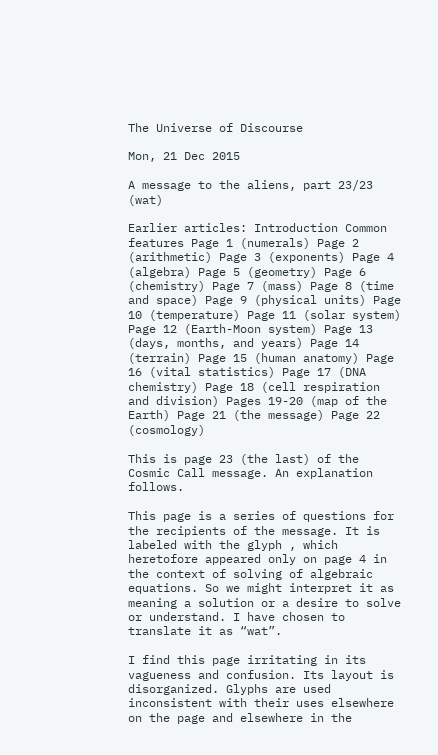The Universe of Discourse

Mon, 21 Dec 2015

A message to the aliens, part 23/23 (wat)

Earlier articles: Introduction Common features Page 1 (numerals) Page 2 (arithmetic) Page 3 (exponents) Page 4 (algebra) Page 5 (geometry) Page 6 (chemistry) Page 7 (mass) Page 8 (time and space) Page 9 (physical units) Page 10 (temperature) Page 11 (solar system) Page 12 (Earth-Moon system) Page 13 (days, months, and years) Page 14 (terrain) Page 15 (human anatomy) Page 16 (vital statistics) Page 17 (DNA chemistry) Page 18 (cell respiration and division) Pages 19-20 (map of the Earth) Page 21 (the message) Page 22 (cosmology)

This is page 23 (the last) of the Cosmic Call message. An explanation follows.

This page is a series of questions for the recipients of the message. It is labeled with the glyph , which heretofore appeared only on page 4 in the context of solving of algebraic equations. So we might interpret it as meaning a solution or a desire to solve or understand. I have chosen to translate it as “wat”.

I find this page irritating in its vagueness and confusion. Its layout is disorganized. Glyphs are used inconsistent with their uses elsewhere on the page and elsewhere in the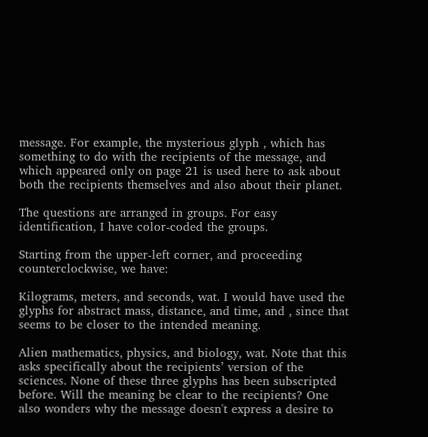message. For example, the mysterious glyph , which has something to do with the recipients of the message, and which appeared only on page 21 is used here to ask about both the recipients themselves and also about their planet.

The questions are arranged in groups. For easy identification, I have color-coded the groups.

Starting from the upper-left corner, and proceeding counterclockwise, we have:

Kilograms, meters, and seconds, wat. I would have used the glyphs for abstract mass, distance, and time, and , since that seems to be closer to the intended meaning.

Alien mathematics, physics, and biology, wat. Note that this asks specifically about the recipients’ version of the sciences. None of these three glyphs has been subscripted before. Will the meaning be clear to the recipients? One also wonders why the message doesn't express a desire to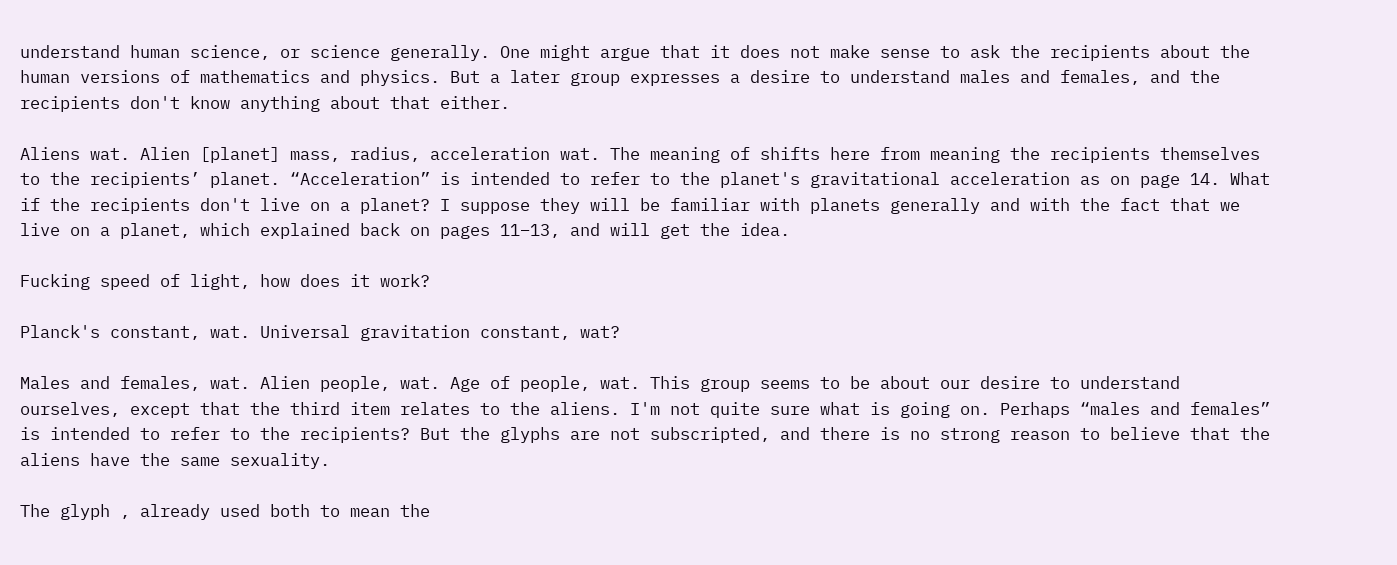understand human science, or science generally. One might argue that it does not make sense to ask the recipients about the human versions of mathematics and physics. But a later group expresses a desire to understand males and females, and the recipients don't know anything about that either.

Aliens wat. Alien [planet] mass, radius, acceleration wat. The meaning of shifts here from meaning the recipients themselves to the recipients’ planet. “Acceleration” is intended to refer to the planet's gravitational acceleration as on page 14. What if the recipients don't live on a planet? I suppose they will be familiar with planets generally and with the fact that we live on a planet, which explained back on pages 11–13, and will get the idea.

Fucking speed of light, how does it work?

Planck's constant, wat. Universal gravitation constant, wat?

Males and females, wat. Alien people, wat. Age of people, wat. This group seems to be about our desire to understand ourselves, except that the third item relates to the aliens. I'm not quite sure what is going on. Perhaps “males and females” is intended to refer to the recipients? But the glyphs are not subscripted, and there is no strong reason to believe that the aliens have the same sexuality.

The glyph , already used both to mean the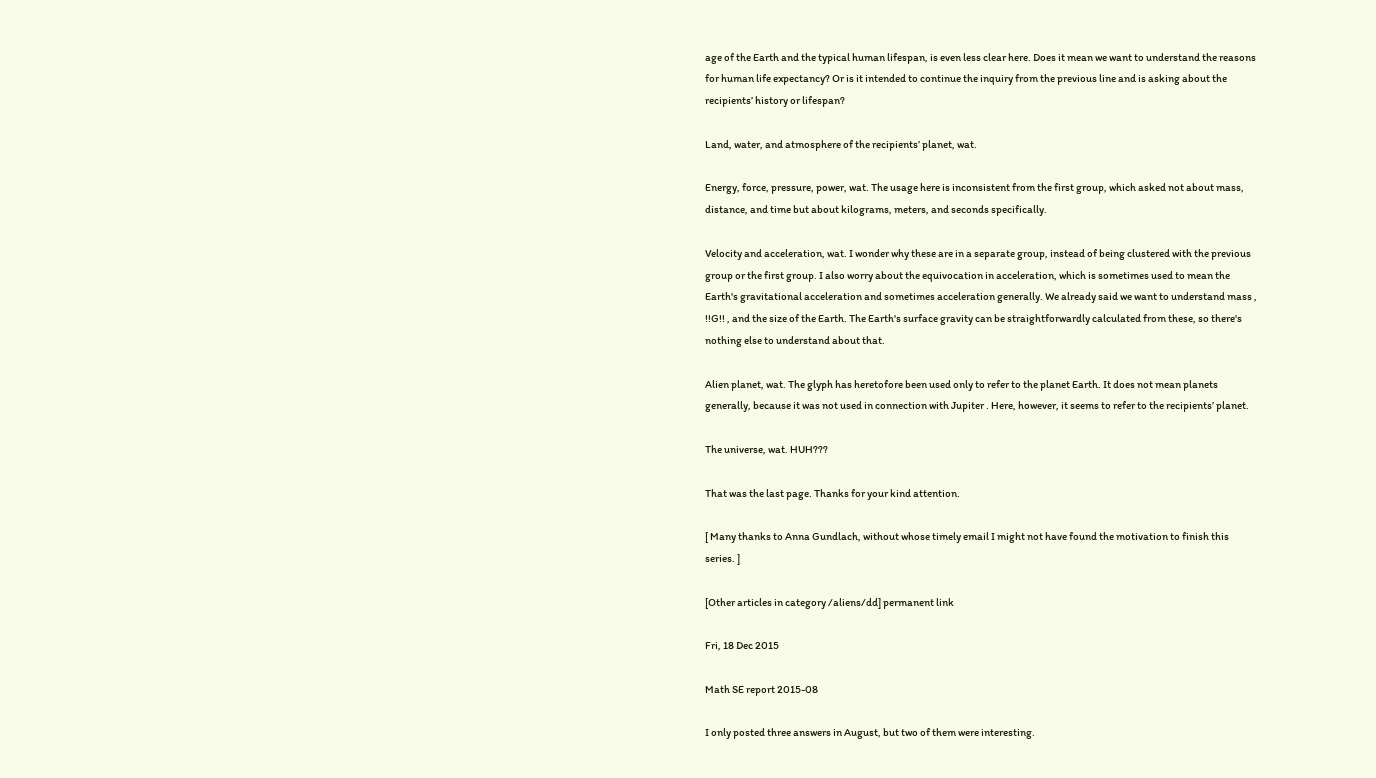age of the Earth and the typical human lifespan, is even less clear here. Does it mean we want to understand the reasons for human life expectancy? Or is it intended to continue the inquiry from the previous line and is asking about the recipients’ history or lifespan?

Land, water, and atmosphere of the recipients’ planet, wat.

Energy, force, pressure, power, wat. The usage here is inconsistent from the first group, which asked not about mass, distance, and time but about kilograms, meters, and seconds specifically.

Velocity and acceleration, wat. I wonder why these are in a separate group, instead of being clustered with the previous group or the first group. I also worry about the equivocation in acceleration, which is sometimes used to mean the Earth's gravitational acceleration and sometimes acceleration generally. We already said we want to understand mass , !!G!! , and the size of the Earth. The Earth's surface gravity can be straightforwardly calculated from these, so there's nothing else to understand about that.

Alien planet, wat. The glyph has heretofore been used only to refer to the planet Earth. It does not mean planets generally, because it was not used in connection with Jupiter . Here, however, it seems to refer to the recipients’ planet.

The universe, wat. HUH???

That was the last page. Thanks for your kind attention.

[ Many thanks to Anna Gundlach, without whose timely email I might not have found the motivation to finish this series. ]

[Other articles in category /aliens/dd] permanent link

Fri, 18 Dec 2015

Math SE report 2015-08

I only posted three answers in August, but two of them were interesting.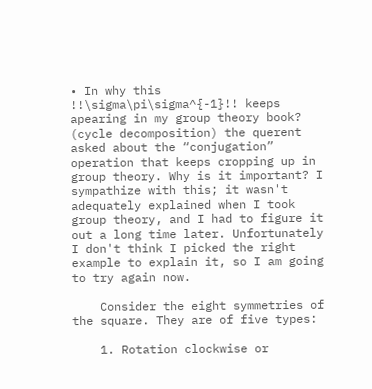• In why this !!\sigma\pi\sigma^{-1}!! keeps apearing in my group theory book? (cycle decomposition) the querent asked about the “conjugation” operation that keeps cropping up in group theory. Why is it important? I sympathize with this; it wasn't adequately explained when I took group theory, and I had to figure it out a long time later. Unfortunately I don't think I picked the right example to explain it, so I am going to try again now.

    Consider the eight symmetries of the square. They are of five types:

    1. Rotation clockwise or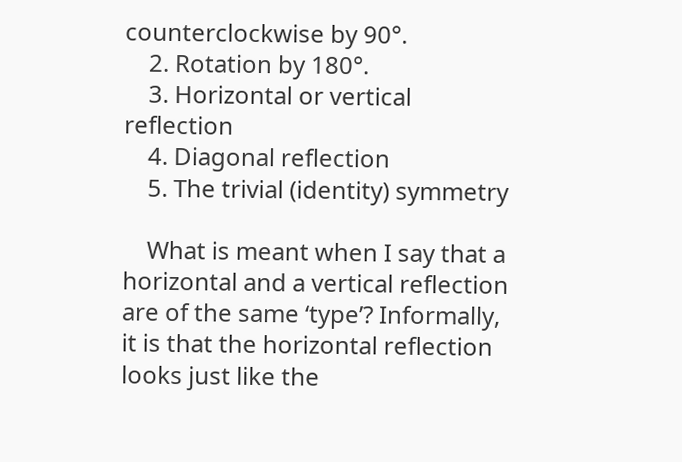counterclockwise by 90°.
    2. Rotation by 180°.
    3. Horizontal or vertical reflection
    4. Diagonal reflection
    5. The trivial (identity) symmetry

    What is meant when I say that a horizontal and a vertical reflection are of the same ‘type’? Informally, it is that the horizontal reflection looks just like the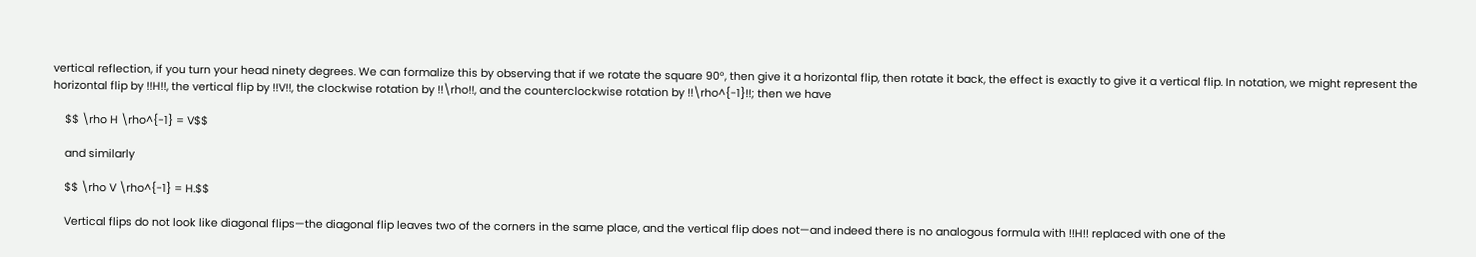vertical reflection, if you turn your head ninety degrees. We can formalize this by observing that if we rotate the square 90°, then give it a horizontal flip, then rotate it back, the effect is exactly to give it a vertical flip. In notation, we might represent the horizontal flip by !!H!!, the vertical flip by !!V!!, the clockwise rotation by !!\rho!!, and the counterclockwise rotation by !!\rho^{-1}!!; then we have

    $$ \rho H \rho^{-1} = V$$

    and similarly

    $$ \rho V \rho^{-1} = H.$$

    Vertical flips do not look like diagonal flips—the diagonal flip leaves two of the corners in the same place, and the vertical flip does not—and indeed there is no analogous formula with !!H!! replaced with one of the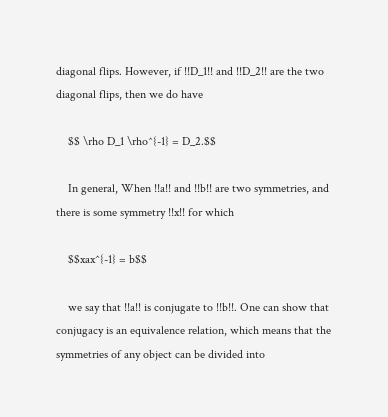diagonal flips. However, if !!D_1!! and !!D_2!! are the two diagonal flips, then we do have

    $$ \rho D_1 \rho^{-1} = D_2.$$

    In general, When !!a!! and !!b!! are two symmetries, and there is some symmetry !!x!! for which

    $$xax^{-1} = b$$

    we say that !!a!! is conjugate to !!b!!. One can show that conjugacy is an equivalence relation, which means that the symmetries of any object can be divided into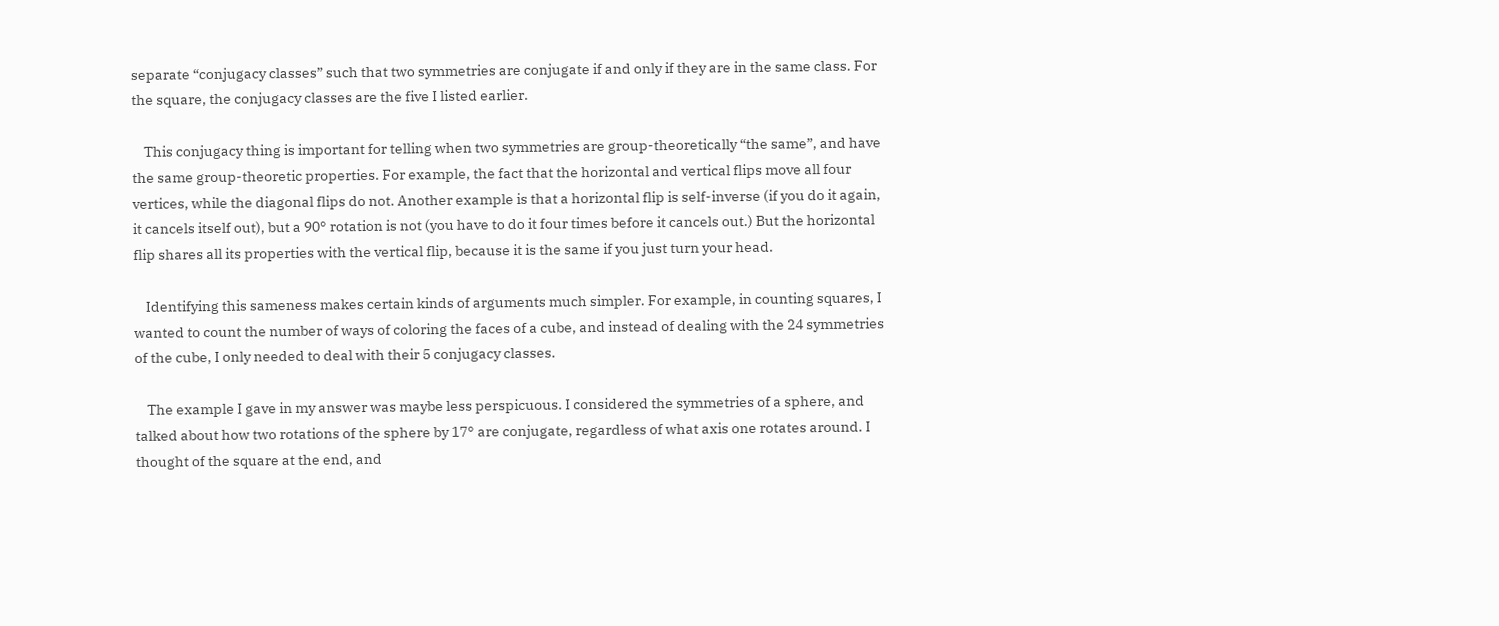separate “conjugacy classes” such that two symmetries are conjugate if and only if they are in the same class. For the square, the conjugacy classes are the five I listed earlier.

    This conjugacy thing is important for telling when two symmetries are group-theoretically “the same”, and have the same group-theoretic properties. For example, the fact that the horizontal and vertical flips move all four vertices, while the diagonal flips do not. Another example is that a horizontal flip is self-inverse (if you do it again, it cancels itself out), but a 90° rotation is not (you have to do it four times before it cancels out.) But the horizontal flip shares all its properties with the vertical flip, because it is the same if you just turn your head.

    Identifying this sameness makes certain kinds of arguments much simpler. For example, in counting squares, I wanted to count the number of ways of coloring the faces of a cube, and instead of dealing with the 24 symmetries of the cube, I only needed to deal with their 5 conjugacy classes.

    The example I gave in my answer was maybe less perspicuous. I considered the symmetries of a sphere, and talked about how two rotations of the sphere by 17° are conjugate, regardless of what axis one rotates around. I thought of the square at the end, and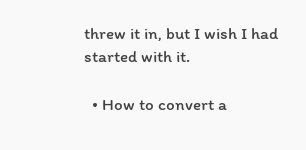threw it in, but I wish I had started with it.

  • How to convert a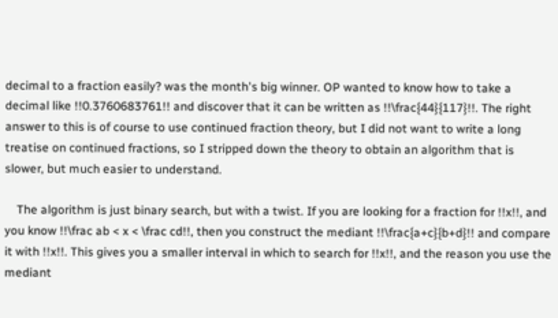decimal to a fraction easily? was the month's big winner. OP wanted to know how to take a decimal like !!0.3760683761!! and discover that it can be written as !!\frac{44}{117}!!. The right answer to this is of course to use continued fraction theory, but I did not want to write a long treatise on continued fractions, so I stripped down the theory to obtain an algorithm that is slower, but much easier to understand.

    The algorithm is just binary search, but with a twist. If you are looking for a fraction for !!x!!, and you know !!\frac ab < x < \frac cd!!, then you construct the mediant !!\frac{a+c}{b+d}!! and compare it with !!x!!. This gives you a smaller interval in which to search for !!x!!, and the reason you use the mediant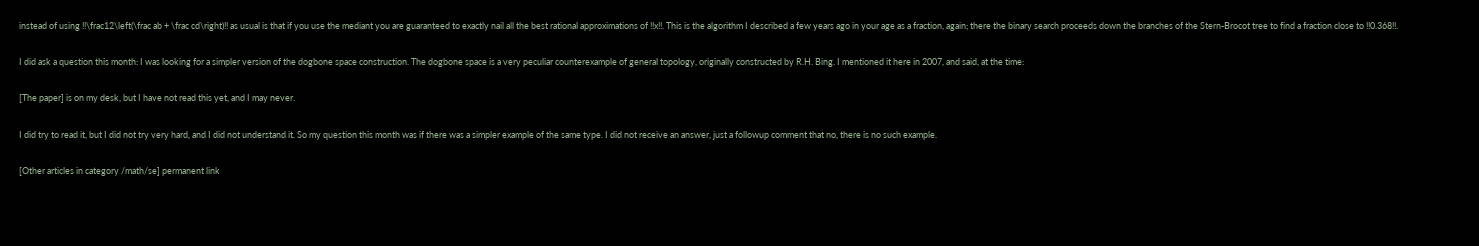instead of using !!\frac12\left(\frac ab + \frac cd\right)!! as usual is that if you use the mediant you are guaranteed to exactly nail all the best rational approximations of !!x!!. This is the algorithm I described a few years ago in your age as a fraction, again; there the binary search proceeds down the branches of the Stern-Brocot tree to find a fraction close to !!0.368!!.

I did ask a question this month: I was looking for a simpler version of the dogbone space construction. The dogbone space is a very peculiar counterexample of general topology, originally constructed by R.H. Bing. I mentioned it here in 2007, and said, at the time:

[The paper] is on my desk, but I have not read this yet, and I may never.

I did try to read it, but I did not try very hard, and I did not understand it. So my question this month was if there was a simpler example of the same type. I did not receive an answer, just a followup comment that no, there is no such example.

[Other articles in category /math/se] permanent link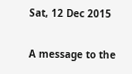Sat, 12 Dec 2015

A message to the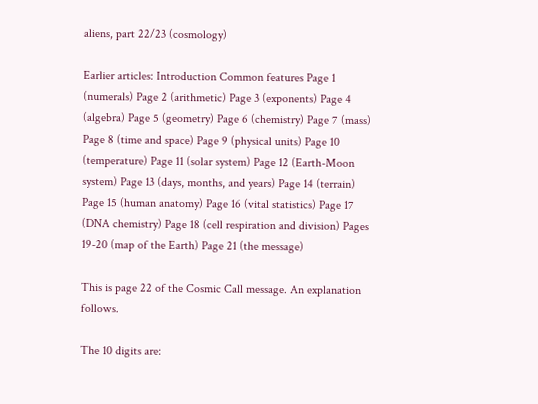aliens, part 22/23 (cosmology)

Earlier articles: Introduction Common features Page 1 (numerals) Page 2 (arithmetic) Page 3 (exponents) Page 4 (algebra) Page 5 (geometry) Page 6 (chemistry) Page 7 (mass) Page 8 (time and space) Page 9 (physical units) Page 10 (temperature) Page 11 (solar system) Page 12 (Earth-Moon system) Page 13 (days, months, and years) Page 14 (terrain) Page 15 (human anatomy) Page 16 (vital statistics) Page 17 (DNA chemistry) Page 18 (cell respiration and division) Pages 19-20 (map of the Earth) Page 21 (the message)

This is page 22 of the Cosmic Call message. An explanation follows.

The 10 digits are: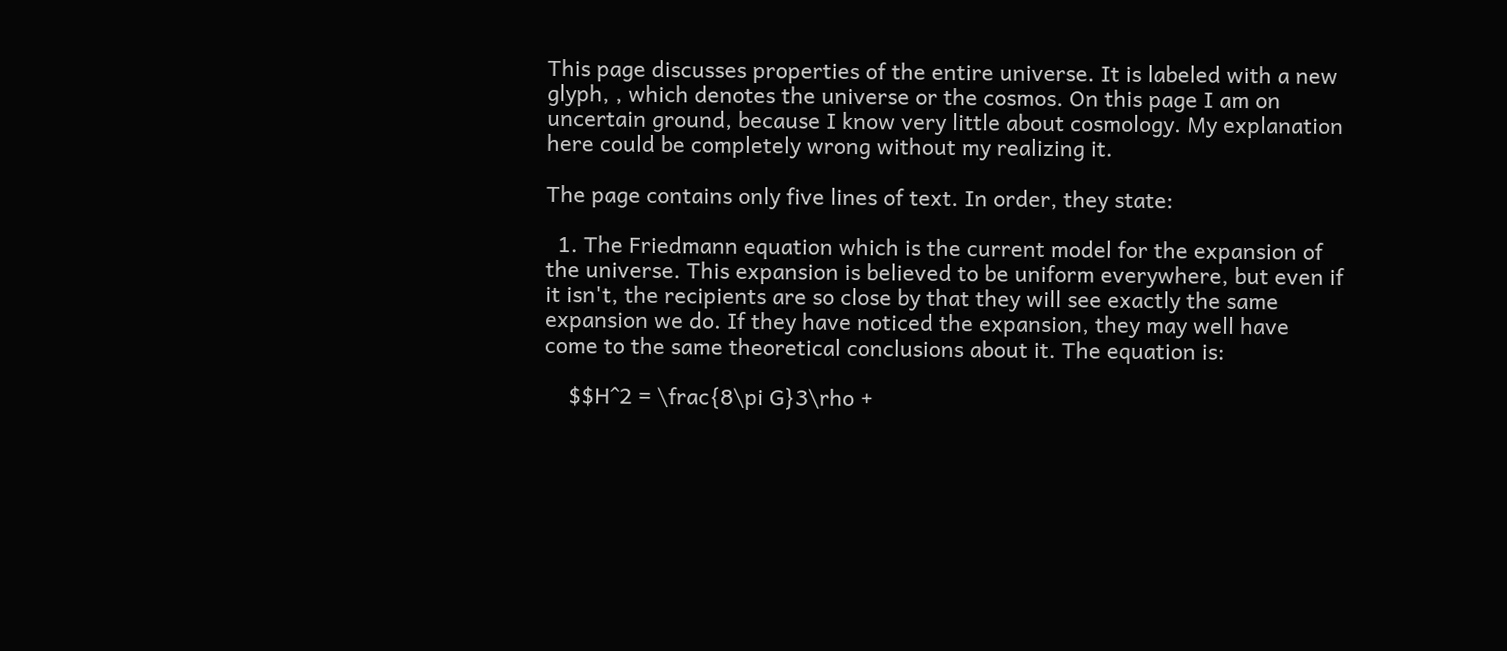This page discusses properties of the entire universe. It is labeled with a new glyph, , which denotes the universe or the cosmos. On this page I am on uncertain ground, because I know very little about cosmology. My explanation here could be completely wrong without my realizing it.

The page contains only five lines of text. In order, they state:

  1. The Friedmann equation which is the current model for the expansion of the universe. This expansion is believed to be uniform everywhere, but even if it isn't, the recipients are so close by that they will see exactly the same expansion we do. If they have noticed the expansion, they may well have come to the same theoretical conclusions about it. The equation is:

    $$H^2 = \frac{8\pi G}3\rho +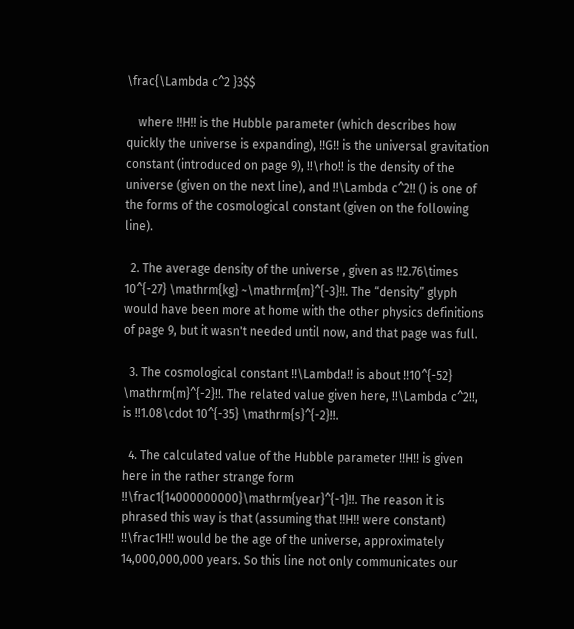\frac{\Lambda c^2 }3$$

    where !!H!! is the Hubble parameter (which describes how quickly the universe is expanding), !!G!! is the universal gravitation constant (introduced on page 9), !!\rho!! is the density of the universe (given on the next line), and !!\Lambda c^2!! () is one of the forms of the cosmological constant (given on the following line).

  2. The average density of the universe , given as !!2.76\times 10^{-27} \mathrm{kg} ~\mathrm{m}^{-3}!!. The “density” glyph would have been more at home with the other physics definitions of page 9, but it wasn't needed until now, and that page was full.

  3. The cosmological constant !!\Lambda!! is about !!10^{-52} \mathrm{m}^{-2}!!. The related value given here, !!\Lambda c^2!!, is !!1.08\cdot 10^{-35} \mathrm{s}^{-2}!!.

  4. The calculated value of the Hubble parameter !!H!! is given here in the rather strange form !!\frac1{14000000000}\mathrm{year}^{-1}!!. The reason it is phrased this way is that (assuming that !!H!! were constant) !!\frac1H!! would be the age of the universe, approximately 14,000,000,000 years. So this line not only communicates our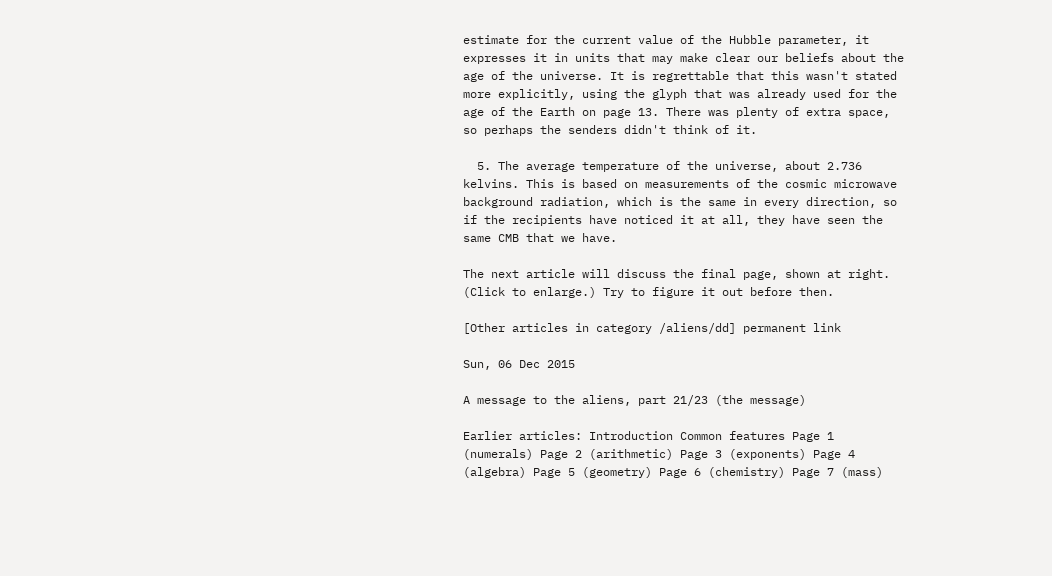estimate for the current value of the Hubble parameter, it expresses it in units that may make clear our beliefs about the age of the universe. It is regrettable that this wasn't stated more explicitly, using the glyph that was already used for the age of the Earth on page 13. There was plenty of extra space, so perhaps the senders didn't think of it.

  5. The average temperature of the universe, about 2.736 kelvins. This is based on measurements of the cosmic microwave background radiation, which is the same in every direction, so if the recipients have noticed it at all, they have seen the same CMB that we have.

The next article will discuss the final page, shown at right. (Click to enlarge.) Try to figure it out before then.

[Other articles in category /aliens/dd] permanent link

Sun, 06 Dec 2015

A message to the aliens, part 21/23 (the message)

Earlier articles: Introduction Common features Page 1 (numerals) Page 2 (arithmetic) Page 3 (exponents) Page 4 (algebra) Page 5 (geometry) Page 6 (chemistry) Page 7 (mass)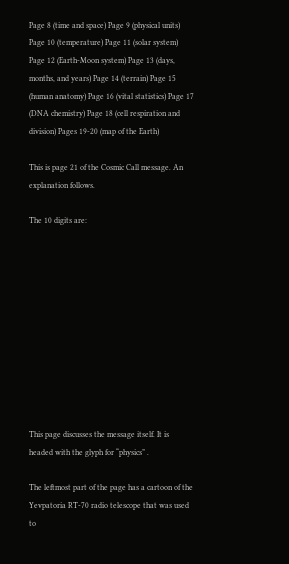Page 8 (time and space) Page 9 (physical units) Page 10 (temperature) Page 11 (solar system) Page 12 (Earth-Moon system) Page 13 (days, months, and years) Page 14 (terrain) Page 15 (human anatomy) Page 16 (vital statistics) Page 17 (DNA chemistry) Page 18 (cell respiration and division) Pages 19-20 (map of the Earth)

This is page 21 of the Cosmic Call message. An explanation follows.

The 10 digits are:











This page discusses the message itself. It is headed with the glyph for “physics” .

The leftmost part of the page has a cartoon of the Yevpatoria RT-70 radio telescope that was used to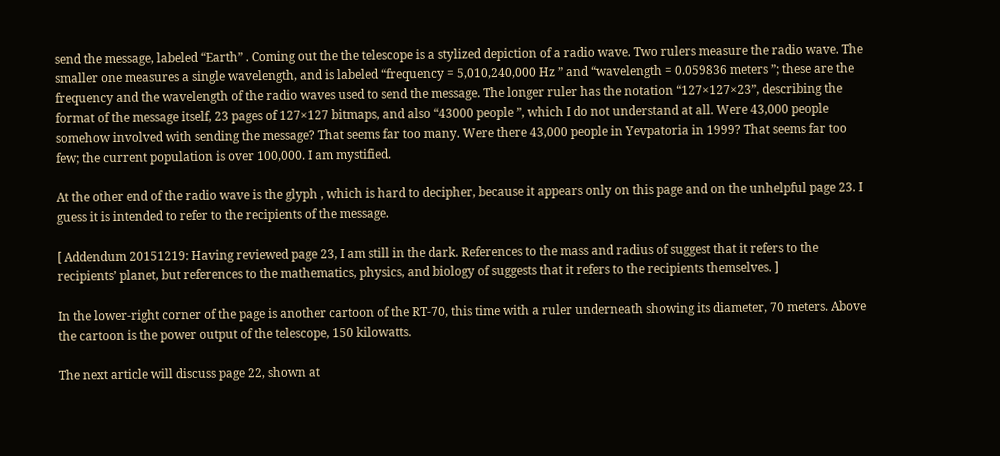send the message, labeled “Earth” . Coming out the the telescope is a stylized depiction of a radio wave. Two rulers measure the radio wave. The smaller one measures a single wavelength, and is labeled “frequency = 5,010,240,000 Hz ” and “wavelength = 0.059836 meters ”; these are the frequency and the wavelength of the radio waves used to send the message. The longer ruler has the notation “127×127×23”, describing the format of the message itself, 23 pages of 127×127 bitmaps, and also “43000 people ”, which I do not understand at all. Were 43,000 people somehow involved with sending the message? That seems far too many. Were there 43,000 people in Yevpatoria in 1999? That seems far too few; the current population is over 100,000. I am mystified.

At the other end of the radio wave is the glyph , which is hard to decipher, because it appears only on this page and on the unhelpful page 23. I guess it is intended to refer to the recipients of the message.

[ Addendum 20151219: Having reviewed page 23, I am still in the dark. References to the mass and radius of suggest that it refers to the recipients’ planet, but references to the mathematics, physics, and biology of suggests that it refers to the recipients themselves. ]

In the lower-right corner of the page is another cartoon of the RT-70, this time with a ruler underneath showing its diameter, 70 meters. Above the cartoon is the power output of the telescope, 150 kilowatts.

The next article will discuss page 22, shown at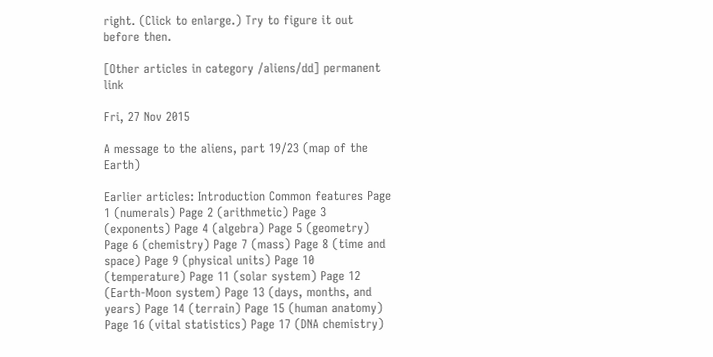right. (Click to enlarge.) Try to figure it out before then.

[Other articles in category /aliens/dd] permanent link

Fri, 27 Nov 2015

A message to the aliens, part 19/23 (map of the Earth)

Earlier articles: Introduction Common features Page 1 (numerals) Page 2 (arithmetic) Page 3 (exponents) Page 4 (algebra) Page 5 (geometry) Page 6 (chemistry) Page 7 (mass) Page 8 (time and space) Page 9 (physical units) Page 10 (temperature) Page 11 (solar system) Page 12 (Earth-Moon system) Page 13 (days, months, and years) Page 14 (terrain) Page 15 (human anatomy) Page 16 (vital statistics) Page 17 (DNA chemistry)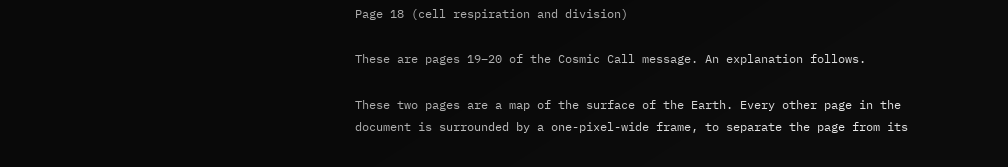Page 18 (cell respiration and division)

These are pages 19–20 of the Cosmic Call message. An explanation follows.

These two pages are a map of the surface of the Earth. Every other page in the document is surrounded by a one-pixel-wide frame, to separate the page from its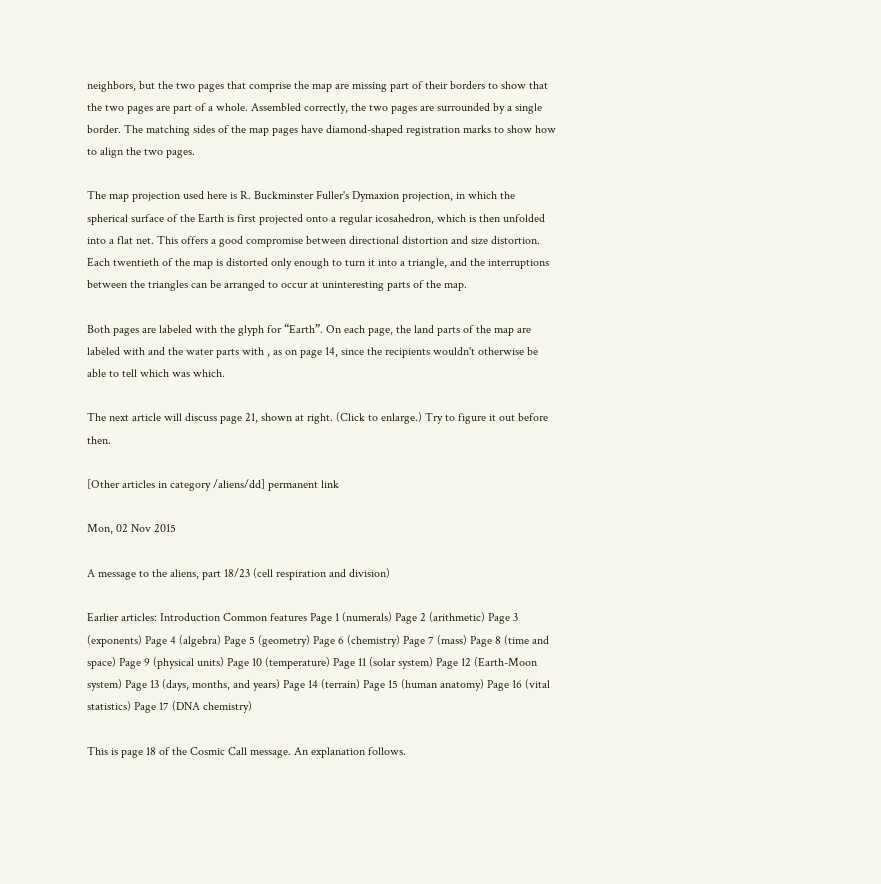neighbors, but the two pages that comprise the map are missing part of their borders to show that the two pages are part of a whole. Assembled correctly, the two pages are surrounded by a single border. The matching sides of the map pages have diamond-shaped registration marks to show how to align the two pages.

The map projection used here is R. Buckminster Fuller's Dymaxion projection, in which the spherical surface of the Earth is first projected onto a regular icosahedron, which is then unfolded into a flat net. This offers a good compromise between directional distortion and size distortion. Each twentieth of the map is distorted only enough to turn it into a triangle, and the interruptions between the triangles can be arranged to occur at uninteresting parts of the map.

Both pages are labeled with the glyph for “Earth”. On each page, the land parts of the map are labeled with and the water parts with , as on page 14, since the recipients wouldn't otherwise be able to tell which was which.

The next article will discuss page 21, shown at right. (Click to enlarge.) Try to figure it out before then.

[Other articles in category /aliens/dd] permanent link

Mon, 02 Nov 2015

A message to the aliens, part 18/23 (cell respiration and division)

Earlier articles: Introduction Common features Page 1 (numerals) Page 2 (arithmetic) Page 3 (exponents) Page 4 (algebra) Page 5 (geometry) Page 6 (chemistry) Page 7 (mass) Page 8 (time and space) Page 9 (physical units) Page 10 (temperature) Page 11 (solar system) Page 12 (Earth-Moon system) Page 13 (days, months, and years) Page 14 (terrain) Page 15 (human anatomy) Page 16 (vital statistics) Page 17 (DNA chemistry)

This is page 18 of the Cosmic Call message. An explanation follows.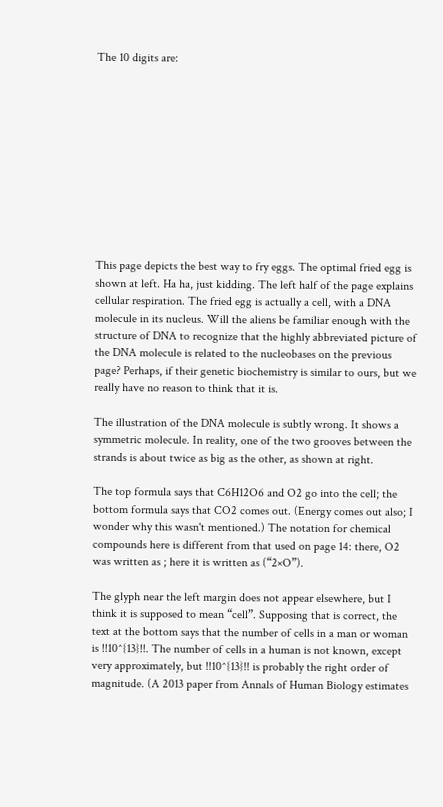The 10 digits are:











This page depicts the best way to fry eggs. The optimal fried egg is shown at left. Ha ha, just kidding. The left half of the page explains cellular respiration. The fried egg is actually a cell, with a DNA molecule in its nucleus. Will the aliens be familiar enough with the structure of DNA to recognize that the highly abbreviated picture of the DNA molecule is related to the nucleobases on the previous page? Perhaps, if their genetic biochemistry is similar to ours, but we really have no reason to think that it is.

The illustration of the DNA molecule is subtly wrong. It shows a symmetric molecule. In reality, one of the two grooves between the strands is about twice as big as the other, as shown at right.

The top formula says that C6H12O6 and O2 go into the cell; the bottom formula says that CO2 comes out. (Energy comes out also; I wonder why this wasn't mentioned.) The notation for chemical compounds here is different from that used on page 14: there, O2 was written as ; here it is written as (“2×O”).

The glyph near the left margin does not appear elsewhere, but I think it is supposed to mean “cell”. Supposing that is correct, the text at the bottom says that the number of cells in a man or woman is !!10^{13}!!. The number of cells in a human is not known, except very approximately, but !!10^{13}!! is probably the right order of magnitude. (A 2013 paper from Annals of Human Biology estimates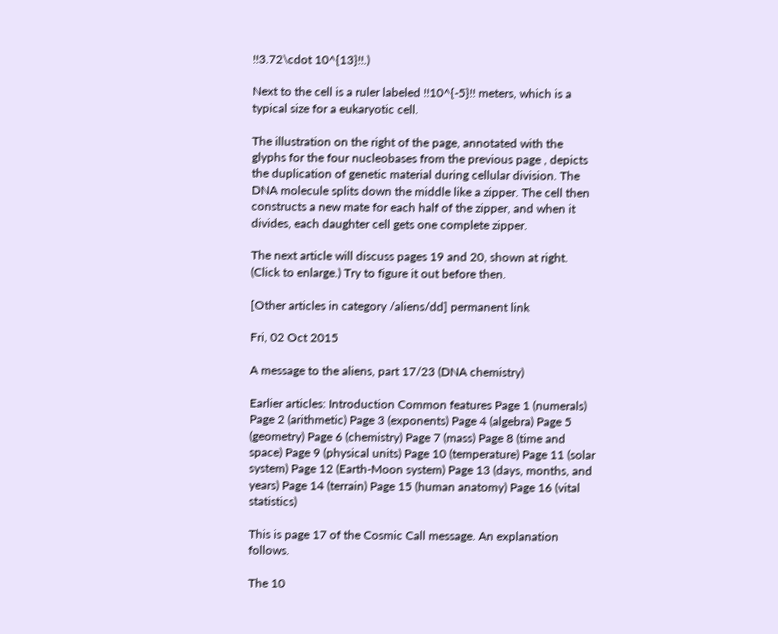!!3.72\cdot 10^{13}!!.)

Next to the cell is a ruler labeled !!10^{-5}!! meters, which is a typical size for a eukaryotic cell.

The illustration on the right of the page, annotated with the glyphs for the four nucleobases from the previous page , depicts the duplication of genetic material during cellular division. The DNA molecule splits down the middle like a zipper. The cell then constructs a new mate for each half of the zipper, and when it divides, each daughter cell gets one complete zipper.

The next article will discuss pages 19 and 20, shown at right. (Click to enlarge.) Try to figure it out before then.

[Other articles in category /aliens/dd] permanent link

Fri, 02 Oct 2015

A message to the aliens, part 17/23 (DNA chemistry)

Earlier articles: Introduction Common features Page 1 (numerals) Page 2 (arithmetic) Page 3 (exponents) Page 4 (algebra) Page 5 (geometry) Page 6 (chemistry) Page 7 (mass) Page 8 (time and space) Page 9 (physical units) Page 10 (temperature) Page 11 (solar system) Page 12 (Earth-Moon system) Page 13 (days, months, and years) Page 14 (terrain) Page 15 (human anatomy) Page 16 (vital statistics)

This is page 17 of the Cosmic Call message. An explanation follows.

The 10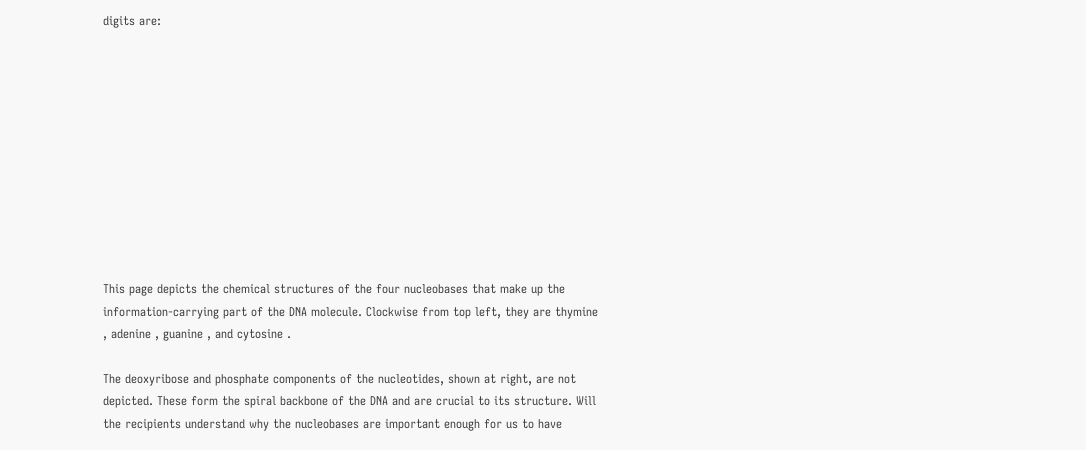digits are:











This page depicts the chemical structures of the four nucleobases that make up the information-carrying part of the DNA molecule. Clockwise from top left, they are thymine , adenine , guanine , and cytosine .

The deoxyribose and phosphate components of the nucleotides, shown at right, are not depicted. These form the spiral backbone of the DNA and are crucial to its structure. Will the recipients understand why the nucleobases are important enough for us to have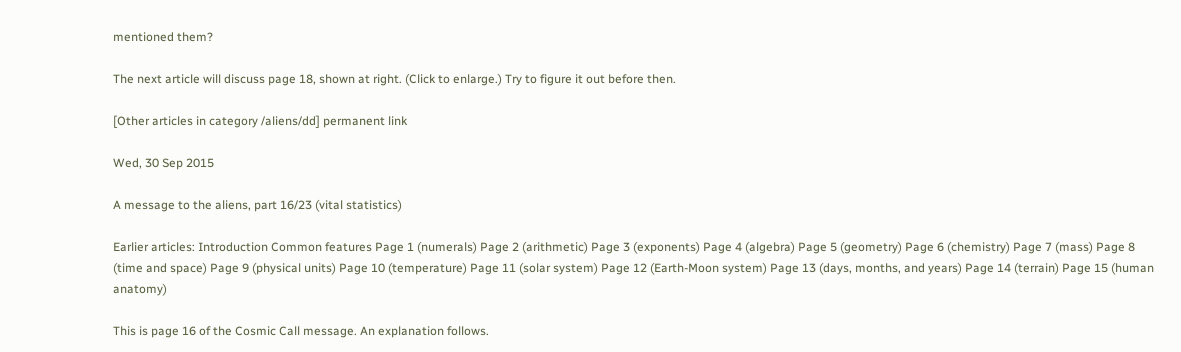mentioned them?

The next article will discuss page 18, shown at right. (Click to enlarge.) Try to figure it out before then.

[Other articles in category /aliens/dd] permanent link

Wed, 30 Sep 2015

A message to the aliens, part 16/23 (vital statistics)

Earlier articles: Introduction Common features Page 1 (numerals) Page 2 (arithmetic) Page 3 (exponents) Page 4 (algebra) Page 5 (geometry) Page 6 (chemistry) Page 7 (mass) Page 8 (time and space) Page 9 (physical units) Page 10 (temperature) Page 11 (solar system) Page 12 (Earth-Moon system) Page 13 (days, months, and years) Page 14 (terrain) Page 15 (human anatomy)

This is page 16 of the Cosmic Call message. An explanation follows.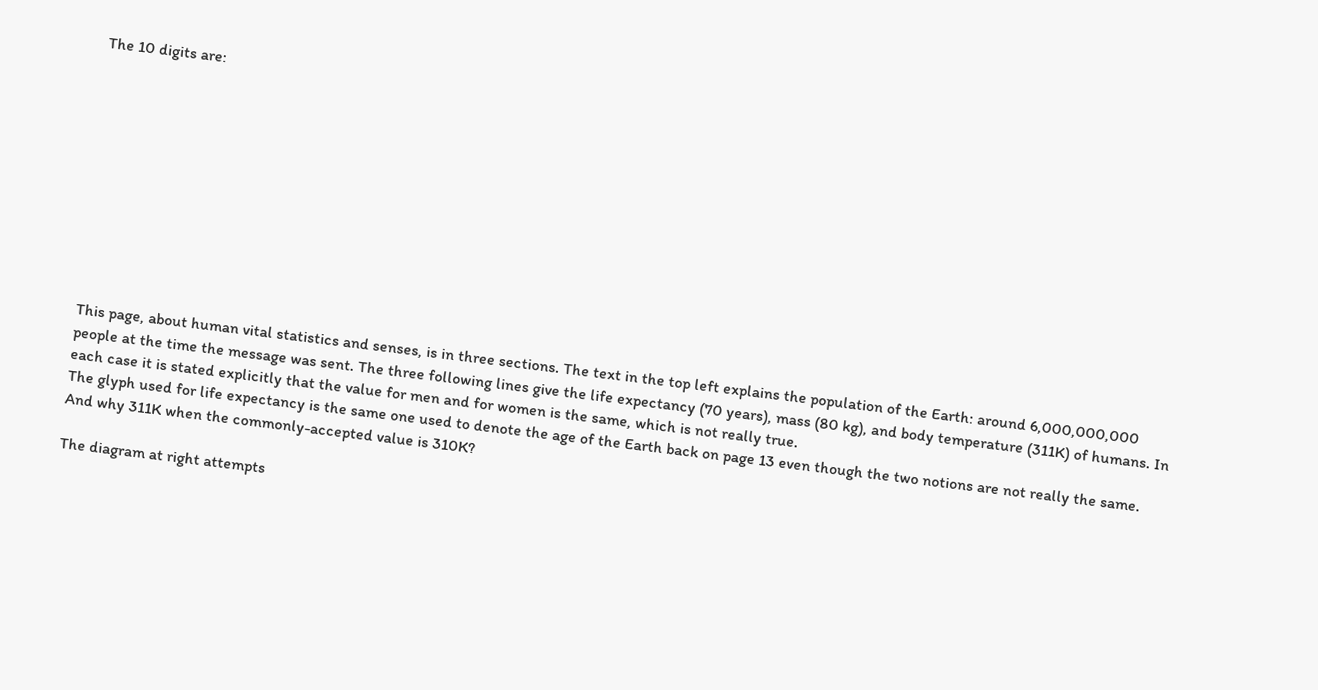The 10 digits are:











This page, about human vital statistics and senses, is in three sections. The text in the top left explains the population of the Earth: around 6,000,000,000 people at the time the message was sent. The three following lines give the life expectancy (70 years), mass (80 kg), and body temperature (311K) of humans. In each case it is stated explicitly that the value for men and for women is the same, which is not really true.
The glyph used for life expectancy is the same one used to denote the age of the Earth back on page 13 even though the two notions are not really the same. And why 311K when the commonly-accepted value is 310K?

The diagram at right attempts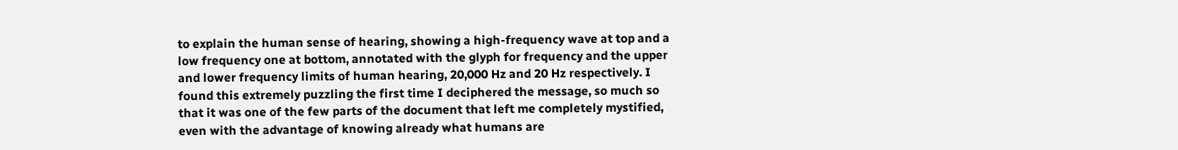to explain the human sense of hearing, showing a high-frequency wave at top and a low frequency one at bottom, annotated with the glyph for frequency and the upper and lower frequency limits of human hearing, 20,000 Hz and 20 Hz respectively. I found this extremely puzzling the first time I deciphered the message, so much so that it was one of the few parts of the document that left me completely mystified, even with the advantage of knowing already what humans are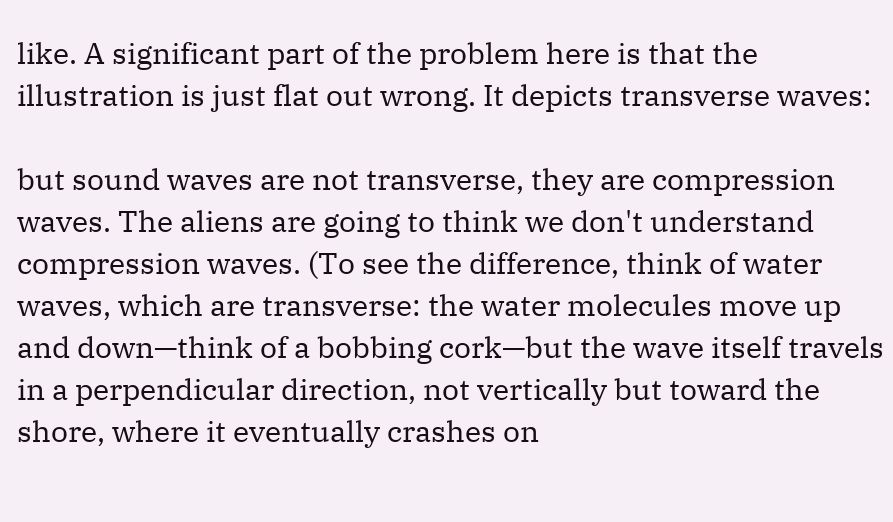like. A significant part of the problem here is that the illustration is just flat out wrong. It depicts transverse waves:

but sound waves are not transverse, they are compression waves. The aliens are going to think we don't understand compression waves. (To see the difference, think of water waves, which are transverse: the water molecules move up and down—think of a bobbing cork—but the wave itself travels in a perpendicular direction, not vertically but toward the shore, where it eventually crashes on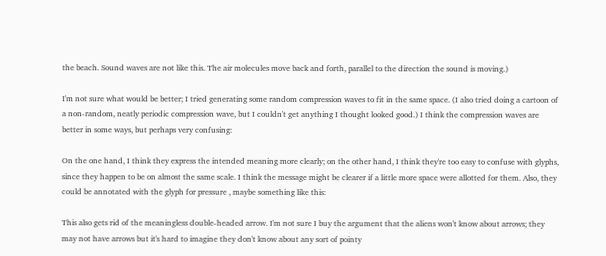the beach. Sound waves are not like this. The air molecules move back and forth, parallel to the direction the sound is moving.)

I'm not sure what would be better; I tried generating some random compression waves to fit in the same space. (I also tried doing a cartoon of a non-random, neatly periodic compression wave, but I couldn't get anything I thought looked good.) I think the compression waves are better in some ways, but perhaps very confusing:

On the one hand, I think they express the intended meaning more clearly; on the other hand, I think they're too easy to confuse with glyphs, since they happen to be on almost the same scale. I think the message might be clearer if a little more space were allotted for them. Also, they could be annotated with the glyph for pressure , maybe something like this:

This also gets rid of the meaningless double-headed arrow. I'm not sure I buy the argument that the aliens won't know about arrows; they may not have arrows but it's hard to imagine they don't know about any sort of pointy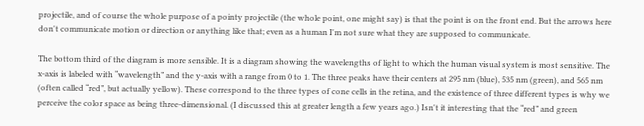projectile, and of course the whole purpose of a pointy projectile (the whole point, one might say) is that the point is on the front end. But the arrows here don't communicate motion or direction or anything like that; even as a human I'm not sure what they are supposed to communicate.

The bottom third of the diagram is more sensible. It is a diagram showing the wavelengths of light to which the human visual system is most sensitive. The x-axis is labeled with “wavelength” and the y-axis with a range from 0 to 1. The three peaks have their centers at 295 nm (blue), 535 nm (green), and 565 nm (often called “red”, but actually yellow). These correspond to the three types of cone cells in the retina, and the existence of three different types is why we perceive the color space as being three-dimensional. (I discussed this at greater length a few years ago.) Isn't it interesting that the “red” and green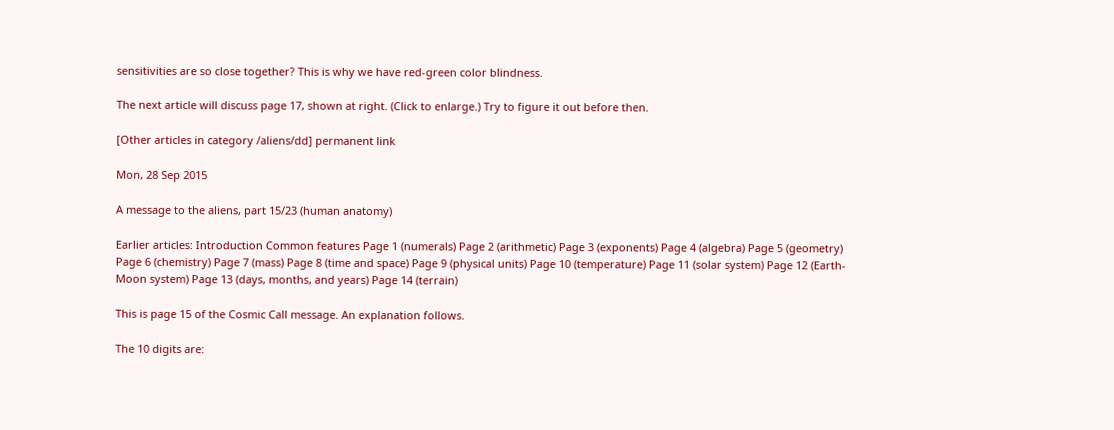sensitivities are so close together? This is why we have red-green color blindness.

The next article will discuss page 17, shown at right. (Click to enlarge.) Try to figure it out before then.

[Other articles in category /aliens/dd] permanent link

Mon, 28 Sep 2015

A message to the aliens, part 15/23 (human anatomy)

Earlier articles: Introduction Common features Page 1 (numerals) Page 2 (arithmetic) Page 3 (exponents) Page 4 (algebra) Page 5 (geometry) Page 6 (chemistry) Page 7 (mass) Page 8 (time and space) Page 9 (physical units) Page 10 (temperature) Page 11 (solar system) Page 12 (Earth-Moon system) Page 13 (days, months, and years) Page 14 (terrain)

This is page 15 of the Cosmic Call message. An explanation follows.

The 10 digits are: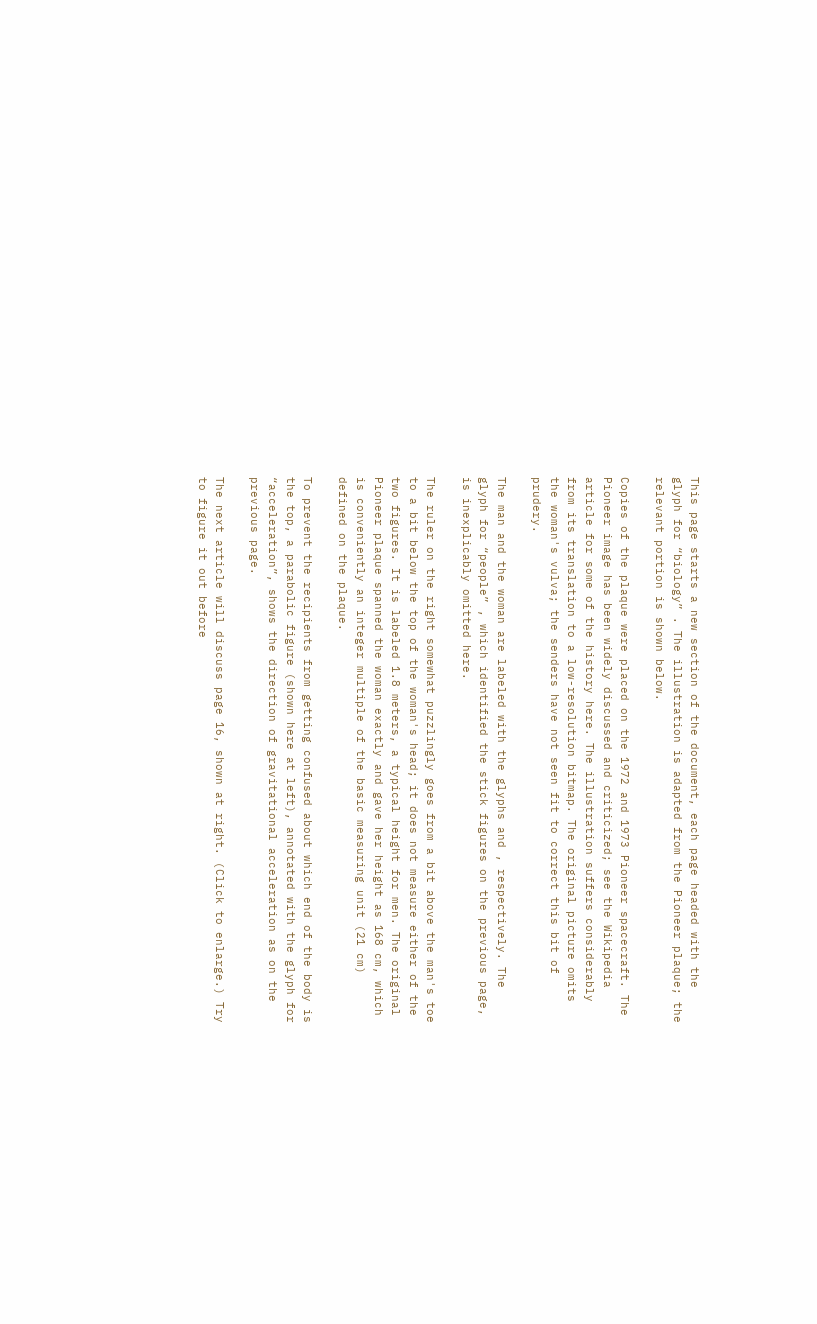This page starts a new section of the document, each page headed with the glyph for “biology” . The illustration is adapted from the Pioneer plaque; the relevant portion is shown below.

Copies of the plaque were placed on the 1972 and 1973 Pioneer spacecraft. The Pioneer image has been widely discussed and criticized; see the Wikipedia article for some of the history here. The illustration suffers considerably from its translation to a low-resolution bitmap. The original picture omits the woman's vulva; the senders have not seen fit to correct this bit of prudery.

The man and the woman are labeled with the glyphs and , respectively. The glyph for “people” , which identified the stick figures on the previous page, is inexplicably omitted here.

The ruler on the right somewhat puzzlingly goes from a bit above the man's toe to a bit below the top of the woman's head; it does not measure either of the two figures. It is labeled 1.8 meters, a typical height for men. The original Pioneer plaque spanned the woman exactly and gave her height as 168 cm, which is conveniently an integer multiple of the basic measuring unit (21 cm) defined on the plaque.

To prevent the recipients from getting confused about which end of the body is the top, a parabolic figure (shown here at left), annotated with the glyph for “acceleration”, shows the direction of gravitational acceleration as on the previous page.

The next article will discuss page 16, shown at right. (Click to enlarge.) Try to figure it out before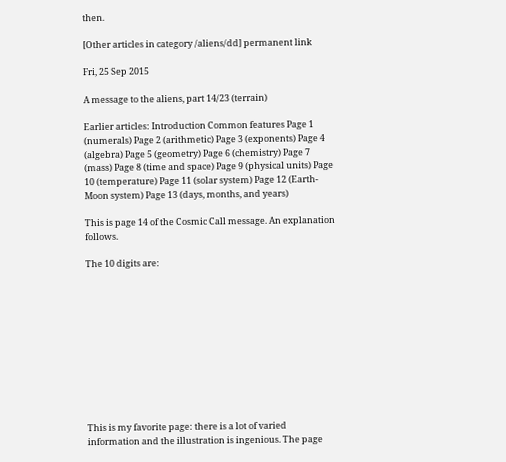then.

[Other articles in category /aliens/dd] permanent link

Fri, 25 Sep 2015

A message to the aliens, part 14/23 (terrain)

Earlier articles: Introduction Common features Page 1 (numerals) Page 2 (arithmetic) Page 3 (exponents) Page 4 (algebra) Page 5 (geometry) Page 6 (chemistry) Page 7 (mass) Page 8 (time and space) Page 9 (physical units) Page 10 (temperature) Page 11 (solar system) Page 12 (Earth-Moon system) Page 13 (days, months, and years)

This is page 14 of the Cosmic Call message. An explanation follows.

The 10 digits are:











This is my favorite page: there is a lot of varied information and the illustration is ingenious. The page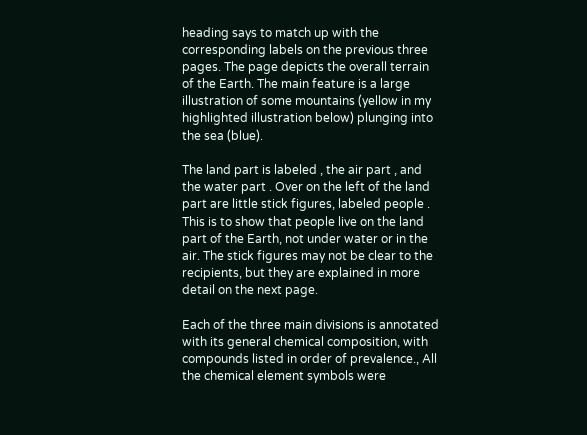heading says to match up with the corresponding labels on the previous three pages. The page depicts the overall terrain of the Earth. The main feature is a large illustration of some mountains (yellow in my highlighted illustration below) plunging into the sea (blue).

The land part is labeled , the air part , and the water part . Over on the left of the land part are little stick figures, labeled people . This is to show that people live on the land part of the Earth, not under water or in the air. The stick figures may not be clear to the recipients, but they are explained in more detail on the next page.

Each of the three main divisions is annotated with its general chemical composition, with compounds listed in order of prevalence., All the chemical element symbols were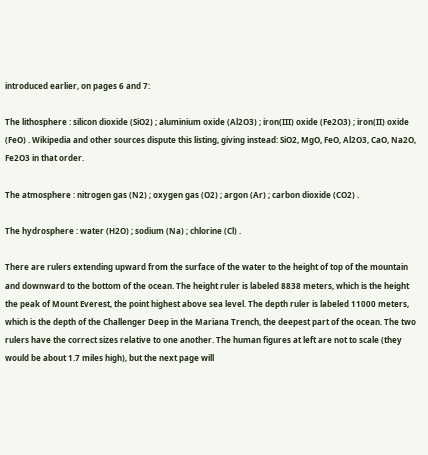introduced earlier, on pages 6 and 7:

The lithosphere : silicon dioxide (SiO2) ; aluminium oxide (Al2O3) ; iron(III) oxide (Fe2O3) ; iron(II) oxide (FeO) . Wikipedia and other sources dispute this listing, giving instead: SiO2, MgO, FeO, Al2O3, CaO, Na2O, Fe2O3 in that order.

The atmosphere : nitrogen gas (N2) ; oxygen gas (O2) ; argon (Ar) ; carbon dioxide (CO2) .

The hydrosphere : water (H2O) ; sodium (Na) ; chlorine (Cl) .

There are rulers extending upward from the surface of the water to the height of top of the mountain and downward to the bottom of the ocean. The height ruler is labeled 8838 meters, which is the height the peak of Mount Everest, the point highest above sea level. The depth ruler is labeled 11000 meters, which is the depth of the Challenger Deep in the Mariana Trench, the deepest part of the ocean. The two rulers have the correct sizes relative to one another. The human figures at left are not to scale (they would be about 1.7 miles high), but the next page will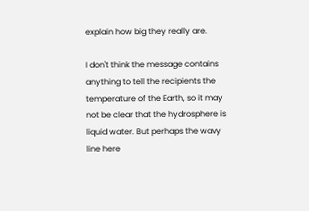explain how big they really are.

I don't think the message contains anything to tell the recipients the temperature of the Earth, so it may not be clear that the hydrosphere is liquid water. But perhaps the wavy line here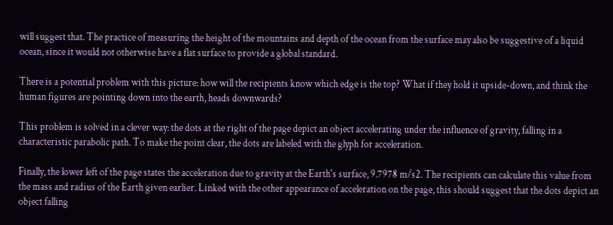will suggest that. The practice of measuring the height of the mountains and depth of the ocean from the surface may also be suggestive of a liquid ocean, since it would not otherwise have a flat surface to provide a global standard.

There is a potential problem with this picture: how will the recipients know which edge is the top? What if they hold it upside-down, and think the human figures are pointing down into the earth, heads downwards?

This problem is solved in a clever way: the dots at the right of the page depict an object accelerating under the influence of gravity, falling in a characteristic parabolic path. To make the point clear, the dots are labeled with the glyph for acceleration.

Finally, the lower left of the page states the acceleration due to gravity at the Earth's surface, 9.7978 m/s2. The recipients can calculate this value from the mass and radius of the Earth given earlier. Linked with the other appearance of acceleration on the page, this should suggest that the dots depict an object falling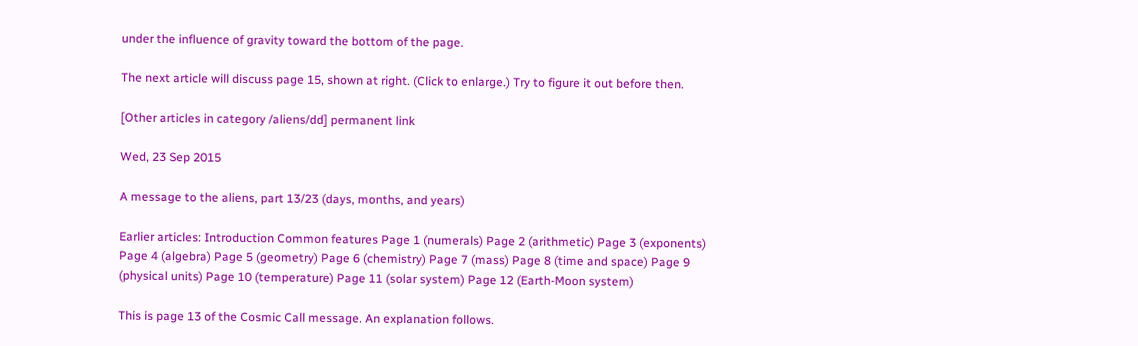under the influence of gravity toward the bottom of the page.

The next article will discuss page 15, shown at right. (Click to enlarge.) Try to figure it out before then.

[Other articles in category /aliens/dd] permanent link

Wed, 23 Sep 2015

A message to the aliens, part 13/23 (days, months, and years)

Earlier articles: Introduction Common features Page 1 (numerals) Page 2 (arithmetic) Page 3 (exponents) Page 4 (algebra) Page 5 (geometry) Page 6 (chemistry) Page 7 (mass) Page 8 (time and space) Page 9 (physical units) Page 10 (temperature) Page 11 (solar system) Page 12 (Earth-Moon system)

This is page 13 of the Cosmic Call message. An explanation follows.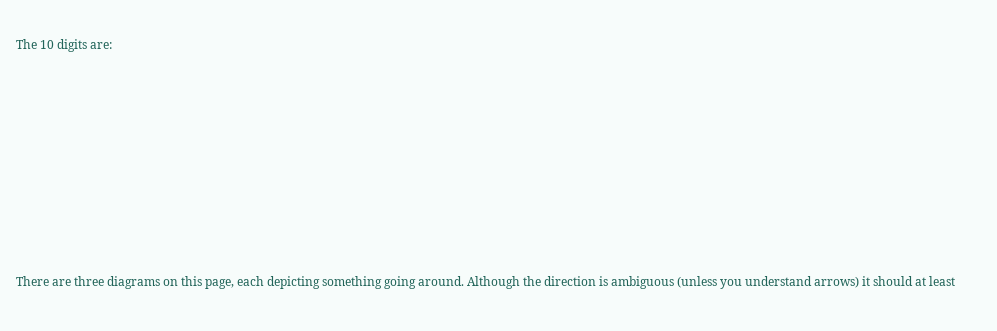The 10 digits are:











There are three diagrams on this page, each depicting something going around. Although the direction is ambiguous (unless you understand arrows) it should at least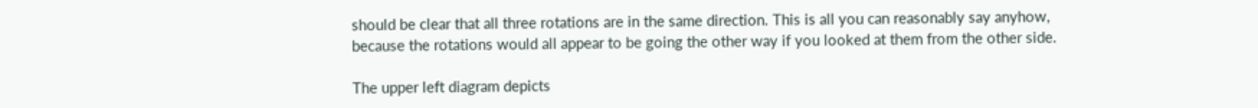should be clear that all three rotations are in the same direction. This is all you can reasonably say anyhow, because the rotations would all appear to be going the other way if you looked at them from the other side.

The upper left diagram depicts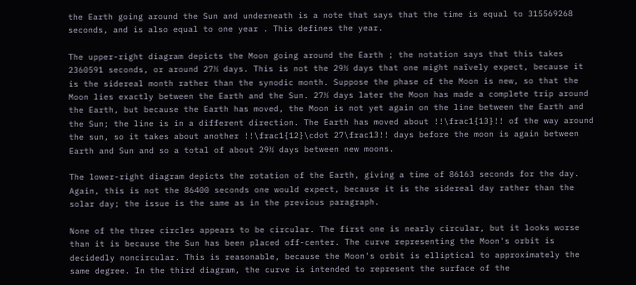the Earth going around the Sun and underneath is a note that says that the time is equal to 315569268 seconds, and is also equal to one year . This defines the year.

The upper-right diagram depicts the Moon going around the Earth ; the notation says that this takes 2360591 seconds, or around 27⅓ days. This is not the 29½ days that one might naïvely expect, because it is the sidereal month rather than the synodic month. Suppose the phase of the Moon is new, so that the Moon lies exactly between the Earth and the Sun. 27⅓ days later the Moon has made a complete trip around the Earth, but because the Earth has moved, the Moon is not yet again on the line between the Earth and the Sun; the line is in a different direction. The Earth has moved about !!\frac1{13}!! of the way around the sun, so it takes about another !!\frac1{12}\cdot 27\frac13!! days before the moon is again between Earth and Sun and so a total of about 29½ days between new moons.

The lower-right diagram depicts the rotation of the Earth, giving a time of 86163 seconds for the day. Again, this is not the 86400 seconds one would expect, because it is the sidereal day rather than the solar day; the issue is the same as in the previous paragraph.

None of the three circles appears to be circular. The first one is nearly circular, but it looks worse than it is because the Sun has been placed off-center. The curve representing the Moon's orbit is decidedly noncircular. This is reasonable, because the Moon's orbit is elliptical to approximately the same degree. In the third diagram, the curve is intended to represent the surface of the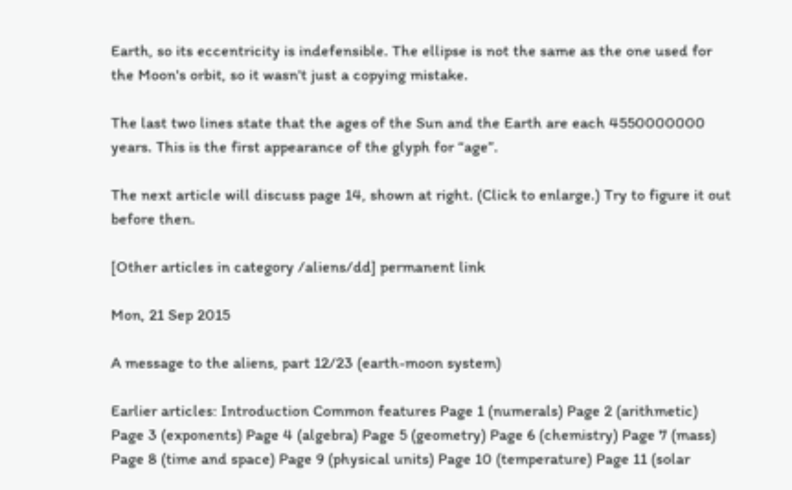Earth, so its eccentricity is indefensible. The ellipse is not the same as the one used for the Moon's orbit, so it wasn't just a copying mistake.

The last two lines state that the ages of the Sun and the Earth are each 4550000000 years. This is the first appearance of the glyph for “age”.

The next article will discuss page 14, shown at right. (Click to enlarge.) Try to figure it out before then.

[Other articles in category /aliens/dd] permanent link

Mon, 21 Sep 2015

A message to the aliens, part 12/23 (earth-moon system)

Earlier articles: Introduction Common features Page 1 (numerals) Page 2 (arithmetic) Page 3 (exponents) Page 4 (algebra) Page 5 (geometry) Page 6 (chemistry) Page 7 (mass) Page 8 (time and space) Page 9 (physical units) Page 10 (temperature) Page 11 (solar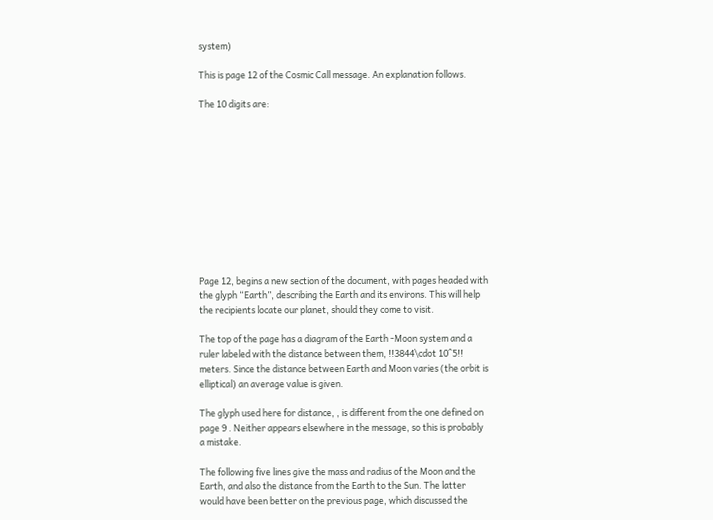system)

This is page 12 of the Cosmic Call message. An explanation follows.

The 10 digits are:











Page 12, begins a new section of the document, with pages headed with the glyph “Earth”, describing the Earth and its environs. This will help the recipients locate our planet, should they come to visit.

The top of the page has a diagram of the Earth -Moon system and a ruler labeled with the distance between them, !!3844\cdot 10^5!! meters. Since the distance between Earth and Moon varies (the orbit is elliptical) an average value is given.

The glyph used here for distance, , is different from the one defined on page 9 . Neither appears elsewhere in the message, so this is probably a mistake.

The following five lines give the mass and radius of the Moon and the Earth, and also the distance from the Earth to the Sun. The latter would have been better on the previous page, which discussed the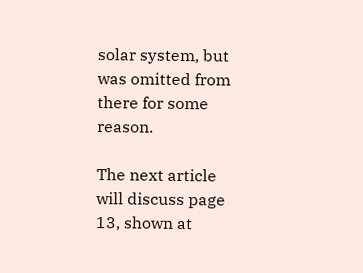solar system, but was omitted from there for some reason.

The next article will discuss page 13, shown at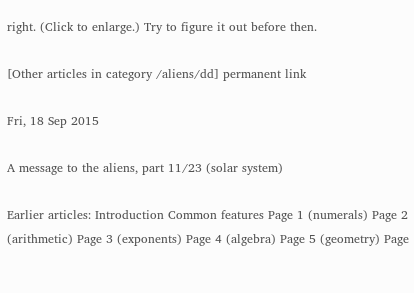right. (Click to enlarge.) Try to figure it out before then.

[Other articles in category /aliens/dd] permanent link

Fri, 18 Sep 2015

A message to the aliens, part 11/23 (solar system)

Earlier articles: Introduction Common features Page 1 (numerals) Page 2 (arithmetic) Page 3 (exponents) Page 4 (algebra) Page 5 (geometry) Page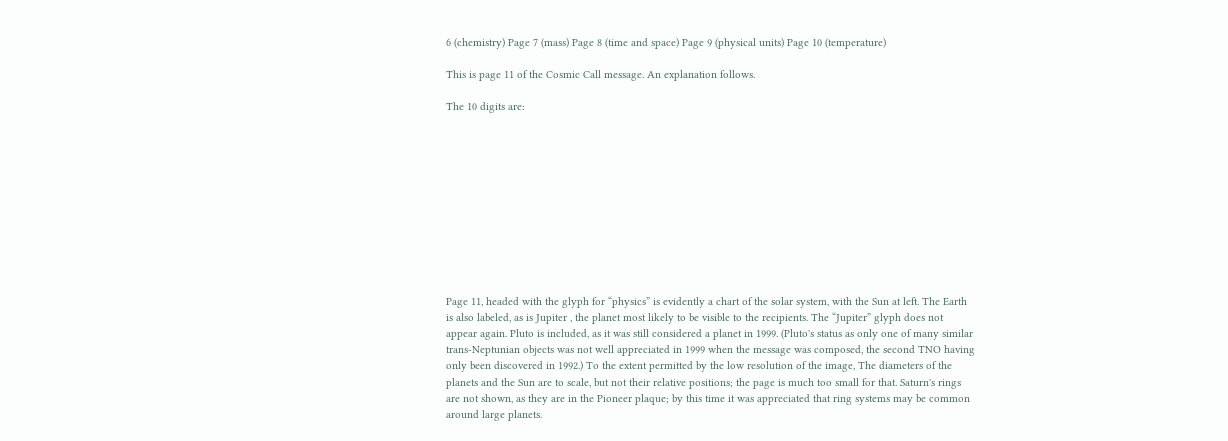6 (chemistry) Page 7 (mass) Page 8 (time and space) Page 9 (physical units) Page 10 (temperature)

This is page 11 of the Cosmic Call message. An explanation follows.

The 10 digits are:











Page 11, headed with the glyph for “physics” is evidently a chart of the solar system, with the Sun at left. The Earth is also labeled, as is Jupiter , the planet most likely to be visible to the recipients. The “Jupiter” glyph does not appear again. Pluto is included, as it was still considered a planet in 1999. (Pluto's status as only one of many similar trans-Neptunian objects was not well appreciated in 1999 when the message was composed, the second TNO having only been discovered in 1992.) To the extent permitted by the low resolution of the image, The diameters of the planets and the Sun are to scale, but not their relative positions; the page is much too small for that. Saturn's rings are not shown, as they are in the Pioneer plaque; by this time it was appreciated that ring systems may be common around large planets.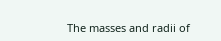The masses and radii of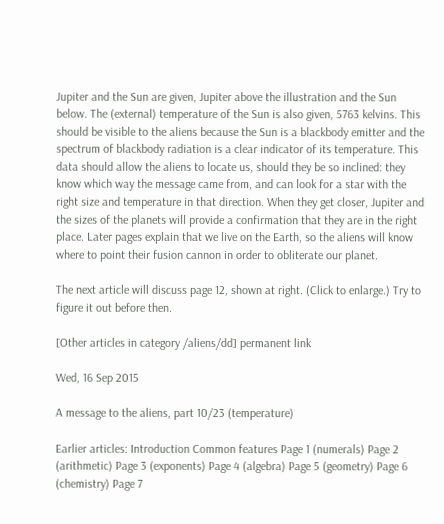Jupiter and the Sun are given, Jupiter above the illustration and the Sun below. The (external) temperature of the Sun is also given, 5763 kelvins. This should be visible to the aliens because the Sun is a blackbody emitter and the spectrum of blackbody radiation is a clear indicator of its temperature. This data should allow the aliens to locate us, should they be so inclined: they know which way the message came from, and can look for a star with the right size and temperature in that direction. When they get closer, Jupiter and the sizes of the planets will provide a confirmation that they are in the right place. Later pages explain that we live on the Earth, so the aliens will know where to point their fusion cannon in order to obliterate our planet.

The next article will discuss page 12, shown at right. (Click to enlarge.) Try to figure it out before then.

[Other articles in category /aliens/dd] permanent link

Wed, 16 Sep 2015

A message to the aliens, part 10/23 (temperature)

Earlier articles: Introduction Common features Page 1 (numerals) Page 2 (arithmetic) Page 3 (exponents) Page 4 (algebra) Page 5 (geometry) Page 6 (chemistry) Page 7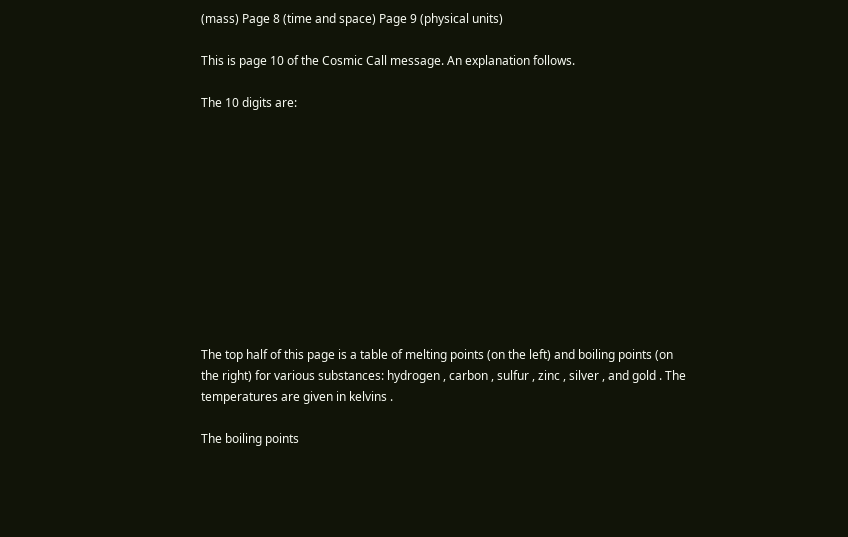(mass) Page 8 (time and space) Page 9 (physical units)

This is page 10 of the Cosmic Call message. An explanation follows.

The 10 digits are:











The top half of this page is a table of melting points (on the left) and boiling points (on the right) for various substances: hydrogen , carbon , sulfur , zinc , silver , and gold . The temperatures are given in kelvins .

The boiling points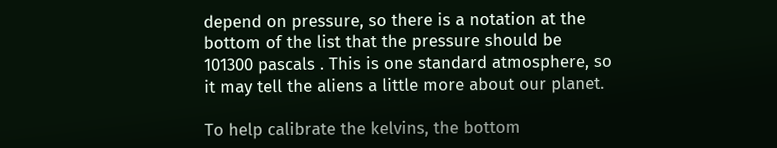depend on pressure, so there is a notation at the bottom of the list that the pressure should be 101300 pascals . This is one standard atmosphere, so it may tell the aliens a little more about our planet.

To help calibrate the kelvins, the bottom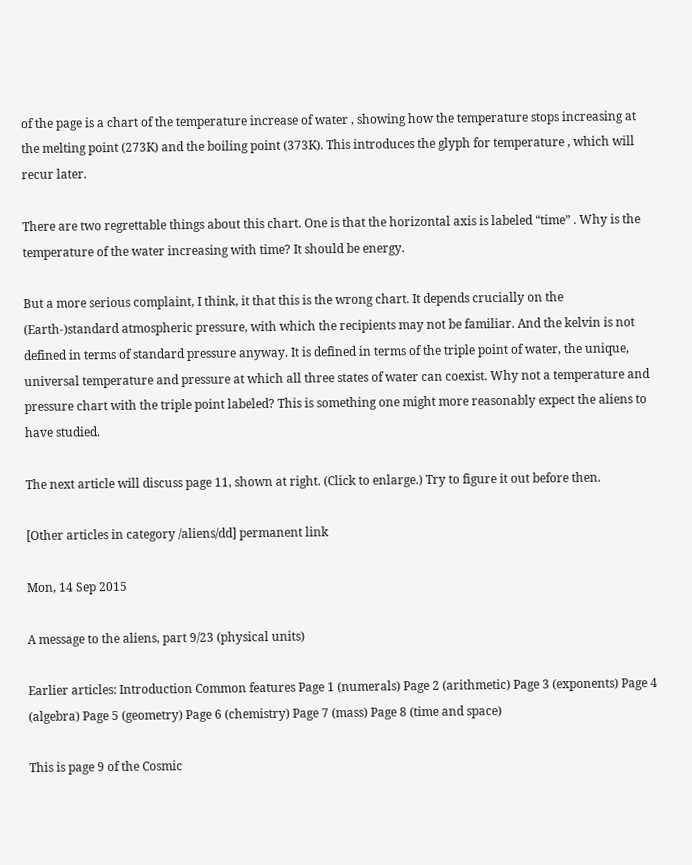of the page is a chart of the temperature increase of water , showing how the temperature stops increasing at the melting point (273K) and the boiling point (373K). This introduces the glyph for temperature , which will recur later.

There are two regrettable things about this chart. One is that the horizontal axis is labeled “time” . Why is the temperature of the water increasing with time? It should be energy.

But a more serious complaint, I think, it that this is the wrong chart. It depends crucially on the (Earth-)standard atmospheric pressure, with which the recipients may not be familiar. And the kelvin is not defined in terms of standard pressure anyway. It is defined in terms of the triple point of water, the unique, universal temperature and pressure at which all three states of water can coexist. Why not a temperature and pressure chart with the triple point labeled? This is something one might more reasonably expect the aliens to have studied.

The next article will discuss page 11, shown at right. (Click to enlarge.) Try to figure it out before then.

[Other articles in category /aliens/dd] permanent link

Mon, 14 Sep 2015

A message to the aliens, part 9/23 (physical units)

Earlier articles: Introduction Common features Page 1 (numerals) Page 2 (arithmetic) Page 3 (exponents) Page 4 (algebra) Page 5 (geometry) Page 6 (chemistry) Page 7 (mass) Page 8 (time and space)

This is page 9 of the Cosmic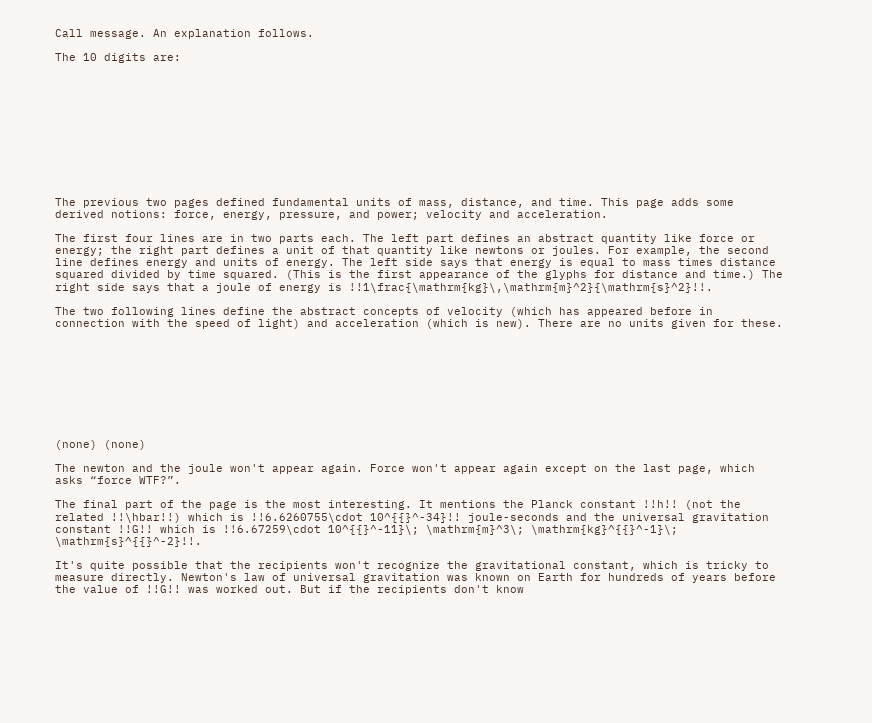Call message. An explanation follows.

The 10 digits are:











The previous two pages defined fundamental units of mass, distance, and time. This page adds some derived notions: force, energy, pressure, and power; velocity and acceleration.

The first four lines are in two parts each. The left part defines an abstract quantity like force or energy; the right part defines a unit of that quantity like newtons or joules. For example, the second line defines energy and units of energy. The left side says that energy is equal to mass times distance squared divided by time squared. (This is the first appearance of the glyphs for distance and time.) The right side says that a joule of energy is !!1\frac{\mathrm{kg}\,\mathrm{m}^2}{\mathrm{s}^2}!!.

The two following lines define the abstract concepts of velocity (which has appeared before in connection with the speed of light) and acceleration (which is new). There are no units given for these.









(none) (none)

The newton and the joule won't appear again. Force won't appear again except on the last page, which asks “force WTF?”.

The final part of the page is the most interesting. It mentions the Planck constant !!h!! (not the related !!\hbar!!) which is !!6.6260755\cdot 10^{{}^-34}!! joule-seconds and the universal gravitation constant !!G!! which is !!6.67259\cdot 10^{{}^-11}\; \mathrm{m}^3\; \mathrm{kg}^{{}^-1}\; \mathrm{s}^{{}^-2}!!.

It's quite possible that the recipients won't recognize the gravitational constant, which is tricky to measure directly. Newton's law of universal gravitation was known on Earth for hundreds of years before the value of !!G!! was worked out. But if the recipients don't know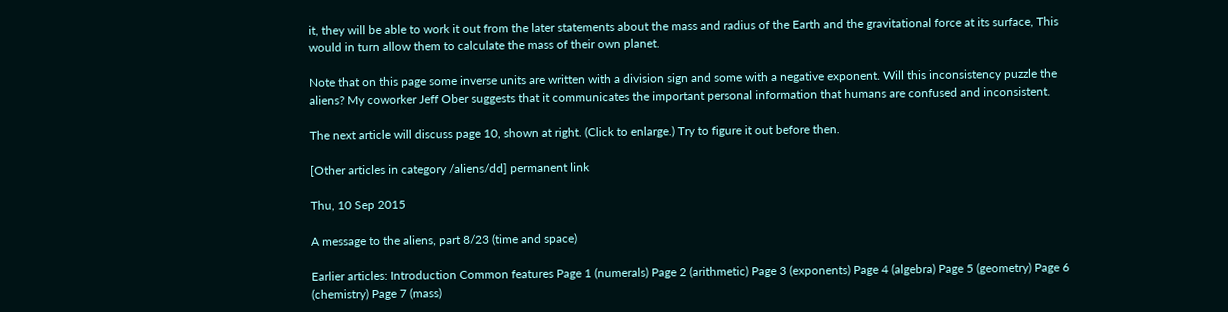it, they will be able to work it out from the later statements about the mass and radius of the Earth and the gravitational force at its surface, This would in turn allow them to calculate the mass of their own planet.

Note that on this page some inverse units are written with a division sign and some with a negative exponent. Will this inconsistency puzzle the aliens? My coworker Jeff Ober suggests that it communicates the important personal information that humans are confused and inconsistent.

The next article will discuss page 10, shown at right. (Click to enlarge.) Try to figure it out before then.

[Other articles in category /aliens/dd] permanent link

Thu, 10 Sep 2015

A message to the aliens, part 8/23 (time and space)

Earlier articles: Introduction Common features Page 1 (numerals) Page 2 (arithmetic) Page 3 (exponents) Page 4 (algebra) Page 5 (geometry) Page 6 (chemistry) Page 7 (mass)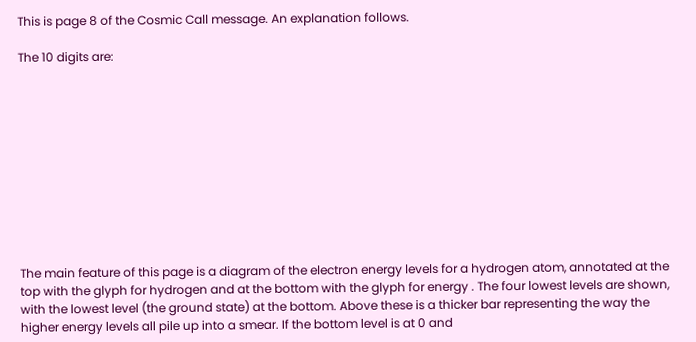This is page 8 of the Cosmic Call message. An explanation follows.

The 10 digits are:











The main feature of this page is a diagram of the electron energy levels for a hydrogen atom, annotated at the top with the glyph for hydrogen and at the bottom with the glyph for energy . The four lowest levels are shown, with the lowest level (the ground state) at the bottom. Above these is a thicker bar representing the way the higher energy levels all pile up into a smear. If the bottom level is at 0 and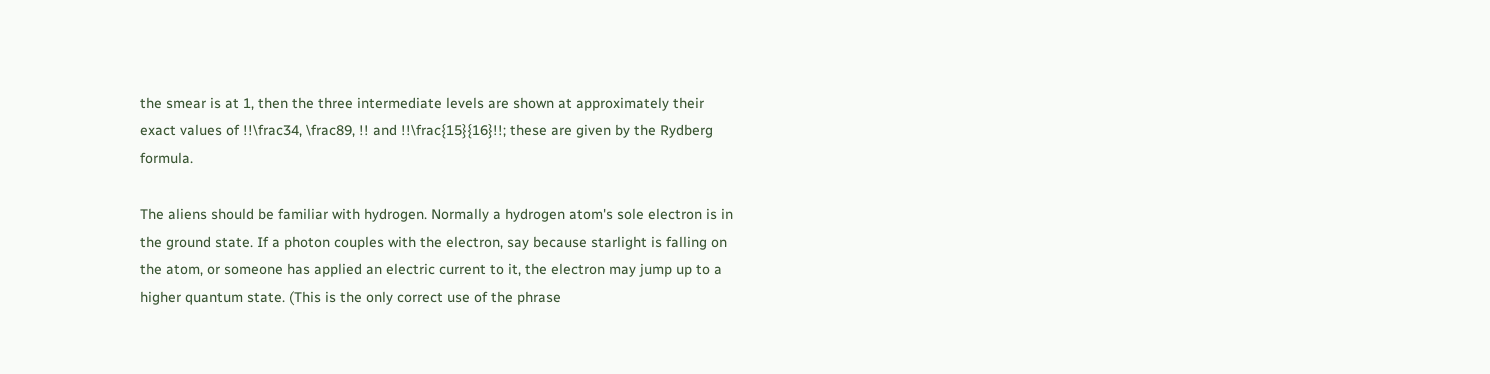the smear is at 1, then the three intermediate levels are shown at approximately their exact values of !!\frac34, \frac89, !! and !!\frac{15}{16}!!; these are given by the Rydberg formula.

The aliens should be familiar with hydrogen. Normally a hydrogen atom's sole electron is in the ground state. If a photon couples with the electron, say because starlight is falling on the atom, or someone has applied an electric current to it, the electron may jump up to a higher quantum state. (This is the only correct use of the phrase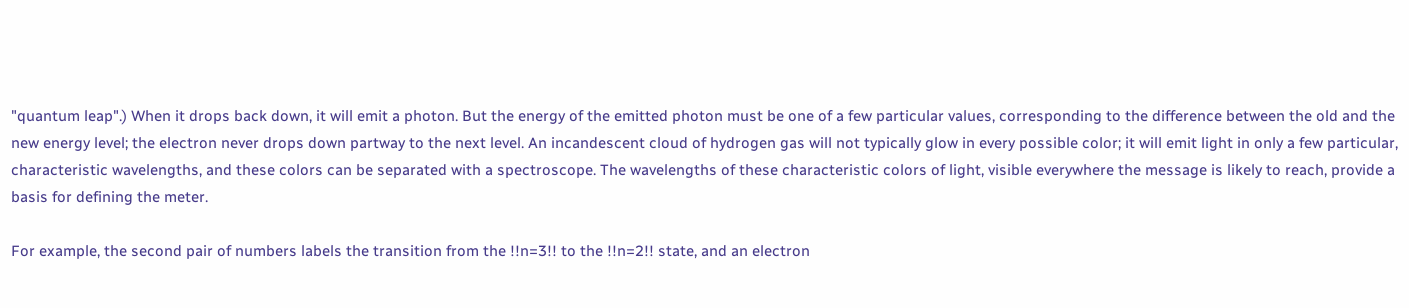"quantum leap".) When it drops back down, it will emit a photon. But the energy of the emitted photon must be one of a few particular values, corresponding to the difference between the old and the new energy level; the electron never drops down partway to the next level. An incandescent cloud of hydrogen gas will not typically glow in every possible color; it will emit light in only a few particular, characteristic wavelengths, and these colors can be separated with a spectroscope. The wavelengths of these characteristic colors of light, visible everywhere the message is likely to reach, provide a basis for defining the meter.

For example, the second pair of numbers labels the transition from the !!n=3!! to the !!n=2!! state, and an electron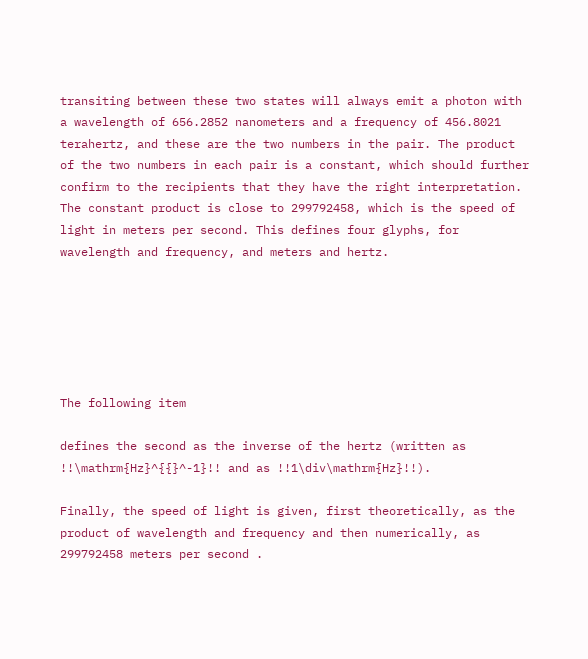transiting between these two states will always emit a photon with a wavelength of 656.2852 nanometers and a frequency of 456.8021 terahertz, and these are the two numbers in the pair. The product of the two numbers in each pair is a constant, which should further confirm to the recipients that they have the right interpretation. The constant product is close to 299792458, which is the speed of light in meters per second. This defines four glyphs, for wavelength and frequency, and meters and hertz.






The following item

defines the second as the inverse of the hertz (written as !!\mathrm{Hz}^{{}^-1}!! and as !!1\div\mathrm{Hz}!!).

Finally, the speed of light is given, first theoretically, as the product of wavelength and frequency and then numerically, as 299792458 meters per second .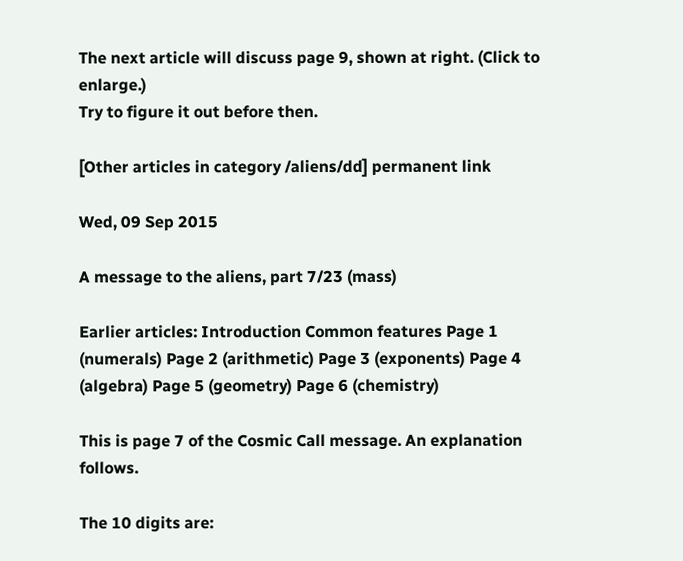The next article will discuss page 9, shown at right. (Click to enlarge.)
Try to figure it out before then.

[Other articles in category /aliens/dd] permanent link

Wed, 09 Sep 2015

A message to the aliens, part 7/23 (mass)

Earlier articles: Introduction Common features Page 1 (numerals) Page 2 (arithmetic) Page 3 (exponents) Page 4 (algebra) Page 5 (geometry) Page 6 (chemistry)

This is page 7 of the Cosmic Call message. An explanation follows.

The 10 digits are: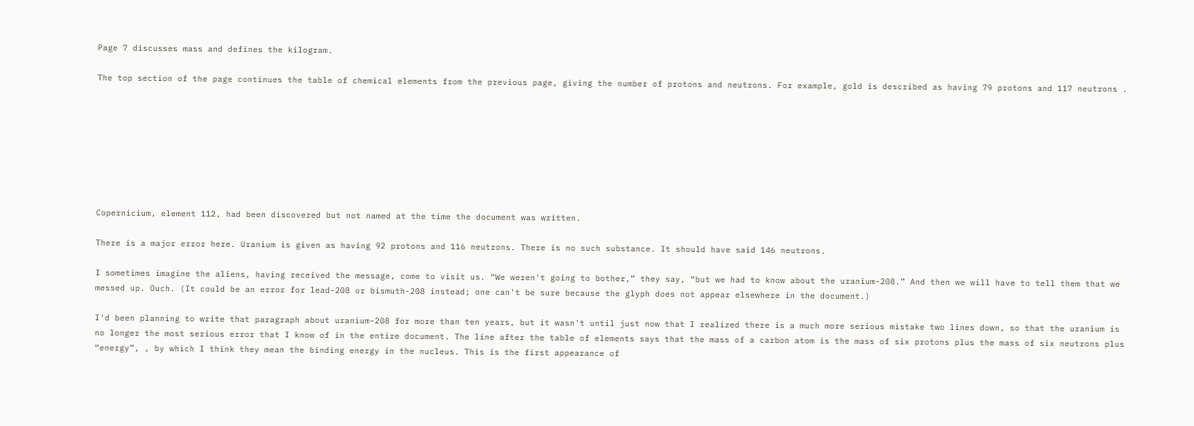Page 7 discusses mass and defines the kilogram.

The top section of the page continues the table of chemical elements from the previous page, giving the number of protons and neutrons. For example, gold is described as having 79 protons and 117 neutrons .








Copernicium, element 112, had been discovered but not named at the time the document was written.

There is a major error here. Uranium is given as having 92 protons and 116 neutrons. There is no such substance. It should have said 146 neutrons.

I sometimes imagine the aliens, having received the message, come to visit us. “We weren't going to bother,” they say, “but we had to know about the uranium-208.” And then we will have to tell them that we messed up. Ouch. (It could be an error for lead-208 or bismuth-208 instead; one can't be sure because the glyph does not appear elsewhere in the document.)

I'd been planning to write that paragraph about uranium-208 for more than ten years, but it wasn't until just now that I realized there is a much more serious mistake two lines down, so that the uranium is no longer the most serious error that I know of in the entire document. The line after the table of elements says that the mass of a carbon atom is the mass of six protons plus the mass of six neutrons plus “energy”, , by which I think they mean the binding energy in the nucleus. This is the first appearance of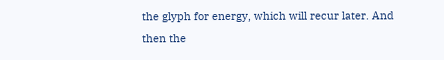the glyph for energy, which will recur later. And then the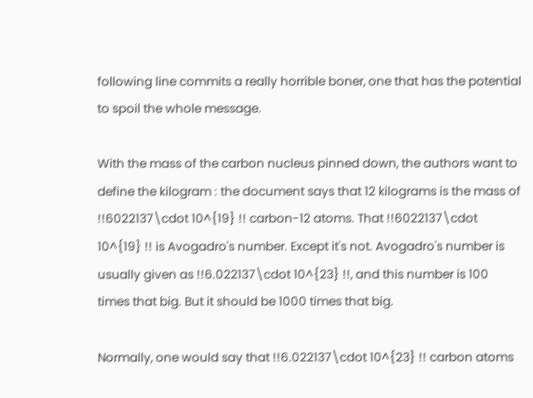following line commits a really horrible boner, one that has the potential to spoil the whole message.

With the mass of the carbon nucleus pinned down, the authors want to define the kilogram : the document says that 12 kilograms is the mass of !!6022137\cdot 10^{19} !! carbon-12 atoms. That !!6022137\cdot 10^{19} !! is Avogadro's number. Except it's not. Avogadro's number is usually given as !!6.022137\cdot 10^{23} !!, and this number is 100 times that big. But it should be 1000 times that big.

Normally, one would say that !!6.022137\cdot 10^{23} !! carbon atoms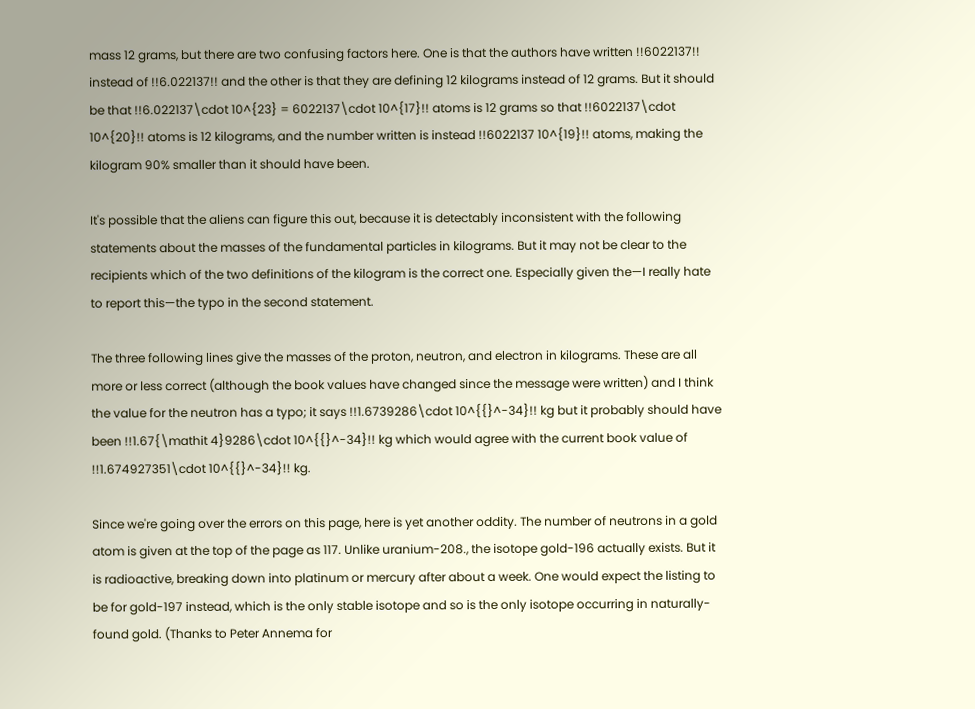mass 12 grams, but there are two confusing factors here. One is that the authors have written !!6022137!! instead of !!6.022137!! and the other is that they are defining 12 kilograms instead of 12 grams. But it should be that !!6.022137\cdot 10^{23} = 6022137\cdot 10^{17}!! atoms is 12 grams so that !!6022137\cdot 10^{20}!! atoms is 12 kilograms, and the number written is instead !!6022137 10^{19}!! atoms, making the kilogram 90% smaller than it should have been.

It's possible that the aliens can figure this out, because it is detectably inconsistent with the following statements about the masses of the fundamental particles in kilograms. But it may not be clear to the recipients which of the two definitions of the kilogram is the correct one. Especially given the—I really hate to report this—the typo in the second statement.

The three following lines give the masses of the proton, neutron, and electron in kilograms. These are all more or less correct (although the book values have changed since the message were written) and I think the value for the neutron has a typo; it says !!1.6739286\cdot 10^{{}^-34}!! kg but it probably should have been !!1.67{\mathit 4}9286\cdot 10^{{}^-34}!! kg which would agree with the current book value of !!1.674927351\cdot 10^{{}^-34}!! kg.

Since we're going over the errors on this page, here is yet another oddity. The number of neutrons in a gold atom is given at the top of the page as 117. Unlike uranium-208., the isotope gold-196 actually exists. But it is radioactive, breaking down into platinum or mercury after about a week. One would expect the listing to be for gold-197 instead, which is the only stable isotope and so is the only isotope occurring in naturally-found gold. (Thanks to Peter Annema for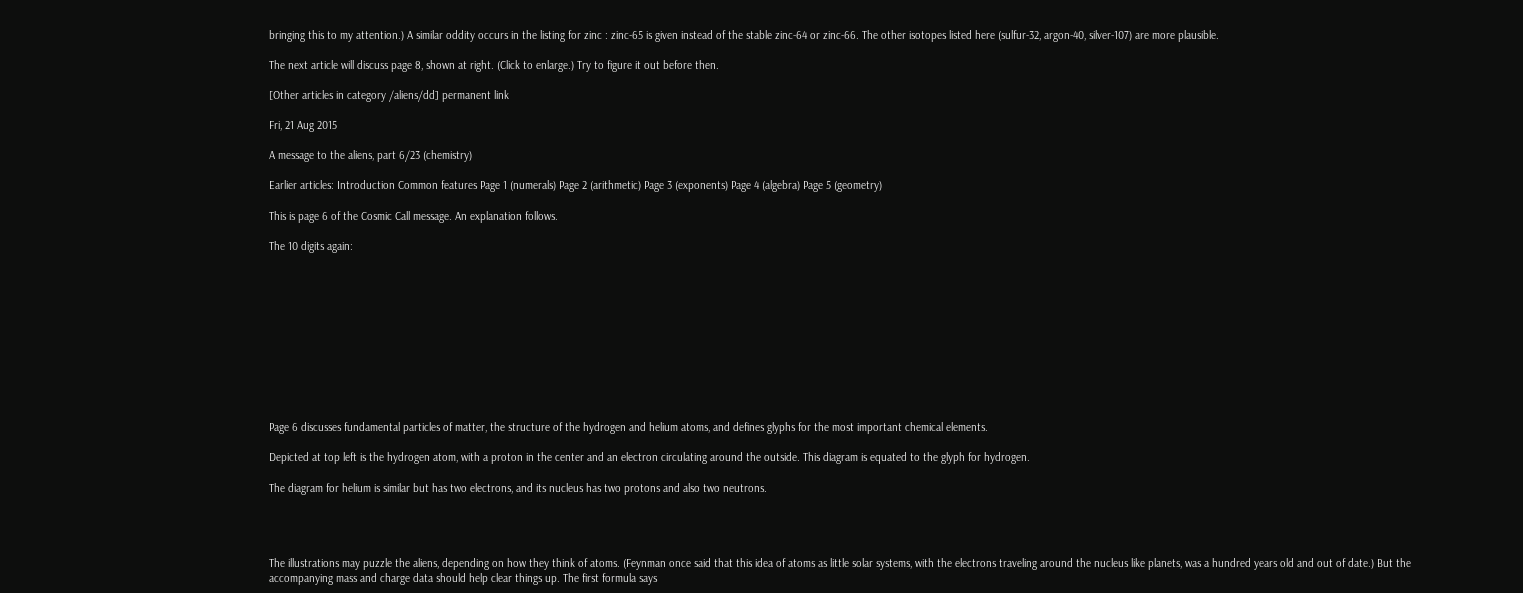bringing this to my attention.) A similar oddity occurs in the listing for zinc : zinc-65 is given instead of the stable zinc-64 or zinc-66. The other isotopes listed here (sulfur-32, argon-40, silver-107) are more plausible.

The next article will discuss page 8, shown at right. (Click to enlarge.) Try to figure it out before then.

[Other articles in category /aliens/dd] permanent link

Fri, 21 Aug 2015

A message to the aliens, part 6/23 (chemistry)

Earlier articles: Introduction Common features Page 1 (numerals) Page 2 (arithmetic) Page 3 (exponents) Page 4 (algebra) Page 5 (geometry)

This is page 6 of the Cosmic Call message. An explanation follows.

The 10 digits again:











Page 6 discusses fundamental particles of matter, the structure of the hydrogen and helium atoms, and defines glyphs for the most important chemical elements.

Depicted at top left is the hydrogen atom, with a proton in the center and an electron circulating around the outside. This diagram is equated to the glyph for hydrogen.

The diagram for helium is similar but has two electrons, and its nucleus has two protons and also two neutrons.




The illustrations may puzzle the aliens, depending on how they think of atoms. (Feynman once said that this idea of atoms as little solar systems, with the electrons traveling around the nucleus like planets, was a hundred years old and out of date.) But the accompanying mass and charge data should help clear things up. The first formula says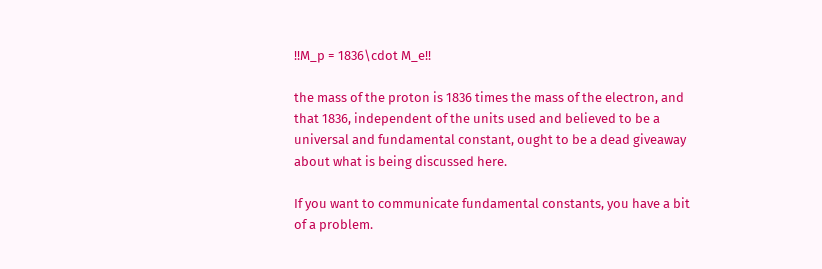!!M_p = 1836\cdot M_e!!

the mass of the proton is 1836 times the mass of the electron, and that 1836, independent of the units used and believed to be a universal and fundamental constant, ought to be a dead giveaway about what is being discussed here.

If you want to communicate fundamental constants, you have a bit of a problem.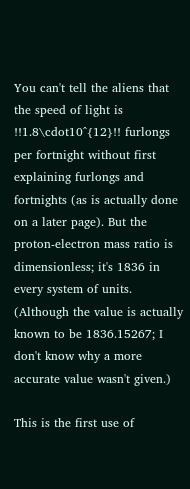You can't tell the aliens that the speed of light is !!1.8\cdot10^{12}!! furlongs per fortnight without first explaining furlongs and fortnights (as is actually done on a later page). But the proton-electron mass ratio is dimensionless; it's 1836 in every system of units. (Although the value is actually known to be 1836.15267; I don't know why a more accurate value wasn't given.)

This is the first use of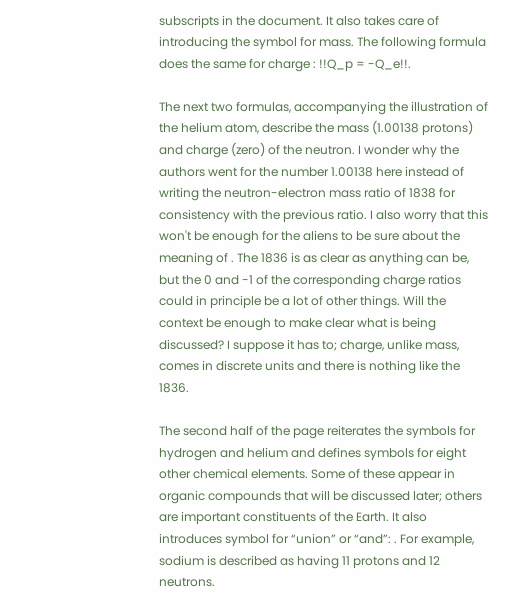subscripts in the document. It also takes care of introducing the symbol for mass. The following formula does the same for charge : !!Q_p = -Q_e!!.

The next two formulas, accompanying the illustration of the helium atom, describe the mass (1.00138 protons) and charge (zero) of the neutron. I wonder why the authors went for the number 1.00138 here instead of writing the neutron-electron mass ratio of 1838 for consistency with the previous ratio. I also worry that this won't be enough for the aliens to be sure about the meaning of . The 1836 is as clear as anything can be, but the 0 and -1 of the corresponding charge ratios could in principle be a lot of other things. Will the context be enough to make clear what is being discussed? I suppose it has to; charge, unlike mass, comes in discrete units and there is nothing like the 1836.

The second half of the page reiterates the symbols for hydrogen and helium and defines symbols for eight other chemical elements. Some of these appear in organic compounds that will be discussed later; others are important constituents of the Earth. It also introduces symbol for “union” or “and”: . For example, sodium is described as having 11 protons and 12 neutrons.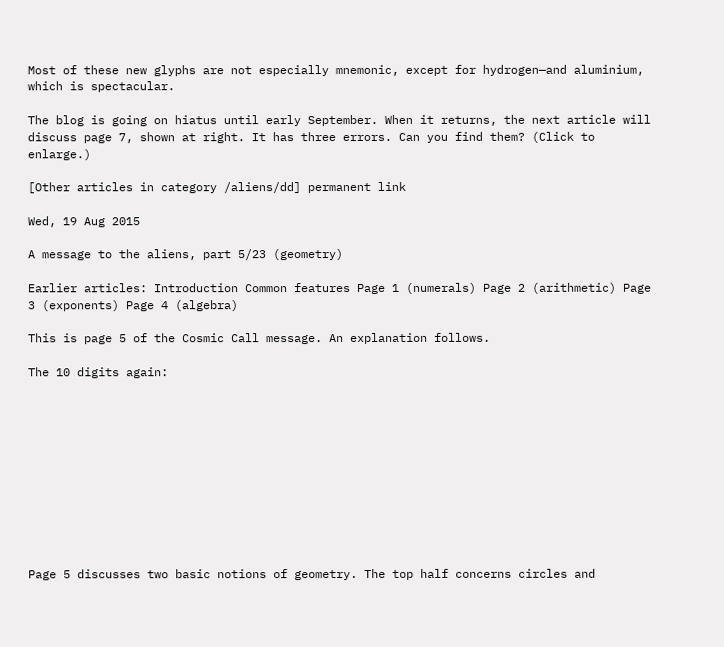Most of these new glyphs are not especially mnemonic, except for hydrogen—and aluminium, which is spectacular.

The blog is going on hiatus until early September. When it returns, the next article will discuss page 7, shown at right. It has three errors. Can you find them? (Click to enlarge.)

[Other articles in category /aliens/dd] permanent link

Wed, 19 Aug 2015

A message to the aliens, part 5/23 (geometry)

Earlier articles: Introduction Common features Page 1 (numerals) Page 2 (arithmetic) Page 3 (exponents) Page 4 (algebra)

This is page 5 of the Cosmic Call message. An explanation follows.

The 10 digits again:











Page 5 discusses two basic notions of geometry. The top half concerns circles and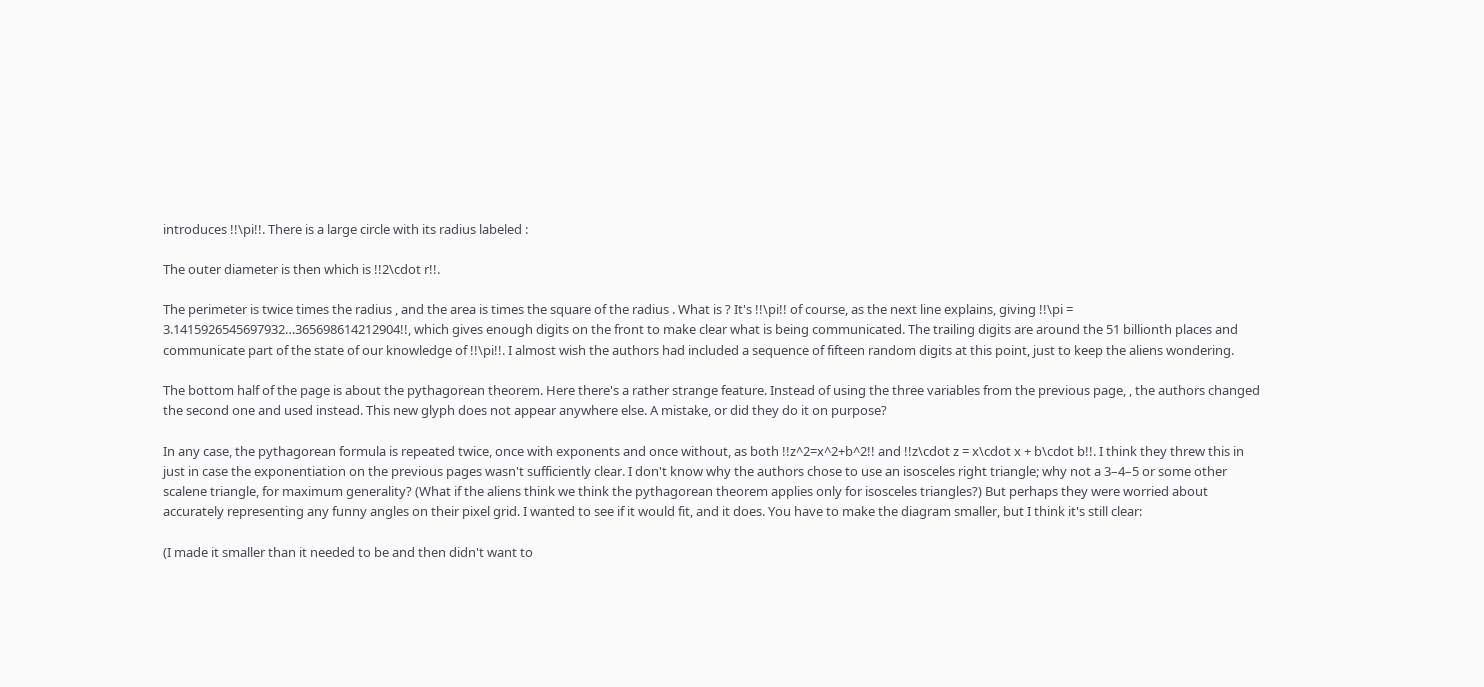introduces !!\pi!!. There is a large circle with its radius labeled :

The outer diameter is then which is !!2\cdot r!!.

The perimeter is twice times the radius , and the area is times the square of the radius . What is ? It's !!\pi!! of course, as the next line explains, giving !!\pi = 3.1415926545697932…365698614212904!!, which gives enough digits on the front to make clear what is being communicated. The trailing digits are around the 51 billionth places and communicate part of the state of our knowledge of !!\pi!!. I almost wish the authors had included a sequence of fifteen random digits at this point, just to keep the aliens wondering.

The bottom half of the page is about the pythagorean theorem. Here there's a rather strange feature. Instead of using the three variables from the previous page, , the authors changed the second one and used instead. This new glyph does not appear anywhere else. A mistake, or did they do it on purpose?

In any case, the pythagorean formula is repeated twice, once with exponents and once without, as both !!z^2=x^2+b^2!! and !!z\cdot z = x\cdot x + b\cdot b!!. I think they threw this in just in case the exponentiation on the previous pages wasn't sufficiently clear. I don't know why the authors chose to use an isosceles right triangle; why not a 3–4–5 or some other scalene triangle, for maximum generality? (What if the aliens think we think the pythagorean theorem applies only for isosceles triangles?) But perhaps they were worried about accurately representing any funny angles on their pixel grid. I wanted to see if it would fit, and it does. You have to make the diagram smaller, but I think it's still clear:

(I made it smaller than it needed to be and then didn't want to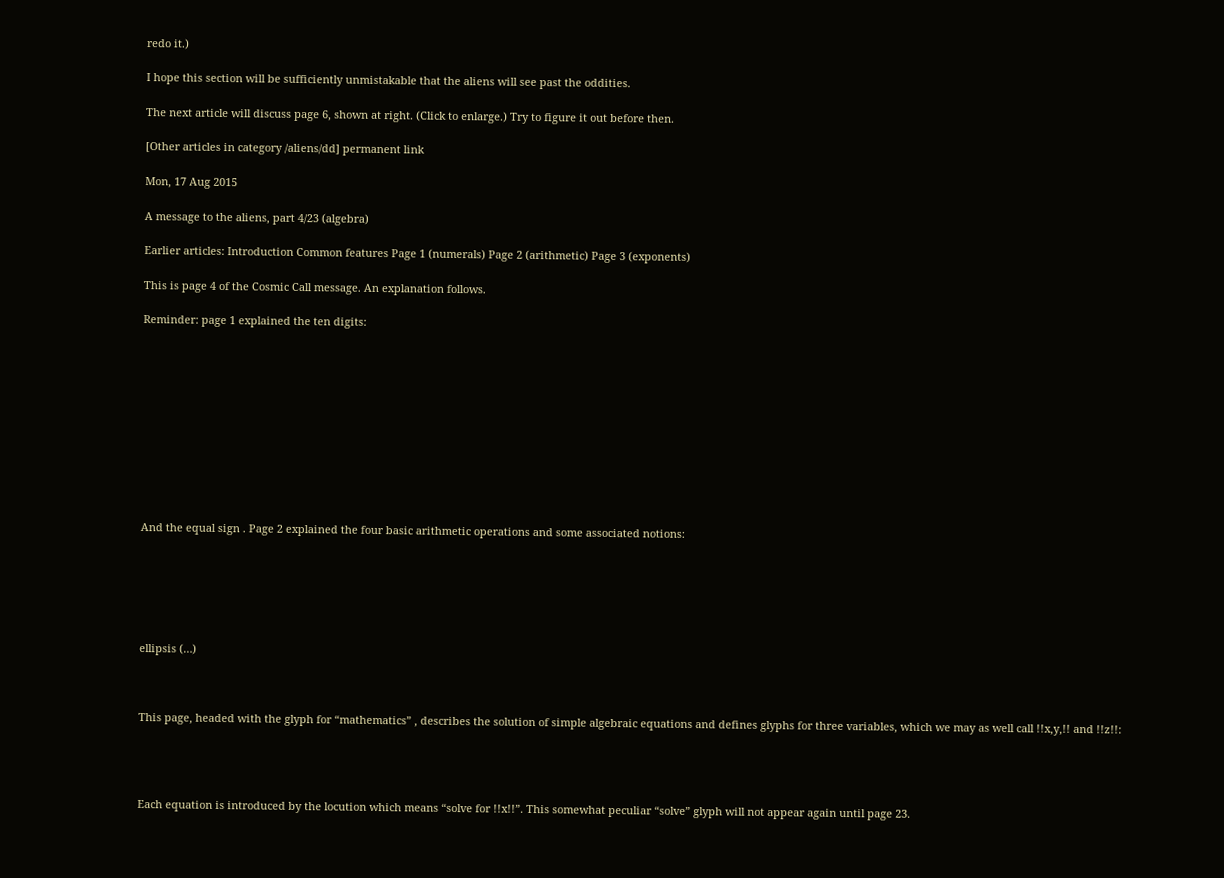redo it.)

I hope this section will be sufficiently unmistakable that the aliens will see past the oddities.

The next article will discuss page 6, shown at right. (Click to enlarge.) Try to figure it out before then.

[Other articles in category /aliens/dd] permanent link

Mon, 17 Aug 2015

A message to the aliens, part 4/23 (algebra)

Earlier articles: Introduction Common features Page 1 (numerals) Page 2 (arithmetic) Page 3 (exponents)

This is page 4 of the Cosmic Call message. An explanation follows.

Reminder: page 1 explained the ten digits:











And the equal sign . Page 2 explained the four basic arithmetic operations and some associated notions:






ellipsis (…)



This page, headed with the glyph for “mathematics” , describes the solution of simple algebraic equations and defines glyphs for three variables, which we may as well call !!x,y,!! and !!z!!:




Each equation is introduced by the locution which means “solve for !!x!!”. This somewhat peculiar “solve” glyph will not appear again until page 23.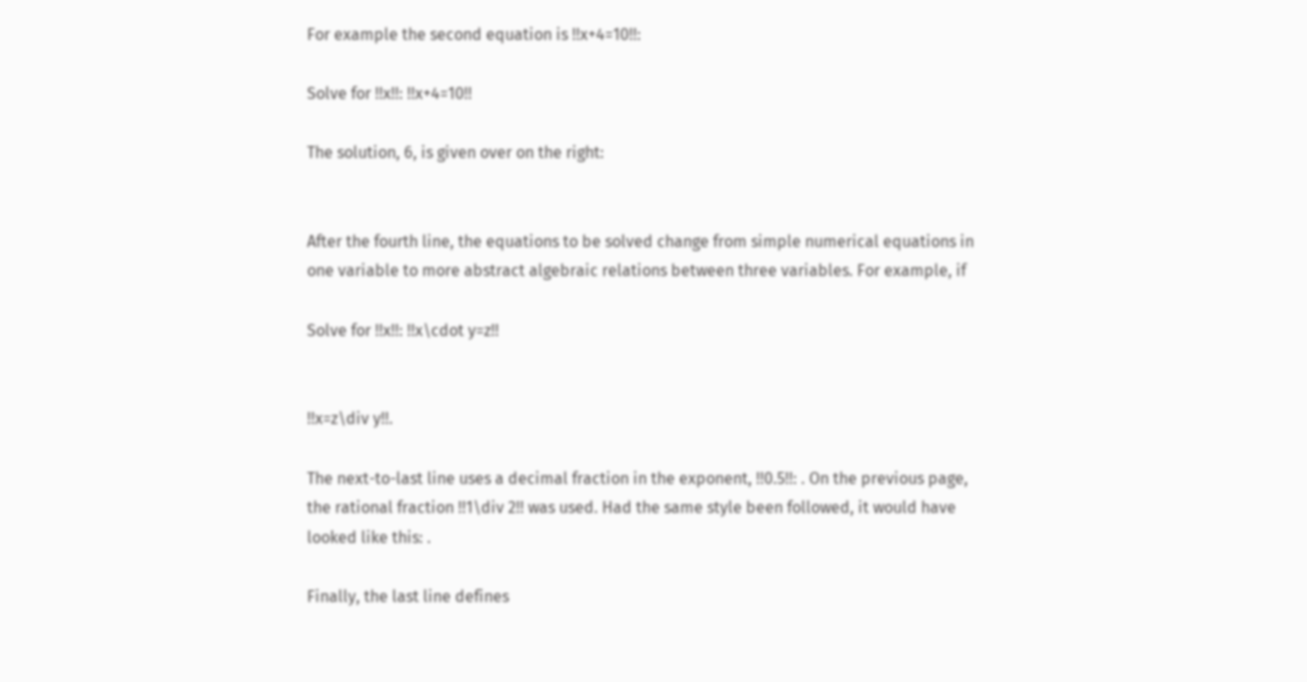For example the second equation is !!x+4=10!!:

Solve for !!x!!: !!x+4=10!!

The solution, 6, is given over on the right:


After the fourth line, the equations to be solved change from simple numerical equations in one variable to more abstract algebraic relations between three variables. For example, if

Solve for !!x!!: !!x\cdot y=z!!


!!x=z\div y!!.

The next-to-last line uses a decimal fraction in the exponent, !!0.5!!: . On the previous page, the rational fraction !!1\div 2!! was used. Had the same style been followed, it would have looked like this: .

Finally, the last line defines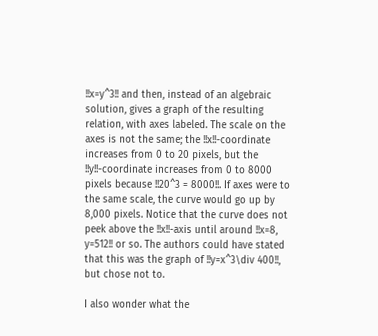!!x=y^3!! and then, instead of an algebraic solution, gives a graph of the resulting relation, with axes labeled. The scale on the axes is not the same; the !!x!!-coordinate increases from 0 to 20 pixels, but the !!y!!-coordinate increases from 0 to 8000 pixels because !!20^3 = 8000!!. If axes were to the same scale, the curve would go up by 8,000 pixels. Notice that the curve does not peek above the !!x!!-axis until around !!x=8, y=512!! or so. The authors could have stated that this was the graph of !!y=x^3\div 400!!, but chose not to.

I also wonder what the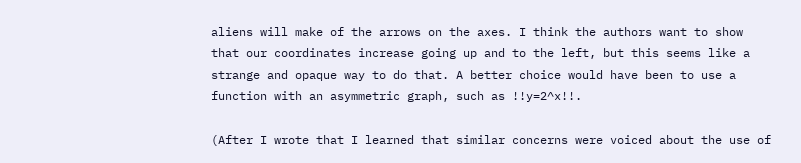aliens will make of the arrows on the axes. I think the authors want to show that our coordinates increase going up and to the left, but this seems like a strange and opaque way to do that. A better choice would have been to use a function with an asymmetric graph, such as !!y=2^x!!.

(After I wrote that I learned that similar concerns were voiced about the use of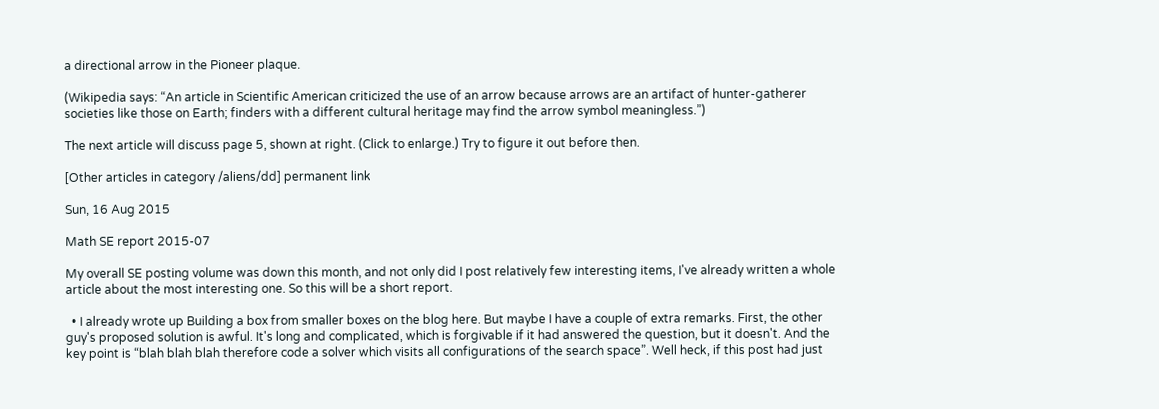a directional arrow in the Pioneer plaque.

(Wikipedia says: “An article in Scientific American criticized the use of an arrow because arrows are an artifact of hunter-gatherer societies like those on Earth; finders with a different cultural heritage may find the arrow symbol meaningless.”)

The next article will discuss page 5, shown at right. (Click to enlarge.) Try to figure it out before then.

[Other articles in category /aliens/dd] permanent link

Sun, 16 Aug 2015

Math SE report 2015-07

My overall SE posting volume was down this month, and not only did I post relatively few interesting items, I've already written a whole article about the most interesting one. So this will be a short report.

  • I already wrote up Building a box from smaller boxes on the blog here. But maybe I have a couple of extra remarks. First, the other guy's proposed solution is awful. It's long and complicated, which is forgivable if it had answered the question, but it doesn't. And the key point is “blah blah blah therefore code a solver which visits all configurations of the search space”. Well heck, if this post had just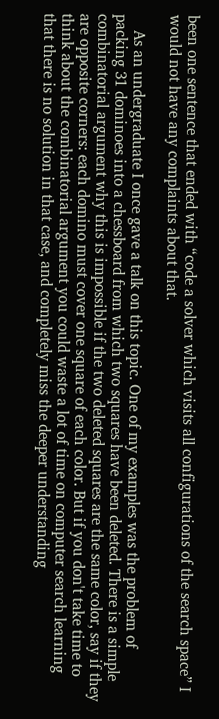been one sentence that ended with “code a solver which visits all configurations of the search space” I would not have any complaints about that.

    As an undergraduate I once gave a talk on this topic. One of my examples was the problem of packing 31 dominoes into a chessboard from which two squares have been deleted. There is a simple combinatorial argument why this is impossible if the two deleted squares are the same color, say if they are opposite corners: each domino must cover one square of each color. But if you don't take time to think about the combinatorial argument you could waste a lot of time on computer search learning that there is no solution in that case, and completely miss the deeper understanding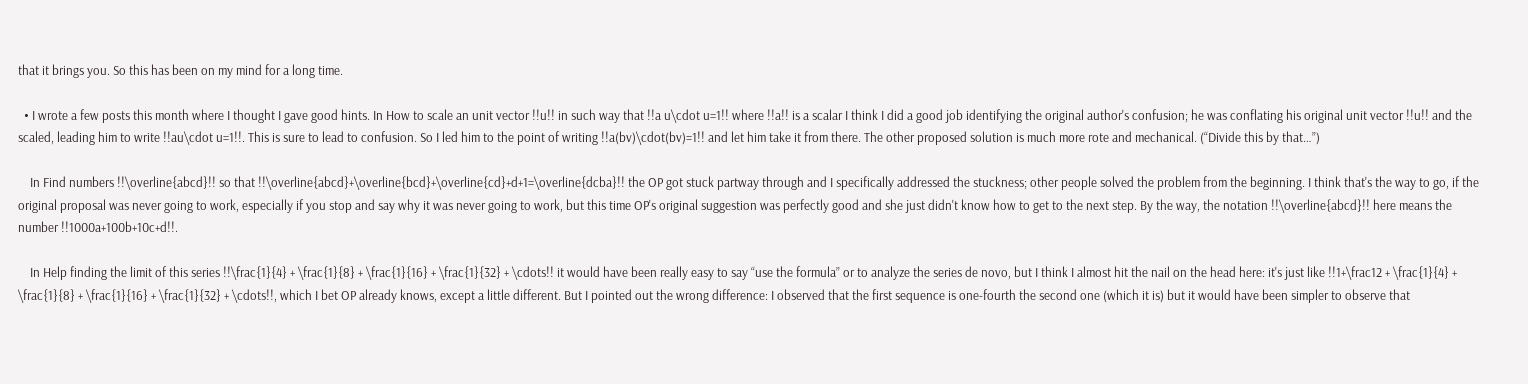that it brings you. So this has been on my mind for a long time.

  • I wrote a few posts this month where I thought I gave good hints. In How to scale an unit vector !!u!! in such way that !!a u\cdot u=1!! where !!a!! is a scalar I think I did a good job identifying the original author's confusion; he was conflating his original unit vector !!u!! and the scaled, leading him to write !!au\cdot u=1!!. This is sure to lead to confusion. So I led him to the point of writing !!a(bv)\cdot(bv)=1!! and let him take it from there. The other proposed solution is much more rote and mechanical. (“Divide this by that…”)

    In Find numbers !!\overline{abcd}!! so that !!\overline{abcd}+\overline{bcd}+\overline{cd}+d+1=\overline{dcba}!! the OP got stuck partway through and I specifically addressed the stuckness; other people solved the problem from the beginning. I think that's the way to go, if the original proposal was never going to work, especially if you stop and say why it was never going to work, but this time OP's original suggestion was perfectly good and she just didn't know how to get to the next step. By the way, the notation !!\overline{abcd}!! here means the number !!1000a+100b+10c+d!!.

    In Help finding the limit of this series !!\frac{1}{4} + \frac{1}{8} + \frac{1}{16} + \frac{1}{32} + \cdots!! it would have been really easy to say “use the formula” or to analyze the series de novo, but I think I almost hit the nail on the head here: it's just like !!1+\frac12 + \frac{1}{4} + \frac{1}{8} + \frac{1}{16} + \frac{1}{32} + \cdots!!, which I bet OP already knows, except a little different. But I pointed out the wrong difference: I observed that the first sequence is one-fourth the second one (which it is) but it would have been simpler to observe that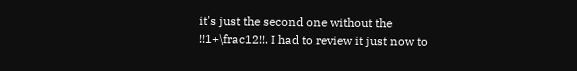it's just the second one without the !!1+\frac12!!. I had to review it just now to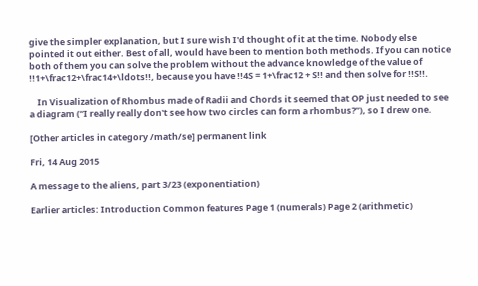give the simpler explanation, but I sure wish I'd thought of it at the time. Nobody else pointed it out either. Best of all, would have been to mention both methods. If you can notice both of them you can solve the problem without the advance knowledge of the value of !!1+\frac12+\frac14+\ldots!!, because you have !!4S = 1+\frac12 + S!! and then solve for !!S!!.

    In Visualization of Rhombus made of Radii and Chords it seemed that OP just needed to see a diagram (“I really really don't see how two circles can form a rhombus?”), so I drew one.

[Other articles in category /math/se] permanent link

Fri, 14 Aug 2015

A message to the aliens, part 3/23 (exponentiation)

Earlier articles: Introduction Common features Page 1 (numerals) Page 2 (arithmetic)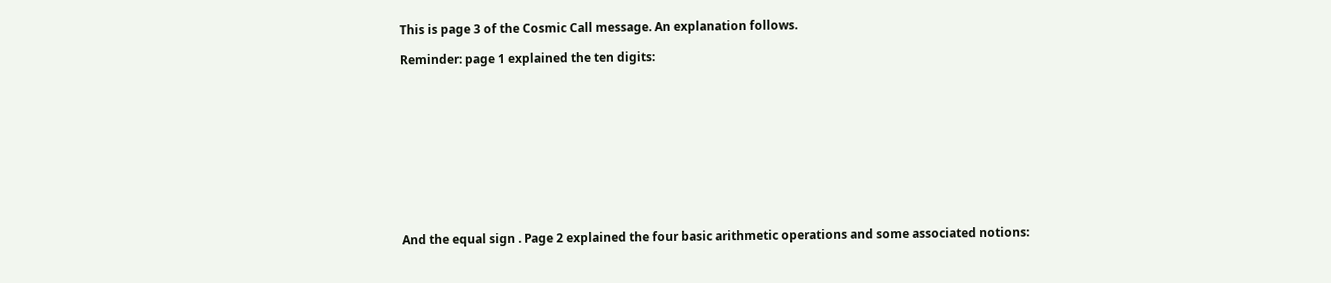This is page 3 of the Cosmic Call message. An explanation follows.

Reminder: page 1 explained the ten digits:











And the equal sign . Page 2 explained the four basic arithmetic operations and some associated notions: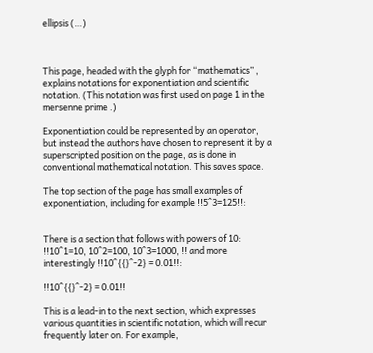ellipsis (…)



This page, headed with the glyph for “mathematics” , explains notations for exponentiation and scientific notation. (This notation was first used on page 1 in the mersenne prime .)

Exponentiation could be represented by an operator, but instead the authors have chosen to represent it by a superscripted position on the page, as is done in conventional mathematical notation. This saves space.

The top section of the page has small examples of exponentiation, including for example !!5^3=125!!:


There is a section that follows with powers of 10: !!10^1=10, 10^2=100, 10^3=1000, !! and more interestingly !!10^{{}^-2} = 0.01!!:

!!10^{{}^-2} = 0.01!!

This is a lead-in to the next section, which expresses various quantities in scientific notation, which will recur frequently later on. For example,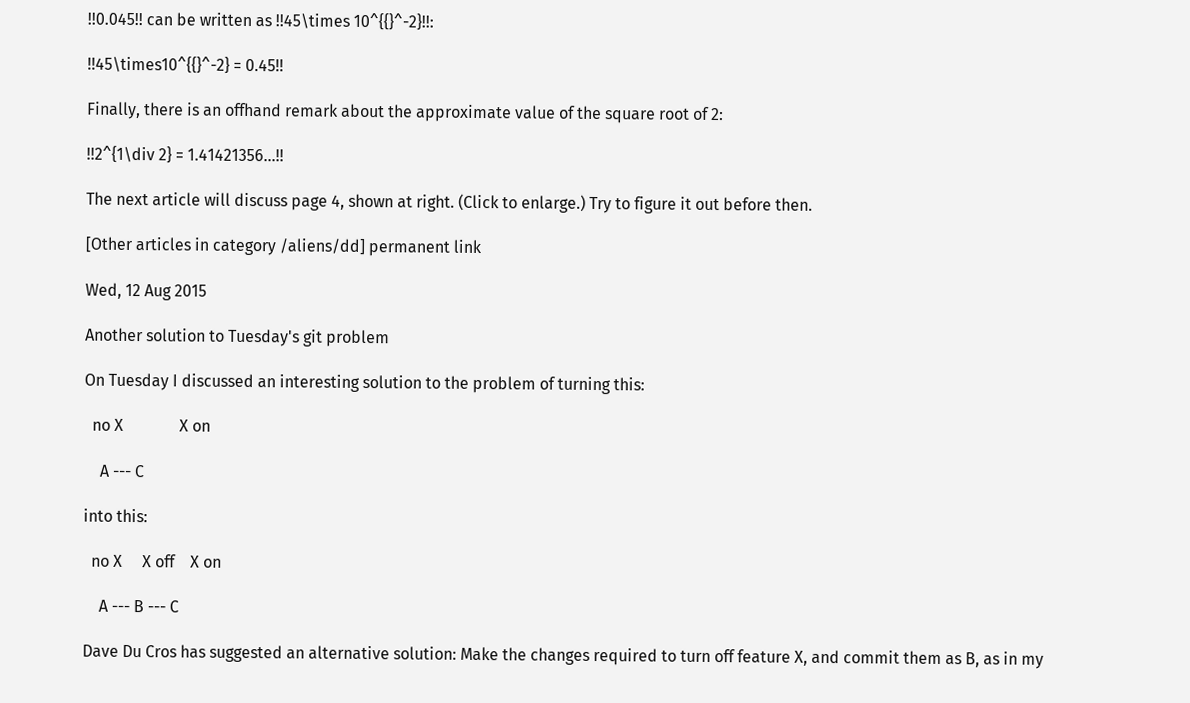!!0.045!! can be written as !!45\times 10^{{}^-2}!!:

!!45\times10^{{}^-2} = 0.45!!

Finally, there is an offhand remark about the approximate value of the square root of 2:

!!2^{1\div 2} = 1.41421356…!!

The next article will discuss page 4, shown at right. (Click to enlarge.) Try to figure it out before then.

[Other articles in category /aliens/dd] permanent link

Wed, 12 Aug 2015

Another solution to Tuesday's git problem

On Tuesday I discussed an interesting solution to the problem of turning this:

  no X              X on

    A --- C

into this:

  no X     X off    X on

    A --- B --- C

Dave Du Cros has suggested an alternative solution: Make the changes required to turn off feature X, and commit them as B, as in my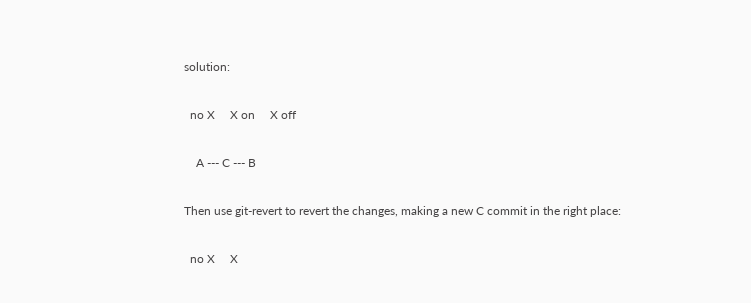solution:

  no X     X on     X off

    A --- C --- B

Then use git-revert to revert the changes, making a new C commit in the right place:

  no X     X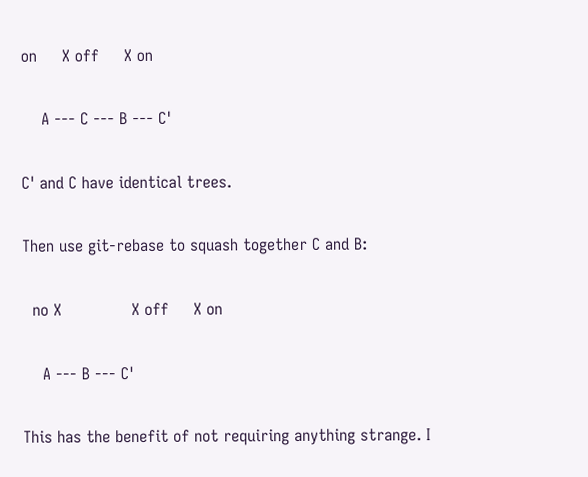on     X off     X on

    A --- C --- B --- C'

C' and C have identical trees.

Then use git-rebase to squash together C and B:

  no X              X off     X on

    A --- B --- C'

This has the benefit of not requiring anything strange. I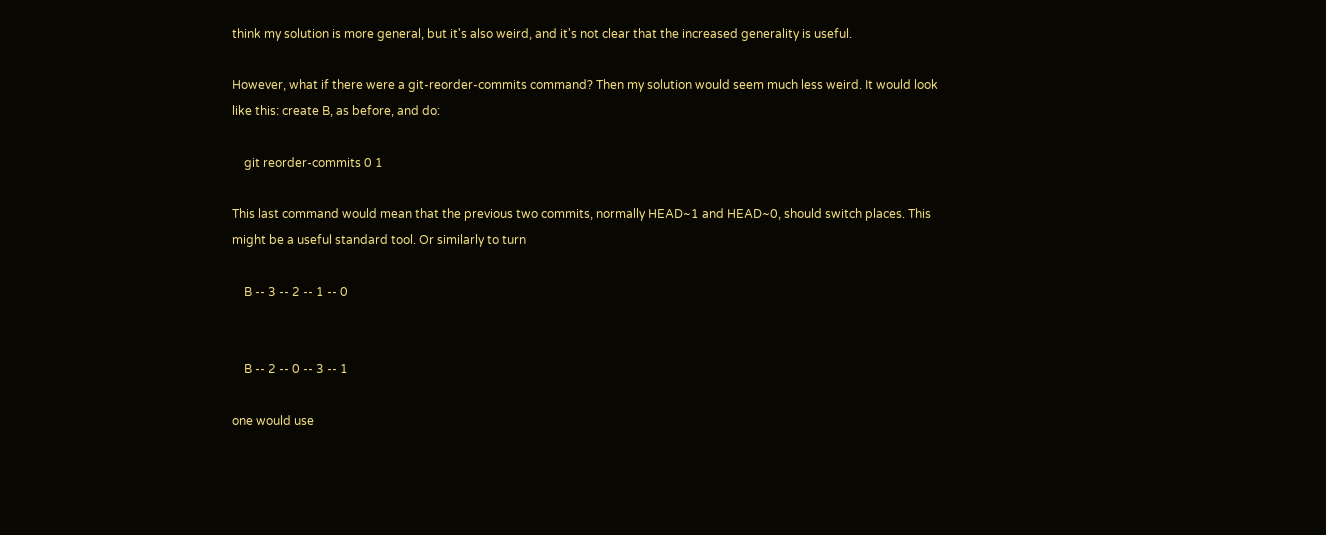think my solution is more general, but it's also weird, and it's not clear that the increased generality is useful.

However, what if there were a git-reorder-commits command? Then my solution would seem much less weird. It would look like this: create B, as before, and do:

    git reorder-commits 0 1

This last command would mean that the previous two commits, normally HEAD~1 and HEAD~0, should switch places. This might be a useful standard tool. Or similarly to turn

    B -- 3 -- 2 -- 1 -- 0


    B -- 2 -- 0 -- 3 -- 1

one would use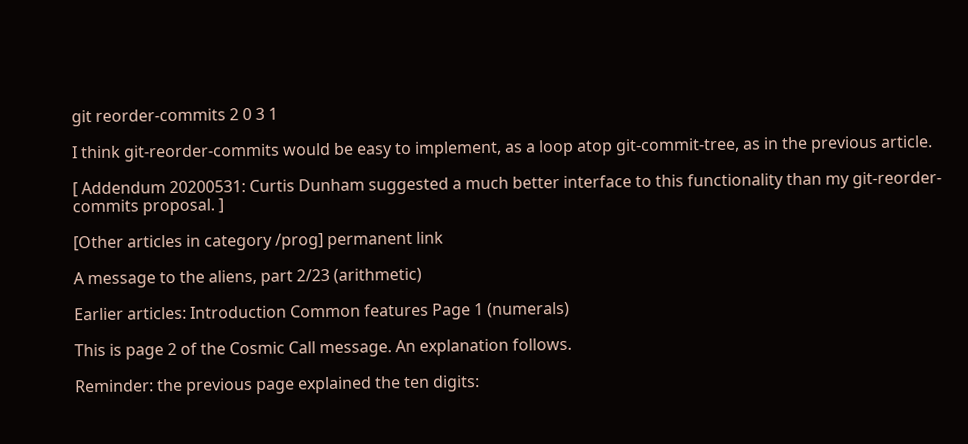git reorder-commits 2 0 3 1

I think git-reorder-commits would be easy to implement, as a loop atop git-commit-tree, as in the previous article.

[ Addendum 20200531: Curtis Dunham suggested a much better interface to this functionality than my git-reorder-commits proposal. ]

[Other articles in category /prog] permanent link

A message to the aliens, part 2/23 (arithmetic)

Earlier articles: Introduction Common features Page 1 (numerals)

This is page 2 of the Cosmic Call message. An explanation follows.

Reminder: the previous page explained the ten digits: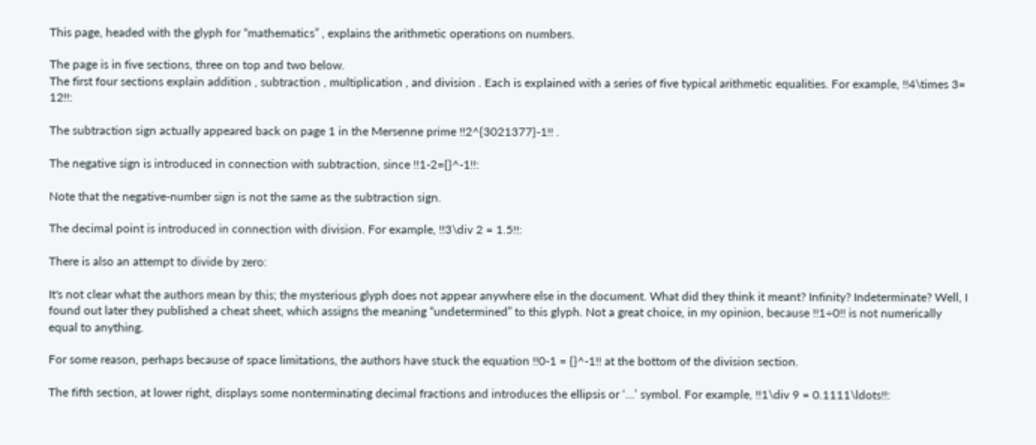This page, headed with the glyph for “mathematics” , explains the arithmetic operations on numbers.

The page is in five sections, three on top and two below.
The first four sections explain addition , subtraction , multiplication , and division . Each is explained with a series of five typical arithmetic equalities. For example, !!4\times 3= 12!!:

The subtraction sign actually appeared back on page 1 in the Mersenne prime !!2^{3021377}-1!! .

The negative sign is introduced in connection with subtraction, since !!1-2={}^-1!!:

Note that the negative-number sign is not the same as the subtraction sign.

The decimal point is introduced in connection with division. For example, !!3\div 2 = 1.5!!:

There is also an attempt to divide by zero:

It's not clear what the authors mean by this; the mysterious glyph does not appear anywhere else in the document. What did they think it meant? Infinity? Indeterminate? Well, I found out later they published a cheat sheet, which assigns the meaning “undetermined” to this glyph. Not a great choice, in my opinion, because !!1÷0!! is not numerically equal to anything.

For some reason, perhaps because of space limitations, the authors have stuck the equation !!0-1 = {}^-1!! at the bottom of the division section.

The fifth section, at lower right, displays some nonterminating decimal fractions and introduces the ellipsis or ‘…’ symbol. For example, !!1\div 9 = 0.1111\ldots!!: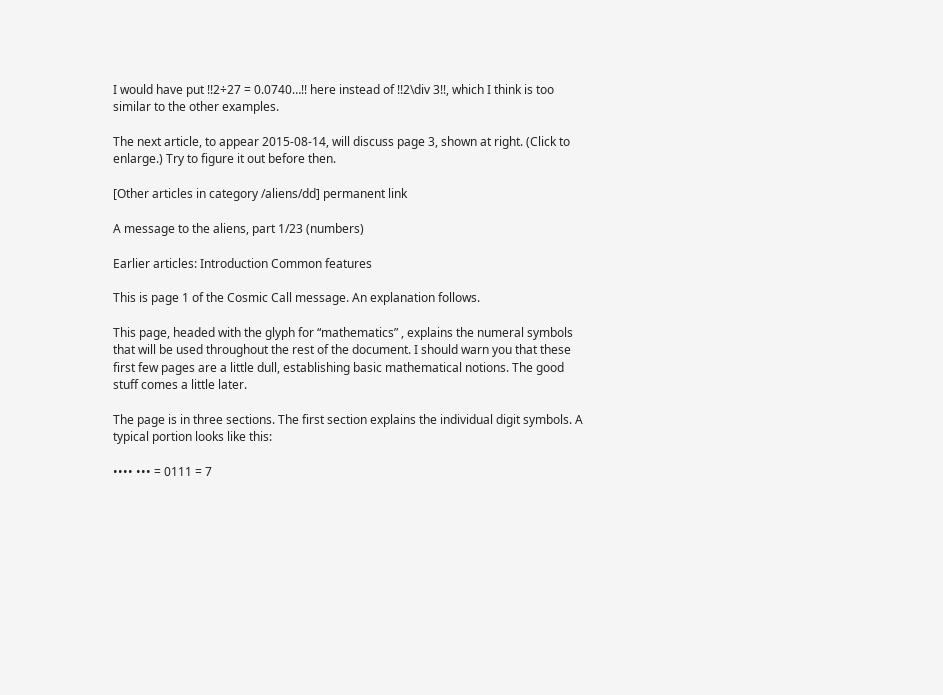I would have put !!2÷27 = 0.0740…!! here instead of !!2\div 3!!, which I think is too similar to the other examples.

The next article, to appear 2015-08-14, will discuss page 3, shown at right. (Click to enlarge.) Try to figure it out before then.

[Other articles in category /aliens/dd] permanent link

A message to the aliens, part 1/23 (numbers)

Earlier articles: Introduction Common features

This is page 1 of the Cosmic Call message. An explanation follows.

This page, headed with the glyph for “mathematics” , explains the numeral symbols that will be used throughout the rest of the document. I should warn you that these first few pages are a little dull, establishing basic mathematical notions. The good stuff comes a little later.

The page is in three sections. The first section explains the individual digit symbols. A typical portion looks like this:

•••• ••• = 0111 = 7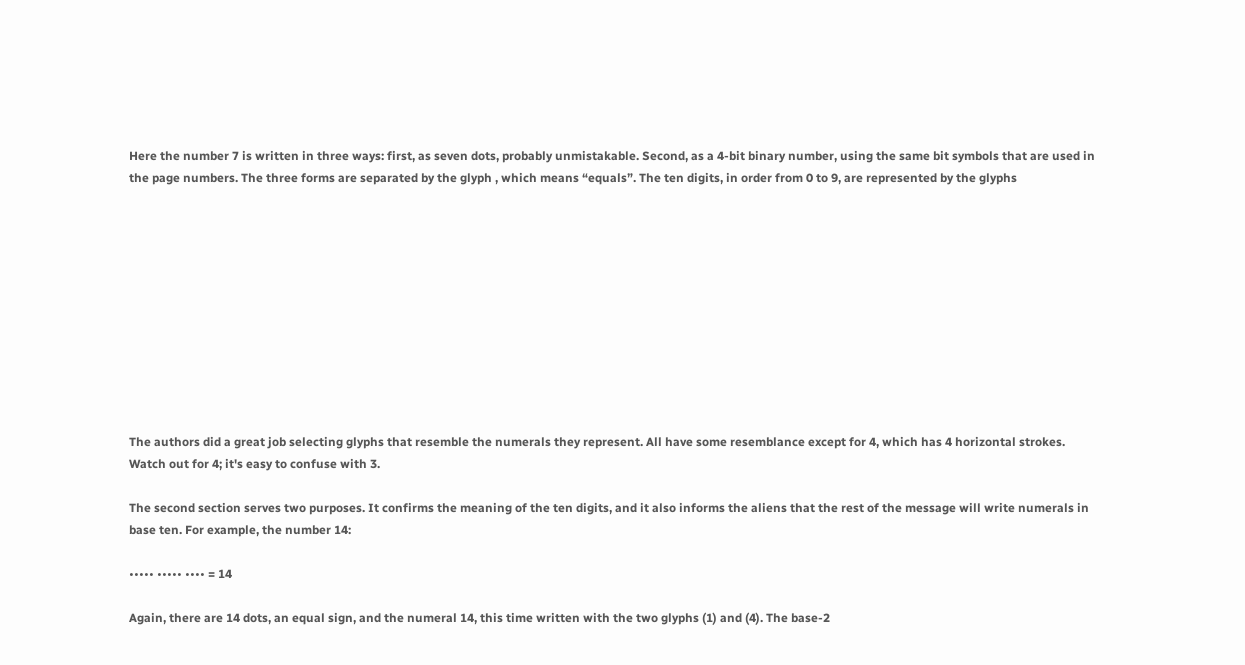Here the number 7 is written in three ways: first, as seven dots, probably unmistakable. Second, as a 4-bit binary number, using the same bit symbols that are used in the page numbers. The three forms are separated by the glyph , which means “equals”. The ten digits, in order from 0 to 9, are represented by the glyphs











The authors did a great job selecting glyphs that resemble the numerals they represent. All have some resemblance except for 4, which has 4 horizontal strokes. Watch out for 4; it's easy to confuse with 3.

The second section serves two purposes. It confirms the meaning of the ten digits, and it also informs the aliens that the rest of the message will write numerals in base ten. For example, the number 14:

••••• ••••• •••• = 14

Again, there are 14 dots, an equal sign, and the numeral 14, this time written with the two glyphs (1) and (4). The base-2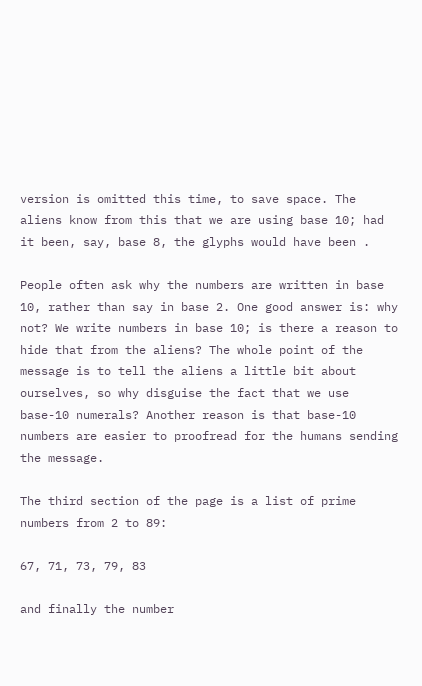version is omitted this time, to save space. The aliens know from this that we are using base 10; had it been, say, base 8, the glyphs would have been .

People often ask why the numbers are written in base 10, rather than say in base 2. One good answer is: why not? We write numbers in base 10; is there a reason to hide that from the aliens? The whole point of the message is to tell the aliens a little bit about ourselves, so why disguise the fact that we use base-10 numerals? Another reason is that base-10 numbers are easier to proofread for the humans sending the message.

The third section of the page is a list of prime numbers from 2 to 89:

67, 71, 73, 79, 83

and finally the number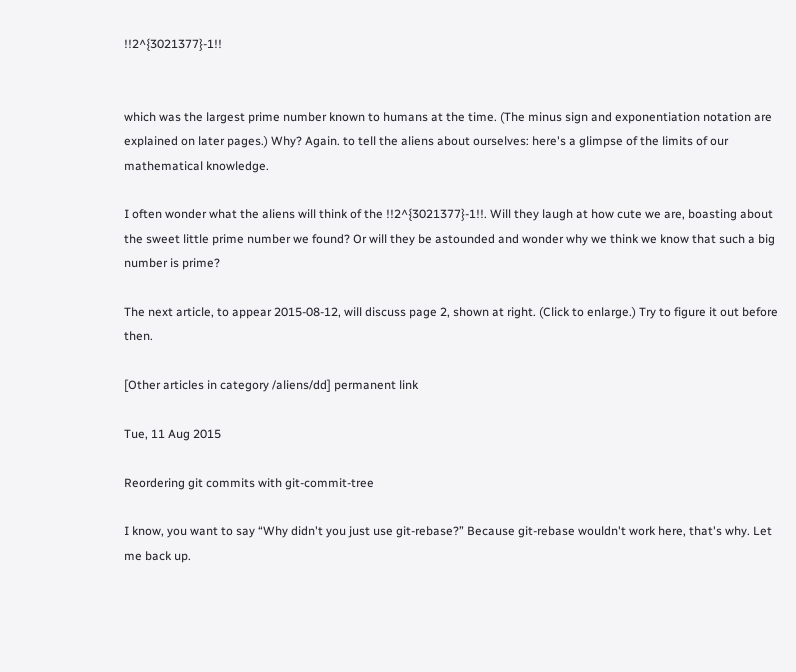!!2^{3021377}-1!!


which was the largest prime number known to humans at the time. (The minus sign and exponentiation notation are explained on later pages.) Why? Again. to tell the aliens about ourselves: here's a glimpse of the limits of our mathematical knowledge.

I often wonder what the aliens will think of the !!2^{3021377}-1!!. Will they laugh at how cute we are, boasting about the sweet little prime number we found? Or will they be astounded and wonder why we think we know that such a big number is prime?

The next article, to appear 2015-08-12, will discuss page 2, shown at right. (Click to enlarge.) Try to figure it out before then.

[Other articles in category /aliens/dd] permanent link

Tue, 11 Aug 2015

Reordering git commits with git-commit-tree

I know, you want to say “Why didn't you just use git-rebase?” Because git-rebase wouldn't work here, that's why. Let me back up.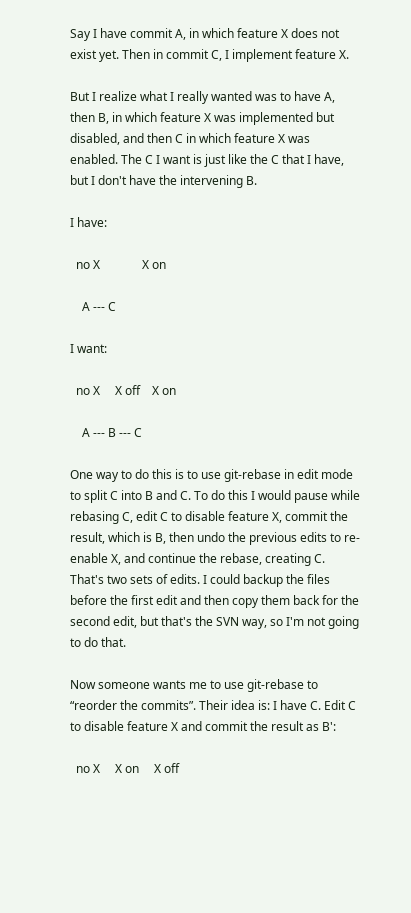Say I have commit A, in which feature X does not exist yet. Then in commit C, I implement feature X.

But I realize what I really wanted was to have A, then B, in which feature X was implemented but disabled, and then C in which feature X was enabled. The C I want is just like the C that I have, but I don't have the intervening B.

I have:

  no X              X on

    A --- C

I want:

  no X     X off    X on

    A --- B --- C

One way to do this is to use git-rebase in edit mode to split C into B and C. To do this I would pause while rebasing C, edit C to disable feature X, commit the result, which is B, then undo the previous edits to re-enable X, and continue the rebase, creating C. That's two sets of edits. I could backup the files before the first edit and then copy them back for the second edit, but that's the SVN way, so I'm not going to do that.

Now someone wants me to use git-rebase to “reorder the commits”. Their idea is: I have C. Edit C to disable feature X and commit the result as B':

  no X     X on     X off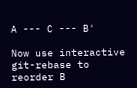A --- C --- B'

Now use interactive git-rebase to reorder B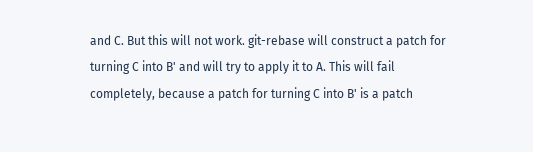and C. But this will not work. git-rebase will construct a patch for turning C into B' and will try to apply it to A. This will fail completely, because a patch for turning C into B' is a patch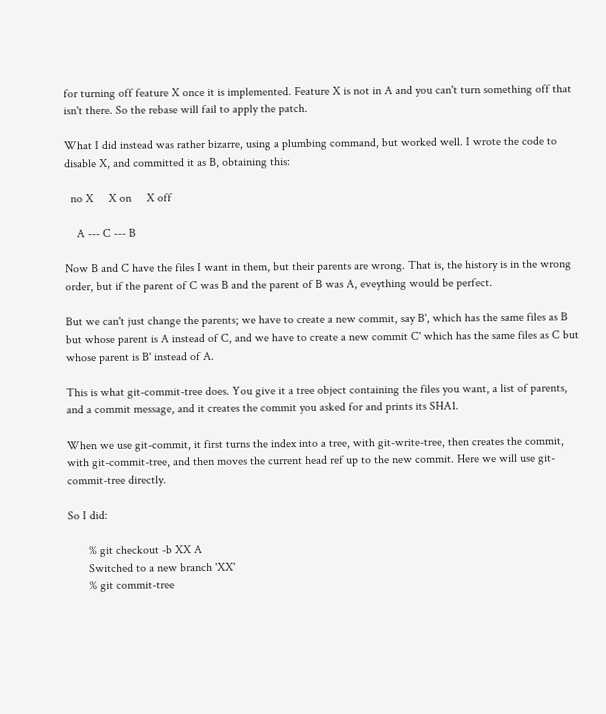for turning off feature X once it is implemented. Feature X is not in A and you can't turn something off that isn't there. So the rebase will fail to apply the patch.

What I did instead was rather bizarre, using a plumbing command, but worked well. I wrote the code to disable X, and committed it as B, obtaining this:

  no X     X on     X off

    A --- C --- B

Now B and C have the files I want in them, but their parents are wrong. That is, the history is in the wrong order, but if the parent of C was B and the parent of B was A, eveything would be perfect.

But we can't just change the parents; we have to create a new commit, say B', which has the same files as B but whose parent is A instead of C, and we have to create a new commit C' which has the same files as C but whose parent is B' instead of A.

This is what git-commit-tree does. You give it a tree object containing the files you want, a list of parents, and a commit message, and it creates the commit you asked for and prints its SHA1.

When we use git-commit, it first turns the index into a tree, with git-write-tree, then creates the commit, with git-commit-tree, and then moves the current head ref up to the new commit. Here we will use git-commit-tree directly.

So I did:

       % git checkout -b XX A
       Switched to a new branch 'XX'
       % git commit-tree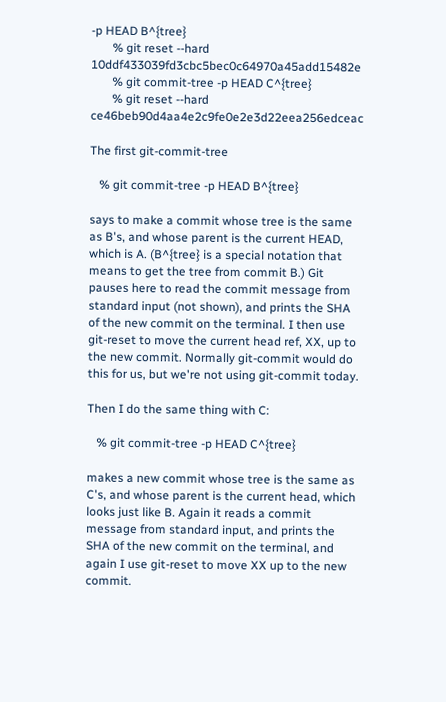-p HEAD B^{tree}
       % git reset --hard 10ddf433039fd3cbc5bec0c64970a45add15482e
       % git commit-tree -p HEAD C^{tree}
       % git reset --hard ce46beb90d4aa4e2c9fe0e2e3d22eea256edceac

The first git-commit-tree

   % git commit-tree -p HEAD B^{tree}

says to make a commit whose tree is the same as B's, and whose parent is the current HEAD, which is A. (B^{tree} is a special notation that means to get the tree from commit B.) Git pauses here to read the commit message from standard input (not shown), and prints the SHA of the new commit on the terminal. I then use git-reset to move the current head ref, XX, up to the new commit. Normally git-commit would do this for us, but we're not using git-commit today.

Then I do the same thing with C:

   % git commit-tree -p HEAD C^{tree}

makes a new commit whose tree is the same as C's, and whose parent is the current head, which looks just like B. Again it reads a commit message from standard input, and prints the SHA of the new commit on the terminal, and again I use git-reset to move XX up to the new commit.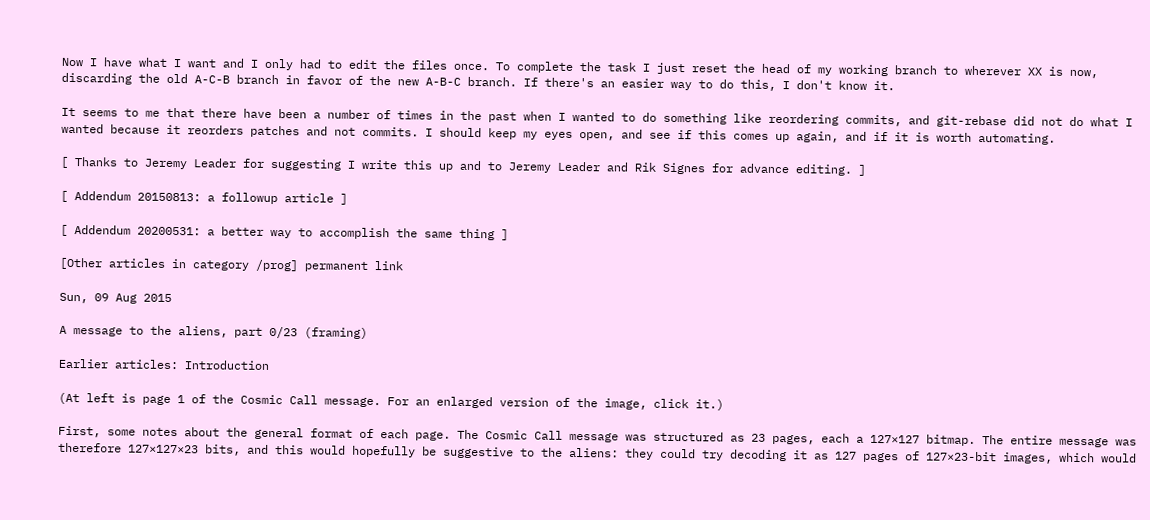Now I have what I want and I only had to edit the files once. To complete the task I just reset the head of my working branch to wherever XX is now, discarding the old A-C-B branch in favor of the new A-B-C branch. If there's an easier way to do this, I don't know it.

It seems to me that there have been a number of times in the past when I wanted to do something like reordering commits, and git-rebase did not do what I wanted because it reorders patches and not commits. I should keep my eyes open, and see if this comes up again, and if it is worth automating.

[ Thanks to Jeremy Leader for suggesting I write this up and to Jeremy Leader and Rik Signes for advance editing. ]

[ Addendum 20150813: a followup article ]

[ Addendum 20200531: a better way to accomplish the same thing ]

[Other articles in category /prog] permanent link

Sun, 09 Aug 2015

A message to the aliens, part 0/23 (framing)

Earlier articles: Introduction

(At left is page 1 of the Cosmic Call message. For an enlarged version of the image, click it.)

First, some notes about the general format of each page. The Cosmic Call message was structured as 23 pages, each a 127×127 bitmap. The entire message was therefore 127×127×23 bits, and this would hopefully be suggestive to the aliens: they could try decoding it as 127 pages of 127×23-bit images, which would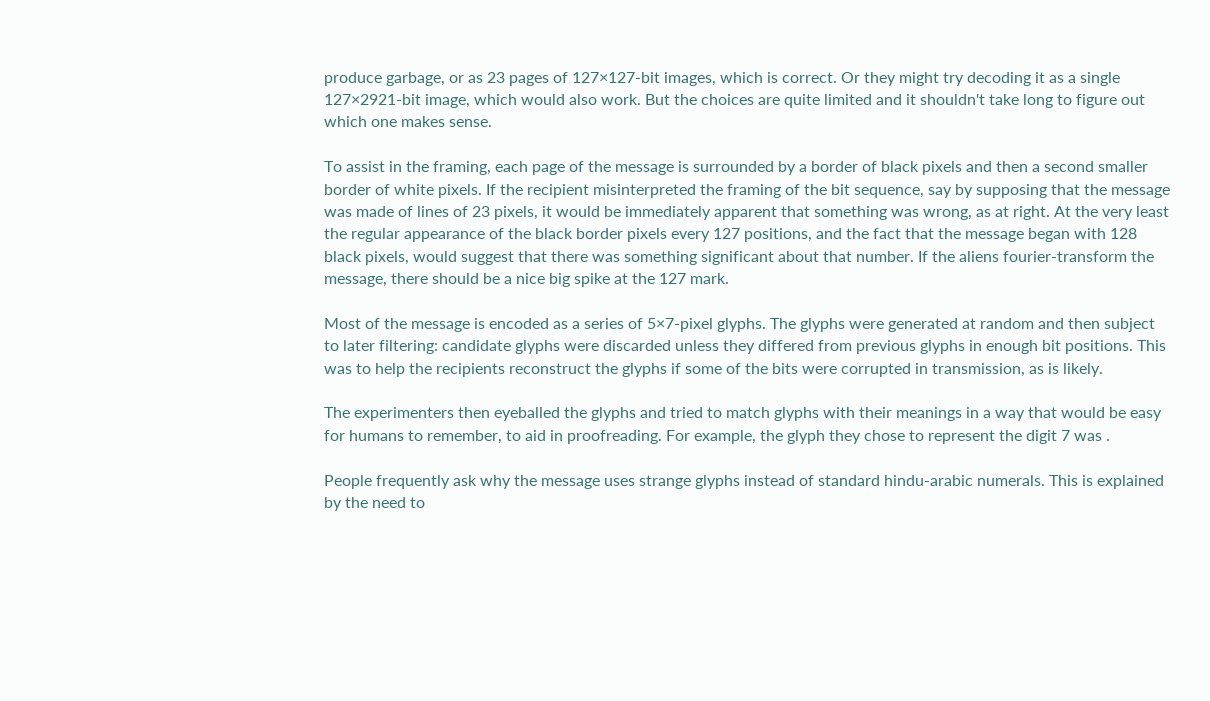produce garbage, or as 23 pages of 127×127-bit images, which is correct. Or they might try decoding it as a single 127×2921-bit image, which would also work. But the choices are quite limited and it shouldn't take long to figure out which one makes sense.

To assist in the framing, each page of the message is surrounded by a border of black pixels and then a second smaller border of white pixels. If the recipient misinterpreted the framing of the bit sequence, say by supposing that the message was made of lines of 23 pixels, it would be immediately apparent that something was wrong, as at right. At the very least the regular appearance of the black border pixels every 127 positions, and the fact that the message began with 128 black pixels, would suggest that there was something significant about that number. If the aliens fourier-transform the message, there should be a nice big spike at the 127 mark.

Most of the message is encoded as a series of 5×7-pixel glyphs. The glyphs were generated at random and then subject to later filtering: candidate glyphs were discarded unless they differed from previous glyphs in enough bit positions. This was to help the recipients reconstruct the glyphs if some of the bits were corrupted in transmission, as is likely.

The experimenters then eyeballed the glyphs and tried to match glyphs with their meanings in a way that would be easy for humans to remember, to aid in proofreading. For example, the glyph they chose to represent the digit 7 was .

People frequently ask why the message uses strange glyphs instead of standard hindu-arabic numerals. This is explained by the need to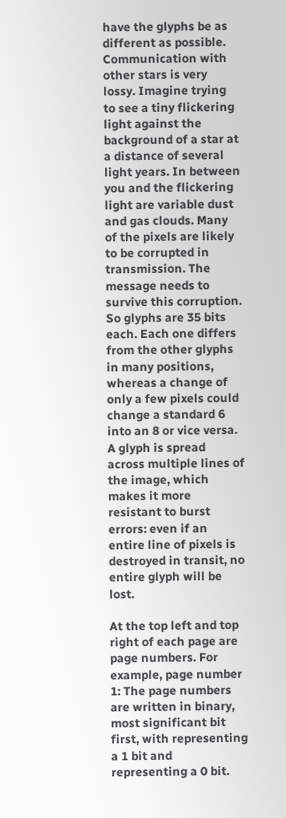have the glyphs be as different as possible. Communication with other stars is very lossy. Imagine trying to see a tiny flickering light against the background of a star at a distance of several light years. In between you and the flickering light are variable dust and gas clouds. Many of the pixels are likely to be corrupted in transmission. The message needs to survive this corruption. So glyphs are 35 bits each. Each one differs from the other glyphs in many positions, whereas a change of only a few pixels could change a standard 6 into an 8 or vice versa. A glyph is spread across multiple lines of the image, which makes it more resistant to burst errors: even if an entire line of pixels is destroyed in transit, no entire glyph will be lost.

At the top left and top right of each page are page numbers. For example, page number 1: The page numbers are written in binary, most significant bit first, with representing a 1 bit and representing a 0 bit.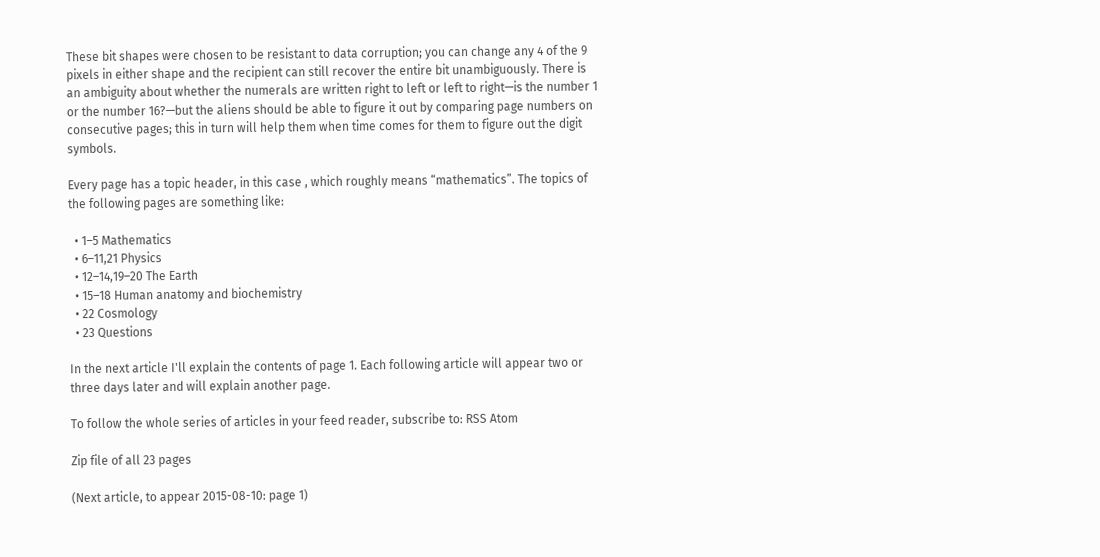These bit shapes were chosen to be resistant to data corruption; you can change any 4 of the 9 pixels in either shape and the recipient can still recover the entire bit unambiguously. There is an ambiguity about whether the numerals are written right to left or left to right—is the number 1 or the number 16?—but the aliens should be able to figure it out by comparing page numbers on consecutive pages; this in turn will help them when time comes for them to figure out the digit symbols.

Every page has a topic header, in this case , which roughly means “mathematics”. The topics of the following pages are something like:

  • 1–5 Mathematics
  • 6–11,21 Physics
  • 12–14,19–20 The Earth
  • 15–18 Human anatomy and biochemistry
  • 22 Cosmology
  • 23 Questions

In the next article I'll explain the contents of page 1. Each following article will appear two or three days later and will explain another page.

To follow the whole series of articles in your feed reader, subscribe to: RSS Atom

Zip file of all 23 pages

(Next article, to appear 2015-08-10: page 1)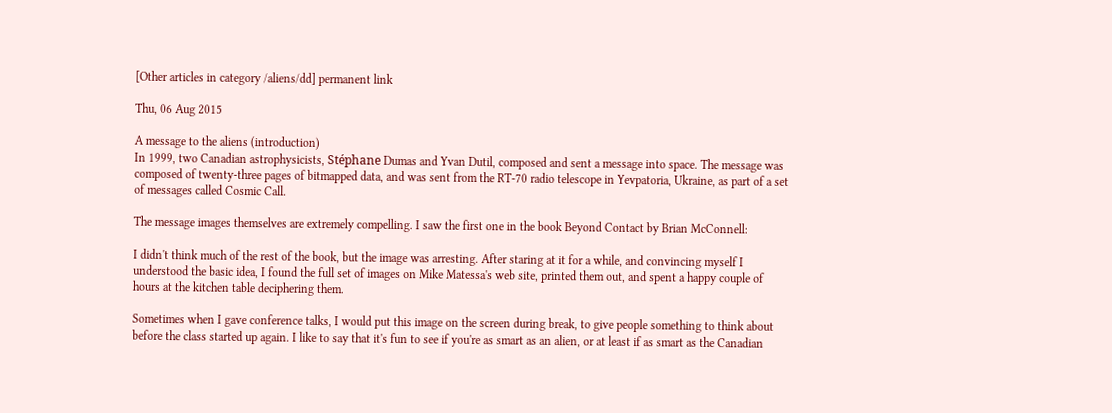[Other articles in category /aliens/dd] permanent link

Thu, 06 Aug 2015

A message to the aliens (introduction)
In 1999, two Canadian astrophysicists, Stéphane Dumas and Yvan Dutil, composed and sent a message into space. The message was composed of twenty-three pages of bitmapped data, and was sent from the RT-70 radio telescope in Yevpatoria, Ukraine, as part of a set of messages called Cosmic Call.

The message images themselves are extremely compelling. I saw the first one in the book Beyond Contact by Brian McConnell:

I didn't think much of the rest of the book, but the image was arresting. After staring at it for a while, and convincing myself I understood the basic idea, I found the full set of images on Mike Matessa's web site, printed them out, and spent a happy couple of hours at the kitchen table deciphering them.

Sometimes when I gave conference talks, I would put this image on the screen during break, to give people something to think about before the class started up again. I like to say that it's fun to see if you're as smart as an alien, or at least if as smart as the Canadian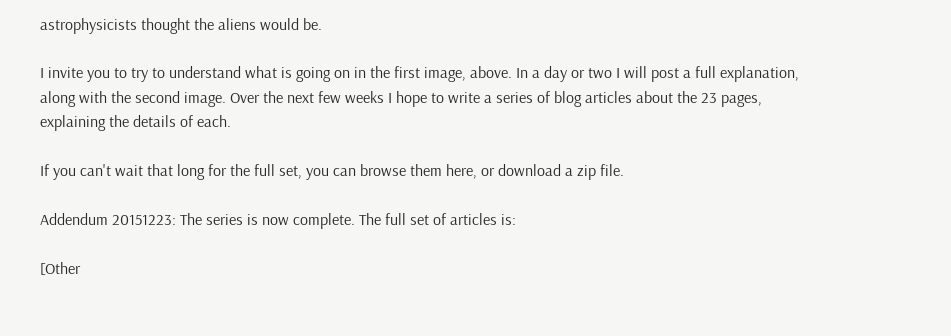astrophysicists thought the aliens would be.

I invite you to try to understand what is going on in the first image, above. In a day or two I will post a full explanation, along with the second image. Over the next few weeks I hope to write a series of blog articles about the 23 pages, explaining the details of each.

If you can't wait that long for the full set, you can browse them here, or download a zip file.

Addendum 20151223: The series is now complete. The full set of articles is:

[Other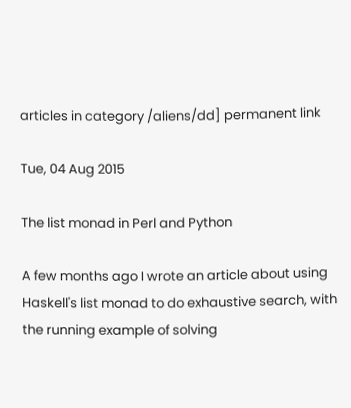articles in category /aliens/dd] permanent link

Tue, 04 Aug 2015

The list monad in Perl and Python

A few months ago I wrote an article about using Haskell's list monad to do exhaustive search, with the running example of solving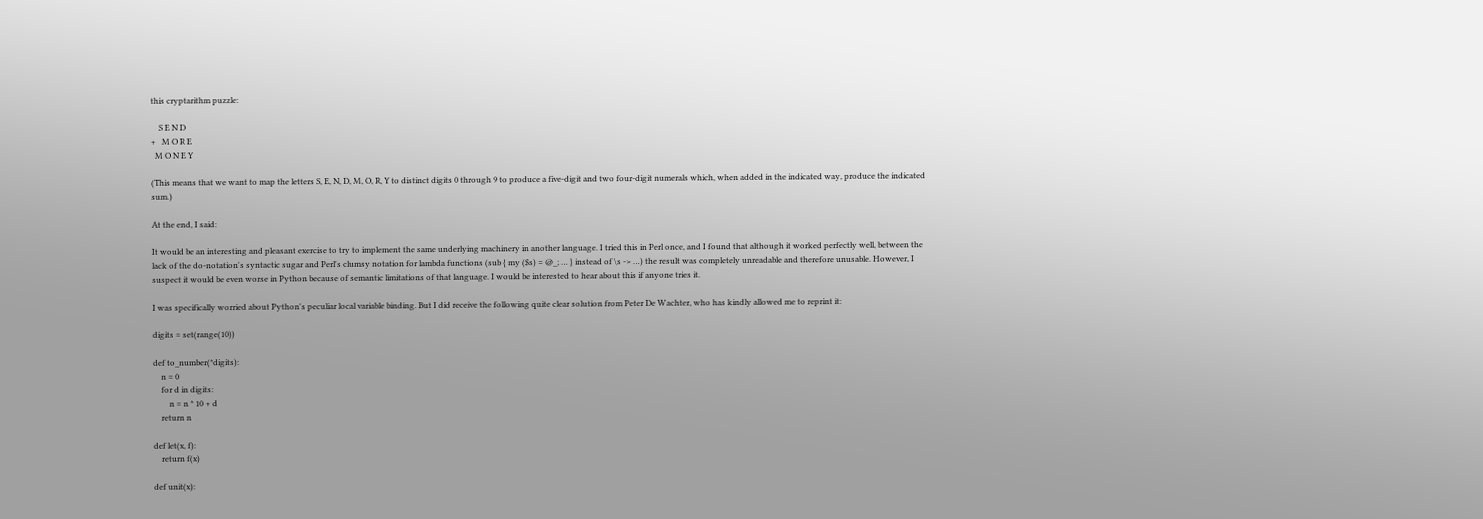this cryptarithm puzzle:

    S E N D
+   M O R E
  M O N E Y

(This means that we want to map the letters S, E, N, D, M, O, R, Y to distinct digits 0 through 9 to produce a five-digit and two four-digit numerals which, when added in the indicated way, produce the indicated sum.)

At the end, I said:

It would be an interesting and pleasant exercise to try to implement the same underlying machinery in another language. I tried this in Perl once, and I found that although it worked perfectly well, between the lack of the do-notation's syntactic sugar and Perl's clumsy notation for lambda functions (sub { my ($s) = @_; … } instead of \s -> …) the result was completely unreadable and therefore unusable. However, I suspect it would be even worse in Python because of semantic limitations of that language. I would be interested to hear about this if anyone tries it.

I was specifically worried about Python's peculiar local variable binding. But I did receive the following quite clear solution from Peter De Wachter, who has kindly allowed me to reprint it:

digits = set(range(10))

def to_number(*digits):
    n = 0
    for d in digits:
        n = n * 10 + d
    return n

def let(x, f):
    return f(x)

def unit(x):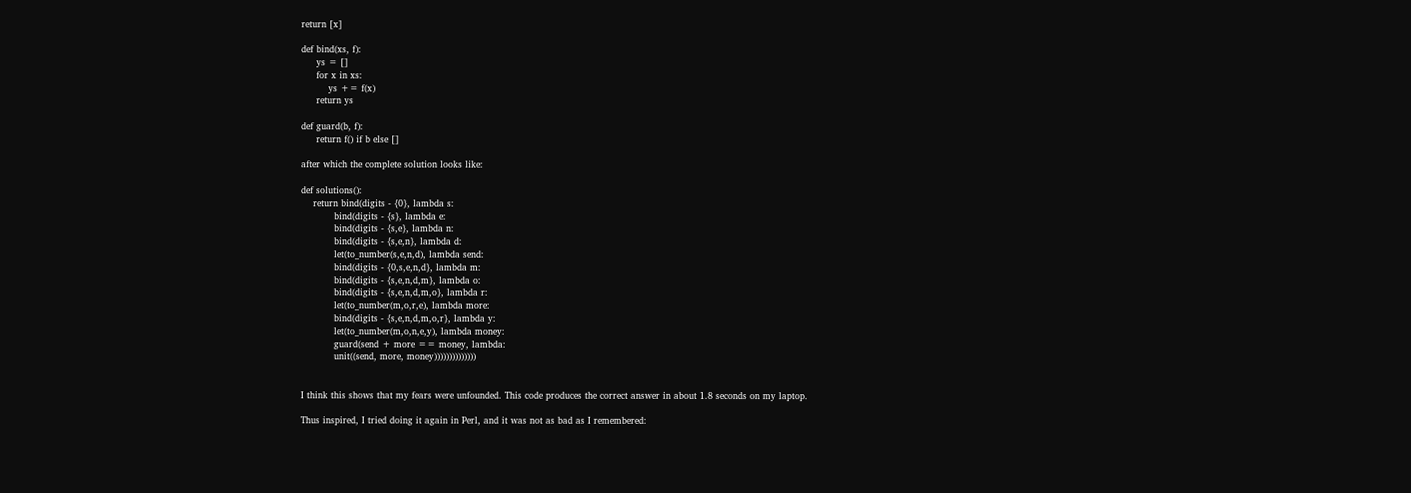return [x]

def bind(xs, f):
     ys = []
     for x in xs:
         ys += f(x)
     return ys

def guard(b, f):
     return f() if b else []

after which the complete solution looks like:

def solutions():
    return bind(digits - {0}, lambda s:
           bind(digits - {s}, lambda e:
           bind(digits - {s,e}, lambda n:
           bind(digits - {s,e,n}, lambda d:
           let(to_number(s,e,n,d), lambda send:
           bind(digits - {0,s,e,n,d}, lambda m:
           bind(digits - {s,e,n,d,m}, lambda o:
           bind(digits - {s,e,n,d,m,o}, lambda r:
           let(to_number(m,o,r,e), lambda more:
           bind(digits - {s,e,n,d,m,o,r}, lambda y:
           let(to_number(m,o,n,e,y), lambda money:
           guard(send + more == money, lambda:
           unit((send, more, money))))))))))))))


I think this shows that my fears were unfounded. This code produces the correct answer in about 1.8 seconds on my laptop.

Thus inspired, I tried doing it again in Perl, and it was not as bad as I remembered: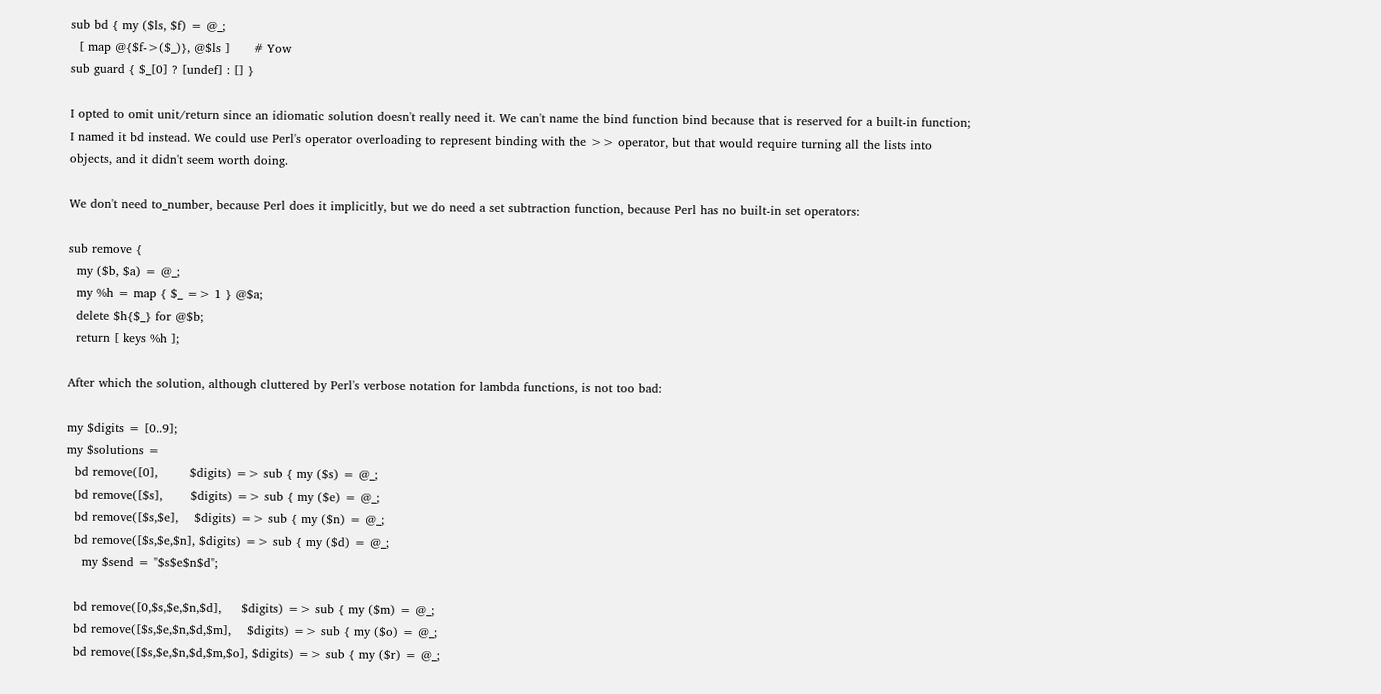sub bd { my ($ls, $f) = @_;
  [ map @{$f->($_)}, @$ls ]      # Yow
sub guard { $_[0] ? [undef] : [] }

I opted to omit unit/return since an idiomatic solution doesn't really need it. We can't name the bind function bind because that is reserved for a built-in function; I named it bd instead. We could use Perl's operator overloading to represent binding with the >> operator, but that would require turning all the lists into objects, and it didn't seem worth doing.

We don't need to_number, because Perl does it implicitly, but we do need a set subtraction function, because Perl has no built-in set operators:

sub remove {
  my ($b, $a) = @_;
  my %h = map { $_ => 1 } @$a;
  delete $h{$_} for @$b;
  return [ keys %h ];

After which the solution, although cluttered by Perl's verbose notation for lambda functions, is not too bad:

my $digits = [0..9];
my $solutions =
  bd remove([0],        $digits) => sub { my ($s) = @_;
  bd remove([$s],       $digits) => sub { my ($e) = @_;
  bd remove([$s,$e],    $digits) => sub { my ($n) = @_;
  bd remove([$s,$e,$n], $digits) => sub { my ($d) = @_;
    my $send = "$s$e$n$d";

  bd remove([0,$s,$e,$n,$d],     $digits) => sub { my ($m) = @_;
  bd remove([$s,$e,$n,$d,$m],    $digits) => sub { my ($o) = @_;
  bd remove([$s,$e,$n,$d,$m,$o], $digits) => sub { my ($r) = @_;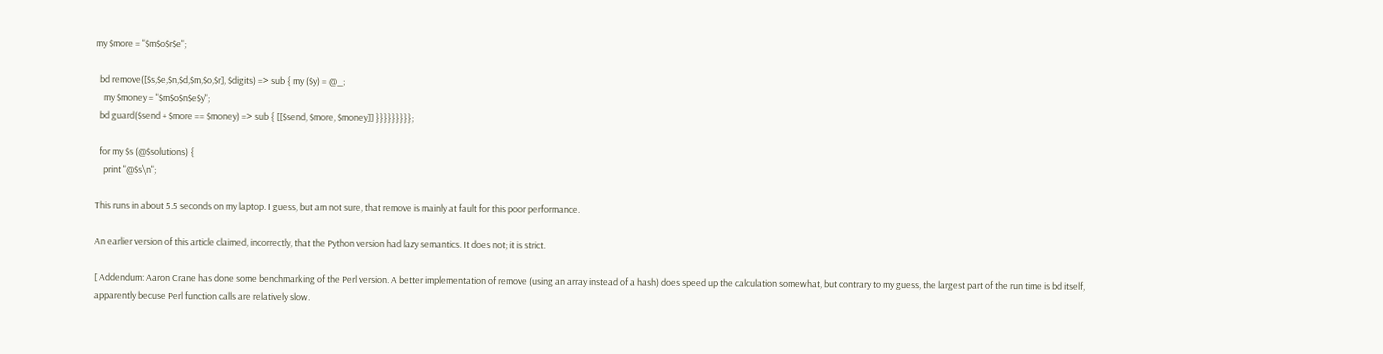my $more = "$m$o$r$e";

  bd remove([$s,$e,$n,$d,$m,$o,$r], $digits) => sub { my ($y) = @_;
    my $money = "$m$o$n$e$y";
  bd guard($send + $more == $money) => sub { [[$send, $more, $money]] }}}}}}}}};

  for my $s (@$solutions) {
    print "@$s\n";

This runs in about 5.5 seconds on my laptop. I guess, but am not sure, that remove is mainly at fault for this poor performance.

An earlier version of this article claimed, incorrectly, that the Python version had lazy semantics. It does not; it is strict.

[ Addendum: Aaron Crane has done some benchmarking of the Perl version. A better implementation of remove (using an array instead of a hash) does speed up the calculation somewhat, but contrary to my guess, the largest part of the run time is bd itself, apparently becuse Perl function calls are relatively slow.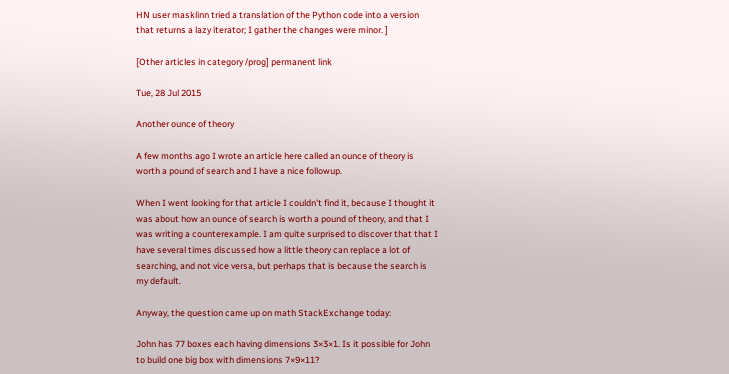HN user masklinn tried a translation of the Python code into a version that returns a lazy iterator; I gather the changes were minor. ]

[Other articles in category /prog] permanent link

Tue, 28 Jul 2015

Another ounce of theory

A few months ago I wrote an article here called an ounce of theory is worth a pound of search and I have a nice followup.

When I went looking for that article I couldn't find it, because I thought it was about how an ounce of search is worth a pound of theory, and that I was writing a counterexample. I am quite surprised to discover that that I have several times discussed how a little theory can replace a lot of searching, and not vice versa, but perhaps that is because the search is my default.

Anyway, the question came up on math StackExchange today:

John has 77 boxes each having dimensions 3×3×1. Is it possible for John to build one big box with dimensions 7×9×11?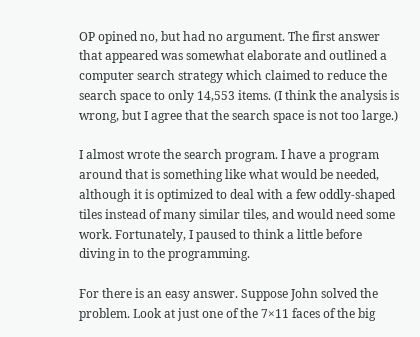OP opined no, but had no argument. The first answer that appeared was somewhat elaborate and outlined a computer search strategy which claimed to reduce the search space to only 14,553 items. (I think the analysis is wrong, but I agree that the search space is not too large.)

I almost wrote the search program. I have a program around that is something like what would be needed, although it is optimized to deal with a few oddly-shaped tiles instead of many similar tiles, and would need some work. Fortunately, I paused to think a little before diving in to the programming.

For there is an easy answer. Suppose John solved the problem. Look at just one of the 7×11 faces of the big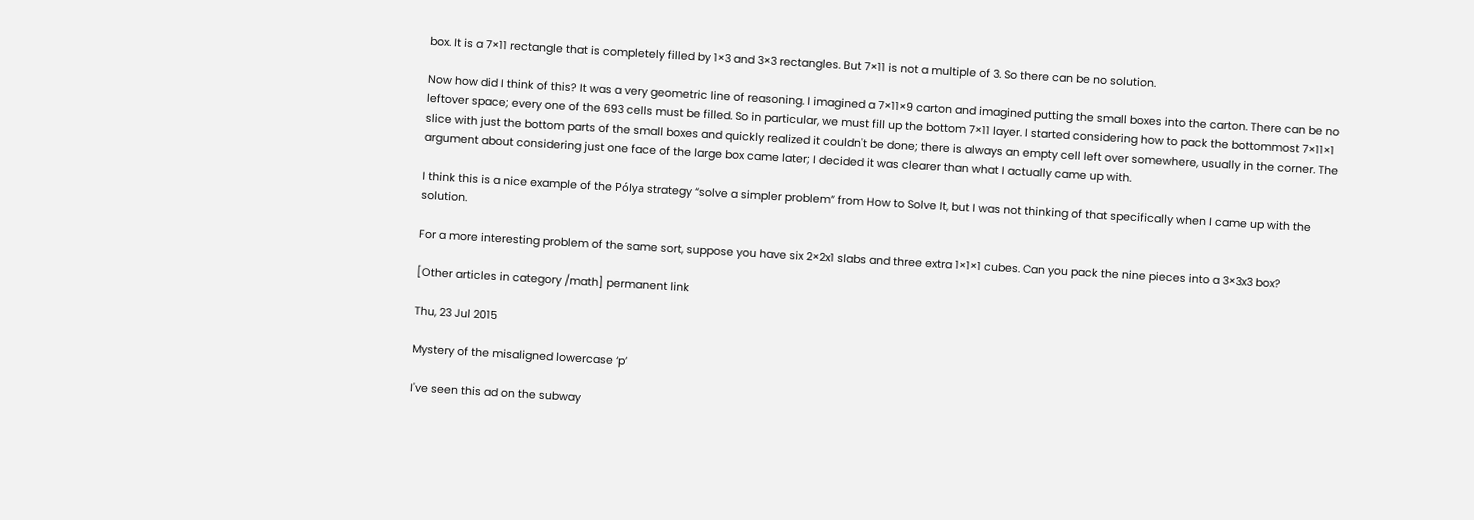box. It is a 7×11 rectangle that is completely filled by 1×3 and 3×3 rectangles. But 7×11 is not a multiple of 3. So there can be no solution.

Now how did I think of this? It was a very geometric line of reasoning. I imagined a 7×11×9 carton and imagined putting the small boxes into the carton. There can be no leftover space; every one of the 693 cells must be filled. So in particular, we must fill up the bottom 7×11 layer. I started considering how to pack the bottommost 7×11×1 slice with just the bottom parts of the small boxes and quickly realized it couldn't be done; there is always an empty cell left over somewhere, usually in the corner. The argument about considering just one face of the large box came later; I decided it was clearer than what I actually came up with.

I think this is a nice example of the Pólya strategy “solve a simpler problem” from How to Solve It, but I was not thinking of that specifically when I came up with the solution.

For a more interesting problem of the same sort, suppose you have six 2×2x1 slabs and three extra 1×1×1 cubes. Can you pack the nine pieces into a 3×3x3 box?

[Other articles in category /math] permanent link

Thu, 23 Jul 2015

Mystery of the misaligned lowercase ‘p’

I've seen this ad on the subway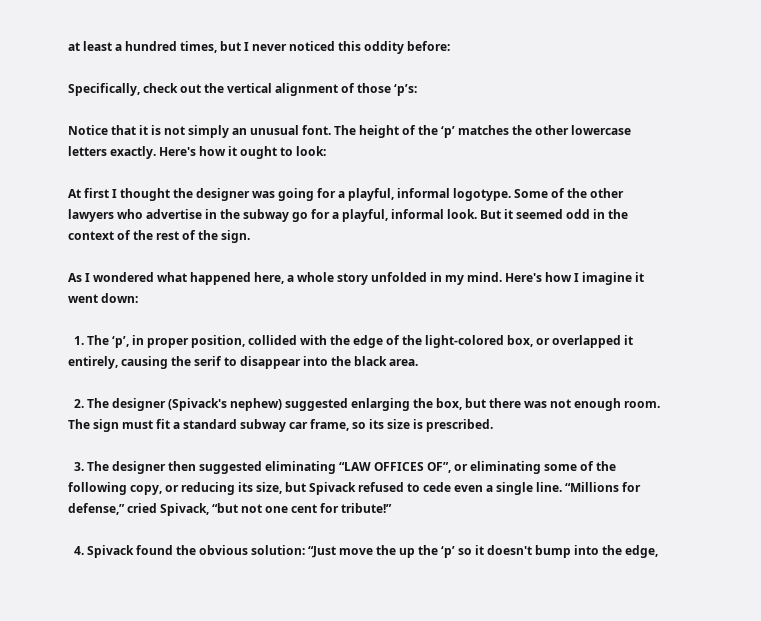at least a hundred times, but I never noticed this oddity before:

Specifically, check out the vertical alignment of those ‘p’s:

Notice that it is not simply an unusual font. The height of the ‘p’ matches the other lowercase letters exactly. Here's how it ought to look:

At first I thought the designer was going for a playful, informal logotype. Some of the other lawyers who advertise in the subway go for a playful, informal look. But it seemed odd in the context of the rest of the sign.

As I wondered what happened here, a whole story unfolded in my mind. Here's how I imagine it went down:

  1. The ‘p’, in proper position, collided with the edge of the light-colored box, or overlapped it entirely, causing the serif to disappear into the black area.

  2. The designer (Spivack's nephew) suggested enlarging the box, but there was not enough room. The sign must fit a standard subway car frame, so its size is prescribed.

  3. The designer then suggested eliminating “LAW OFFICES OF”, or eliminating some of the following copy, or reducing its size, but Spivack refused to cede even a single line. “Millions for defense,” cried Spivack, “but not one cent for tribute!”

  4. Spivack found the obvious solution: “Just move the up the ‘p’ so it doesn't bump into the edge,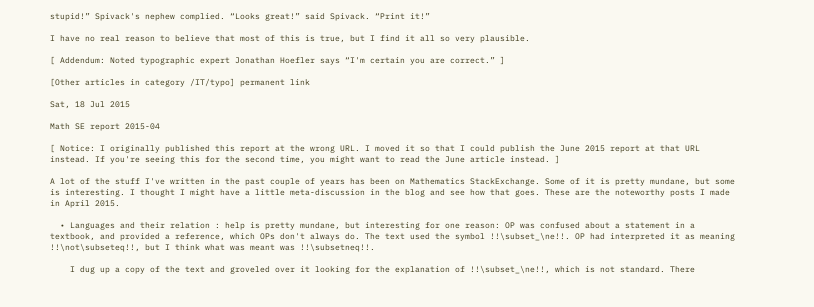stupid!” Spivack's nephew complied. “Looks great!” said Spivack. “Print it!”

I have no real reason to believe that most of this is true, but I find it all so very plausible.

[ Addendum: Noted typographic expert Jonathan Hoefler says “I'm certain you are correct.” ]

[Other articles in category /IT/typo] permanent link

Sat, 18 Jul 2015

Math SE report 2015-04

[ Notice: I originally published this report at the wrong URL. I moved it so that I could publish the June 2015 report at that URL instead. If you're seeing this for the second time, you might want to read the June article instead. ]

A lot of the stuff I've written in the past couple of years has been on Mathematics StackExchange. Some of it is pretty mundane, but some is interesting. I thought I might have a little meta-discussion in the blog and see how that goes. These are the noteworthy posts I made in April 2015.

  • Languages and their relation : help is pretty mundane, but interesting for one reason: OP was confused about a statement in a textbook, and provided a reference, which OPs don't always do. The text used the symbol !!\subset_\ne!!. OP had interpreted it as meaning !!\not\subseteq!!, but I think what was meant was !!\subsetneq!!.

    I dug up a copy of the text and groveled over it looking for the explanation of !!\subset_\ne!!, which is not standard. There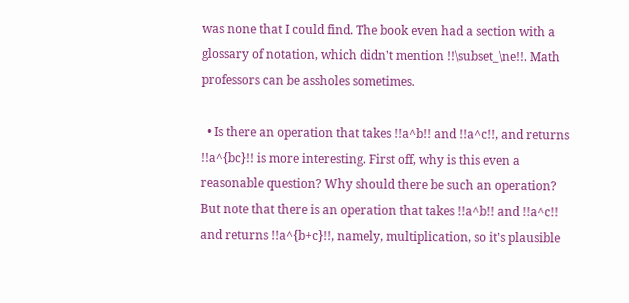was none that I could find. The book even had a section with a glossary of notation, which didn't mention !!\subset_\ne!!. Math professors can be assholes sometimes.

  • Is there an operation that takes !!a^b!! and !!a^c!!, and returns !!a^{bc}!! is more interesting. First off, why is this even a reasonable question? Why should there be such an operation? But note that there is an operation that takes !!a^b!! and !!a^c!! and returns !!a^{b+c}!!, namely, multiplication, so it's plausible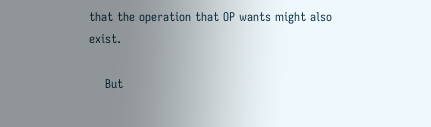that the operation that OP wants might also exist.

    But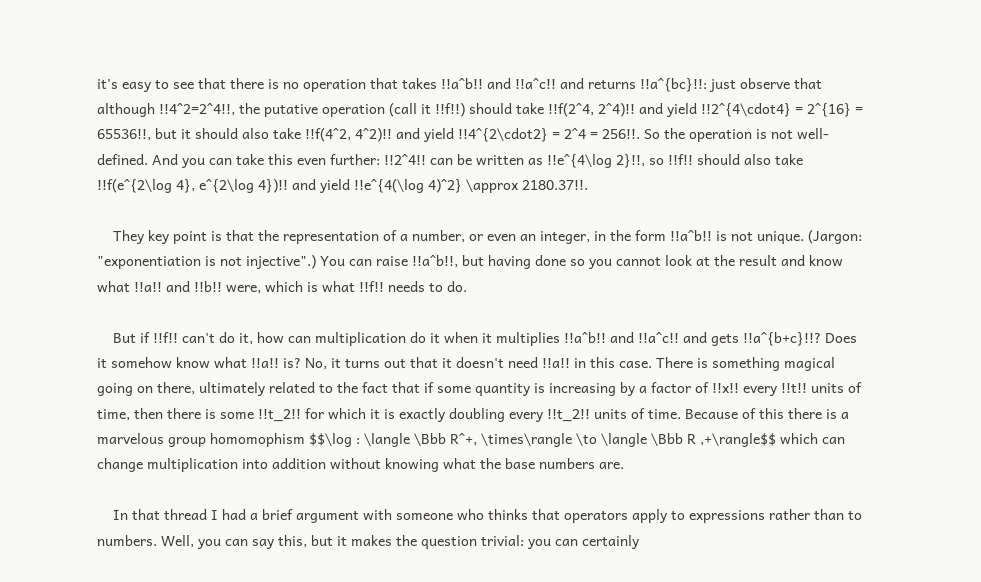it's easy to see that there is no operation that takes !!a^b!! and !!a^c!! and returns !!a^{bc}!!: just observe that although !!4^2=2^4!!, the putative operation (call it !!f!!) should take !!f(2^4, 2^4)!! and yield !!2^{4\cdot4} = 2^{16} = 65536!!, but it should also take !!f(4^2, 4^2)!! and yield !!4^{2\cdot2} = 2^4 = 256!!. So the operation is not well-defined. And you can take this even further: !!2^4!! can be written as !!e^{4\log 2}!!, so !!f!! should also take !!f(e^{2\log 4}, e^{2\log 4})!! and yield !!e^{4(\log 4)^2} \approx 2180.37!!.

    They key point is that the representation of a number, or even an integer, in the form !!a^b!! is not unique. (Jargon: "exponentiation is not injective".) You can raise !!a^b!!, but having done so you cannot look at the result and know what !!a!! and !!b!! were, which is what !!f!! needs to do.

    But if !!f!! can't do it, how can multiplication do it when it multiplies !!a^b!! and !!a^c!! and gets !!a^{b+c}!!? Does it somehow know what !!a!! is? No, it turns out that it doesn't need !!a!! in this case. There is something magical going on there, ultimately related to the fact that if some quantity is increasing by a factor of !!x!! every !!t!! units of time, then there is some !!t_2!! for which it is exactly doubling every !!t_2!! units of time. Because of this there is a marvelous group homomophism $$\log : \langle \Bbb R^+, \times\rangle \to \langle \Bbb R ,+\rangle$$ which can change multiplication into addition without knowing what the base numbers are.

    In that thread I had a brief argument with someone who thinks that operators apply to expressions rather than to numbers. Well, you can say this, but it makes the question trivial: you can certainly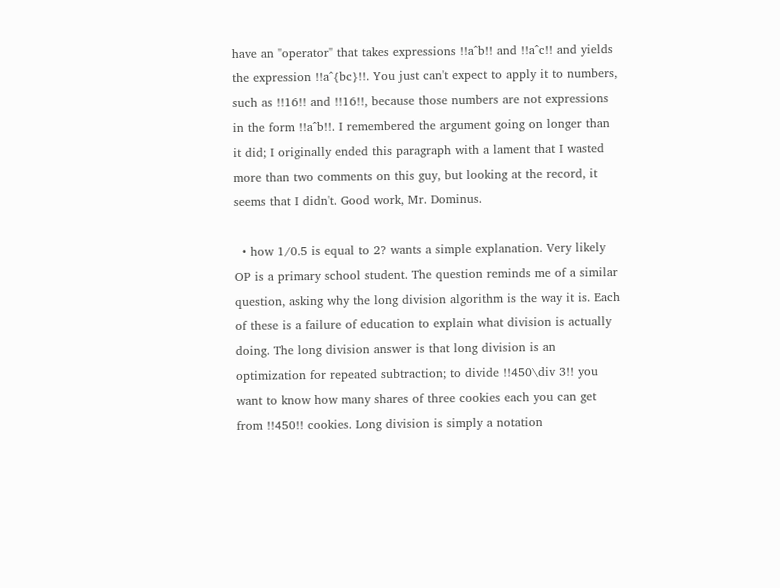have an "operator" that takes expressions !!a^b!! and !!a^c!! and yields the expression !!a^{bc}!!. You just can't expect to apply it to numbers, such as !!16!! and !!16!!, because those numbers are not expressions in the form !!a^b!!. I remembered the argument going on longer than it did; I originally ended this paragraph with a lament that I wasted more than two comments on this guy, but looking at the record, it seems that I didn't. Good work, Mr. Dominus.

  • how 1/0.5 is equal to 2? wants a simple explanation. Very likely OP is a primary school student. The question reminds me of a similar question, asking why the long division algorithm is the way it is. Each of these is a failure of education to explain what division is actually doing. The long division answer is that long division is an optimization for repeated subtraction; to divide !!450\div 3!! you want to know how many shares of three cookies each you can get from !!450!! cookies. Long division is simply a notation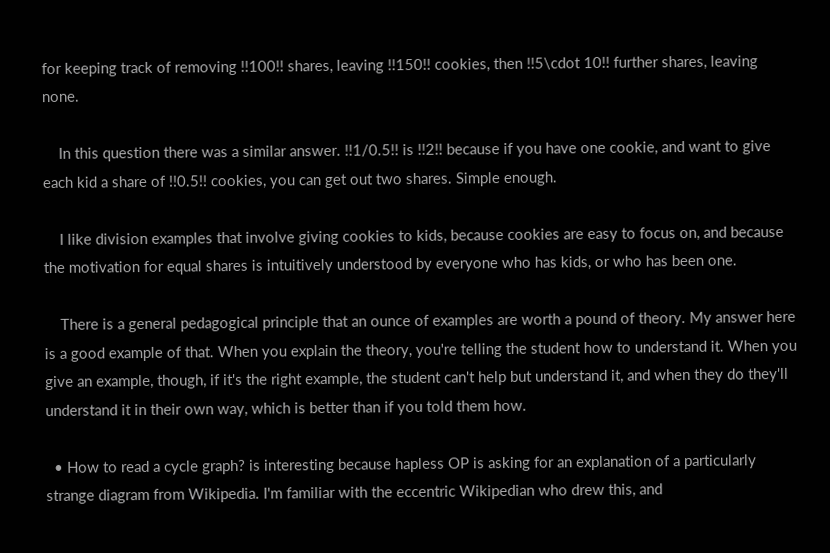for keeping track of removing !!100!! shares, leaving !!150!! cookies, then !!5\cdot 10!! further shares, leaving none.

    In this question there was a similar answer. !!1/0.5!! is !!2!! because if you have one cookie, and want to give each kid a share of !!0.5!! cookies, you can get out two shares. Simple enough.

    I like division examples that involve giving cookies to kids, because cookies are easy to focus on, and because the motivation for equal shares is intuitively understood by everyone who has kids, or who has been one.

    There is a general pedagogical principle that an ounce of examples are worth a pound of theory. My answer here is a good example of that. When you explain the theory, you're telling the student how to understand it. When you give an example, though, if it's the right example, the student can't help but understand it, and when they do they'll understand it in their own way, which is better than if you told them how.

  • How to read a cycle graph? is interesting because hapless OP is asking for an explanation of a particularly strange diagram from Wikipedia. I'm familiar with the eccentric Wikipedian who drew this, and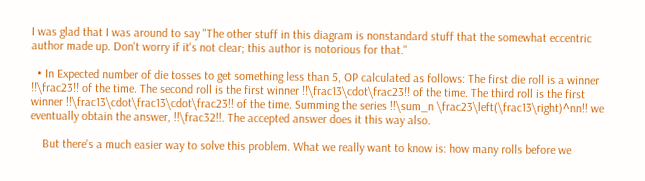I was glad that I was around to say "The other stuff in this diagram is nonstandard stuff that the somewhat eccentric author made up. Don't worry if it's not clear; this author is notorious for that."

  • In Expected number of die tosses to get something less than 5, OP calculated as follows: The first die roll is a winner !!\frac23!! of the time. The second roll is the first winner !!\frac13\cdot\frac23!! of the time. The third roll is the first winner !!\frac13\cdot\frac13\cdot\frac23!! of the time. Summing the series !!\sum_n \frac23\left(\frac13\right)^nn!! we eventually obtain the answer, !!\frac32!!. The accepted answer does it this way also.

    But there's a much easier way to solve this problem. What we really want to know is: how many rolls before we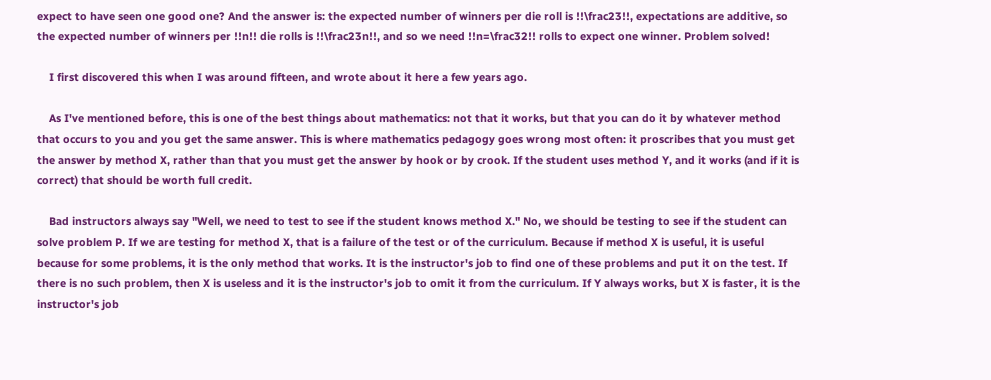expect to have seen one good one? And the answer is: the expected number of winners per die roll is !!\frac23!!, expectations are additive, so the expected number of winners per !!n!! die rolls is !!\frac23n!!, and so we need !!n=\frac32!! rolls to expect one winner. Problem solved!

    I first discovered this when I was around fifteen, and wrote about it here a few years ago.

    As I've mentioned before, this is one of the best things about mathematics: not that it works, but that you can do it by whatever method that occurs to you and you get the same answer. This is where mathematics pedagogy goes wrong most often: it proscribes that you must get the answer by method X, rather than that you must get the answer by hook or by crook. If the student uses method Y, and it works (and if it is correct) that should be worth full credit.

    Bad instructors always say "Well, we need to test to see if the student knows method X." No, we should be testing to see if the student can solve problem P. If we are testing for method X, that is a failure of the test or of the curriculum. Because if method X is useful, it is useful because for some problems, it is the only method that works. It is the instructor's job to find one of these problems and put it on the test. If there is no such problem, then X is useless and it is the instructor's job to omit it from the curriculum. If Y always works, but X is faster, it is the instructor's job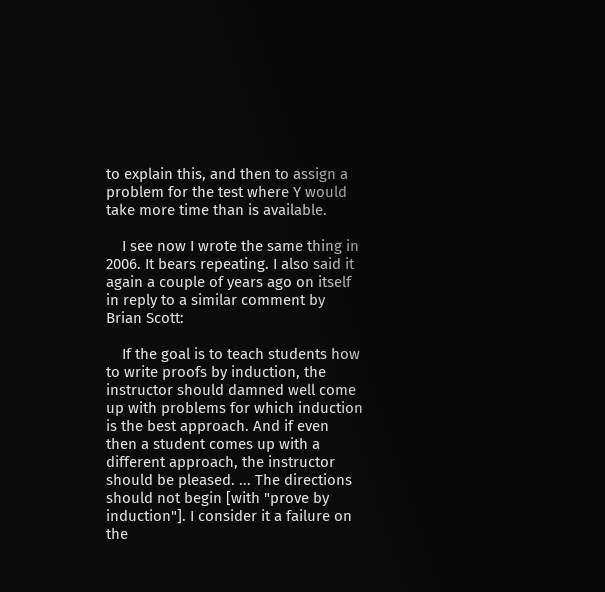to explain this, and then to assign a problem for the test where Y would take more time than is available.

    I see now I wrote the same thing in 2006. It bears repeating. I also said it again a couple of years ago on itself in reply to a similar comment by Brian Scott:

    If the goal is to teach students how to write proofs by induction, the instructor should damned well come up with problems for which induction is the best approach. And if even then a student comes up with a different approach, the instructor should be pleased. ... The directions should not begin [with "prove by induction"]. I consider it a failure on the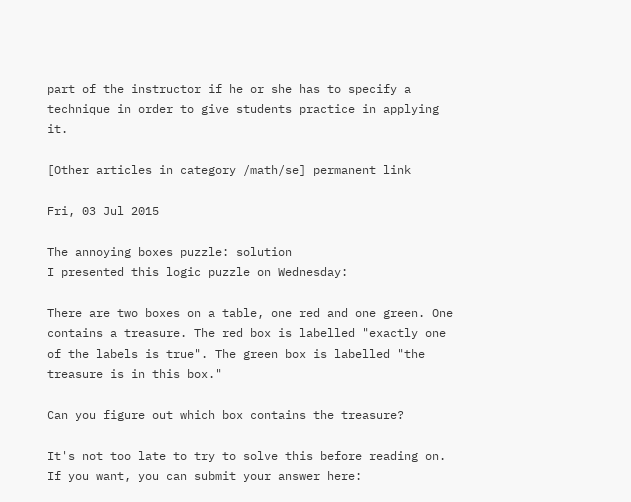part of the instructor if he or she has to specify a technique in order to give students practice in applying it.

[Other articles in category /math/se] permanent link

Fri, 03 Jul 2015

The annoying boxes puzzle: solution
I presented this logic puzzle on Wednesday:

There are two boxes on a table, one red and one green. One contains a treasure. The red box is labelled "exactly one of the labels is true". The green box is labelled "the treasure is in this box."

Can you figure out which box contains the treasure?

It's not too late to try to solve this before reading on. If you want, you can submit your answer here: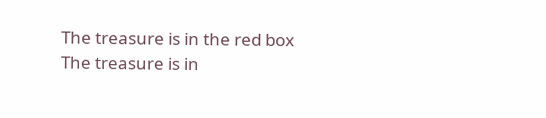The treasure is in the red box
The treasure is in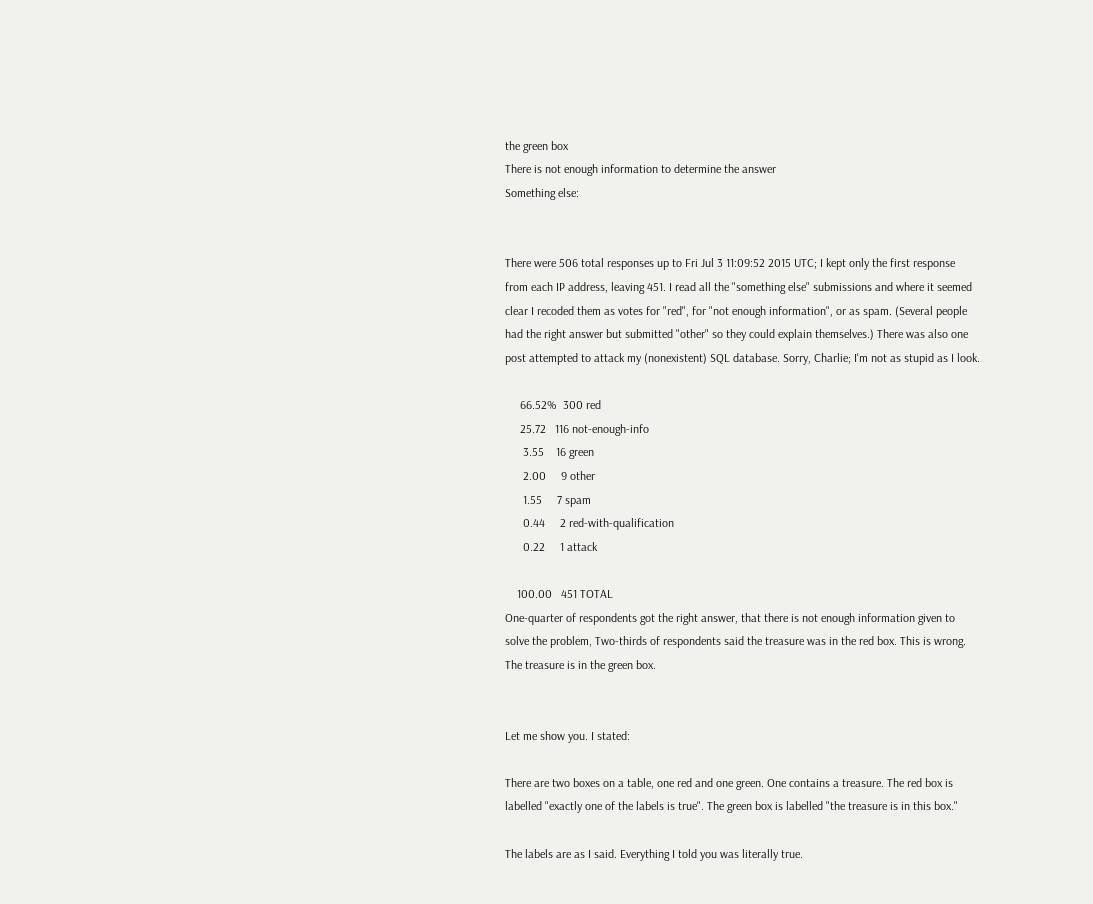the green box
There is not enough information to determine the answer
Something else:


There were 506 total responses up to Fri Jul 3 11:09:52 2015 UTC; I kept only the first response from each IP address, leaving 451. I read all the "something else" submissions and where it seemed clear I recoded them as votes for "red", for "not enough information", or as spam. (Several people had the right answer but submitted "other" so they could explain themselves.) There was also one post attempted to attack my (nonexistent) SQL database. Sorry, Charlie; I'm not as stupid as I look.

     66.52%  300 red
     25.72   116 not-enough-info
      3.55    16 green
      2.00     9 other
      1.55     7 spam
      0.44     2 red-with-qualification
      0.22     1 attack

    100.00   451 TOTAL
One-quarter of respondents got the right answer, that there is not enough information given to solve the problem, Two-thirds of respondents said the treasure was in the red box. This is wrong. The treasure is in the green box.


Let me show you. I stated:

There are two boxes on a table, one red and one green. One contains a treasure. The red box is labelled "exactly one of the labels is true". The green box is labelled "the treasure is in this box."

The labels are as I said. Everything I told you was literally true.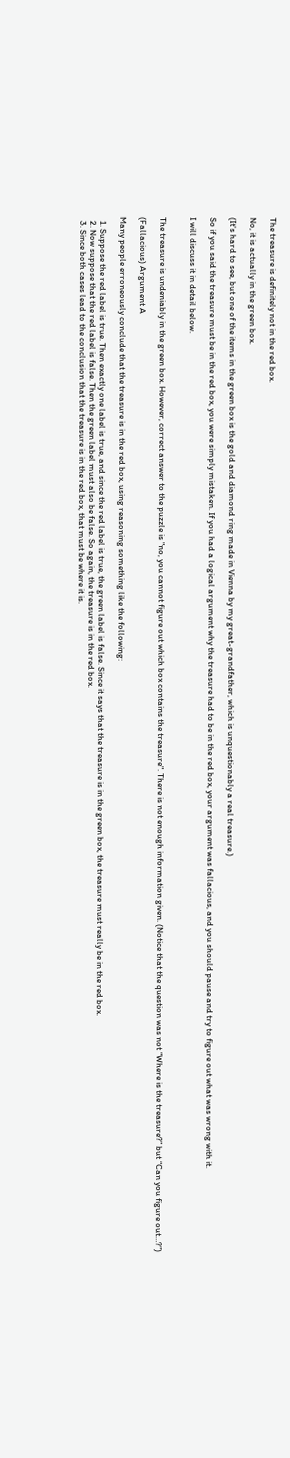The treasure is definitely not in the red box.

No, it is actually in the green box.

(It's hard to see, but one of the items in the green box is the gold and diamond ring made in Vienna by my great-grandfather, which is unquestionably a real treasure.)

So if you said the treasure must be in the red box, you were simply mistaken. If you had a logical argument why the treasure had to be in the red box, your argument was fallacious, and you should pause and try to figure out what was wrong with it.

I will discuss it in detail below.


The treasure is undeniably in the green box. However, correct answer to the puzzle is "no, you cannot figure out which box contains the treasure". There is not enough information given. (Notice that the question was not “Where is the treasure?” but “Can you figure out…?”)

(Fallacious) Argument A

Many people erroneously conclude that the treasure is in the red box, using reasoning something like the following:

  1. Suppose the red label is true. Then exactly one label is true, and since the red label is true, the green label is false. Since it says that the treasure is in the green box, the treasure must really be in the red box.
  2. Now suppose that the red label is false. Then the green label must also be false. So again, the treasure is in the red box.
  3. Since both cases lead to the conclusion that the treasure is in the red box, that must be where it is.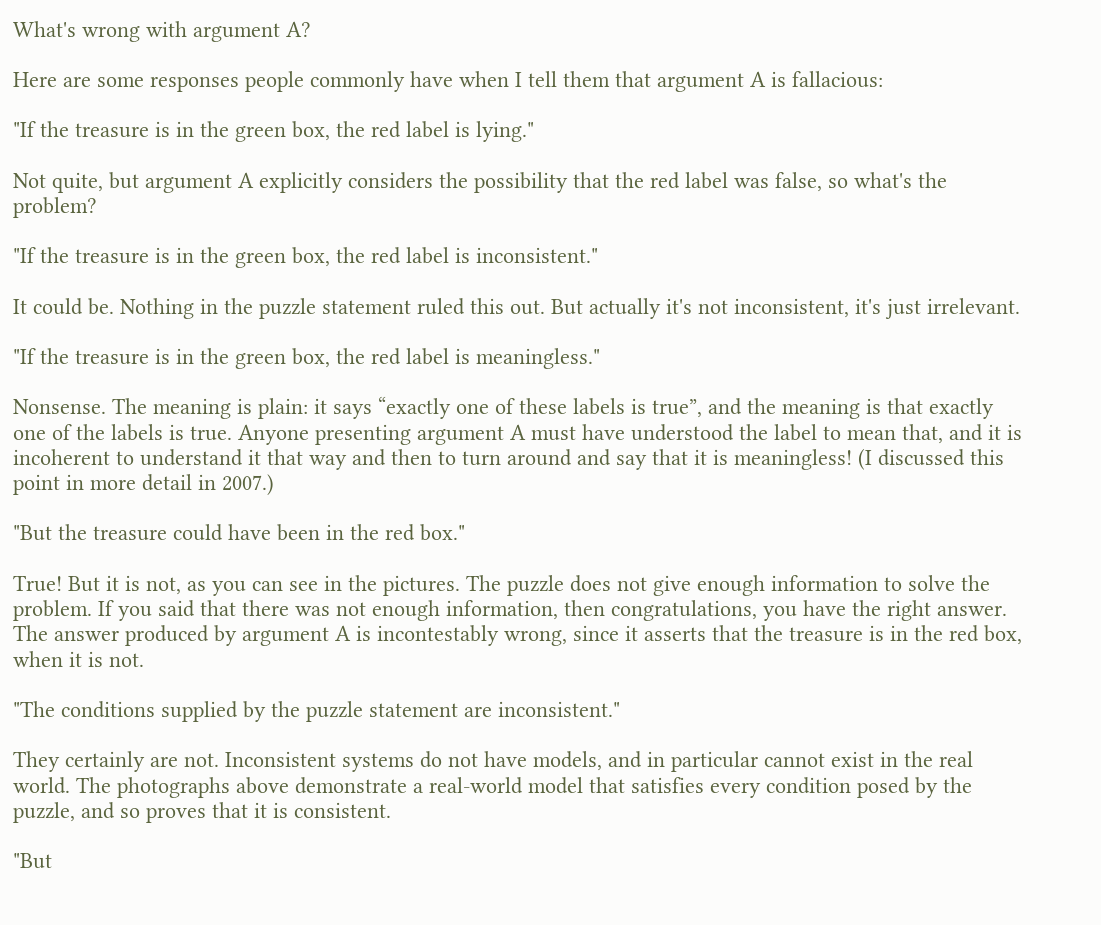What's wrong with argument A?

Here are some responses people commonly have when I tell them that argument A is fallacious:

"If the treasure is in the green box, the red label is lying."

Not quite, but argument A explicitly considers the possibility that the red label was false, so what's the problem?

"If the treasure is in the green box, the red label is inconsistent."

It could be. Nothing in the puzzle statement ruled this out. But actually it's not inconsistent, it's just irrelevant.

"If the treasure is in the green box, the red label is meaningless."

Nonsense. The meaning is plain: it says “exactly one of these labels is true”, and the meaning is that exactly one of the labels is true. Anyone presenting argument A must have understood the label to mean that, and it is incoherent to understand it that way and then to turn around and say that it is meaningless! (I discussed this point in more detail in 2007.)

"But the treasure could have been in the red box."

True! But it is not, as you can see in the pictures. The puzzle does not give enough information to solve the problem. If you said that there was not enough information, then congratulations, you have the right answer. The answer produced by argument A is incontestably wrong, since it asserts that the treasure is in the red box, when it is not.

"The conditions supplied by the puzzle statement are inconsistent."

They certainly are not. Inconsistent systems do not have models, and in particular cannot exist in the real world. The photographs above demonstrate a real-world model that satisfies every condition posed by the puzzle, and so proves that it is consistent.

"But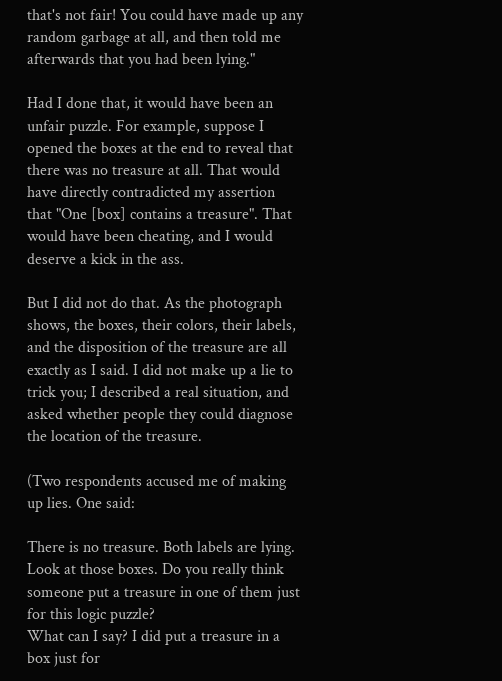that's not fair! You could have made up any random garbage at all, and then told me afterwards that you had been lying."

Had I done that, it would have been an unfair puzzle. For example, suppose I opened the boxes at the end to reveal that there was no treasure at all. That would have directly contradicted my assertion that "One [box] contains a treasure". That would have been cheating, and I would deserve a kick in the ass.

But I did not do that. As the photograph shows, the boxes, their colors, their labels, and the disposition of the treasure are all exactly as I said. I did not make up a lie to trick you; I described a real situation, and asked whether people they could diagnose the location of the treasure.

(Two respondents accused me of making up lies. One said:

There is no treasure. Both labels are lying. Look at those boxes. Do you really think someone put a treasure in one of them just for this logic puzzle?
What can I say? I did put a treasure in a box just for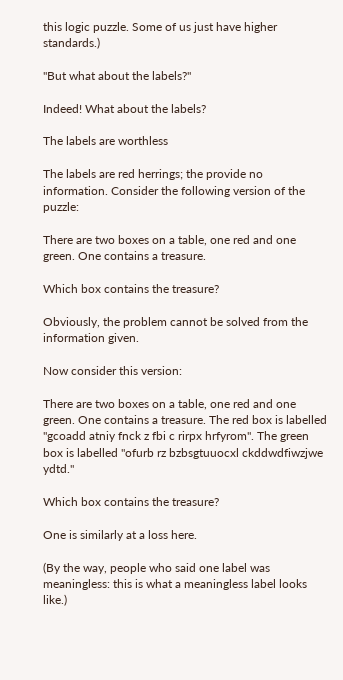this logic puzzle. Some of us just have higher standards.)

"But what about the labels?"

Indeed! What about the labels?

The labels are worthless

The labels are red herrings; the provide no information. Consider the following version of the puzzle:

There are two boxes on a table, one red and one green. One contains a treasure.

Which box contains the treasure?

Obviously, the problem cannot be solved from the information given.

Now consider this version:

There are two boxes on a table, one red and one green. One contains a treasure. The red box is labelled "gcoadd atniy fnck z fbi c rirpx hrfyrom". The green box is labelled "ofurb rz bzbsgtuuocxl ckddwdfiwzjwe ydtd."

Which box contains the treasure?

One is similarly at a loss here.

(By the way, people who said one label was meaningless: this is what a meaningless label looks like.)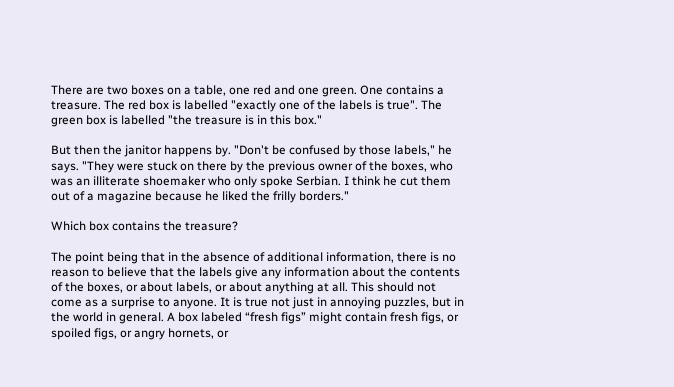There are two boxes on a table, one red and one green. One contains a treasure. The red box is labelled "exactly one of the labels is true". The green box is labelled "the treasure is in this box."

But then the janitor happens by. "Don't be confused by those labels," he says. "They were stuck on there by the previous owner of the boxes, who was an illiterate shoemaker who only spoke Serbian. I think he cut them out of a magazine because he liked the frilly borders."

Which box contains the treasure?

The point being that in the absence of additional information, there is no reason to believe that the labels give any information about the contents of the boxes, or about labels, or about anything at all. This should not come as a surprise to anyone. It is true not just in annoying puzzles, but in the world in general. A box labeled “fresh figs” might contain fresh figs, or spoiled figs, or angry hornets, or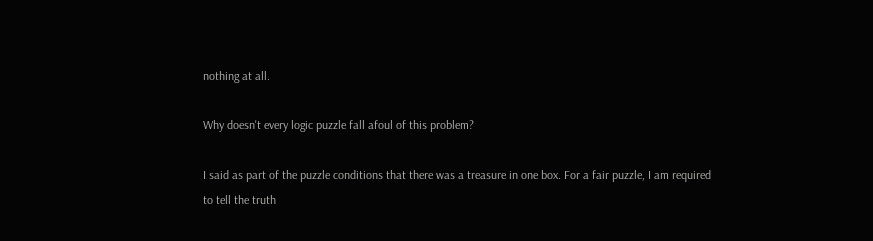nothing at all.

Why doesn't every logic puzzle fall afoul of this problem?

I said as part of the puzzle conditions that there was a treasure in one box. For a fair puzzle, I am required to tell the truth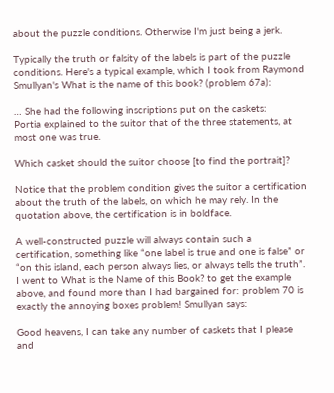about the puzzle conditions. Otherwise I'm just being a jerk.

Typically the truth or falsity of the labels is part of the puzzle conditions. Here's a typical example, which I took from Raymond Smullyan's What is the name of this book? (problem 67a):

… She had the following inscriptions put on the caskets:
Portia explained to the suitor that of the three statements, at most one was true.

Which casket should the suitor choose [to find the portrait]?

Notice that the problem condition gives the suitor a certification about the truth of the labels, on which he may rely. In the quotation above, the certification is in boldface.

A well-constructed puzzle will always contain such a certification, something like “one label is true and one is false” or “on this island, each person always lies, or always tells the truth”. I went to What is the Name of this Book? to get the example above, and found more than I had bargained for: problem 70 is exactly the annoying boxes problem! Smullyan says:

Good heavens, I can take any number of caskets that I please and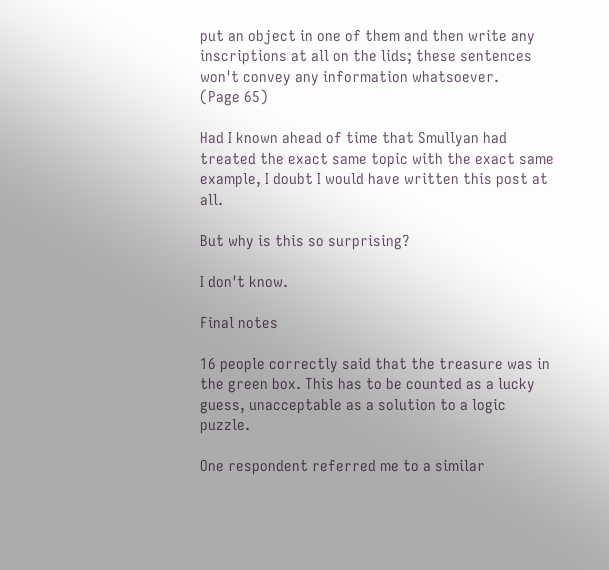put an object in one of them and then write any inscriptions at all on the lids; these sentences won't convey any information whatsoever.
(Page 65)

Had I known ahead of time that Smullyan had treated the exact same topic with the exact same example, I doubt I would have written this post at all.

But why is this so surprising?

I don't know.

Final notes

16 people correctly said that the treasure was in the green box. This has to be counted as a lucky guess, unacceptable as a solution to a logic puzzle.

One respondent referred me to a similar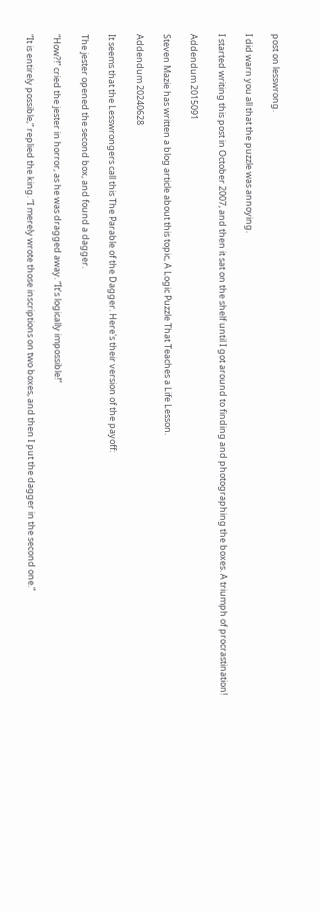post on lesswrong.

I did warn you all that the puzzle was annoying.

I started writing this post in October 2007, and then it sat on the shelf until I got around to finding and photographing the boxes. A triumph of procrastination!

Addendum 2015091

Steven Mazie has written a blog article about this topic, A Logic Puzzle That Teaches a Life Lesson.

Addendum 20240628

It seems that the Lesswrongers call this The Parable of the Dagger. Here's their version of the payoff:

The jester opened the second box, and found a dagger.

“How?!” cried the jester in horror, as he was dragged away. “It’s logically impossible!”

“It is entirely possible,” replied the king. “I merely wrote those inscriptions on two boxes, and then I put the dagger in the second one.”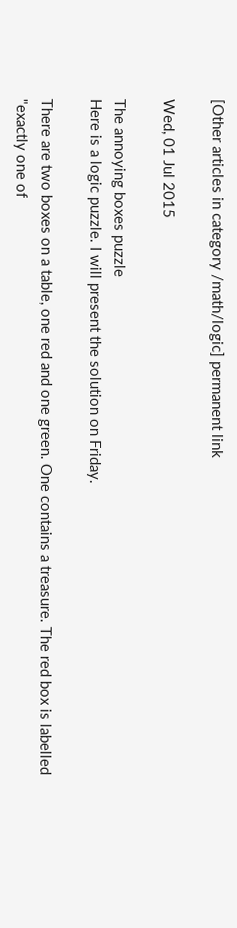[Other articles in category /math/logic] permanent link

Wed, 01 Jul 2015

The annoying boxes puzzle
Here is a logic puzzle. I will present the solution on Friday.

There are two boxes on a table, one red and one green. One contains a treasure. The red box is labelled "exactly one of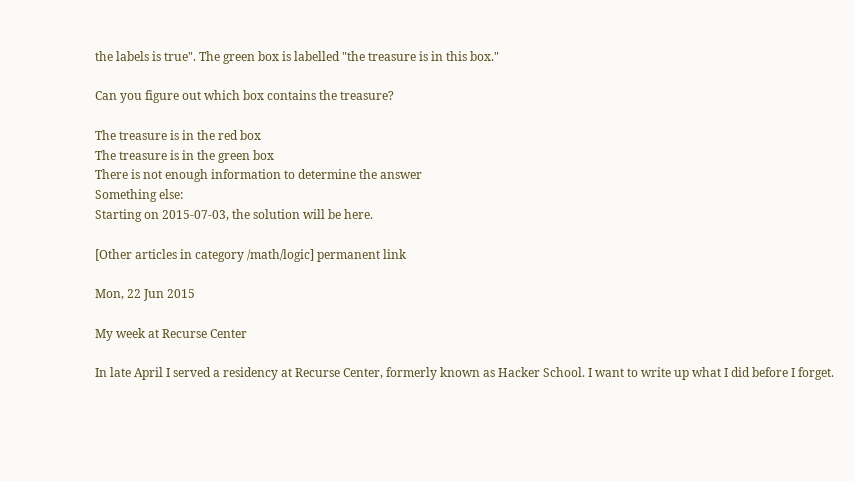the labels is true". The green box is labelled "the treasure is in this box."

Can you figure out which box contains the treasure?

The treasure is in the red box
The treasure is in the green box
There is not enough information to determine the answer
Something else:
Starting on 2015-07-03, the solution will be here.

[Other articles in category /math/logic] permanent link

Mon, 22 Jun 2015

My week at Recurse Center

In late April I served a residency at Recurse Center, formerly known as Hacker School. I want to write up what I did before I forget.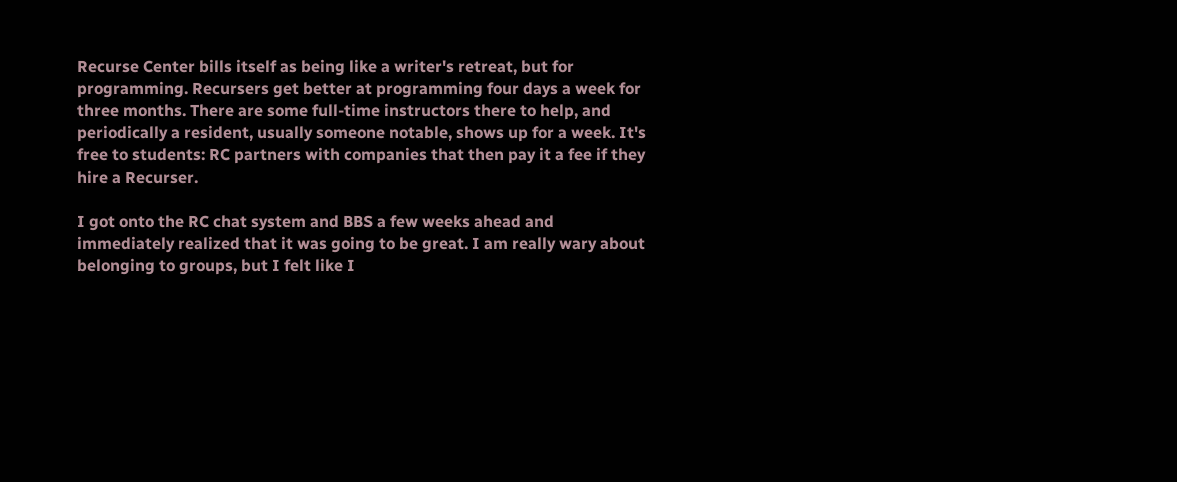Recurse Center bills itself as being like a writer's retreat, but for programming. Recursers get better at programming four days a week for three months. There are some full-time instructors there to help, and periodically a resident, usually someone notable, shows up for a week. It's free to students: RC partners with companies that then pay it a fee if they hire a Recurser.

I got onto the RC chat system and BBS a few weeks ahead and immediately realized that it was going to be great. I am really wary about belonging to groups, but I felt like I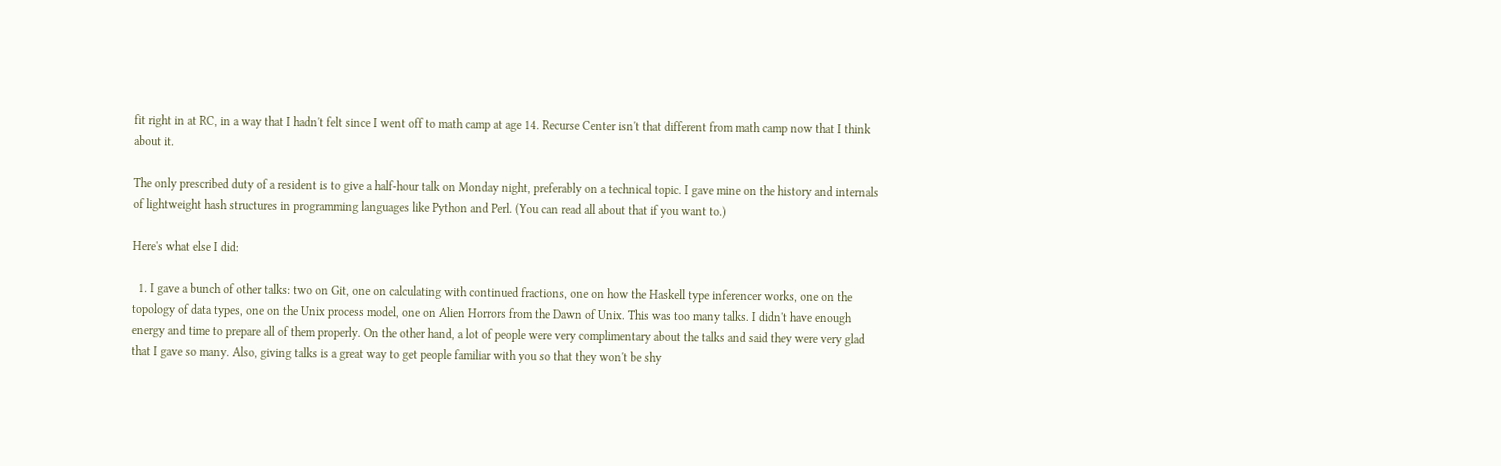fit right in at RC, in a way that I hadn't felt since I went off to math camp at age 14. Recurse Center isn't that different from math camp now that I think about it.

The only prescribed duty of a resident is to give a half-hour talk on Monday night, preferably on a technical topic. I gave mine on the history and internals of lightweight hash structures in programming languages like Python and Perl. (You can read all about that if you want to.)

Here's what else I did:

  1. I gave a bunch of other talks: two on Git, one on calculating with continued fractions, one on how the Haskell type inferencer works, one on the topology of data types, one on the Unix process model, one on Alien Horrors from the Dawn of Unix. This was too many talks. I didn't have enough energy and time to prepare all of them properly. On the other hand, a lot of people were very complimentary about the talks and said they were very glad that I gave so many. Also, giving talks is a great way to get people familiar with you so that they won't be shy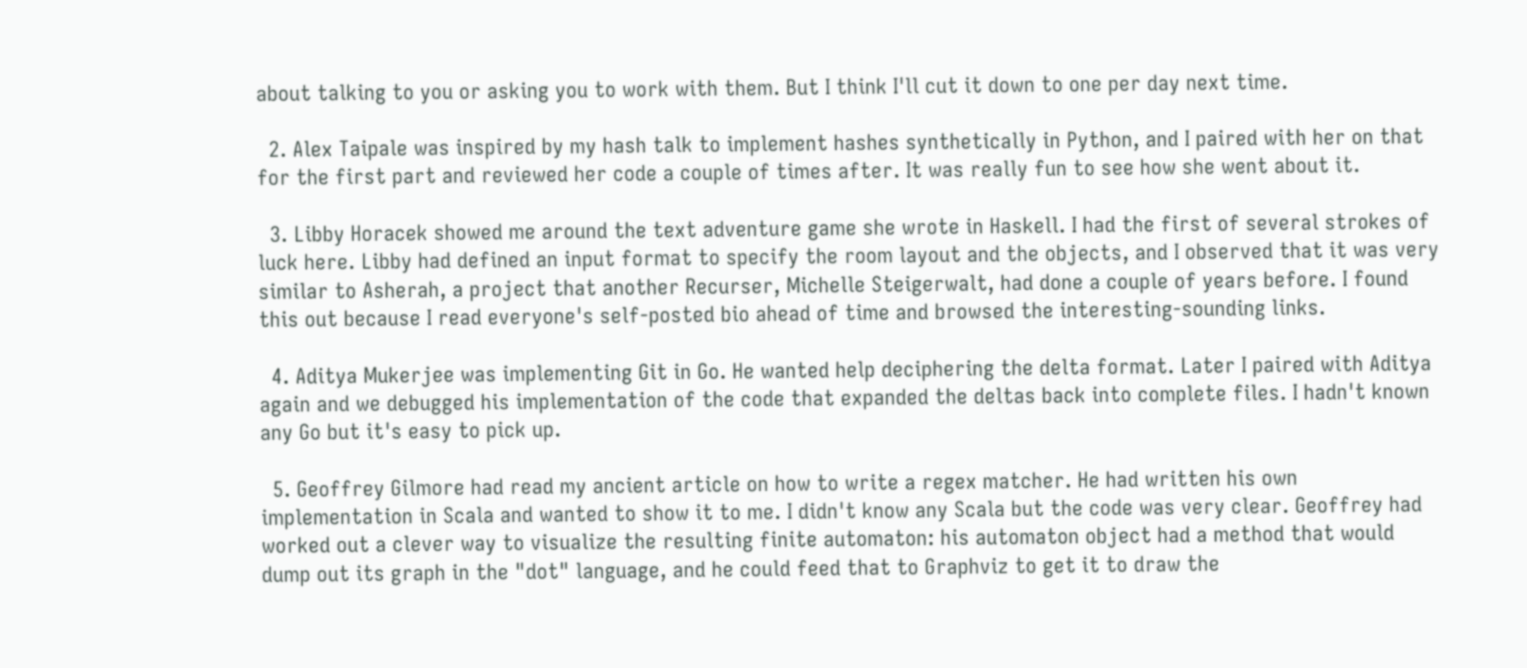about talking to you or asking you to work with them. But I think I'll cut it down to one per day next time.

  2. Alex Taipale was inspired by my hash talk to implement hashes synthetically in Python, and I paired with her on that for the first part and reviewed her code a couple of times after. It was really fun to see how she went about it.

  3. Libby Horacek showed me around the text adventure game she wrote in Haskell. I had the first of several strokes of luck here. Libby had defined an input format to specify the room layout and the objects, and I observed that it was very similar to Asherah, a project that another Recurser, Michelle Steigerwalt, had done a couple of years before. I found this out because I read everyone's self-posted bio ahead of time and browsed the interesting-sounding links.

  4. Aditya Mukerjee was implementing Git in Go. He wanted help deciphering the delta format. Later I paired with Aditya again and we debugged his implementation of the code that expanded the deltas back into complete files. I hadn't known any Go but it's easy to pick up.

  5. Geoffrey Gilmore had read my ancient article on how to write a regex matcher. He had written his own implementation in Scala and wanted to show it to me. I didn't know any Scala but the code was very clear. Geoffrey had worked out a clever way to visualize the resulting finite automaton: his automaton object had a method that would dump out its graph in the "dot" language, and he could feed that to Graphviz to get it to draw the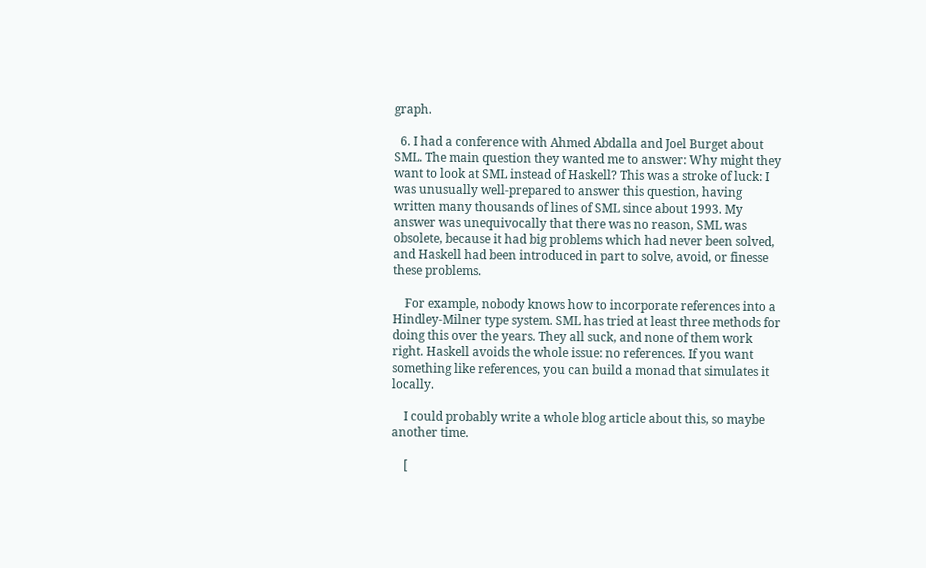graph.

  6. I had a conference with Ahmed Abdalla and Joel Burget about SML. The main question they wanted me to answer: Why might they want to look at SML instead of Haskell? This was a stroke of luck: I was unusually well-prepared to answer this question, having written many thousands of lines of SML since about 1993. My answer was unequivocally that there was no reason, SML was obsolete, because it had big problems which had never been solved, and Haskell had been introduced in part to solve, avoid, or finesse these problems.

    For example, nobody knows how to incorporate references into a Hindley-Milner type system. SML has tried at least three methods for doing this over the years. They all suck, and none of them work right. Haskell avoids the whole issue: no references. If you want something like references, you can build a monad that simulates it locally.

    I could probably write a whole blog article about this, so maybe another time.

    [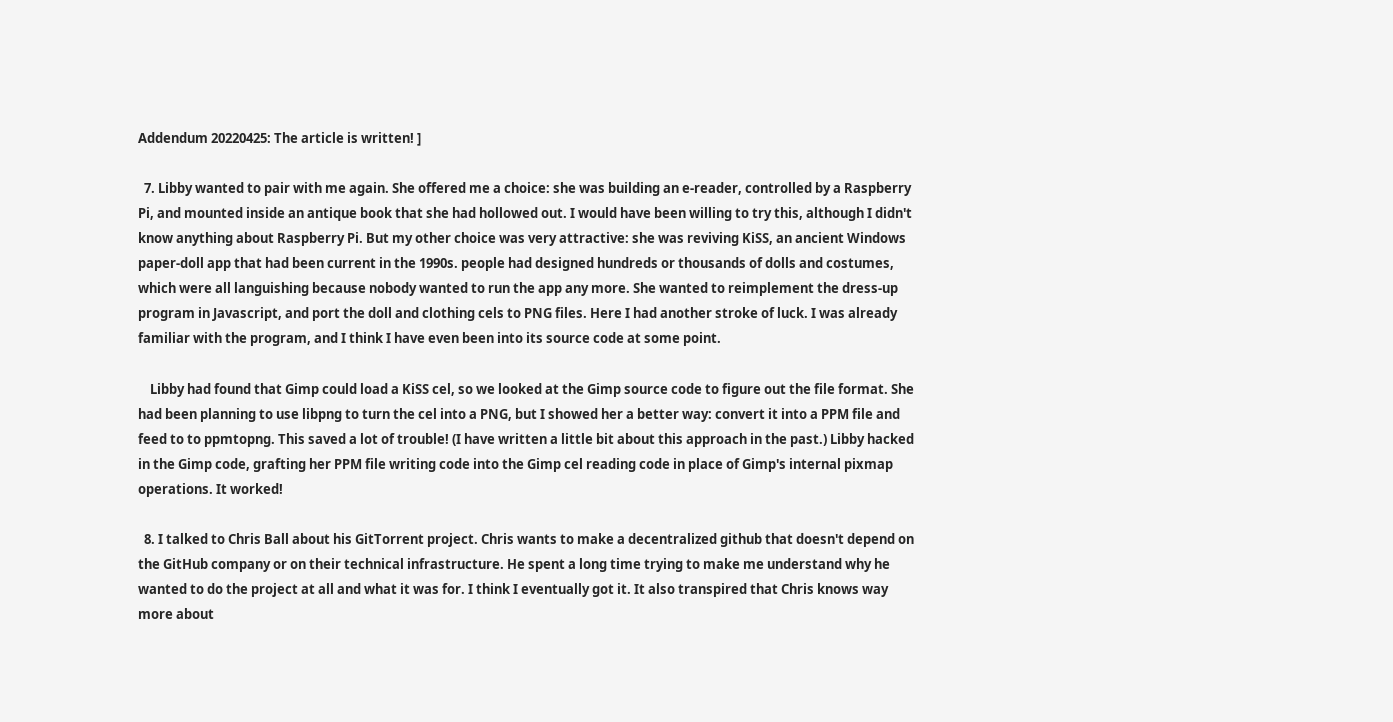Addendum 20220425: The article is written! ]

  7. Libby wanted to pair with me again. She offered me a choice: she was building an e-reader, controlled by a Raspberry Pi, and mounted inside an antique book that she had hollowed out. I would have been willing to try this, although I didn't know anything about Raspberry Pi. But my other choice was very attractive: she was reviving KiSS, an ancient Windows paper-doll app that had been current in the 1990s. people had designed hundreds or thousands of dolls and costumes, which were all languishing because nobody wanted to run the app any more. She wanted to reimplement the dress-up program in Javascript, and port the doll and clothing cels to PNG files. Here I had another stroke of luck. I was already familiar with the program, and I think I have even been into its source code at some point.

    Libby had found that Gimp could load a KiSS cel, so we looked at the Gimp source code to figure out the file format. She had been planning to use libpng to turn the cel into a PNG, but I showed her a better way: convert it into a PPM file and feed to to ppmtopng. This saved a lot of trouble! (I have written a little bit about this approach in the past.) Libby hacked in the Gimp code, grafting her PPM file writing code into the Gimp cel reading code in place of Gimp's internal pixmap operations. It worked!

  8. I talked to Chris Ball about his GitTorrent project. Chris wants to make a decentralized github that doesn't depend on the GitHub company or on their technical infrastructure. He spent a long time trying to make me understand why he wanted to do the project at all and what it was for. I think I eventually got it. It also transpired that Chris knows way more about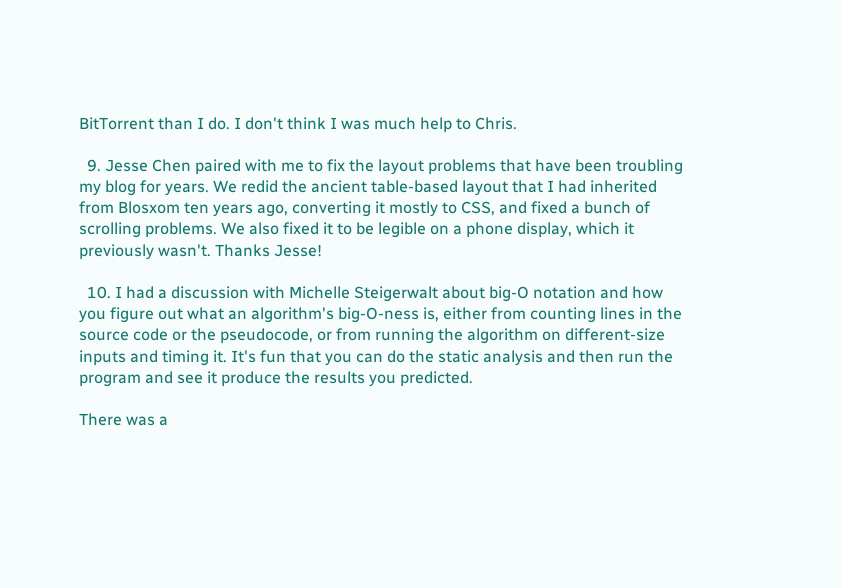BitTorrent than I do. I don't think I was much help to Chris.

  9. Jesse Chen paired with me to fix the layout problems that have been troubling my blog for years. We redid the ancient table-based layout that I had inherited from Blosxom ten years ago, converting it mostly to CSS, and fixed a bunch of scrolling problems. We also fixed it to be legible on a phone display, which it previously wasn't. Thanks Jesse!

  10. I had a discussion with Michelle Steigerwalt about big-O notation and how you figure out what an algorithm's big-O-ness is, either from counting lines in the source code or the pseudocode, or from running the algorithm on different-size inputs and timing it. It's fun that you can do the static analysis and then run the program and see it produce the results you predicted.

There was a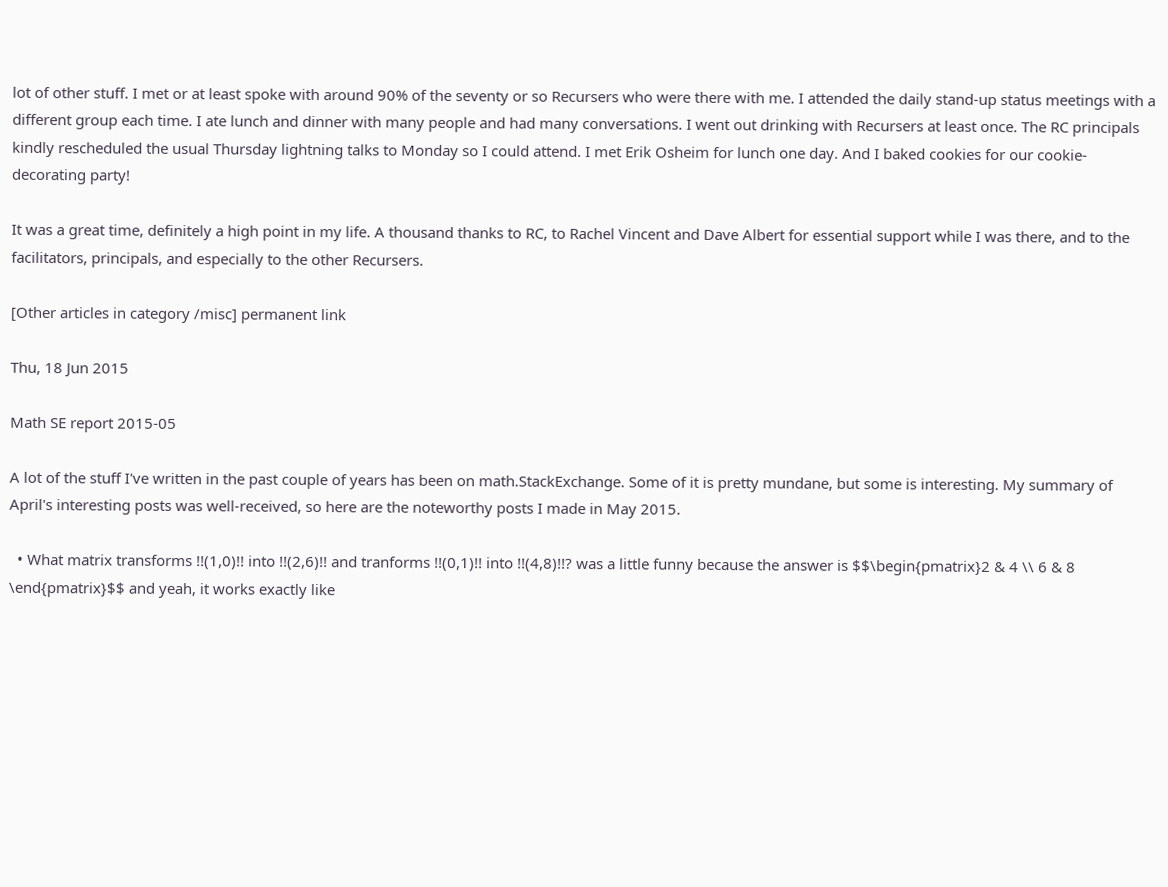lot of other stuff. I met or at least spoke with around 90% of the seventy or so Recursers who were there with me. I attended the daily stand-up status meetings with a different group each time. I ate lunch and dinner with many people and had many conversations. I went out drinking with Recursers at least once. The RC principals kindly rescheduled the usual Thursday lightning talks to Monday so I could attend. I met Erik Osheim for lunch one day. And I baked cookies for our cookie-decorating party!

It was a great time, definitely a high point in my life. A thousand thanks to RC, to Rachel Vincent and Dave Albert for essential support while I was there, and to the facilitators, principals, and especially to the other Recursers.

[Other articles in category /misc] permanent link

Thu, 18 Jun 2015

Math SE report 2015-05

A lot of the stuff I've written in the past couple of years has been on math.StackExchange. Some of it is pretty mundane, but some is interesting. My summary of April's interesting posts was well-received, so here are the noteworthy posts I made in May 2015.

  • What matrix transforms !!(1,0)!! into !!(2,6)!! and tranforms !!(0,1)!! into !!(4,8)!!? was a little funny because the answer is $$\begin{pmatrix}2 & 4 \\ 6 & 8 \end{pmatrix}$$ and yeah, it works exactly like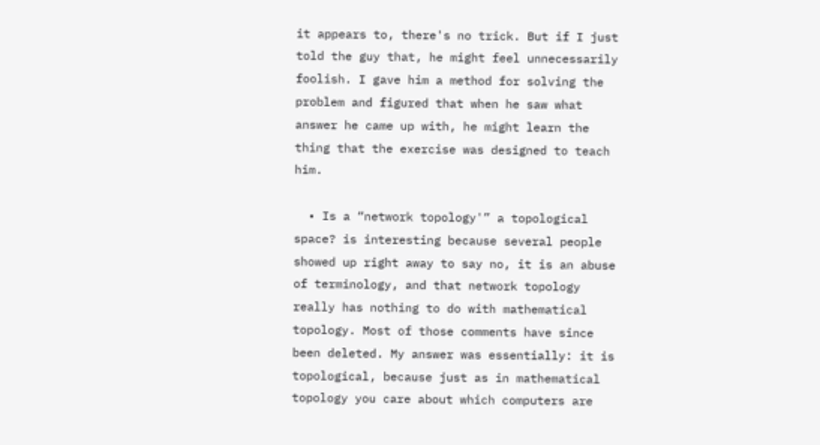it appears to, there's no trick. But if I just told the guy that, he might feel unnecessarily foolish. I gave him a method for solving the problem and figured that when he saw what answer he came up with, he might learn the thing that the exercise was designed to teach him.

  • Is a “network topology'” a topological space? is interesting because several people showed up right away to say no, it is an abuse of terminology, and that network topology really has nothing to do with mathematical topology. Most of those comments have since been deleted. My answer was essentially: it is topological, because just as in mathematical topology you care about which computers are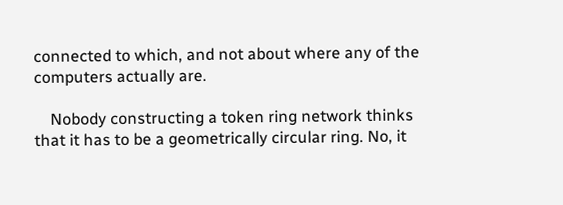connected to which, and not about where any of the computers actually are.

    Nobody constructing a token ring network thinks that it has to be a geometrically circular ring. No, it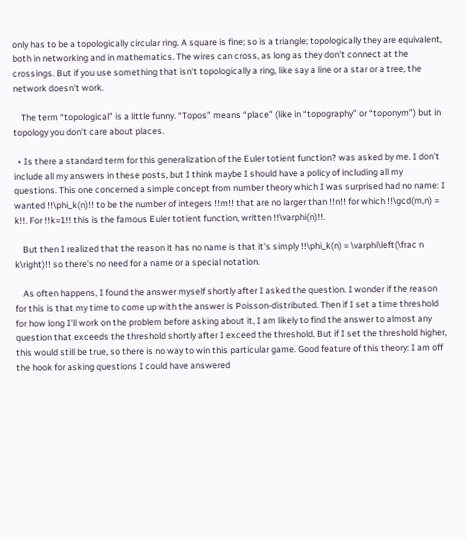only has to be a topologically circular ring. A square is fine; so is a triangle; topologically they are equivalent, both in networking and in mathematics. The wires can cross, as long as they don't connect at the crossings. But if you use something that isn't topologically a ring, like say a line or a star or a tree, the network doesn't work.

    The term “topological” is a little funny. “Topos” means “place” (like in “topography” or “toponym”) but in topology you don't care about places.

  • Is there a standard term for this generalization of the Euler totient function? was asked by me. I don't include all my answers in these posts, but I think maybe I should have a policy of including all my questions. This one concerned a simple concept from number theory which I was surprised had no name: I wanted !!\phi_k(n)!! to be the number of integers !!m!! that are no larger than !!n!! for which !!\gcd(m,n) = k!!. For !!k=1!! this is the famous Euler totient function, written !!\varphi(n)!!.

    But then I realized that the reason it has no name is that it's simply !!\phi_k(n) = \varphi\left(\frac n k\right)!! so there's no need for a name or a special notation.

    As often happens, I found the answer myself shortly after I asked the question. I wonder if the reason for this is that my time to come up with the answer is Poisson-distributed. Then if I set a time threshold for how long I'll work on the problem before asking about it, I am likely to find the answer to almost any question that exceeds the threshold shortly after I exceed the threshold. But if I set the threshold higher, this would still be true, so there is no way to win this particular game. Good feature of this theory: I am off the hook for asking questions I could have answered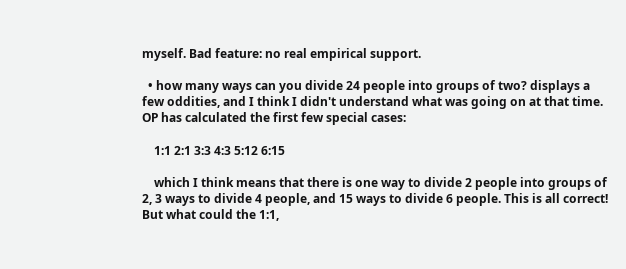myself. Bad feature: no real empirical support.

  • how many ways can you divide 24 people into groups of two? displays a few oddities, and I think I didn't understand what was going on at that time. OP has calculated the first few special cases:

    1:1 2:1 3:3 4:3 5:12 6:15

    which I think means that there is one way to divide 2 people into groups of 2, 3 ways to divide 4 people, and 15 ways to divide 6 people. This is all correct! But what could the 1:1,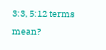3:3, 5:12 terms mean?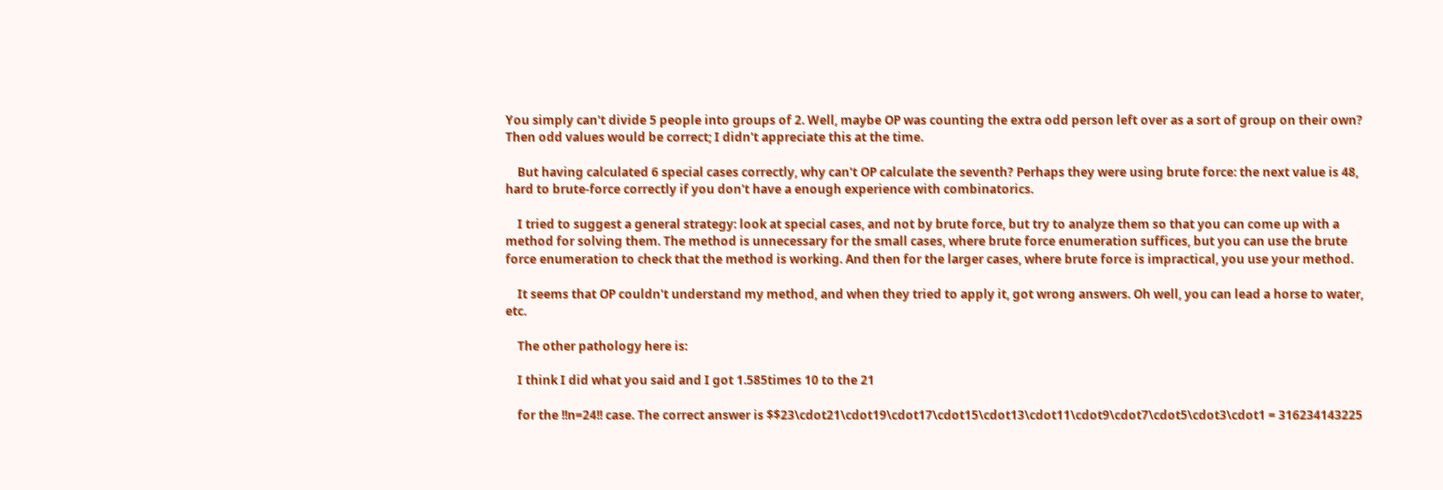You simply can't divide 5 people into groups of 2. Well, maybe OP was counting the extra odd person left over as a sort of group on their own? Then odd values would be correct; I didn't appreciate this at the time.

    But having calculated 6 special cases correctly, why can't OP calculate the seventh? Perhaps they were using brute force: the next value is 48, hard to brute-force correctly if you don't have a enough experience with combinatorics.

    I tried to suggest a general strategy: look at special cases, and not by brute force, but try to analyze them so that you can come up with a method for solving them. The method is unnecessary for the small cases, where brute force enumeration suffices, but you can use the brute force enumeration to check that the method is working. And then for the larger cases, where brute force is impractical, you use your method.

    It seems that OP couldn't understand my method, and when they tried to apply it, got wrong answers. Oh well, you can lead a horse to water, etc.

    The other pathology here is:

    I think I did what you said and I got 1.585times 10 to the 21

    for the !!n=24!! case. The correct answer is $$23\cdot21\cdot19\cdot17\cdot15\cdot13\cdot11\cdot9\cdot7\cdot5\cdot3\cdot1 = 316234143225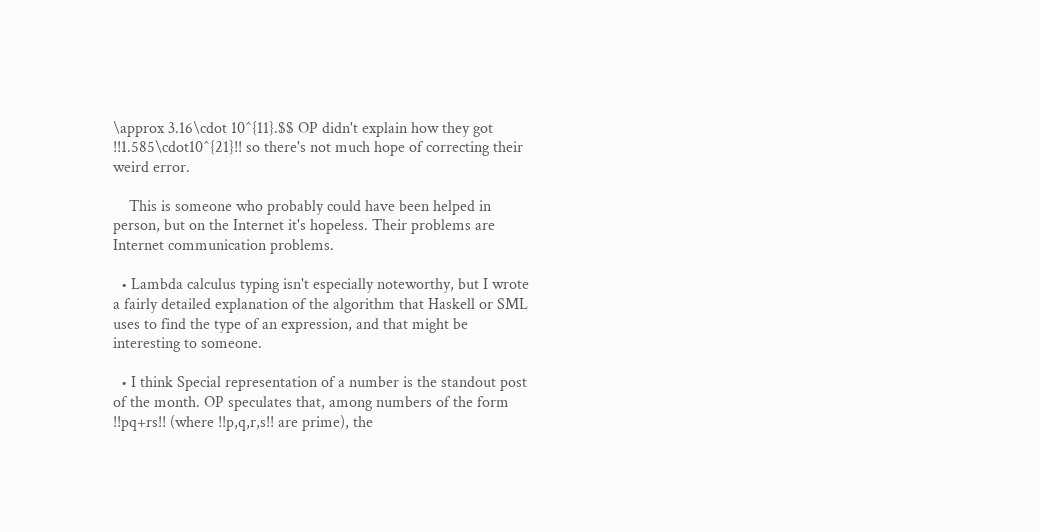\approx 3.16\cdot 10^{11}.$$ OP didn't explain how they got !!1.585\cdot10^{21}!! so there's not much hope of correcting their weird error.

    This is someone who probably could have been helped in person, but on the Internet it's hopeless. Their problems are Internet communication problems.

  • Lambda calculus typing isn't especially noteworthy, but I wrote a fairly detailed explanation of the algorithm that Haskell or SML uses to find the type of an expression, and that might be interesting to someone.

  • I think Special representation of a number is the standout post of the month. OP speculates that, among numbers of the form !!pq+rs!! (where !!p,q,r,s!! are prime), the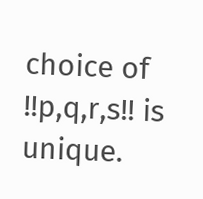choice of !!p,q,r,s!! is unique.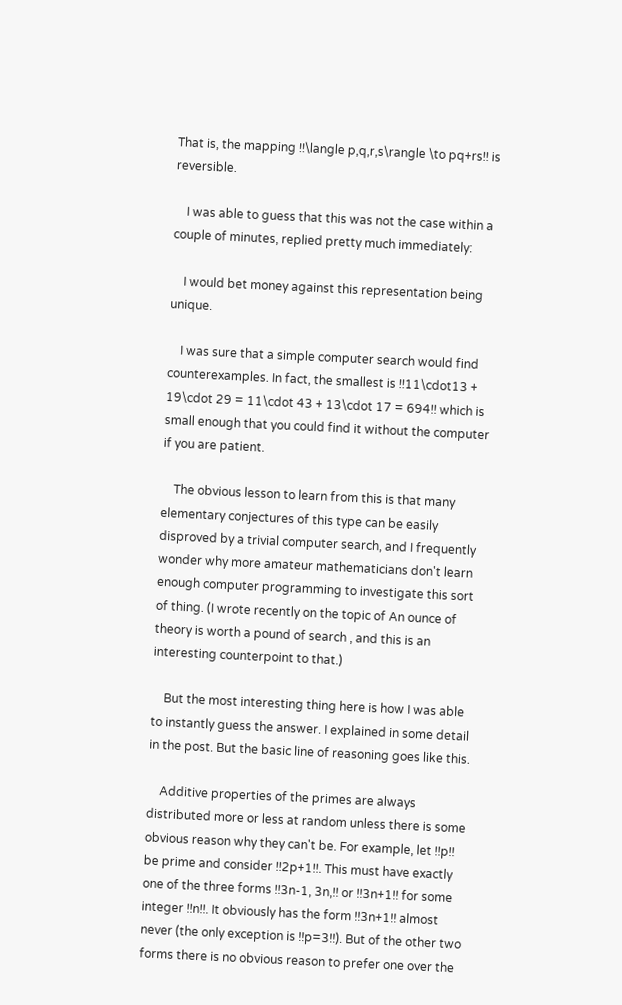That is, the mapping !!\langle p,q,r,s\rangle \to pq+rs!! is reversible.

    I was able to guess that this was not the case within a couple of minutes, replied pretty much immediately:

    I would bet money against this representation being unique.

    I was sure that a simple computer search would find counterexamples. In fact, the smallest is !!11\cdot13 + 19\cdot 29 = 11\cdot 43 + 13\cdot 17 = 694!! which is small enough that you could find it without the computer if you are patient.

    The obvious lesson to learn from this is that many elementary conjectures of this type can be easily disproved by a trivial computer search, and I frequently wonder why more amateur mathematicians don't learn enough computer programming to investigate this sort of thing. (I wrote recently on the topic of An ounce of theory is worth a pound of search , and this is an interesting counterpoint to that.)

    But the most interesting thing here is how I was able to instantly guess the answer. I explained in some detail in the post. But the basic line of reasoning goes like this.

    Additive properties of the primes are always distributed more or less at random unless there is some obvious reason why they can't be. For example, let !!p!! be prime and consider !!2p+1!!. This must have exactly one of the three forms !!3n-1, 3n,!! or !!3n+1!! for some integer !!n!!. It obviously has the form !!3n+1!! almost never (the only exception is !!p=3!!). But of the other two forms there is no obvious reason to prefer one over the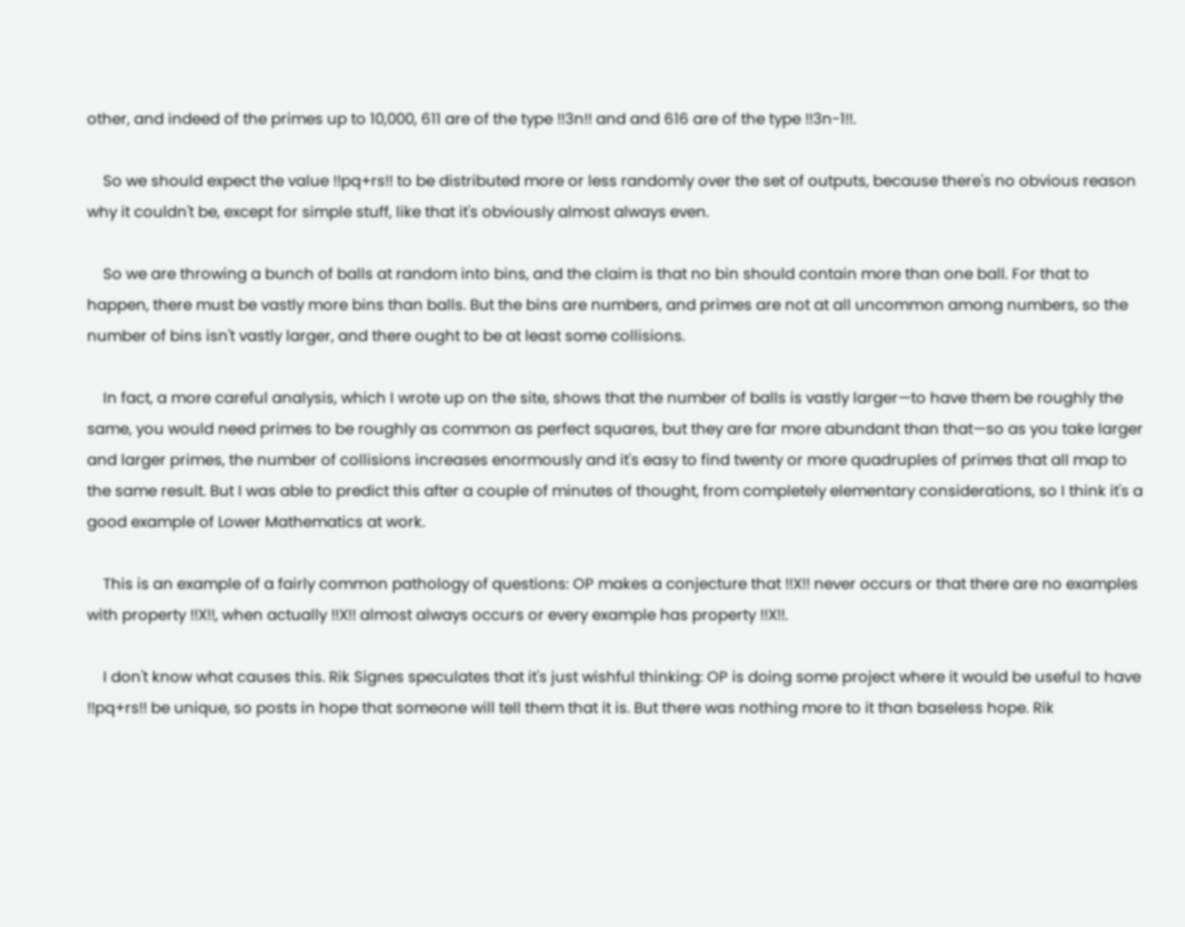other, and indeed of the primes up to 10,000, 611 are of the type !!3n!! and and 616 are of the type !!3n-1!!.

    So we should expect the value !!pq+rs!! to be distributed more or less randomly over the set of outputs, because there's no obvious reason why it couldn't be, except for simple stuff, like that it's obviously almost always even.

    So we are throwing a bunch of balls at random into bins, and the claim is that no bin should contain more than one ball. For that to happen, there must be vastly more bins than balls. But the bins are numbers, and primes are not at all uncommon among numbers, so the number of bins isn't vastly larger, and there ought to be at least some collisions.

    In fact, a more careful analysis, which I wrote up on the site, shows that the number of balls is vastly larger—to have them be roughly the same, you would need primes to be roughly as common as perfect squares, but they are far more abundant than that—so as you take larger and larger primes, the number of collisions increases enormously and it's easy to find twenty or more quadruples of primes that all map to the same result. But I was able to predict this after a couple of minutes of thought, from completely elementary considerations, so I think it's a good example of Lower Mathematics at work.

    This is an example of a fairly common pathology of questions: OP makes a conjecture that !!X!! never occurs or that there are no examples with property !!X!!, when actually !!X!! almost always occurs or every example has property !!X!!.

    I don't know what causes this. Rik Signes speculates that it's just wishful thinking: OP is doing some project where it would be useful to have !!pq+rs!! be unique, so posts in hope that someone will tell them that it is. But there was nothing more to it than baseless hope. Rik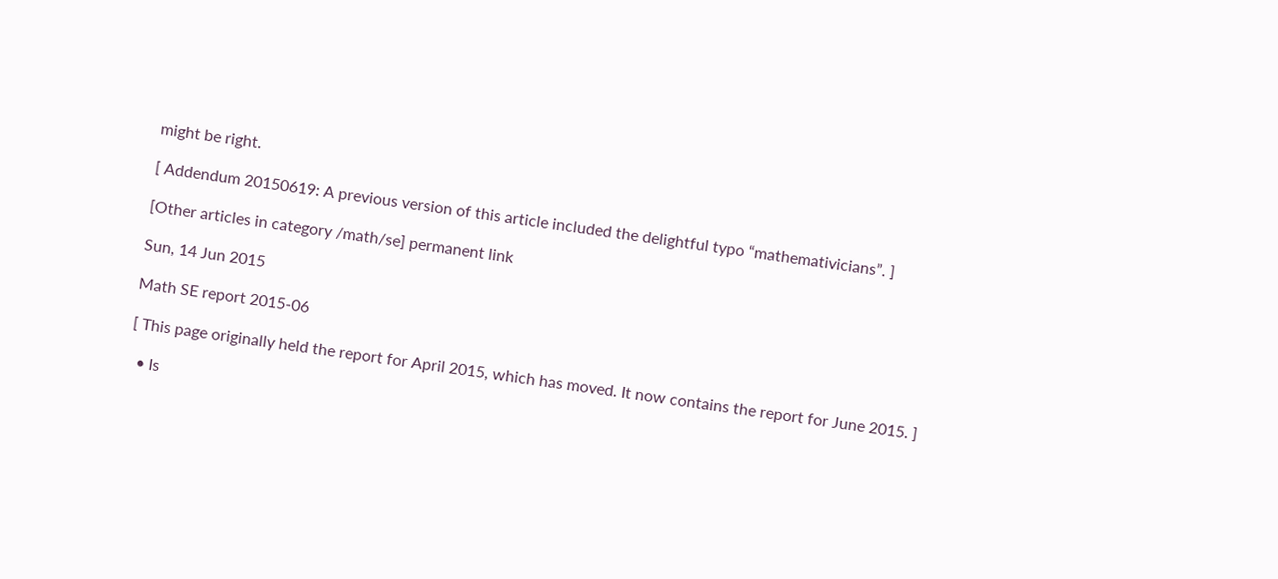might be right.

[ Addendum 20150619: A previous version of this article included the delightful typo “mathemativicians”. ]

[Other articles in category /math/se] permanent link

Sun, 14 Jun 2015

Math SE report 2015-06

[ This page originally held the report for April 2015, which has moved. It now contains the report for June 2015. ]

  • Is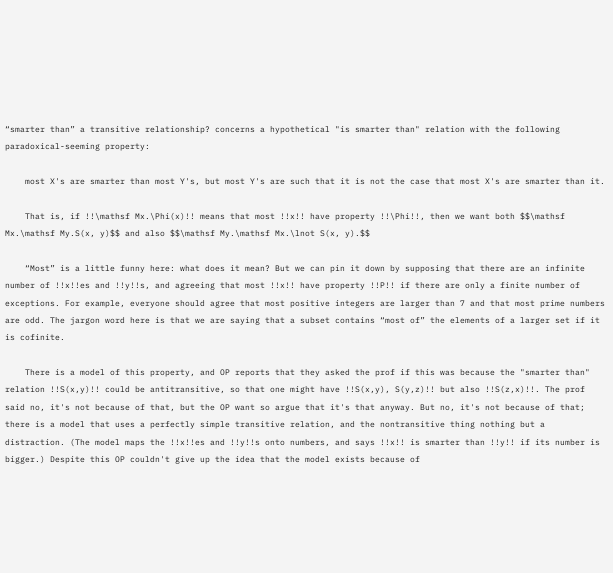“smarter than” a transitive relationship? concerns a hypothetical "is smarter than" relation with the following paradoxical-seeming property:

    most X's are smarter than most Y's, but most Y's are such that it is not the case that most X's are smarter than it.

    That is, if !!\mathsf Mx.\Phi(x)!! means that most !!x!! have property !!\Phi!!, then we want both $$\mathsf Mx.\mathsf My.S(x, y)$$ and also $$\mathsf My.\mathsf Mx.\lnot S(x, y).$$

    “Most” is a little funny here: what does it mean? But we can pin it down by supposing that there are an infinite number of !!x!!es and !!y!!s, and agreeing that most !!x!! have property !!P!! if there are only a finite number of exceptions. For example, everyone should agree that most positive integers are larger than 7 and that most prime numbers are odd. The jargon word here is that we are saying that a subset contains “most of” the elements of a larger set if it is cofinite.

    There is a model of this property, and OP reports that they asked the prof if this was because the "smarter than" relation !!S(x,y)!! could be antitransitive, so that one might have !!S(x,y), S(y,z)!! but also !!S(z,x)!!. The prof said no, it's not because of that, but the OP want so argue that it's that anyway. But no, it's not because of that; there is a model that uses a perfectly simple transitive relation, and the nontransitive thing nothing but a distraction. (The model maps the !!x!!es and !!y!!s onto numbers, and says !!x!! is smarter than !!y!! if its number is bigger.) Despite this OP couldn't give up the idea that the model exists because of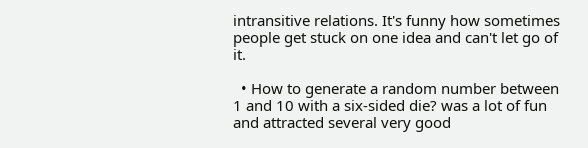intransitive relations. It's funny how sometimes people get stuck on one idea and can't let go of it.

  • How to generate a random number between 1 and 10 with a six-sided die? was a lot of fun and attracted several very good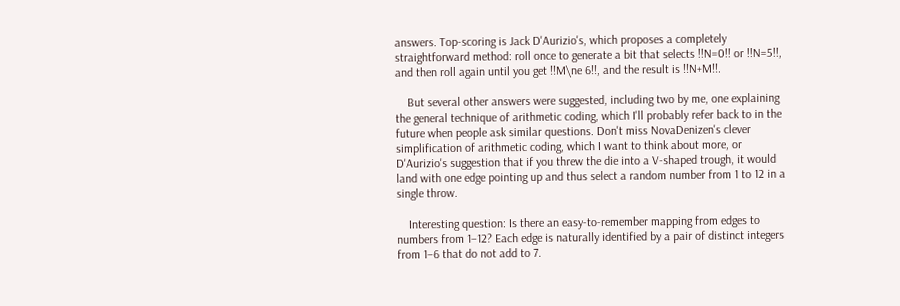answers. Top-scoring is Jack D'Aurizio's, which proposes a completely straightforward method: roll once to generate a bit that selects !!N=0!! or !!N=5!!, and then roll again until you get !!M\ne 6!!, and the result is !!N+M!!.

    But several other answers were suggested, including two by me, one explaining the general technique of arithmetic coding, which I'll probably refer back to in the future when people ask similar questions. Don't miss NovaDenizen's clever simplification of arithmetic coding, which I want to think about more, or D'Aurizio's suggestion that if you threw the die into a V-shaped trough, it would land with one edge pointing up and thus select a random number from 1 to 12 in a single throw.

    Interesting question: Is there an easy-to-remember mapping from edges to numbers from 1–12? Each edge is naturally identified by a pair of distinct integers from 1–6 that do not add to 7.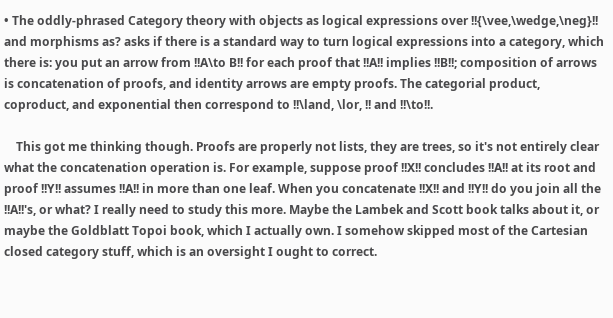• The oddly-phrased Category theory with objects as logical expressions over !!{\vee,\wedge,\neg}!! and morphisms as? asks if there is a standard way to turn logical expressions into a category, which there is: you put an arrow from !!A\to B!! for each proof that !!A!! implies !!B!!; composition of arrows is concatenation of proofs, and identity arrows are empty proofs. The categorial product, coproduct, and exponential then correspond to !!\land, \lor, !! and !!\to!!.

    This got me thinking though. Proofs are properly not lists, they are trees, so it's not entirely clear what the concatenation operation is. For example, suppose proof !!X!! concludes !!A!! at its root and proof !!Y!! assumes !!A!! in more than one leaf. When you concatenate !!X!! and !!Y!! do you join all the !!A!!'s, or what? I really need to study this more. Maybe the Lambek and Scott book talks about it, or maybe the Goldblatt Topoi book, which I actually own. I somehow skipped most of the Cartesian closed category stuff, which is an oversight I ought to correct.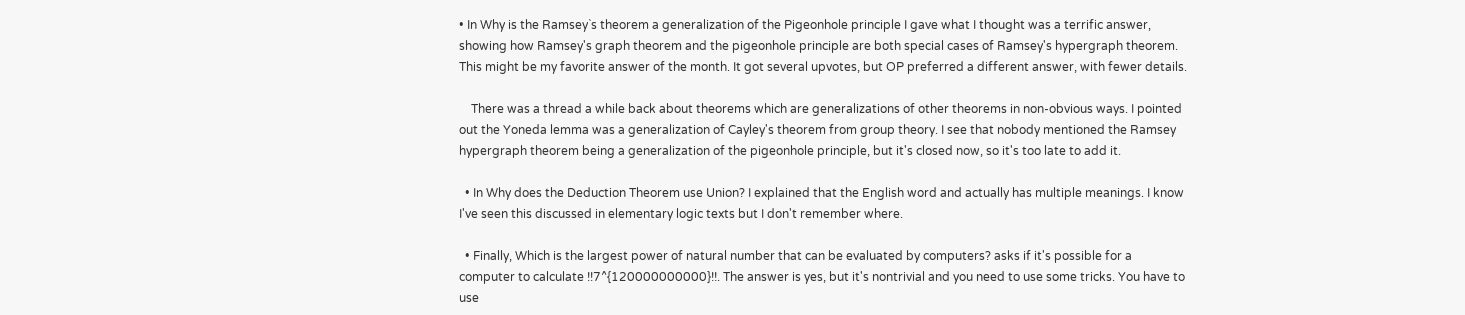• In Why is the Ramsey`s theorem a generalization of the Pigeonhole principle I gave what I thought was a terrific answer, showing how Ramsey's graph theorem and the pigeonhole principle are both special cases of Ramsey's hypergraph theorem. This might be my favorite answer of the month. It got several upvotes, but OP preferred a different answer, with fewer details.

    There was a thread a while back about theorems which are generalizations of other theorems in non-obvious ways. I pointed out the Yoneda lemma was a generalization of Cayley's theorem from group theory. I see that nobody mentioned the Ramsey hypergraph theorem being a generalization of the pigeonhole principle, but it's closed now, so it's too late to add it.

  • In Why does the Deduction Theorem use Union? I explained that the English word and actually has multiple meanings. I know I've seen this discussed in elementary logic texts but I don't remember where.

  • Finally, Which is the largest power of natural number that can be evaluated by computers? asks if it's possible for a computer to calculate !!7^{120000000000}!!. The answer is yes, but it's nontrivial and you need to use some tricks. You have to use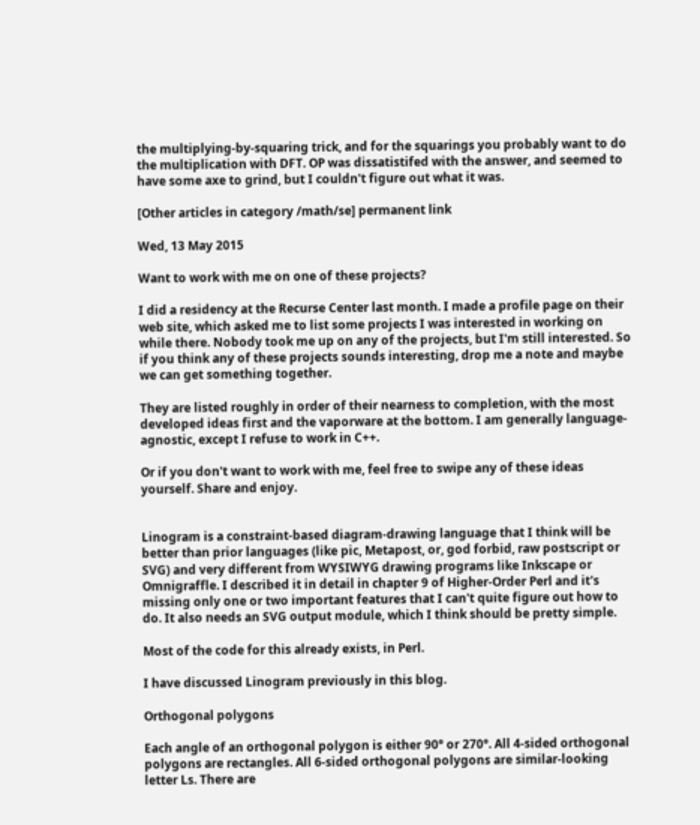the multiplying-by-squaring trick, and for the squarings you probably want to do the multiplication with DFT. OP was dissatistifed with the answer, and seemed to have some axe to grind, but I couldn't figure out what it was.

[Other articles in category /math/se] permanent link

Wed, 13 May 2015

Want to work with me on one of these projects?

I did a residency at the Recurse Center last month. I made a profile page on their web site, which asked me to list some projects I was interested in working on while there. Nobody took me up on any of the projects, but I'm still interested. So if you think any of these projects sounds interesting, drop me a note and maybe we can get something together.

They are listed roughly in order of their nearness to completion, with the most developed ideas first and the vaporware at the bottom. I am generally language-agnostic, except I refuse to work in C++.

Or if you don't want to work with me, feel free to swipe any of these ideas yourself. Share and enjoy.


Linogram is a constraint-based diagram-drawing language that I think will be better than prior languages (like pic, Metapost, or, god forbid, raw postscript or SVG) and very different from WYSIWYG drawing programs like Inkscape or Omnigraffle. I described it in detail in chapter 9 of Higher-Order Perl and it's missing only one or two important features that I can't quite figure out how to do. It also needs an SVG output module, which I think should be pretty simple.

Most of the code for this already exists, in Perl.

I have discussed Linogram previously in this blog.

Orthogonal polygons

Each angle of an orthogonal polygon is either 90° or 270°. All 4-sided orthogonal polygons are rectangles. All 6-sided orthogonal polygons are similar-looking letter Ls. There are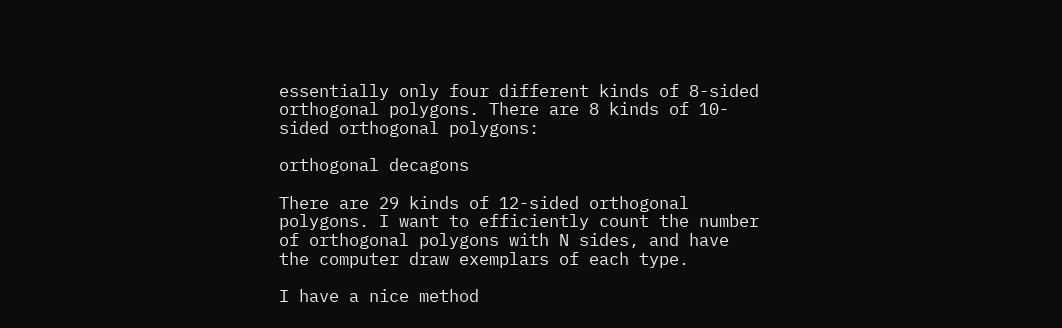essentially only four different kinds of 8-sided orthogonal polygons. There are 8 kinds of 10-sided orthogonal polygons:

orthogonal decagons

There are 29 kinds of 12-sided orthogonal polygons. I want to efficiently count the number of orthogonal polygons with N sides, and have the computer draw exemplars of each type.

I have a nice method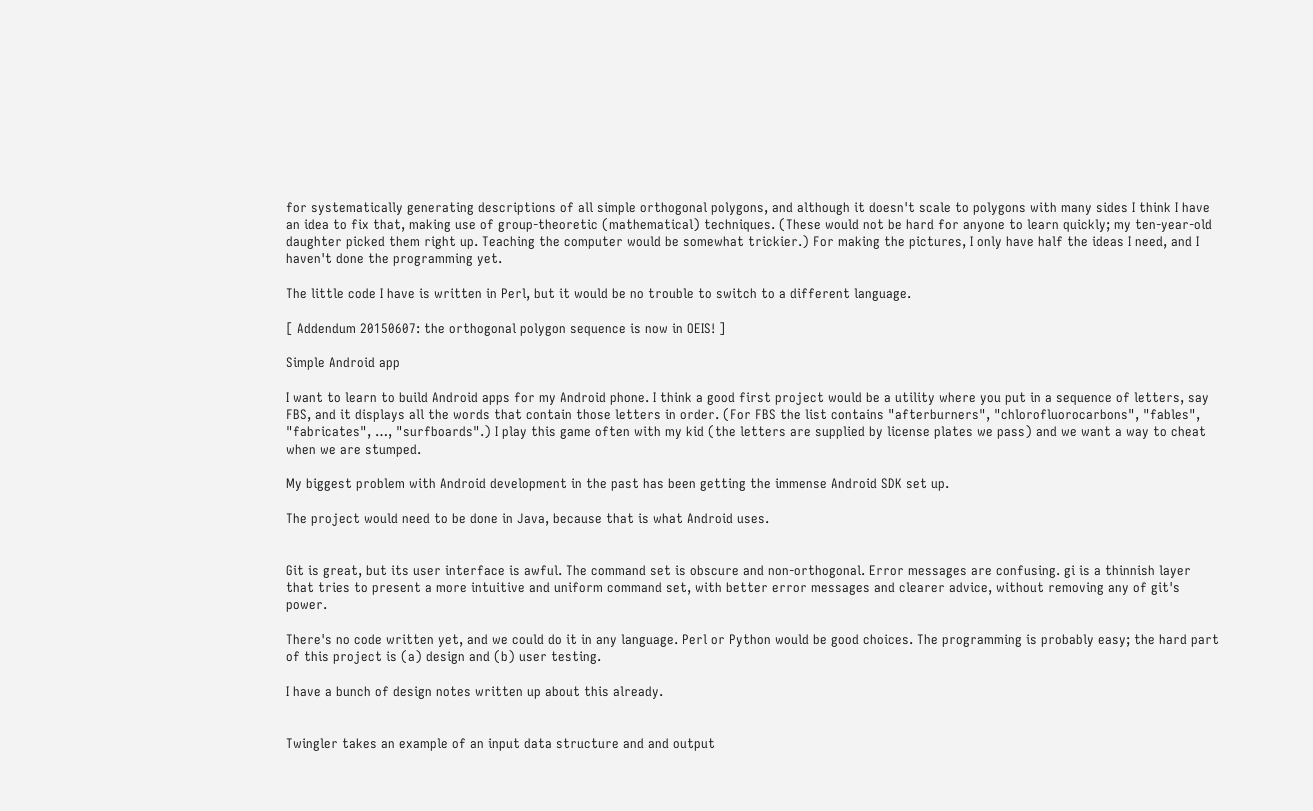for systematically generating descriptions of all simple orthogonal polygons, and although it doesn't scale to polygons with many sides I think I have an idea to fix that, making use of group-theoretic (mathematical) techniques. (These would not be hard for anyone to learn quickly; my ten-year-old daughter picked them right up. Teaching the computer would be somewhat trickier.) For making the pictures, I only have half the ideas I need, and I haven't done the programming yet.

The little code I have is written in Perl, but it would be no trouble to switch to a different language.

[ Addendum 20150607: the orthogonal polygon sequence is now in OEIS! ]

Simple Android app

I want to learn to build Android apps for my Android phone. I think a good first project would be a utility where you put in a sequence of letters, say FBS, and it displays all the words that contain those letters in order. (For FBS the list contains "afterburners", "chlorofluorocarbons", "fables", "fabricates", …, "surfboards".) I play this game often with my kid (the letters are supplied by license plates we pass) and we want a way to cheat when we are stumped.

My biggest problem with Android development in the past has been getting the immense Android SDK set up.

The project would need to be done in Java, because that is what Android uses.


Git is great, but its user interface is awful. The command set is obscure and non-orthogonal. Error messages are confusing. gi is a thinnish layer that tries to present a more intuitive and uniform command set, with better error messages and clearer advice, without removing any of git's power.

There's no code written yet, and we could do it in any language. Perl or Python would be good choices. The programming is probably easy; the hard part of this project is (a) design and (b) user testing.

I have a bunch of design notes written up about this already.


Twingler takes an example of an input data structure and and output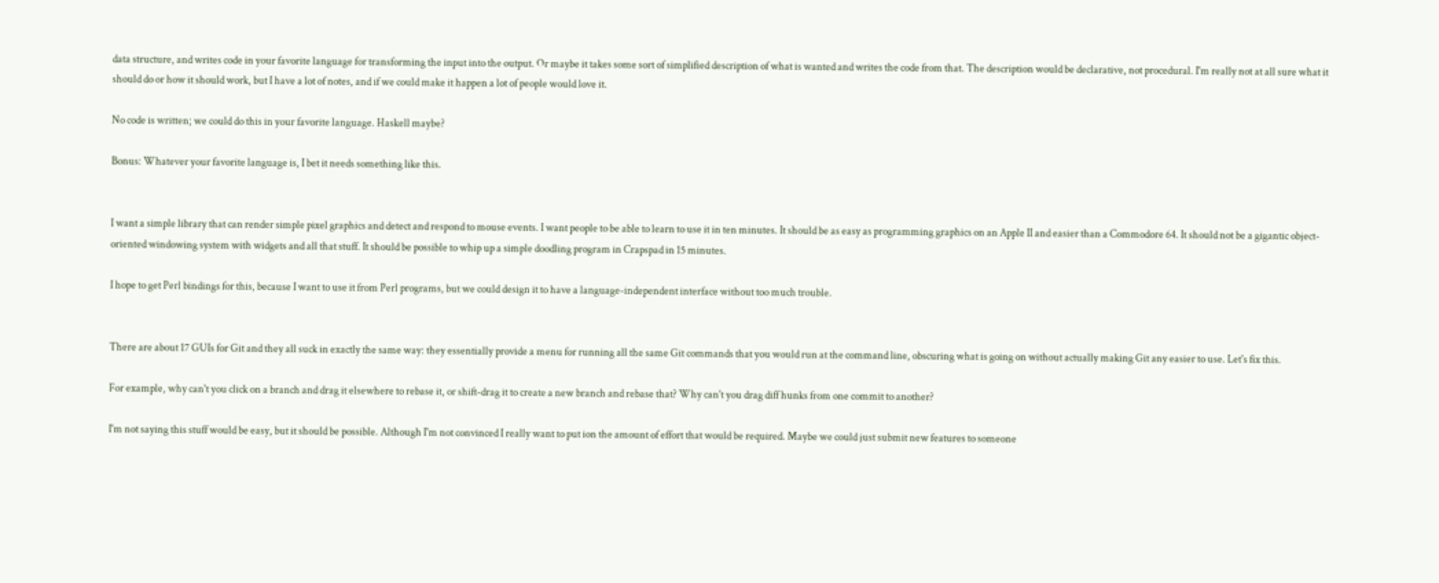data structure, and writes code in your favorite language for transforming the input into the output. Or maybe it takes some sort of simplified description of what is wanted and writes the code from that. The description would be declarative, not procedural. I'm really not at all sure what it should do or how it should work, but I have a lot of notes, and if we could make it happen a lot of people would love it.

No code is written; we could do this in your favorite language. Haskell maybe?

Bonus: Whatever your favorite language is, I bet it needs something like this.


I want a simple library that can render simple pixel graphics and detect and respond to mouse events. I want people to be able to learn to use it in ten minutes. It should be as easy as programming graphics on an Apple II and easier than a Commodore 64. It should not be a gigantic object-oriented windowing system with widgets and all that stuff. It should be possible to whip up a simple doodling program in Crapspad in 15 minutes.

I hope to get Perl bindings for this, because I want to use it from Perl programs, but we could design it to have a language-independent interface without too much trouble.


There are about 17 GUIs for Git and they all suck in exactly the same way: they essentially provide a menu for running all the same Git commands that you would run at the command line, obscuring what is going on without actually making Git any easier to use. Let's fix this.

For example, why can't you click on a branch and drag it elsewhere to rebase it, or shift-drag it to create a new branch and rebase that? Why can't you drag diff hunks from one commit to another?

I'm not saying this stuff would be easy, but it should be possible. Although I'm not convinced I really want to put ion the amount of effort that would be required. Maybe we could just submit new features to someone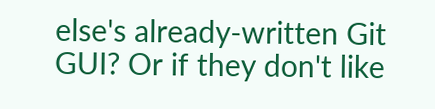else's already-written Git GUI? Or if they don't like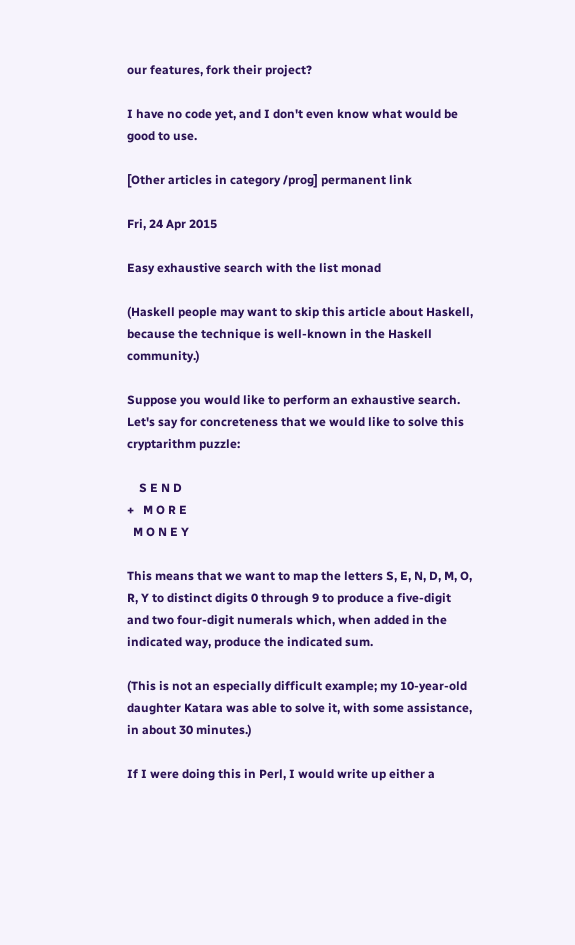our features, fork their project?

I have no code yet, and I don't even know what would be good to use.

[Other articles in category /prog] permanent link

Fri, 24 Apr 2015

Easy exhaustive search with the list monad

(Haskell people may want to skip this article about Haskell, because the technique is well-known in the Haskell community.)

Suppose you would like to perform an exhaustive search. Let's say for concreteness that we would like to solve this cryptarithm puzzle:

    S E N D
+   M O R E
  M O N E Y

This means that we want to map the letters S, E, N, D, M, O, R, Y to distinct digits 0 through 9 to produce a five-digit and two four-digit numerals which, when added in the indicated way, produce the indicated sum.

(This is not an especially difficult example; my 10-year-old daughter Katara was able to solve it, with some assistance, in about 30 minutes.)

If I were doing this in Perl, I would write up either a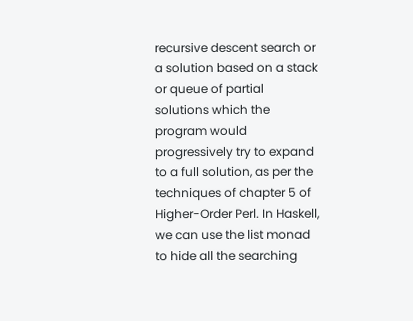recursive descent search or a solution based on a stack or queue of partial solutions which the program would progressively try to expand to a full solution, as per the techniques of chapter 5 of Higher-Order Perl. In Haskell, we can use the list monad to hide all the searching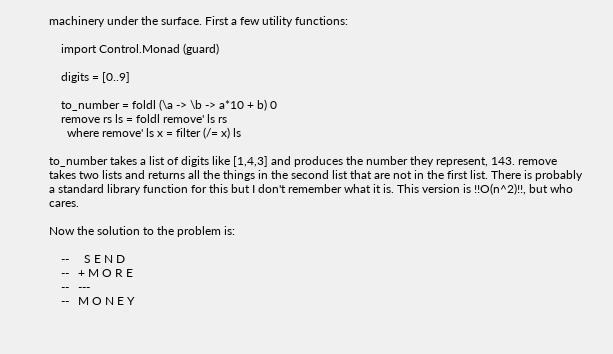machinery under the surface. First a few utility functions:

    import Control.Monad (guard)

    digits = [0..9]

    to_number = foldl (\a -> \b -> a*10 + b) 0
    remove rs ls = foldl remove' ls rs
      where remove' ls x = filter (/= x) ls

to_number takes a list of digits like [1,4,3] and produces the number they represent, 143. remove takes two lists and returns all the things in the second list that are not in the first list. There is probably a standard library function for this but I don't remember what it is. This version is !!O(n^2)!!, but who cares.

Now the solution to the problem is:

    --     S E N D
    --   + M O R E
    --   ---
    --   M O N E Y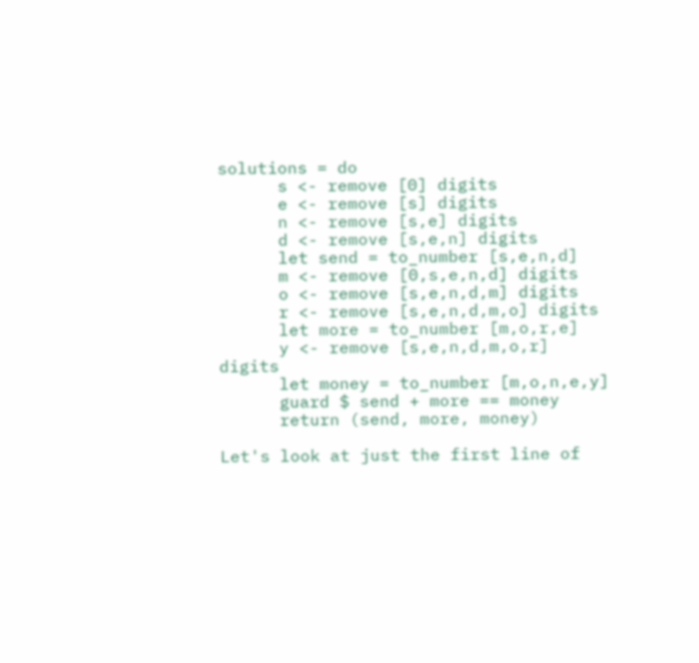solutions = do
      s <- remove [0] digits
      e <- remove [s] digits
      n <- remove [s,e] digits
      d <- remove [s,e,n] digits
      let send = to_number [s,e,n,d]
      m <- remove [0,s,e,n,d] digits
      o <- remove [s,e,n,d,m] digits
      r <- remove [s,e,n,d,m,o] digits
      let more = to_number [m,o,r,e]
      y <- remove [s,e,n,d,m,o,r] digits
      let money = to_number [m,o,n,e,y]
      guard $ send + more == money
      return (send, more, money)

Let's look at just the first line of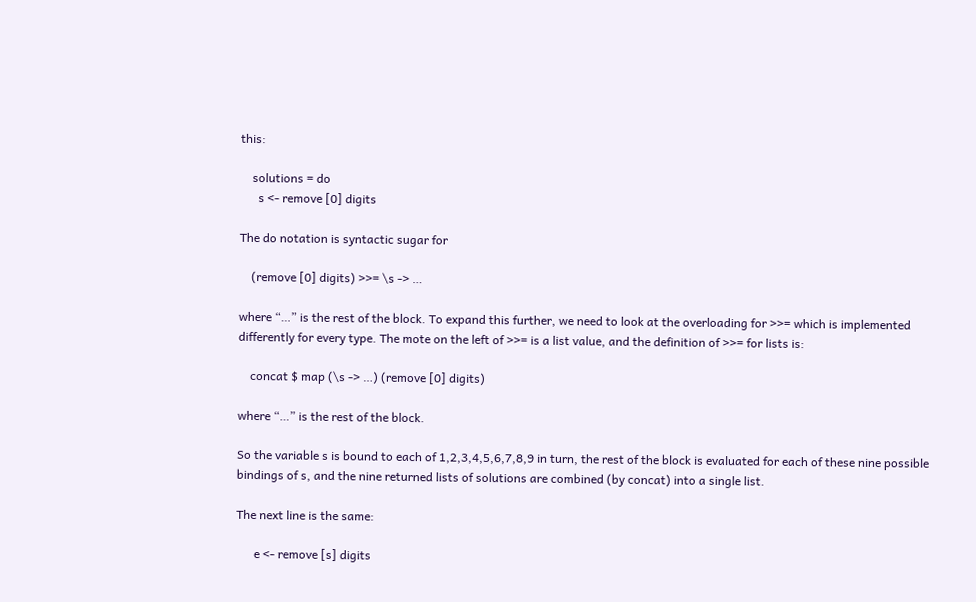this:

    solutions = do
      s <- remove [0] digits

The do notation is syntactic sugar for

    (remove [0] digits) >>= \s -> …

where “…” is the rest of the block. To expand this further, we need to look at the overloading for >>= which is implemented differently for every type. The mote on the left of >>= is a list value, and the definition of >>= for lists is:

    concat $ map (\s -> …) (remove [0] digits)

where “…” is the rest of the block.

So the variable s is bound to each of 1,2,3,4,5,6,7,8,9 in turn, the rest of the block is evaluated for each of these nine possible bindings of s, and the nine returned lists of solutions are combined (by concat) into a single list.

The next line is the same:

      e <- remove [s] digits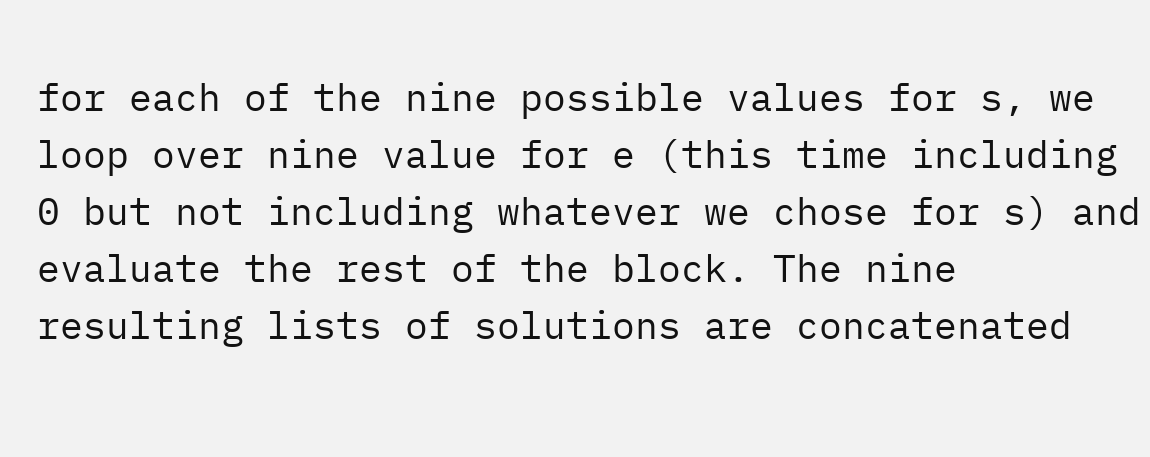for each of the nine possible values for s, we loop over nine value for e (this time including 0 but not including whatever we chose for s) and evaluate the rest of the block. The nine resulting lists of solutions are concatenated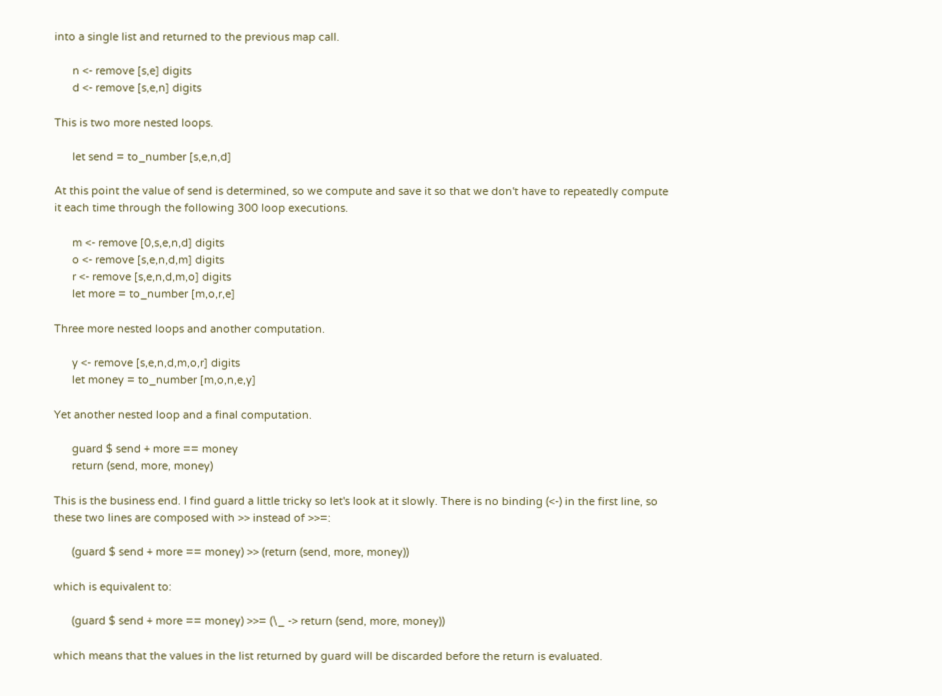into a single list and returned to the previous map call.

      n <- remove [s,e] digits
      d <- remove [s,e,n] digits

This is two more nested loops.

      let send = to_number [s,e,n,d]

At this point the value of send is determined, so we compute and save it so that we don't have to repeatedly compute it each time through the following 300 loop executions.

      m <- remove [0,s,e,n,d] digits
      o <- remove [s,e,n,d,m] digits
      r <- remove [s,e,n,d,m,o] digits
      let more = to_number [m,o,r,e]

Three more nested loops and another computation.

      y <- remove [s,e,n,d,m,o,r] digits
      let money = to_number [m,o,n,e,y]

Yet another nested loop and a final computation.

      guard $ send + more == money
      return (send, more, money)

This is the business end. I find guard a little tricky so let's look at it slowly. There is no binding (<-) in the first line, so these two lines are composed with >> instead of >>=:

      (guard $ send + more == money) >> (return (send, more, money))

which is equivalent to:

      (guard $ send + more == money) >>= (\_ -> return (send, more, money))

which means that the values in the list returned by guard will be discarded before the return is evaluated.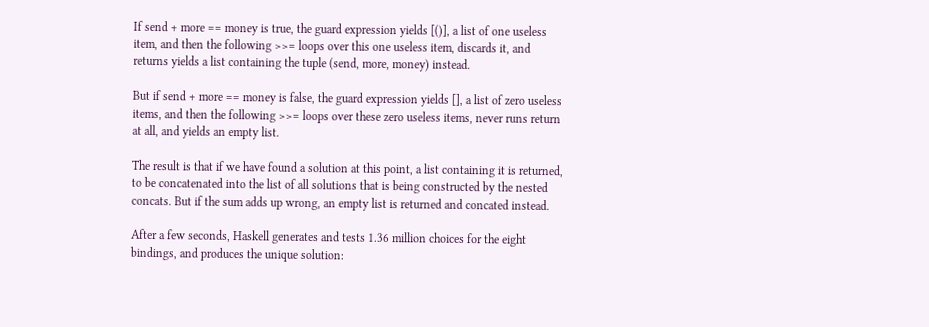If send + more == money is true, the guard expression yields [()], a list of one useless item, and then the following >>= loops over this one useless item, discards it, and returns yields a list containing the tuple (send, more, money) instead.

But if send + more == money is false, the guard expression yields [], a list of zero useless items, and then the following >>= loops over these zero useless items, never runs return at all, and yields an empty list.

The result is that if we have found a solution at this point, a list containing it is returned, to be concatenated into the list of all solutions that is being constructed by the nested concats. But if the sum adds up wrong, an empty list is returned and concated instead.

After a few seconds, Haskell generates and tests 1.36 million choices for the eight bindings, and produces the unique solution: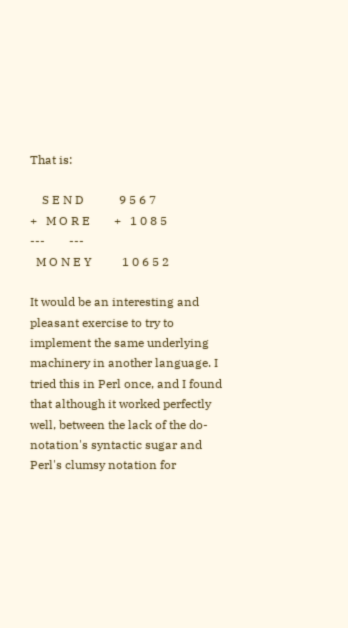That is:

    S E N D            9 5 6 7
+   M O R E        +   1 0 8 5
---        ---
  M O N E Y          1 0 6 5 2

It would be an interesting and pleasant exercise to try to implement the same underlying machinery in another language. I tried this in Perl once, and I found that although it worked perfectly well, between the lack of the do-notation's syntactic sugar and Perl's clumsy notation for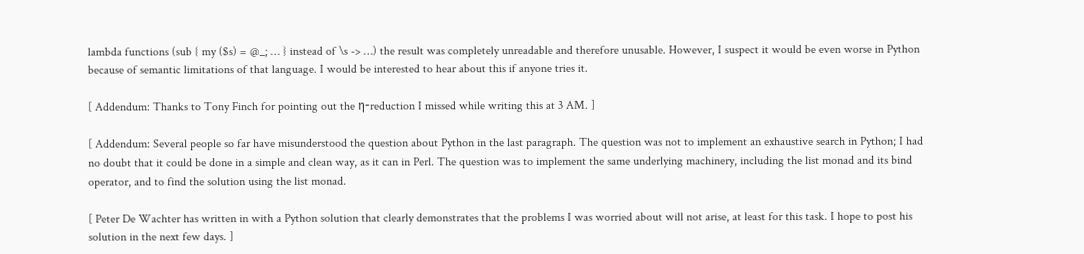lambda functions (sub { my ($s) = @_; … } instead of \s -> …) the result was completely unreadable and therefore unusable. However, I suspect it would be even worse in Python because of semantic limitations of that language. I would be interested to hear about this if anyone tries it.

[ Addendum: Thanks to Tony Finch for pointing out the η-reduction I missed while writing this at 3 AM. ]

[ Addendum: Several people so far have misunderstood the question about Python in the last paragraph. The question was not to implement an exhaustive search in Python; I had no doubt that it could be done in a simple and clean way, as it can in Perl. The question was to implement the same underlying machinery, including the list monad and its bind operator, and to find the solution using the list monad.

[ Peter De Wachter has written in with a Python solution that clearly demonstrates that the problems I was worried about will not arise, at least for this task. I hope to post his solution in the next few days. ]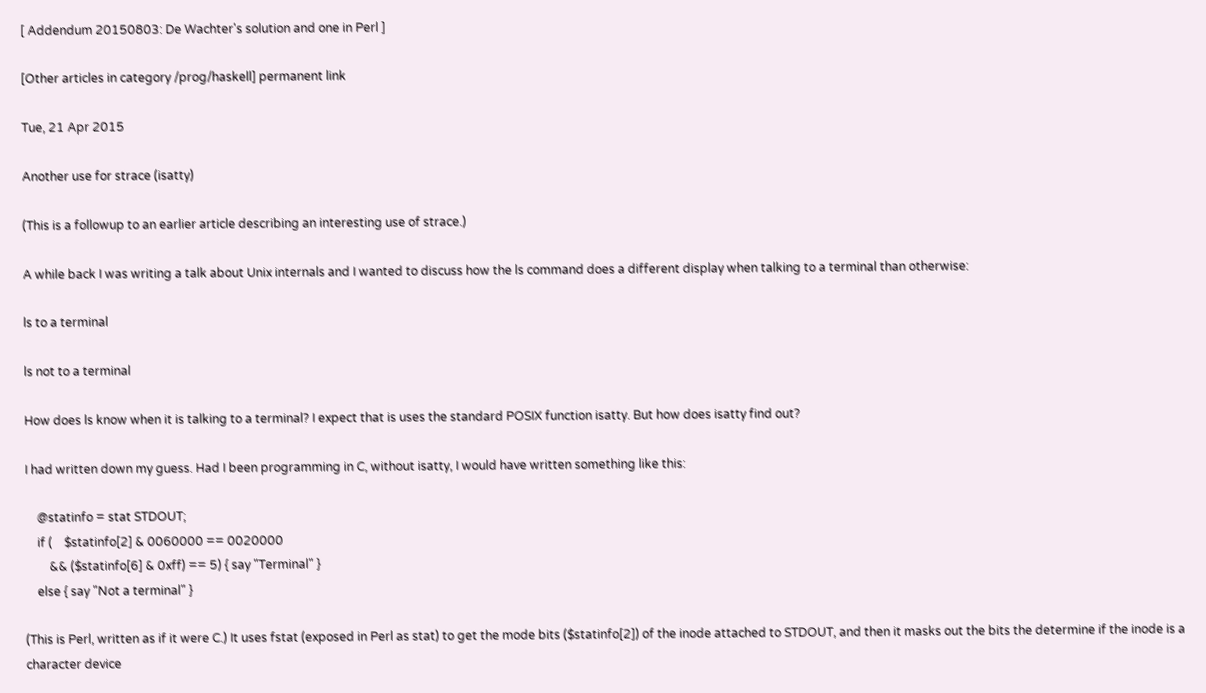[ Addendum 20150803: De Wachter's solution and one in Perl ]

[Other articles in category /prog/haskell] permanent link

Tue, 21 Apr 2015

Another use for strace (isatty)

(This is a followup to an earlier article describing an interesting use of strace.)

A while back I was writing a talk about Unix internals and I wanted to discuss how the ls command does a different display when talking to a terminal than otherwise:

ls to a terminal

ls not to a terminal

How does ls know when it is talking to a terminal? I expect that is uses the standard POSIX function isatty. But how does isatty find out?

I had written down my guess. Had I been programming in C, without isatty, I would have written something like this:

    @statinfo = stat STDOUT;
    if (    $statinfo[2] & 0060000 == 0020000
        && ($statinfo[6] & 0xff) == 5) { say "Terminal" }
    else { say "Not a terminal" }

(This is Perl, written as if it were C.) It uses fstat (exposed in Perl as stat) to get the mode bits ($statinfo[2]) of the inode attached to STDOUT, and then it masks out the bits the determine if the inode is a character device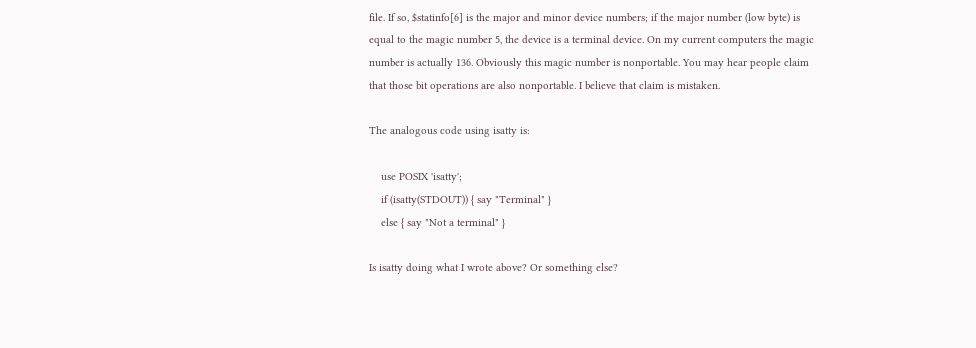file. If so, $statinfo[6] is the major and minor device numbers; if the major number (low byte) is equal to the magic number 5, the device is a terminal device. On my current computers the magic number is actually 136. Obviously this magic number is nonportable. You may hear people claim that those bit operations are also nonportable. I believe that claim is mistaken.

The analogous code using isatty is:

    use POSIX 'isatty';
    if (isatty(STDOUT)) { say "Terminal" }
    else { say "Not a terminal" }

Is isatty doing what I wrote above? Or something else?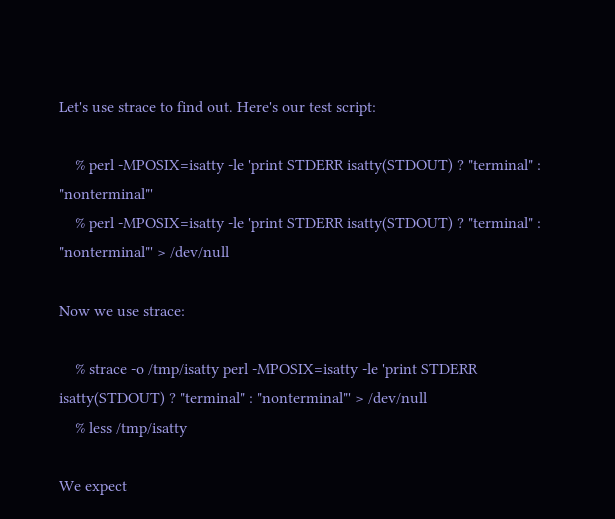Let's use strace to find out. Here's our test script:

    % perl -MPOSIX=isatty -le 'print STDERR isatty(STDOUT) ? "terminal" : "nonterminal"'
    % perl -MPOSIX=isatty -le 'print STDERR isatty(STDOUT) ? "terminal" : "nonterminal"' > /dev/null

Now we use strace:

    % strace -o /tmp/isatty perl -MPOSIX=isatty -le 'print STDERR isatty(STDOUT) ? "terminal" : "nonterminal"' > /dev/null
    % less /tmp/isatty

We expect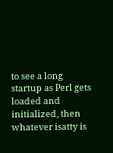to see a long startup as Perl gets loaded and initialized, then whatever isatty is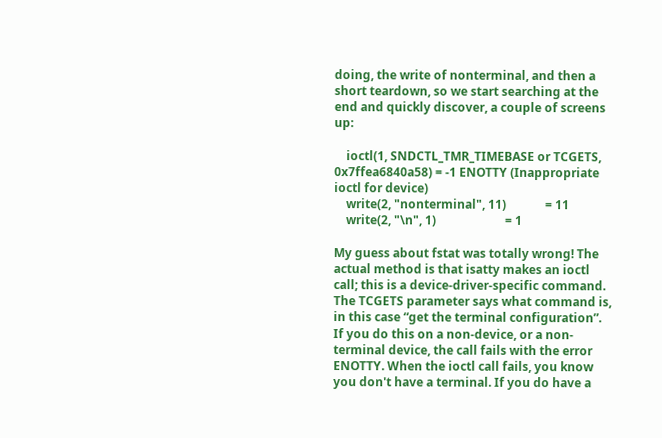doing, the write of nonterminal, and then a short teardown, so we start searching at the end and quickly discover, a couple of screens up:

    ioctl(1, SNDCTL_TMR_TIMEBASE or TCGETS, 0x7ffea6840a58) = -1 ENOTTY (Inappropriate ioctl for device)
    write(2, "nonterminal", 11)             = 11
    write(2, "\n", 1)                       = 1

My guess about fstat was totally wrong! The actual method is that isatty makes an ioctl call; this is a device-driver-specific command. The TCGETS parameter says what command is, in this case “get the terminal configuration”. If you do this on a non-device, or a non-terminal device, the call fails with the error ENOTTY. When the ioctl call fails, you know you don't have a terminal. If you do have a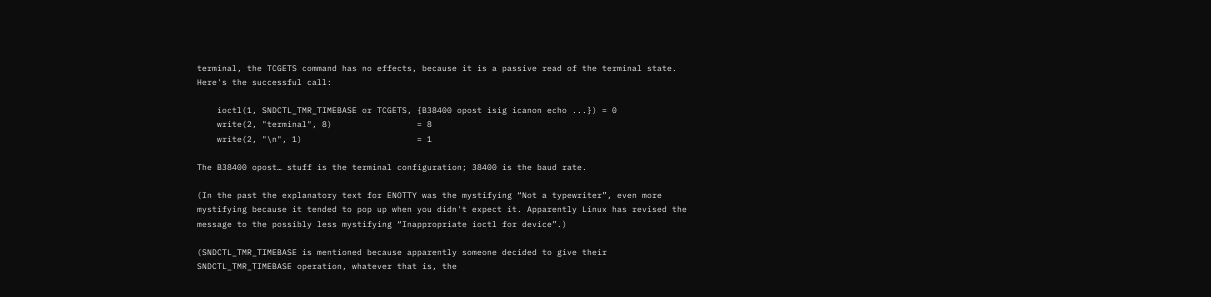terminal, the TCGETS command has no effects, because it is a passive read of the terminal state. Here's the successful call:

    ioctl(1, SNDCTL_TMR_TIMEBASE or TCGETS, {B38400 opost isig icanon echo ...}) = 0
    write(2, "terminal", 8)                 = 8
    write(2, "\n", 1)                       = 1

The B38400 opost… stuff is the terminal configuration; 38400 is the baud rate.

(In the past the explanatory text for ENOTTY was the mystifying “Not a typewriter”, even more mystifying because it tended to pop up when you didn't expect it. Apparently Linux has revised the message to the possibly less mystifying “Inappropriate ioctl for device”.)

(SNDCTL_TMR_TIMEBASE is mentioned because apparently someone decided to give their SNDCTL_TMR_TIMEBASE operation, whatever that is, the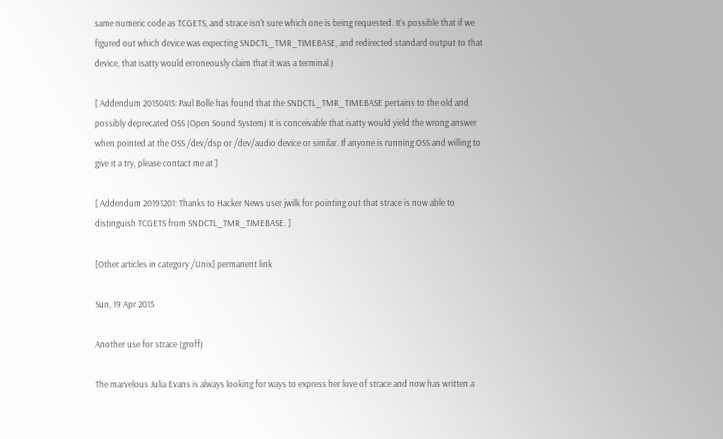same numeric code as TCGETS, and strace isn't sure which one is being requested. It's possible that if we figured out which device was expecting SNDCTL_TMR_TIMEBASE, and redirected standard output to that device, that isatty would erroneously claim that it was a terminal.)

[ Addendum 20150415: Paul Bolle has found that the SNDCTL_TMR_TIMEBASE pertains to the old and possibly deprecated OSS (Open Sound System) It is conceivable that isatty would yield the wrong answer when pointed at the OSS /dev/dsp or /dev/audio device or similar. If anyone is running OSS and willing to give it a try, please contact me at ]

[ Addendum 20191201: Thanks to Hacker News user jwilk for pointing out that strace is now able to distinguish TCGETS from SNDCTL_TMR_TIMEBASE. ]

[Other articles in category /Unix] permanent link

Sun, 19 Apr 2015

Another use for strace (groff)

The marvelous Julia Evans is always looking for ways to express her love of strace and now has written a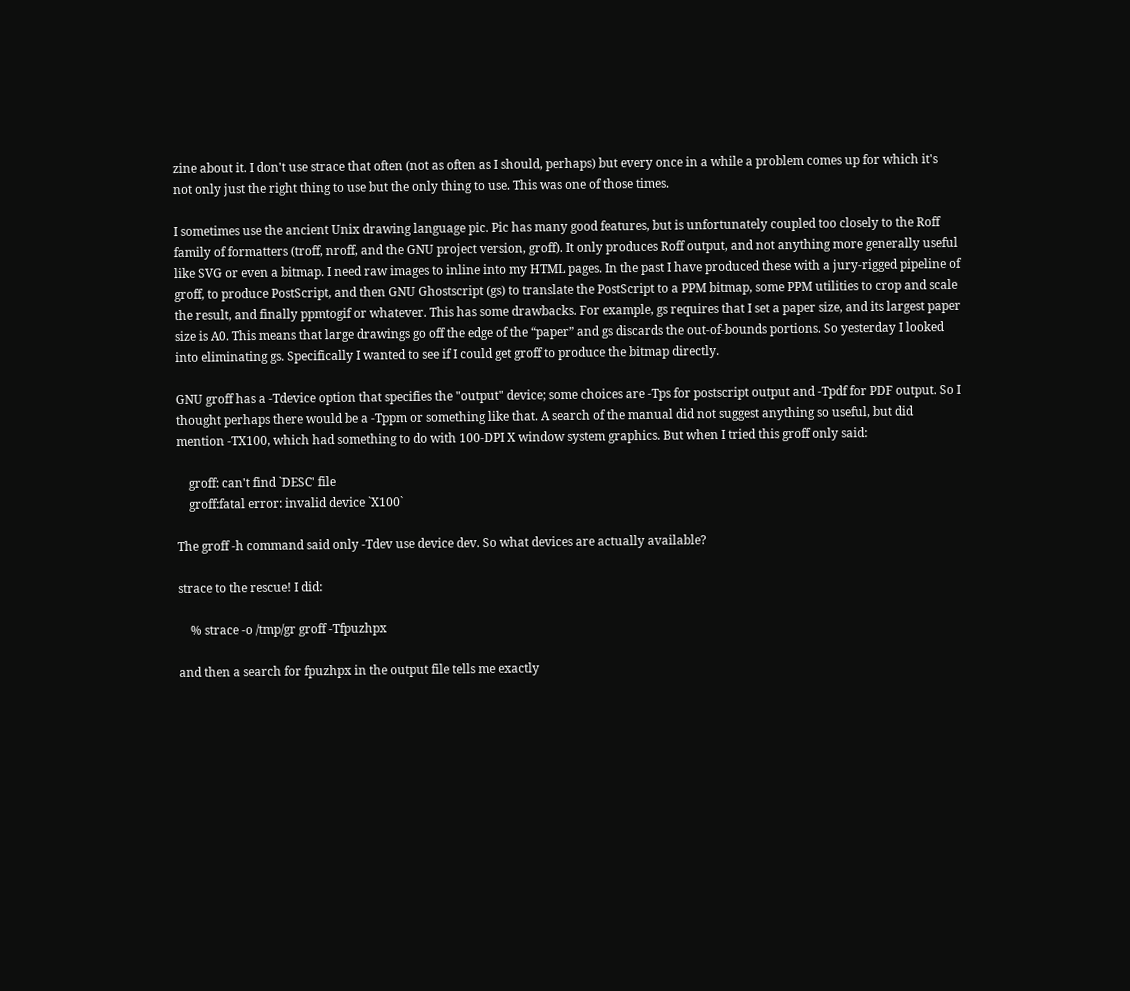zine about it. I don't use strace that often (not as often as I should, perhaps) but every once in a while a problem comes up for which it's not only just the right thing to use but the only thing to use. This was one of those times.

I sometimes use the ancient Unix drawing language pic. Pic has many good features, but is unfortunately coupled too closely to the Roff family of formatters (troff, nroff, and the GNU project version, groff). It only produces Roff output, and not anything more generally useful like SVG or even a bitmap. I need raw images to inline into my HTML pages. In the past I have produced these with a jury-rigged pipeline of groff, to produce PostScript, and then GNU Ghostscript (gs) to translate the PostScript to a PPM bitmap, some PPM utilities to crop and scale the result, and finally ppmtogif or whatever. This has some drawbacks. For example, gs requires that I set a paper size, and its largest paper size is A0. This means that large drawings go off the edge of the “paper” and gs discards the out-of-bounds portions. So yesterday I looked into eliminating gs. Specifically I wanted to see if I could get groff to produce the bitmap directly.

GNU groff has a -Tdevice option that specifies the "output" device; some choices are -Tps for postscript output and -Tpdf for PDF output. So I thought perhaps there would be a -Tppm or something like that. A search of the manual did not suggest anything so useful, but did mention -TX100, which had something to do with 100-DPI X window system graphics. But when I tried this groff only said:

    groff: can't find `DESC' file
    groff:fatal error: invalid device `X100`

The groff -h command said only -Tdev use device dev. So what devices are actually available?

strace to the rescue! I did:

    % strace -o /tmp/gr groff -Tfpuzhpx

and then a search for fpuzhpx in the output file tells me exactly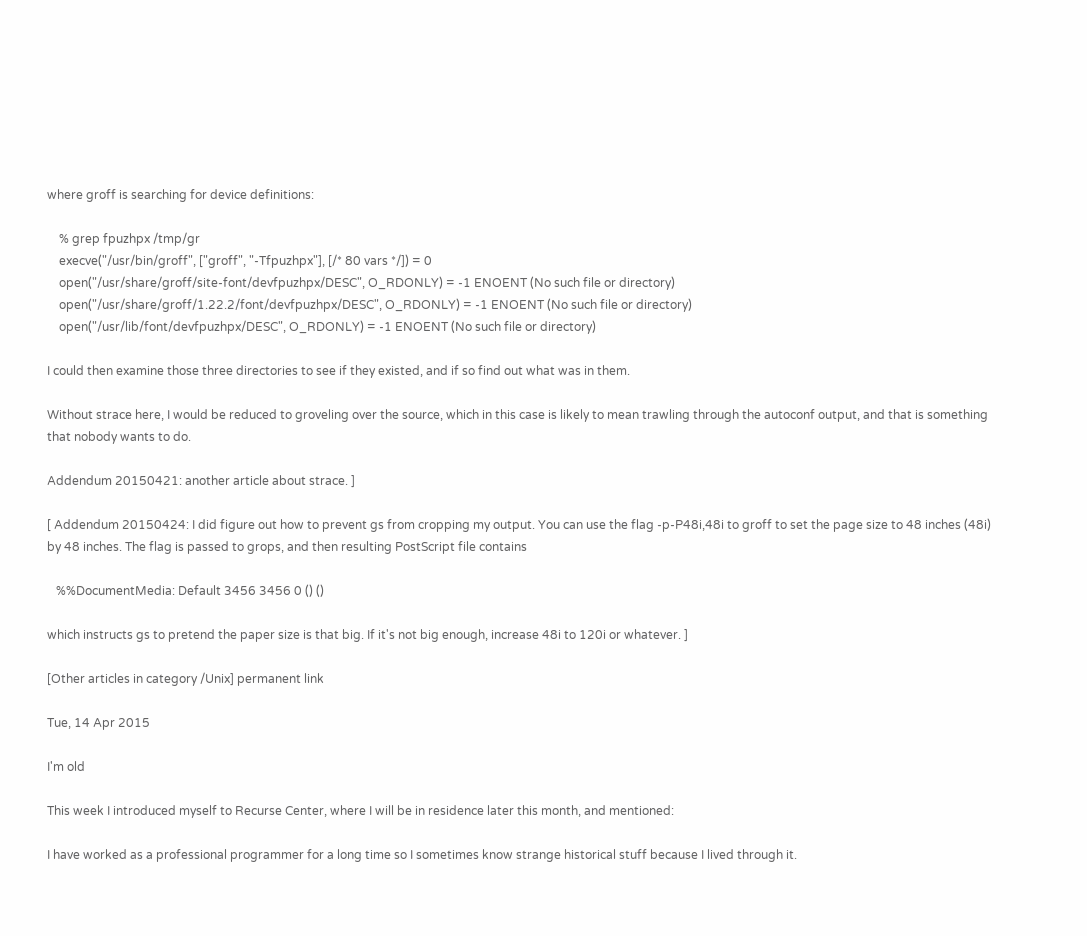where groff is searching for device definitions:

    % grep fpuzhpx /tmp/gr
    execve("/usr/bin/groff", ["groff", "-Tfpuzhpx"], [/* 80 vars */]) = 0
    open("/usr/share/groff/site-font/devfpuzhpx/DESC", O_RDONLY) = -1 ENOENT (No such file or directory)
    open("/usr/share/groff/1.22.2/font/devfpuzhpx/DESC", O_RDONLY) = -1 ENOENT (No such file or directory)
    open("/usr/lib/font/devfpuzhpx/DESC", O_RDONLY) = -1 ENOENT (No such file or directory)

I could then examine those three directories to see if they existed, and if so find out what was in them.

Without strace here, I would be reduced to groveling over the source, which in this case is likely to mean trawling through the autoconf output, and that is something that nobody wants to do.

Addendum 20150421: another article about strace. ]

[ Addendum 20150424: I did figure out how to prevent gs from cropping my output. You can use the flag -p-P48i,48i to groff to set the page size to 48 inches (48i) by 48 inches. The flag is passed to grops, and then resulting PostScript file contains

   %%DocumentMedia: Default 3456 3456 0 () ()

which instructs gs to pretend the paper size is that big. If it's not big enough, increase 48i to 120i or whatever. ]

[Other articles in category /Unix] permanent link

Tue, 14 Apr 2015

I'm old

This week I introduced myself to Recurse Center, where I will be in residence later this month, and mentioned:

I have worked as a professional programmer for a long time so I sometimes know strange historical stuff because I lived through it.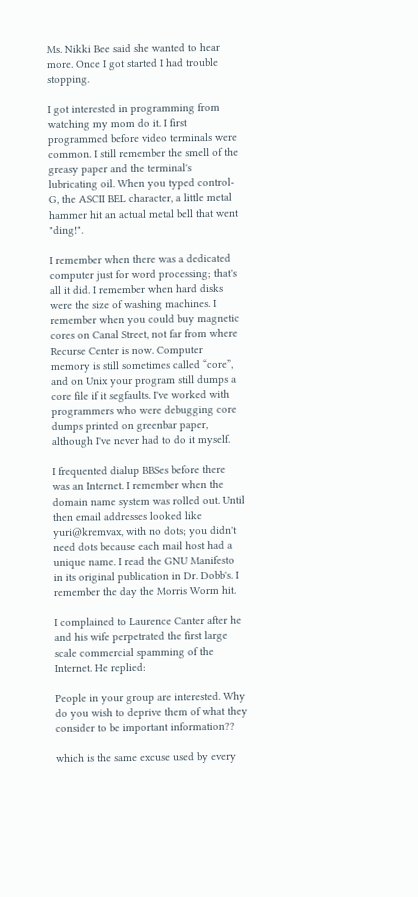Ms. Nikki Bee said she wanted to hear more. Once I got started I had trouble stopping.

I got interested in programming from watching my mom do it. I first programmed before video terminals were common. I still remember the smell of the greasy paper and the terminal's lubricating oil. When you typed control-G, the ASCII BEL character, a little metal hammer hit an actual metal bell that went "ding!".

I remember when there was a dedicated computer just for word processing; that's all it did. I remember when hard disks were the size of washing machines. I remember when you could buy magnetic cores on Canal Street, not far from where Recurse Center is now. Computer memory is still sometimes called “core”, and on Unix your program still dumps a core file if it segfaults. I've worked with programmers who were debugging core dumps printed on greenbar paper, although I've never had to do it myself.

I frequented dialup BBSes before there was an Internet. I remember when the domain name system was rolled out. Until then email addresses looked like yuri@kremvax, with no dots; you didn't need dots because each mail host had a unique name. I read the GNU Manifesto in its original publication in Dr. Dobb's. I remember the day the Morris Worm hit.

I complained to Laurence Canter after he and his wife perpetrated the first large scale commercial spamming of the Internet. He replied:

People in your group are interested. Why do you wish to deprive them of what they consider to be important information??

which is the same excuse used by every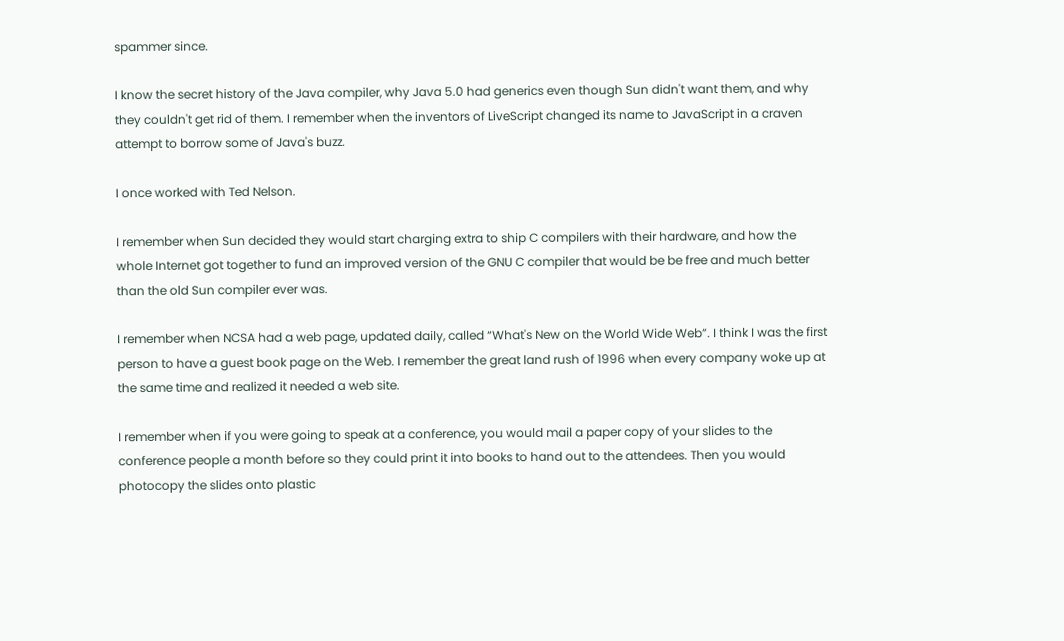spammer since.

I know the secret history of the Java compiler, why Java 5.0 had generics even though Sun didn't want them, and why they couldn't get rid of them. I remember when the inventors of LiveScript changed its name to JavaScript in a craven attempt to borrow some of Java's buzz.

I once worked with Ted Nelson.

I remember when Sun decided they would start charging extra to ship C compilers with their hardware, and how the whole Internet got together to fund an improved version of the GNU C compiler that would be be free and much better than the old Sun compiler ever was.

I remember when NCSA had a web page, updated daily, called “What's New on the World Wide Web”. I think I was the first person to have a guest book page on the Web. I remember the great land rush of 1996 when every company woke up at the same time and realized it needed a web site.

I remember when if you were going to speak at a conference, you would mail a paper copy of your slides to the conference people a month before so they could print it into books to hand out to the attendees. Then you would photocopy the slides onto plastic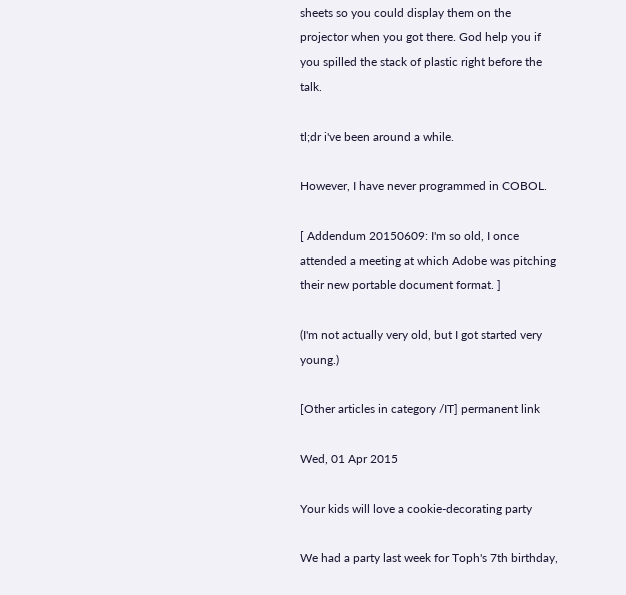sheets so you could display them on the projector when you got there. God help you if you spilled the stack of plastic right before the talk.

tl;dr i've been around a while.

However, I have never programmed in COBOL.

[ Addendum 20150609: I'm so old, I once attended a meeting at which Adobe was pitching their new portable document format. ]

(I'm not actually very old, but I got started very young.)

[Other articles in category /IT] permanent link

Wed, 01 Apr 2015

Your kids will love a cookie-decorating party

We had a party last week for Toph's 7th birthday,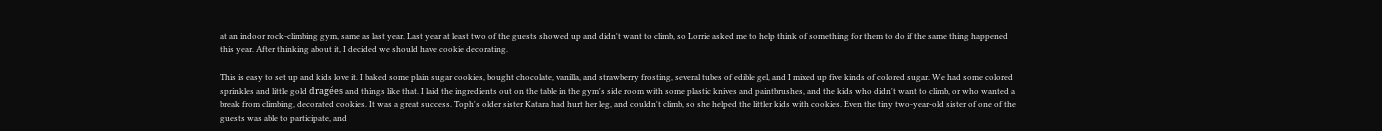at an indoor rock-climbing gym, same as last year. Last year at least two of the guests showed up and didn't want to climb, so Lorrie asked me to help think of something for them to do if the same thing happened this year. After thinking about it, I decided we should have cookie decorating.

This is easy to set up and kids love it. I baked some plain sugar cookies, bought chocolate, vanilla, and strawberry frosting, several tubes of edible gel, and I mixed up five kinds of colored sugar. We had some colored sprinkles and little gold dragées and things like that. I laid the ingredients out on the table in the gym's side room with some plastic knives and paintbrushes, and the kids who didn't want to climb, or who wanted a break from climbing, decorated cookies. It was a great success. Toph's older sister Katara had hurt her leg, and couldn't climb, so she helped the littler kids with cookies. Even the tiny two-year-old sister of one of the guests was able to participate, and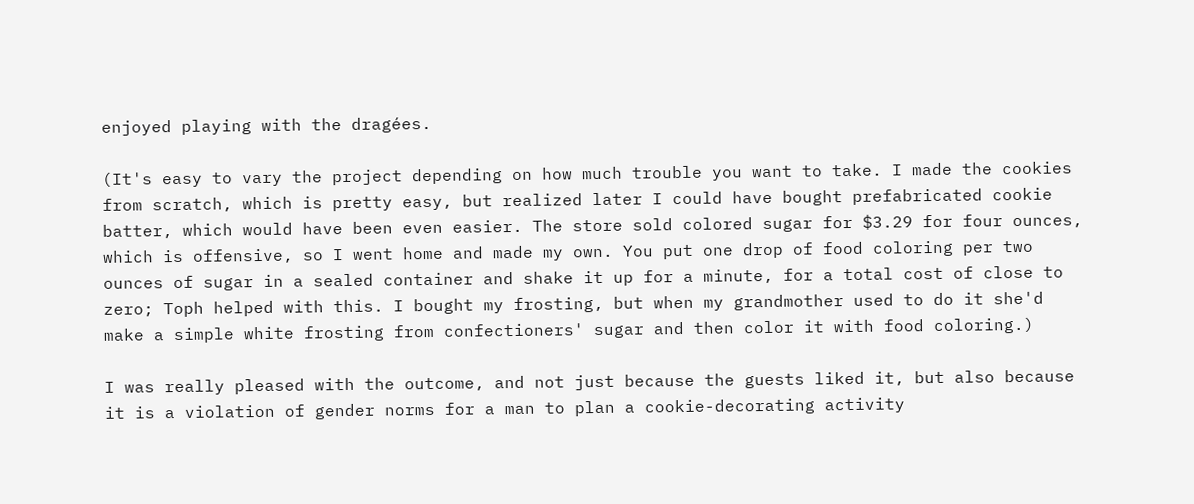enjoyed playing with the dragées.

(It's easy to vary the project depending on how much trouble you want to take. I made the cookies from scratch, which is pretty easy, but realized later I could have bought prefabricated cookie batter, which would have been even easier. The store sold colored sugar for $3.29 for four ounces, which is offensive, so I went home and made my own. You put one drop of food coloring per two ounces of sugar in a sealed container and shake it up for a minute, for a total cost of close to zero; Toph helped with this. I bought my frosting, but when my grandmother used to do it she'd make a simple white frosting from confectioners' sugar and then color it with food coloring.)

I was really pleased with the outcome, and not just because the guests liked it, but also because it is a violation of gender norms for a man to plan a cookie-decorating activity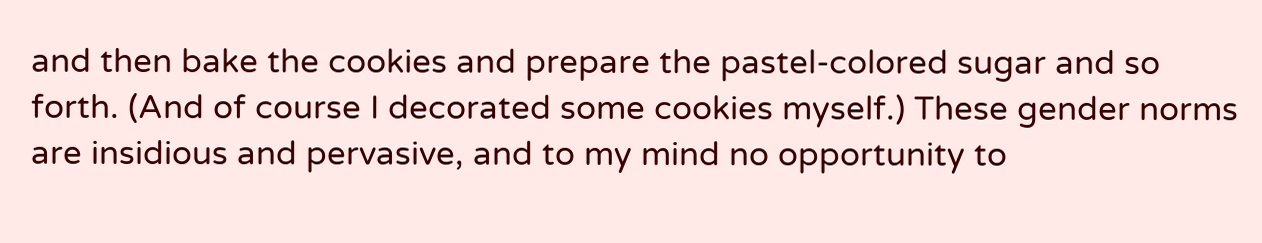and then bake the cookies and prepare the pastel-colored sugar and so forth. (And of course I decorated some cookies myself.) These gender norms are insidious and pervasive, and to my mind no opportunity to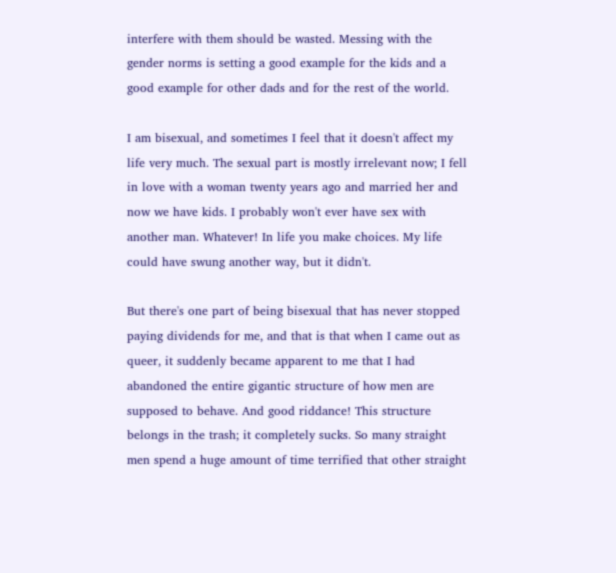interfere with them should be wasted. Messing with the gender norms is setting a good example for the kids and a good example for other dads and for the rest of the world.

I am bisexual, and sometimes I feel that it doesn't affect my life very much. The sexual part is mostly irrelevant now; I fell in love with a woman twenty years ago and married her and now we have kids. I probably won't ever have sex with another man. Whatever! In life you make choices. My life could have swung another way, but it didn't.

But there's one part of being bisexual that has never stopped paying dividends for me, and that is that when I came out as queer, it suddenly became apparent to me that I had abandoned the entire gigantic structure of how men are supposed to behave. And good riddance! This structure belongs in the trash; it completely sucks. So many straight men spend a huge amount of time terrified that other straight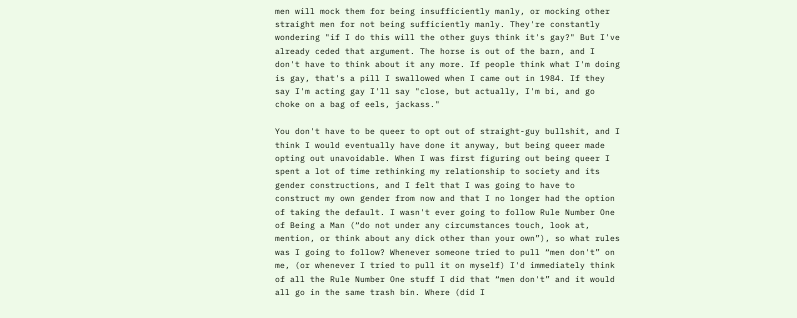men will mock them for being insufficiently manly, or mocking other straight men for not being sufficiently manly. They're constantly wondering "if I do this will the other guys think it's gay?" But I've already ceded that argument. The horse is out of the barn, and I don't have to think about it any more. If people think what I'm doing is gay, that's a pill I swallowed when I came out in 1984. If they say I'm acting gay I'll say "close, but actually, I'm bi, and go choke on a bag of eels, jackass."

You don't have to be queer to opt out of straight-guy bullshit, and I think I would eventually have done it anyway, but being queer made opting out unavoidable. When I was first figuring out being queer I spent a lot of time rethinking my relationship to society and its gender constructions, and I felt that I was going to have to construct my own gender from now and that I no longer had the option of taking the default. I wasn't ever going to follow Rule Number One of Being a Man (“do not under any circumstances touch, look at, mention, or think about any dick other than your own”), so what rules was I going to follow? Whenever someone tried to pull “men don't” on me, (or whenever I tried to pull it on myself) I'd immediately think of all the Rule Number One stuff I did that “men don't” and it would all go in the same trash bin. Where (did I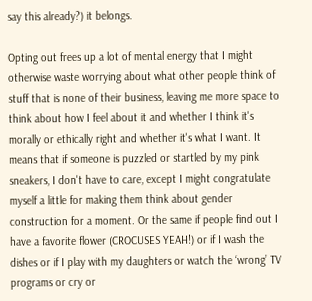say this already?) it belongs.

Opting out frees up a lot of mental energy that I might otherwise waste worrying about what other people think of stuff that is none of their business, leaving me more space to think about how I feel about it and whether I think it's morally or ethically right and whether it's what I want. It means that if someone is puzzled or startled by my pink sneakers, I don't have to care, except I might congratulate myself a little for making them think about gender construction for a moment. Or the same if people find out I have a favorite flower (CROCUSES YEAH!) or if I wash the dishes or if I play with my daughters or watch the ‘wrong’ TV programs or cry or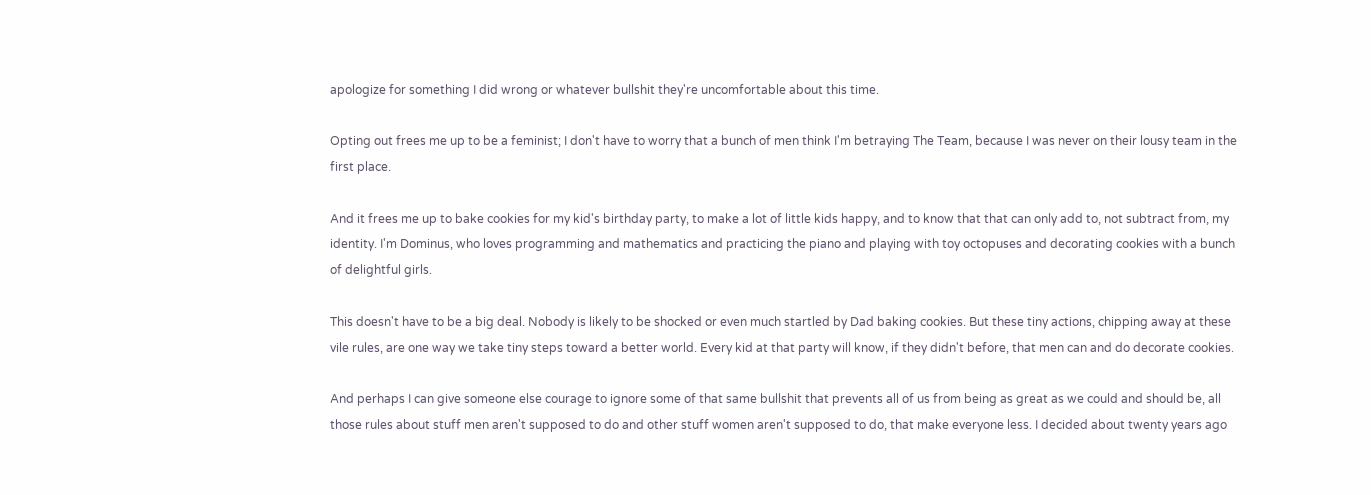apologize for something I did wrong or whatever bullshit they're uncomfortable about this time.

Opting out frees me up to be a feminist; I don't have to worry that a bunch of men think I'm betraying The Team, because I was never on their lousy team in the first place.

And it frees me up to bake cookies for my kid's birthday party, to make a lot of little kids happy, and to know that that can only add to, not subtract from, my identity. I'm Dominus, who loves programming and mathematics and practicing the piano and playing with toy octopuses and decorating cookies with a bunch of delightful girls.

This doesn't have to be a big deal. Nobody is likely to be shocked or even much startled by Dad baking cookies. But these tiny actions, chipping away at these vile rules, are one way we take tiny steps toward a better world. Every kid at that party will know, if they didn't before, that men can and do decorate cookies.

And perhaps I can give someone else courage to ignore some of that same bullshit that prevents all of us from being as great as we could and should be, all those rules about stuff men aren't supposed to do and other stuff women aren't supposed to do, that make everyone less. I decided about twenty years ago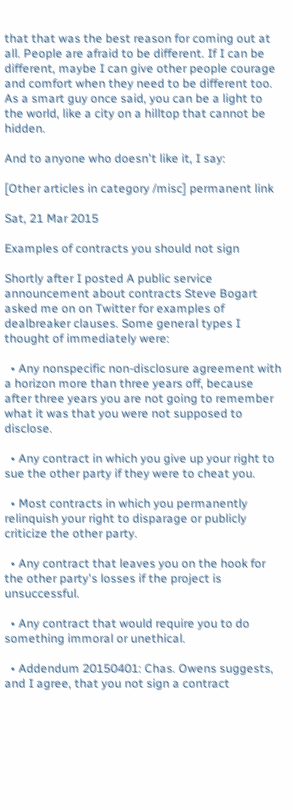that that was the best reason for coming out at all. People are afraid to be different. If I can be different, maybe I can give other people courage and comfort when they need to be different too. As a smart guy once said, you can be a light to the world, like a city on a hilltop that cannot be hidden.

And to anyone who doesn't like it, I say:

[Other articles in category /misc] permanent link

Sat, 21 Mar 2015

Examples of contracts you should not sign

Shortly after I posted A public service announcement about contracts Steve Bogart asked me on on Twitter for examples of dealbreaker clauses. Some general types I thought of immediately were:

  • Any nonspecific non-disclosure agreement with a horizon more than three years off, because after three years you are not going to remember what it was that you were not supposed to disclose.

  • Any contract in which you give up your right to sue the other party if they were to cheat you.

  • Most contracts in which you permanently relinquish your right to disparage or publicly criticize the other party.

  • Any contract that leaves you on the hook for the other party's losses if the project is unsuccessful.

  • Any contract that would require you to do something immoral or unethical.

  • Addendum 20150401: Chas. Owens suggests, and I agree, that you not sign a contract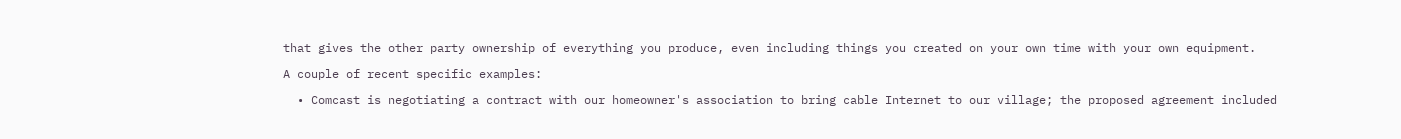that gives the other party ownership of everything you produce, even including things you created on your own time with your own equipment.

A couple of recent specific examples:

  • Comcast is negotiating a contract with our homeowner's association to bring cable Internet to our village; the proposed agreement included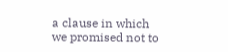a clause in which we promised not to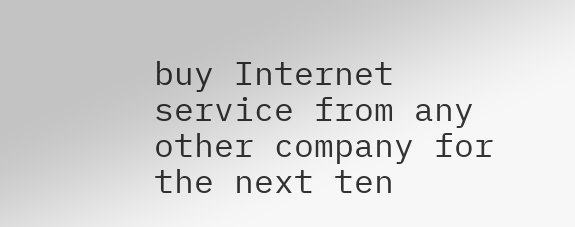buy Internet service from any other company for the next ten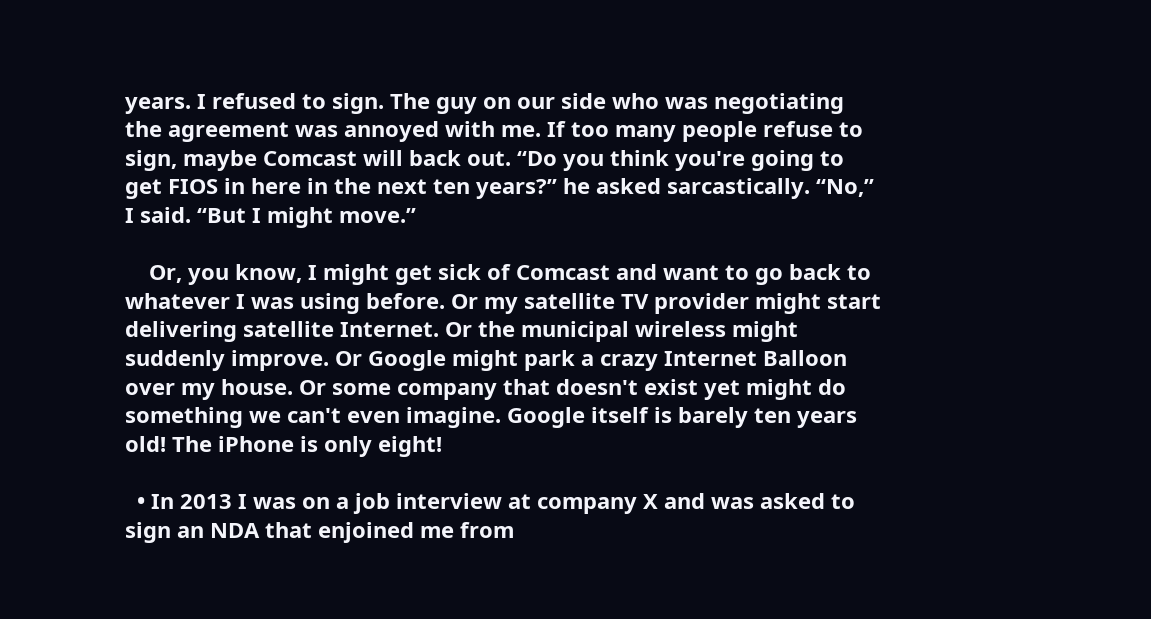years. I refused to sign. The guy on our side who was negotiating the agreement was annoyed with me. If too many people refuse to sign, maybe Comcast will back out. “Do you think you're going to get FIOS in here in the next ten years?” he asked sarcastically. “No,” I said. “But I might move.”

    Or, you know, I might get sick of Comcast and want to go back to whatever I was using before. Or my satellite TV provider might start delivering satellite Internet. Or the municipal wireless might suddenly improve. Or Google might park a crazy Internet Balloon over my house. Or some company that doesn't exist yet might do something we can't even imagine. Google itself is barely ten years old! The iPhone is only eight!

  • In 2013 I was on a job interview at company X and was asked to sign an NDA that enjoined me from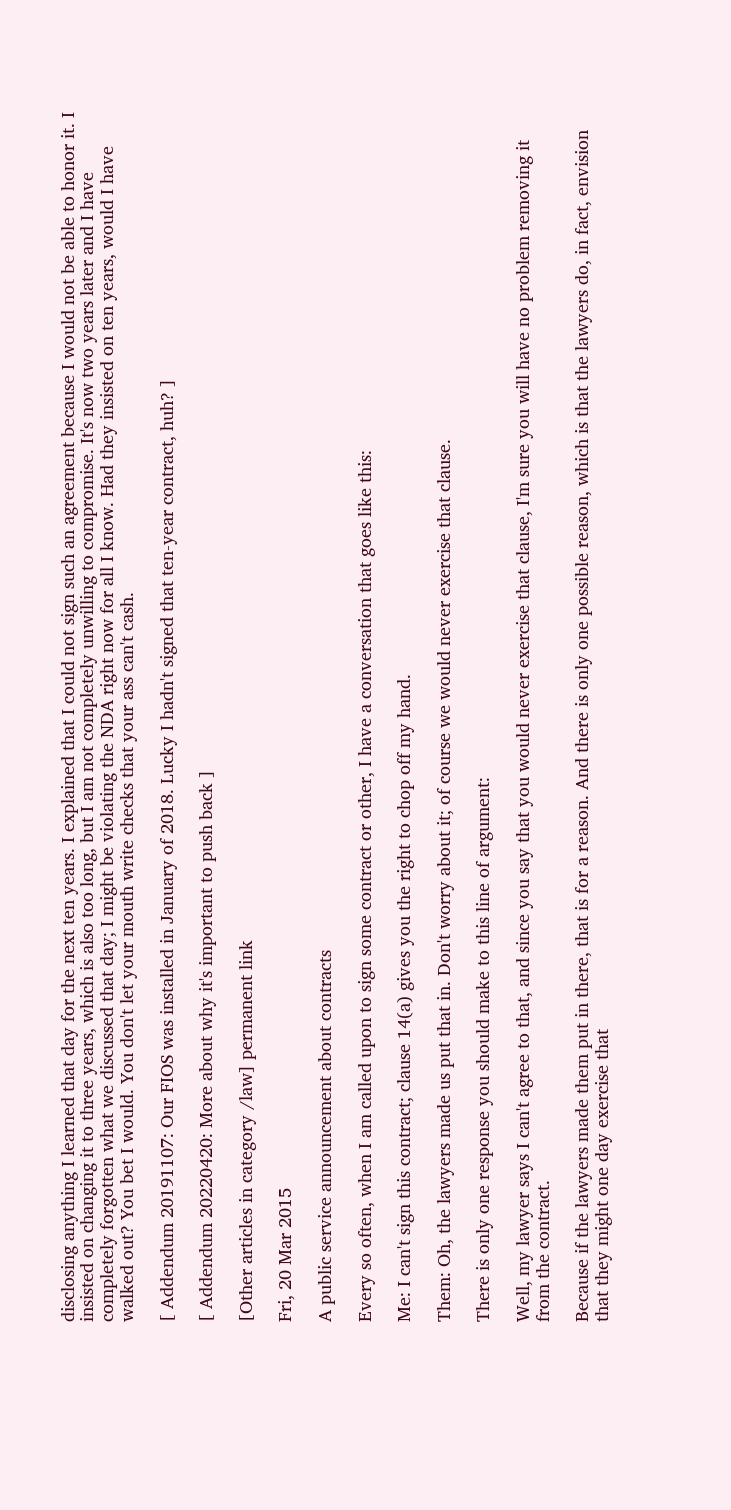disclosing anything I learned that day for the next ten years. I explained that I could not sign such an agreement because I would not be able to honor it. I insisted on changing it to three years, which is also too long, but I am not completely unwilling to compromise. It's now two years later and I have completely forgotten what we discussed that day; I might be violating the NDA right now for all I know. Had they insisted on ten years, would I have walked out? You bet I would. You don't let your mouth write checks that your ass can't cash.

[ Addendum 20191107: Our FIOS was installed in January of 2018. Lucky I hadn't signed that ten-year contract, huh? ]

[ Addendum 20220420: More about why it's important to push back ]

[Other articles in category /law] permanent link

Fri, 20 Mar 2015

A public service announcement about contracts

Every so often, when I am called upon to sign some contract or other, I have a conversation that goes like this:

Me: I can't sign this contract; clause 14(a) gives you the right to chop off my hand.

Them: Oh, the lawyers made us put that in. Don't worry about it; of course we would never exercise that clause.

There is only one response you should make to this line of argument:

Well, my lawyer says I can't agree to that, and since you say that you would never exercise that clause, I'm sure you will have no problem removing it from the contract.

Because if the lawyers made them put in there, that is for a reason. And there is only one possible reason, which is that the lawyers do, in fact, envision that they might one day exercise that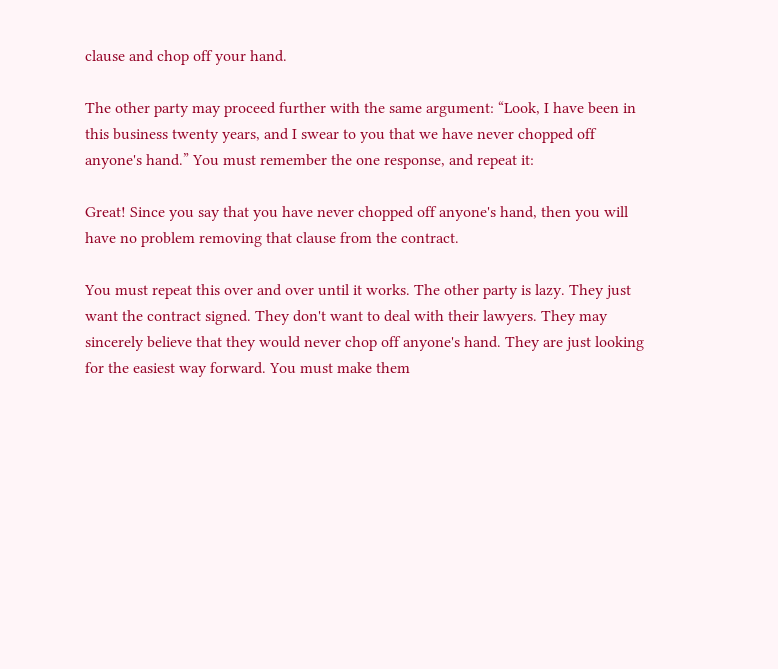clause and chop off your hand.

The other party may proceed further with the same argument: “Look, I have been in this business twenty years, and I swear to you that we have never chopped off anyone's hand.” You must remember the one response, and repeat it:

Great! Since you say that you have never chopped off anyone's hand, then you will have no problem removing that clause from the contract.

You must repeat this over and over until it works. The other party is lazy. They just want the contract signed. They don't want to deal with their lawyers. They may sincerely believe that they would never chop off anyone's hand. They are just looking for the easiest way forward. You must make them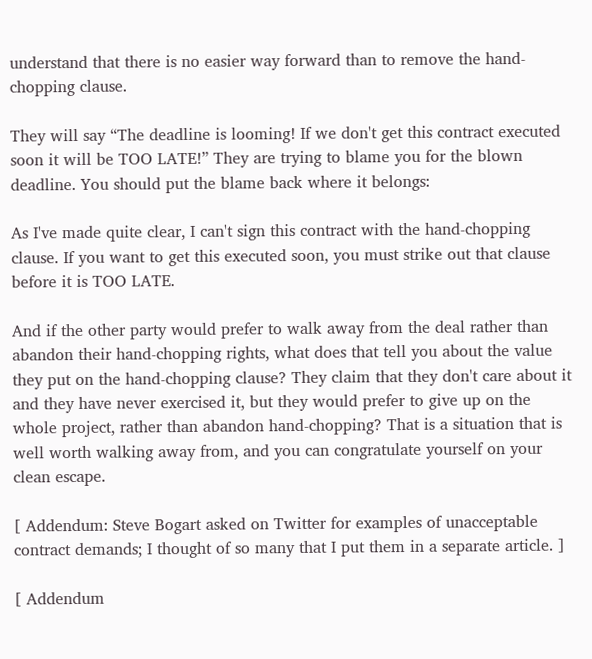understand that there is no easier way forward than to remove the hand-chopping clause.

They will say “The deadline is looming! If we don't get this contract executed soon it will be TOO LATE!” They are trying to blame you for the blown deadline. You should put the blame back where it belongs:

As I've made quite clear, I can't sign this contract with the hand-chopping clause. If you want to get this executed soon, you must strike out that clause before it is TOO LATE.

And if the other party would prefer to walk away from the deal rather than abandon their hand-chopping rights, what does that tell you about the value they put on the hand-chopping clause? They claim that they don't care about it and they have never exercised it, but they would prefer to give up on the whole project, rather than abandon hand-chopping? That is a situation that is well worth walking away from, and you can congratulate yourself on your clean escape.

[ Addendum: Steve Bogart asked on Twitter for examples of unacceptable contract demands; I thought of so many that I put them in a separate article. ]

[ Addendum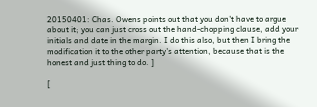20150401: Chas. Owens points out that you don't have to argue about it; you can just cross out the hand-chopping clause, add your initials and date in the margin. I do this also, but then I bring the modification it to the other party's attention, because that is the honest and just thing to do. ]

[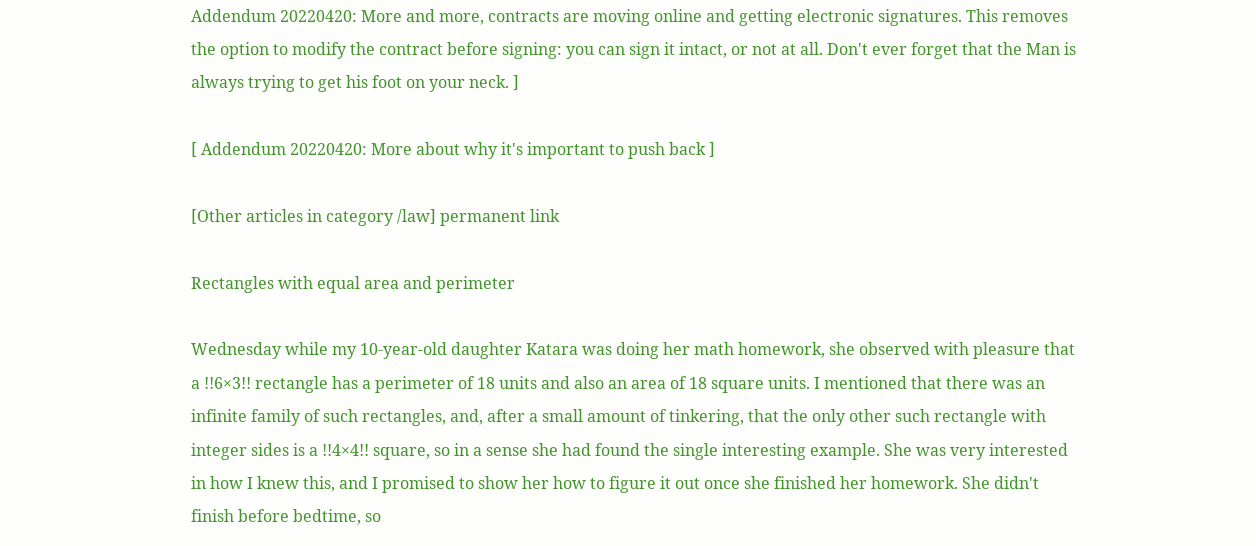Addendum 20220420: More and more, contracts are moving online and getting electronic signatures. This removes the option to modify the contract before signing: you can sign it intact, or not at all. Don't ever forget that the Man is always trying to get his foot on your neck. ]

[ Addendum 20220420: More about why it's important to push back ]

[Other articles in category /law] permanent link

Rectangles with equal area and perimeter

Wednesday while my 10-year-old daughter Katara was doing her math homework, she observed with pleasure that a !!6×3!! rectangle has a perimeter of 18 units and also an area of 18 square units. I mentioned that there was an infinite family of such rectangles, and, after a small amount of tinkering, that the only other such rectangle with integer sides is a !!4×4!! square, so in a sense she had found the single interesting example. She was very interested in how I knew this, and I promised to show her how to figure it out once she finished her homework. She didn't finish before bedtime, so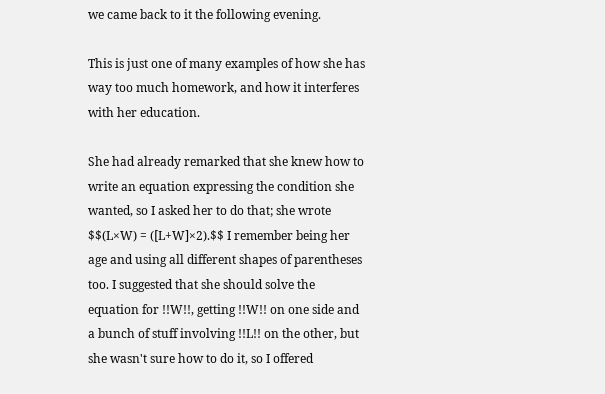we came back to it the following evening.

This is just one of many examples of how she has way too much homework, and how it interferes with her education.

She had already remarked that she knew how to write an equation expressing the condition she wanted, so I asked her to do that; she wrote $$(L×W) = ([L+W]×2).$$ I remember being her age and using all different shapes of parentheses too. I suggested that she should solve the equation for !!W!!, getting !!W!! on one side and a bunch of stuff involving !!L!! on the other, but she wasn't sure how to do it, so I offered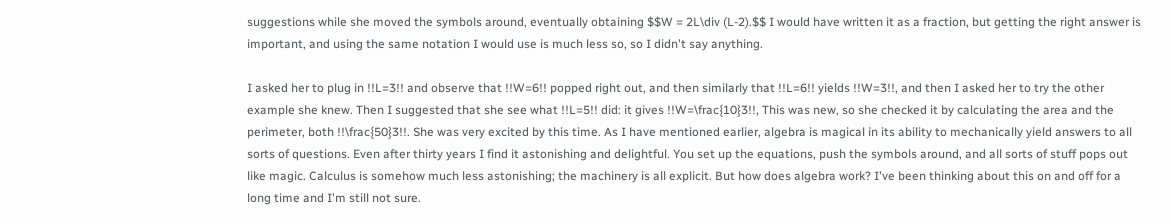suggestions while she moved the symbols around, eventually obtaining $$W = 2L\div (L-2).$$ I would have written it as a fraction, but getting the right answer is important, and using the same notation I would use is much less so, so I didn't say anything.

I asked her to plug in !!L=3!! and observe that !!W=6!! popped right out, and then similarly that !!L=6!! yields !!W=3!!, and then I asked her to try the other example she knew. Then I suggested that she see what !!L=5!! did: it gives !!W=\frac{10}3!!, This was new, so she checked it by calculating the area and the perimeter, both !!\frac{50}3!!. She was very excited by this time. As I have mentioned earlier, algebra is magical in its ability to mechanically yield answers to all sorts of questions. Even after thirty years I find it astonishing and delightful. You set up the equations, push the symbols around, and all sorts of stuff pops out like magic. Calculus is somehow much less astonishing; the machinery is all explicit. But how does algebra work? I've been thinking about this on and off for a long time and I'm still not sure.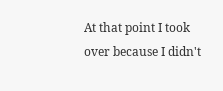At that point I took over because I didn't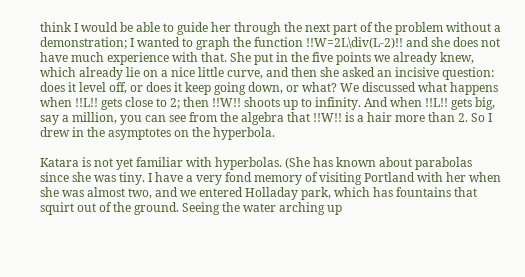think I would be able to guide her through the next part of the problem without a demonstration; I wanted to graph the function !!W=2L\div(L-2)!! and she does not have much experience with that. She put in the five points we already knew, which already lie on a nice little curve, and then she asked an incisive question: does it level off, or does it keep going down, or what? We discussed what happens when !!L!! gets close to 2; then !!W!! shoots up to infinity. And when !!L!! gets big, say a million, you can see from the algebra that !!W!! is a hair more than 2. So I drew in the asymptotes on the hyperbola.

Katara is not yet familiar with hyperbolas. (She has known about parabolas since she was tiny. I have a very fond memory of visiting Portland with her when she was almost two, and we entered Holladay park, which has fountains that squirt out of the ground. Seeing the water arching up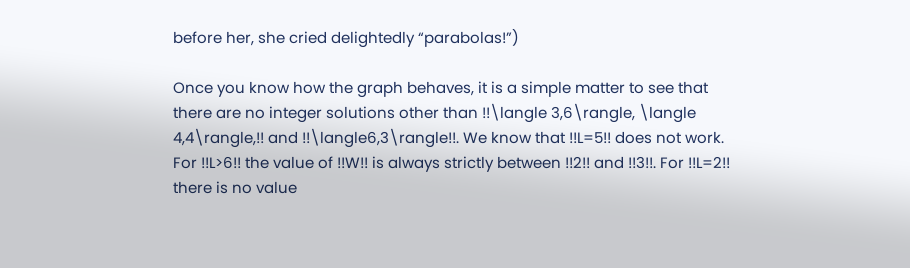before her, she cried delightedly “parabolas!”)

Once you know how the graph behaves, it is a simple matter to see that there are no integer solutions other than !!\langle 3,6\rangle, \langle 4,4\rangle,!! and !!\langle6,3\rangle!!. We know that !!L=5!! does not work. For !!L>6!! the value of !!W!! is always strictly between !!2!! and !!3!!. For !!L=2!! there is no value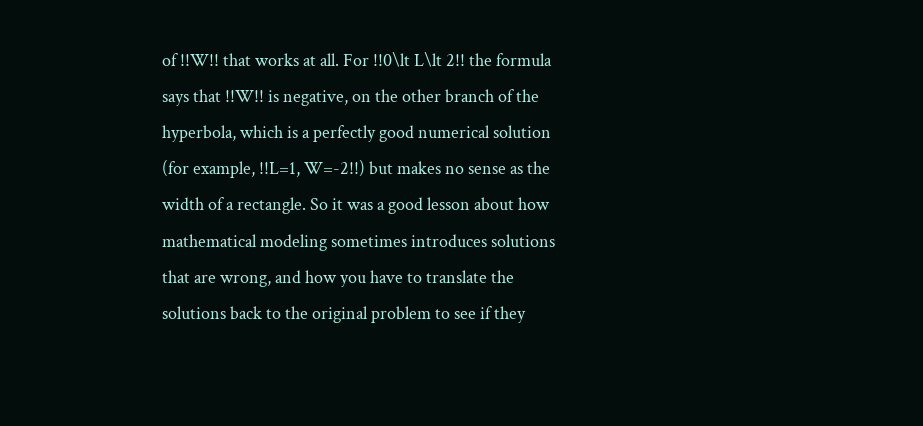of !!W!! that works at all. For !!0\lt L\lt 2!! the formula says that !!W!! is negative, on the other branch of the hyperbola, which is a perfectly good numerical solution (for example, !!L=1, W=-2!!) but makes no sense as the width of a rectangle. So it was a good lesson about how mathematical modeling sometimes introduces solutions that are wrong, and how you have to translate the solutions back to the original problem to see if they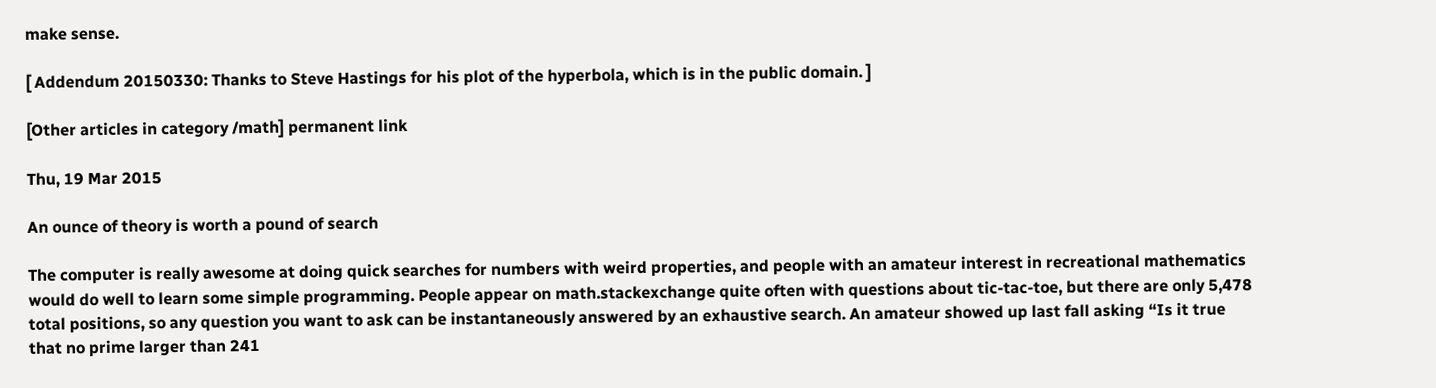make sense.

[ Addendum 20150330: Thanks to Steve Hastings for his plot of the hyperbola, which is in the public domain. ]

[Other articles in category /math] permanent link

Thu, 19 Mar 2015

An ounce of theory is worth a pound of search

The computer is really awesome at doing quick searches for numbers with weird properties, and people with an amateur interest in recreational mathematics would do well to learn some simple programming. People appear on math.stackexchange quite often with questions about tic-tac-toe, but there are only 5,478 total positions, so any question you want to ask can be instantaneously answered by an exhaustive search. An amateur showed up last fall asking “Is it true that no prime larger than 241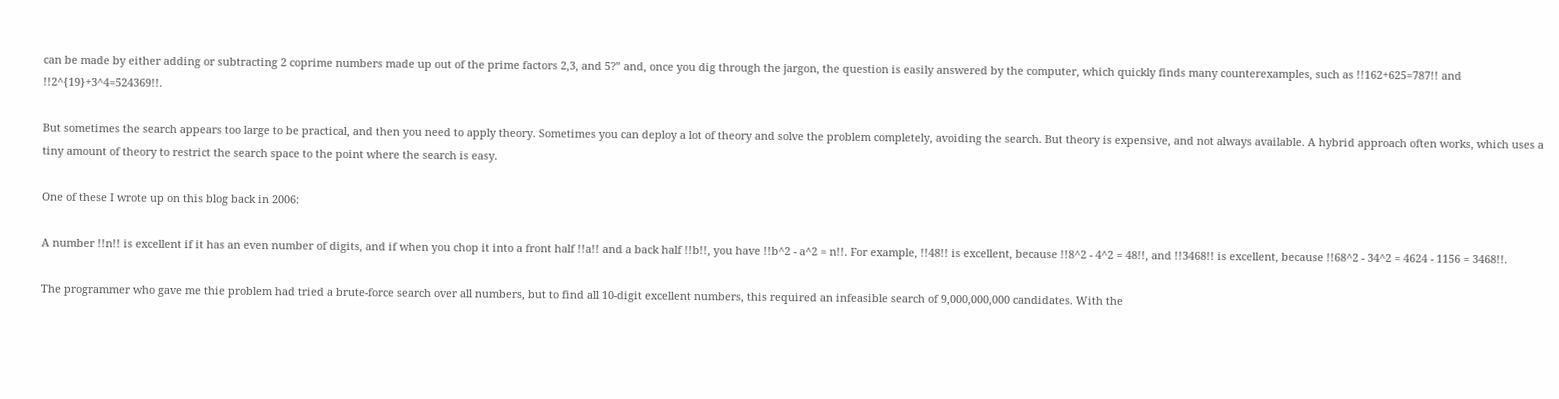can be made by either adding or subtracting 2 coprime numbers made up out of the prime factors 2,3, and 5?” and, once you dig through the jargon, the question is easily answered by the computer, which quickly finds many counterexamples, such as !!162+625=787!! and !!2^{19}+3^4=524369!!.

But sometimes the search appears too large to be practical, and then you need to apply theory. Sometimes you can deploy a lot of theory and solve the problem completely, avoiding the search. But theory is expensive, and not always available. A hybrid approach often works, which uses a tiny amount of theory to restrict the search space to the point where the search is easy.

One of these I wrote up on this blog back in 2006:

A number !!n!! is excellent if it has an even number of digits, and if when you chop it into a front half !!a!! and a back half !!b!!, you have !!b^2 - a^2 = n!!. For example, !!48!! is excellent, because !!8^2 - 4^2 = 48!!, and !!3468!! is excellent, because !!68^2 - 34^2 = 4624 - 1156 = 3468!!.

The programmer who gave me thie problem had tried a brute-force search over all numbers, but to find all 10-digit excellent numbers, this required an infeasible search of 9,000,000,000 candidates. With the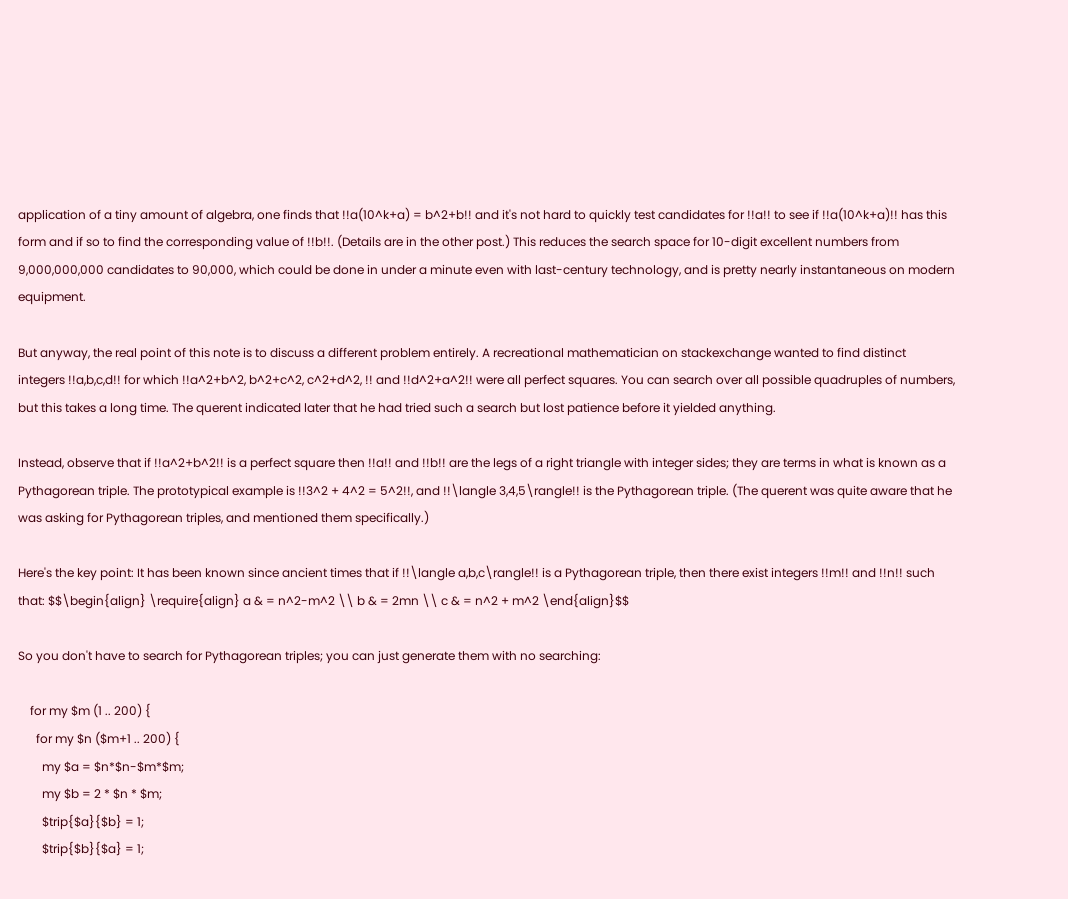application of a tiny amount of algebra, one finds that !!a(10^k+a) = b^2+b!! and it's not hard to quickly test candidates for !!a!! to see if !!a(10^k+a)!! has this form and if so to find the corresponding value of !!b!!. (Details are in the other post.) This reduces the search space for 10-digit excellent numbers from 9,000,000,000 candidates to 90,000, which could be done in under a minute even with last-century technology, and is pretty nearly instantaneous on modern equipment.

But anyway, the real point of this note is to discuss a different problem entirely. A recreational mathematician on stackexchange wanted to find distinct integers !!a,b,c,d!! for which !!a^2+b^2, b^2+c^2, c^2+d^2, !! and !!d^2+a^2!! were all perfect squares. You can search over all possible quadruples of numbers, but this takes a long time. The querent indicated later that he had tried such a search but lost patience before it yielded anything.

Instead, observe that if !!a^2+b^2!! is a perfect square then !!a!! and !!b!! are the legs of a right triangle with integer sides; they are terms in what is known as a Pythagorean triple. The prototypical example is !!3^2 + 4^2 = 5^2!!, and !!\langle 3,4,5\rangle!! is the Pythagorean triple. (The querent was quite aware that he was asking for Pythagorean triples, and mentioned them specifically.)

Here's the key point: It has been known since ancient times that if !!\langle a,b,c\rangle!! is a Pythagorean triple, then there exist integers !!m!! and !!n!! such that: $$\begin{align} \require{align} a & = n^2-m^2 \\ b & = 2mn \\ c & = n^2 + m^2 \end{align}$$

So you don't have to search for Pythagorean triples; you can just generate them with no searching:

    for my $m (1 .. 200) {
      for my $n ($m+1 .. 200) {
        my $a = $n*$n-$m*$m;
        my $b = 2 * $n * $m;
        $trip{$a}{$b} = 1;
        $trip{$b}{$a} = 1;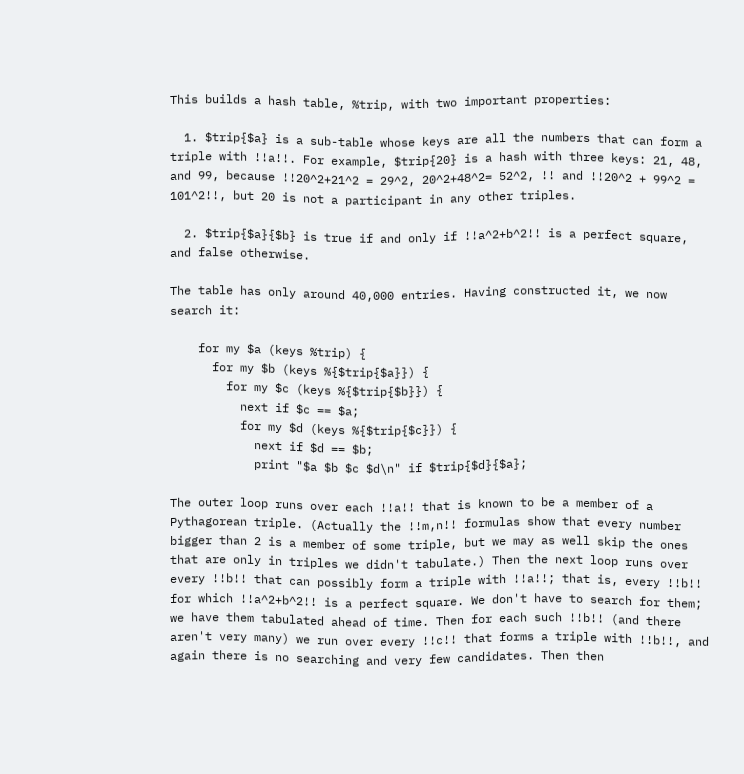This builds a hash table, %trip, with two important properties:

  1. $trip{$a} is a sub-table whose keys are all the numbers that can form a triple with !!a!!. For example, $trip{20} is a hash with three keys: 21, 48, and 99, because !!20^2+21^2 = 29^2, 20^2+48^2= 52^2, !! and !!20^2 + 99^2 = 101^2!!, but 20 is not a participant in any other triples.

  2. $trip{$a}{$b} is true if and only if !!a^2+b^2!! is a perfect square, and false otherwise.

The table has only around 40,000 entries. Having constructed it, we now search it:

    for my $a (keys %trip) {
      for my $b (keys %{$trip{$a}}) {
        for my $c (keys %{$trip{$b}}) {
          next if $c == $a;
          for my $d (keys %{$trip{$c}}) {
            next if $d == $b;
            print "$a $b $c $d\n" if $trip{$d}{$a};

The outer loop runs over each !!a!! that is known to be a member of a Pythagorean triple. (Actually the !!m,n!! formulas show that every number bigger than 2 is a member of some triple, but we may as well skip the ones that are only in triples we didn't tabulate.) Then the next loop runs over every !!b!! that can possibly form a triple with !!a!!; that is, every !!b!! for which !!a^2+b^2!! is a perfect square. We don't have to search for them; we have them tabulated ahead of time. Then for each such !!b!! (and there aren't very many) we run over every !!c!! that forms a triple with !!b!!, and again there is no searching and very few candidates. Then then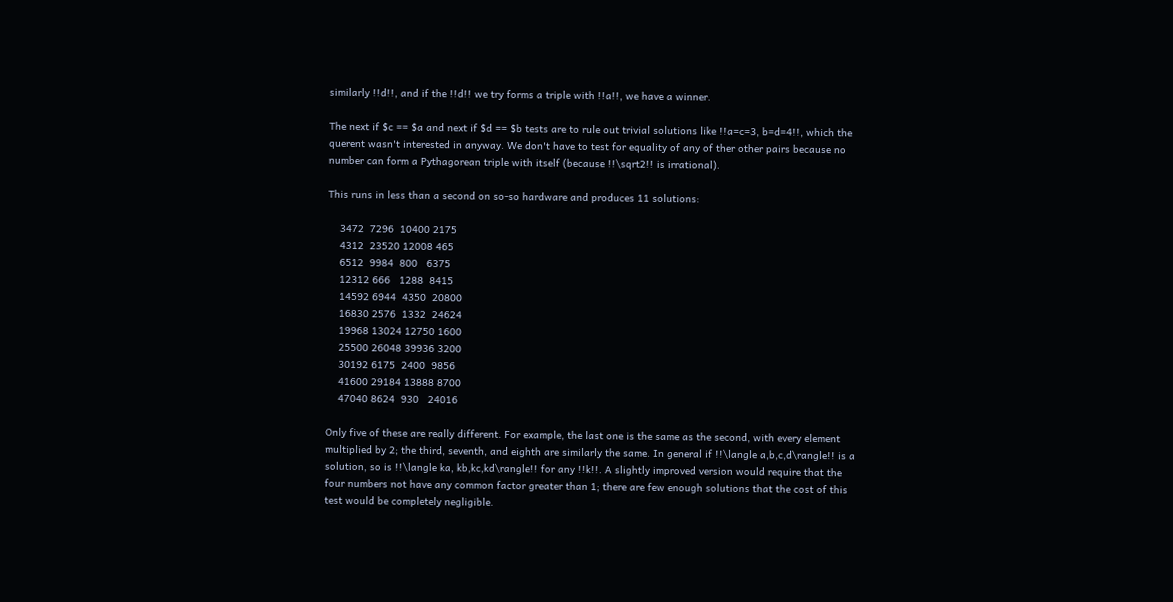similarly !!d!!, and if the !!d!! we try forms a triple with !!a!!, we have a winner.

The next if $c == $a and next if $d == $b tests are to rule out trivial solutions like !!a=c=3, b=d=4!!, which the querent wasn't interested in anyway. We don't have to test for equality of any of ther other pairs because no number can form a Pythagorean triple with itself (because !!\sqrt2!! is irrational).

This runs in less than a second on so-so hardware and produces 11 solutions:

    3472  7296  10400 2175
    4312  23520 12008 465
    6512  9984  800   6375
    12312 666   1288  8415
    14592 6944  4350  20800
    16830 2576  1332  24624
    19968 13024 12750 1600
    25500 26048 39936 3200
    30192 6175  2400  9856
    41600 29184 13888 8700
    47040 8624  930   24016

Only five of these are really different. For example, the last one is the same as the second, with every element multiplied by 2; the third, seventh, and eighth are similarly the same. In general if !!\langle a,b,c,d\rangle!! is a solution, so is !!\langle ka, kb,kc,kd\rangle!! for any !!k!!. A slightly improved version would require that the four numbers not have any common factor greater than 1; there are few enough solutions that the cost of this test would be completely negligible.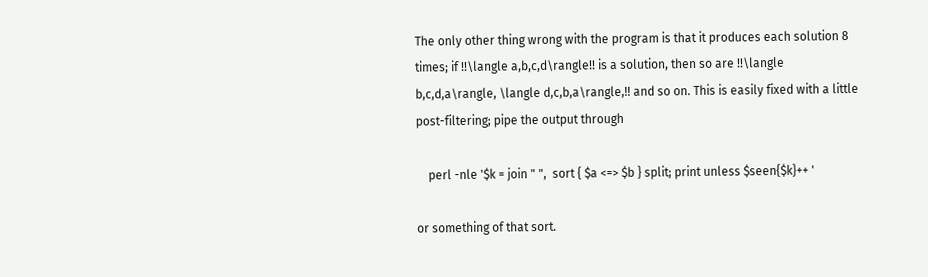The only other thing wrong with the program is that it produces each solution 8 times; if !!\langle a,b,c,d\rangle!! is a solution, then so are !!\langle b,c,d,a\rangle, \langle d,c,b,a\rangle,!! and so on. This is easily fixed with a little post-filtering; pipe the output through

    perl -nle '$k = join " ",  sort { $a <=> $b } split; print unless $seen{$k}++ '

or something of that sort.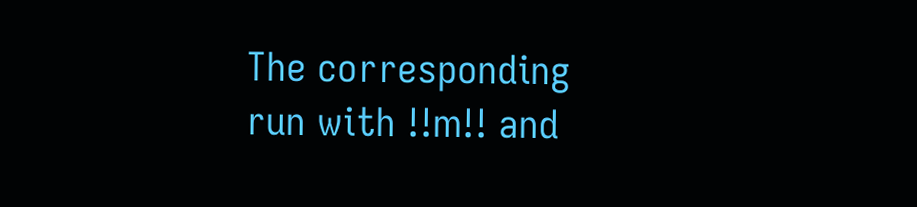The corresponding run with !!m!! and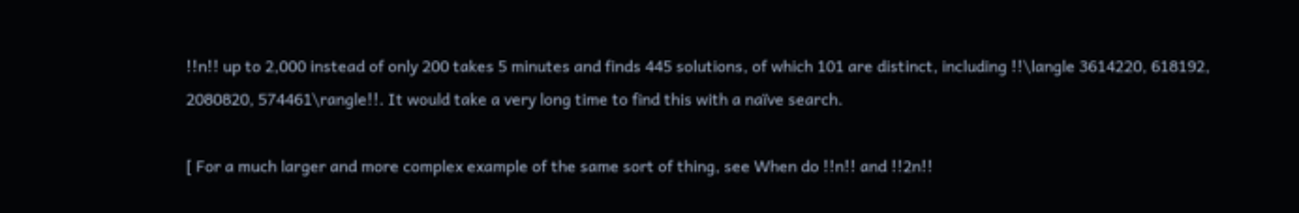!!n!! up to 2,000 instead of only 200 takes 5 minutes and finds 445 solutions, of which 101 are distinct, including !!\langle 3614220, 618192, 2080820, 574461\rangle!!. It would take a very long time to find this with a naïve search.

[ For a much larger and more complex example of the same sort of thing, see When do !!n!! and !!2n!!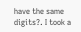have the same digits?. I took a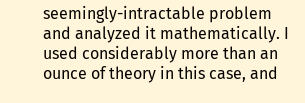seemingly-intractable problem and analyzed it mathematically. I used considerably more than an ounce of theory in this case, and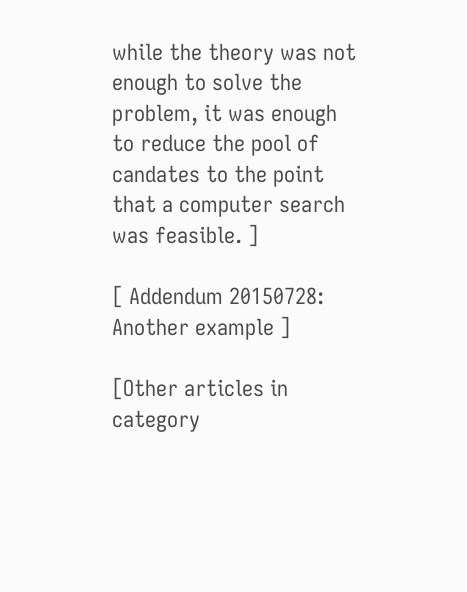while the theory was not enough to solve the problem, it was enough to reduce the pool of candates to the point that a computer search was feasible. ]

[ Addendum 20150728: Another example ]

[Other articles in category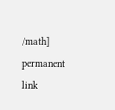/math] permanent link